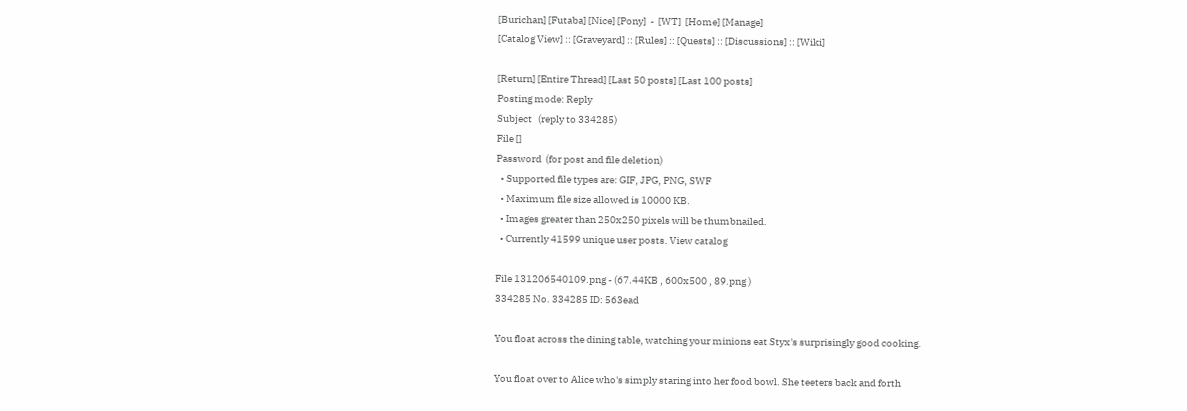[Burichan] [Futaba] [Nice] [Pony]  -  [WT]  [Home] [Manage]
[Catalog View] :: [Graveyard] :: [Rules] :: [Quests] :: [Discussions] :: [Wiki]

[Return] [Entire Thread] [Last 50 posts] [Last 100 posts]
Posting mode: Reply
Subject   (reply to 334285)
File []
Password  (for post and file deletion)
  • Supported file types are: GIF, JPG, PNG, SWF
  • Maximum file size allowed is 10000 KB.
  • Images greater than 250x250 pixels will be thumbnailed.
  • Currently 41599 unique user posts. View catalog

File 131206540109.png - (67.44KB , 600x500 , 89.png )
334285 No. 334285 ID: 563ead

You float across the dining table, watching your minions eat Styx's surprisingly good cooking.

You float over to Alice who's simply staring into her food bowl. She teeters back and forth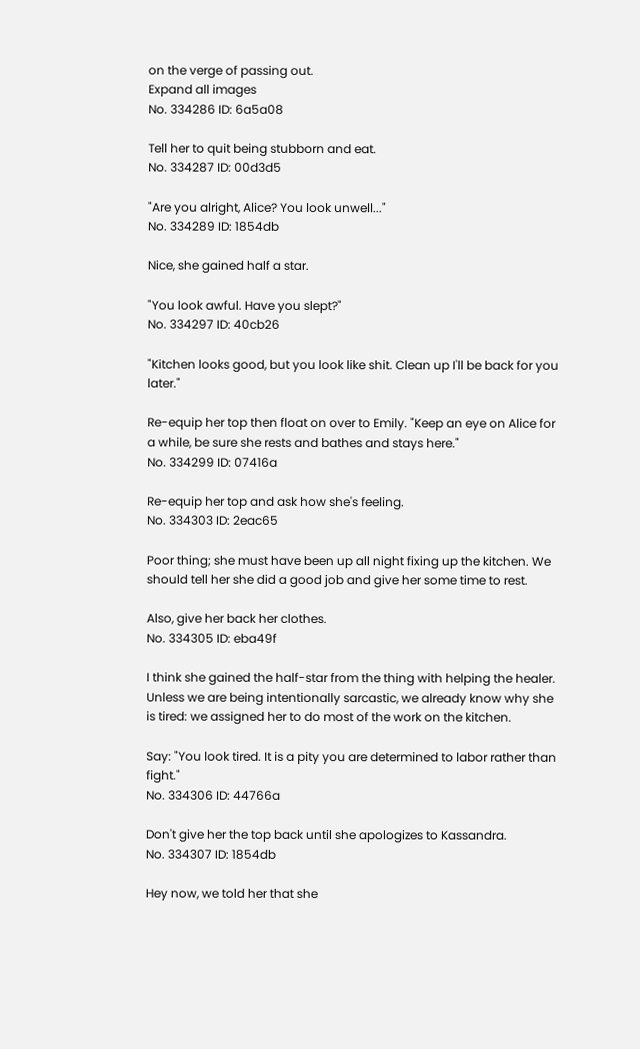on the verge of passing out.
Expand all images
No. 334286 ID: 6a5a08

Tell her to quit being stubborn and eat.
No. 334287 ID: 00d3d5

"Are you alright, Alice? You look unwell..."
No. 334289 ID: 1854db

Nice, she gained half a star.

"You look awful. Have you slept?"
No. 334297 ID: 40cb26

"Kitchen looks good, but you look like shit. Clean up I'll be back for you later."

Re-equip her top then float on over to Emily. "Keep an eye on Alice for a while, be sure she rests and bathes and stays here."
No. 334299 ID: 07416a

Re-equip her top and ask how she's feeling.
No. 334303 ID: 2eac65

Poor thing; she must have been up all night fixing up the kitchen. We should tell her she did a good job and give her some time to rest.

Also, give her back her clothes.
No. 334305 ID: eba49f

I think she gained the half-star from the thing with helping the healer.
Unless we are being intentionally sarcastic, we already know why she is tired: we assigned her to do most of the work on the kitchen.

Say: "You look tired. It is a pity you are determined to labor rather than fight."
No. 334306 ID: 44766a

Don't give her the top back until she apologizes to Kassandra.
No. 334307 ID: 1854db

Hey now, we told her that she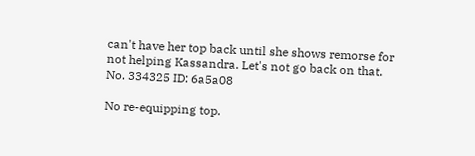can't have her top back until she shows remorse for not helping Kassandra. Let's not go back on that.
No. 334325 ID: 6a5a08

No re-equipping top.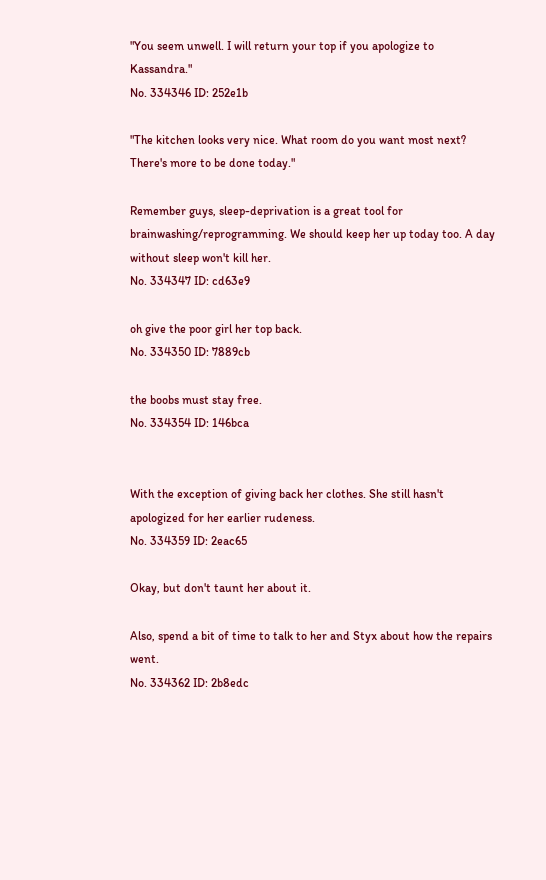"You seem unwell. I will return your top if you apologize to Kassandra."
No. 334346 ID: 252e1b

"The kitchen looks very nice. What room do you want most next? There's more to be done today."

Remember guys, sleep-deprivation is a great tool for brainwashing/reprogramming. We should keep her up today too. A day without sleep won't kill her.
No. 334347 ID: cd63e9

oh give the poor girl her top back.
No. 334350 ID: 7889cb

the boobs must stay free.
No. 334354 ID: 146bca


With the exception of giving back her clothes. She still hasn't apologized for her earlier rudeness.
No. 334359 ID: 2eac65

Okay, but don't taunt her about it.

Also, spend a bit of time to talk to her and Styx about how the repairs went.
No. 334362 ID: 2b8edc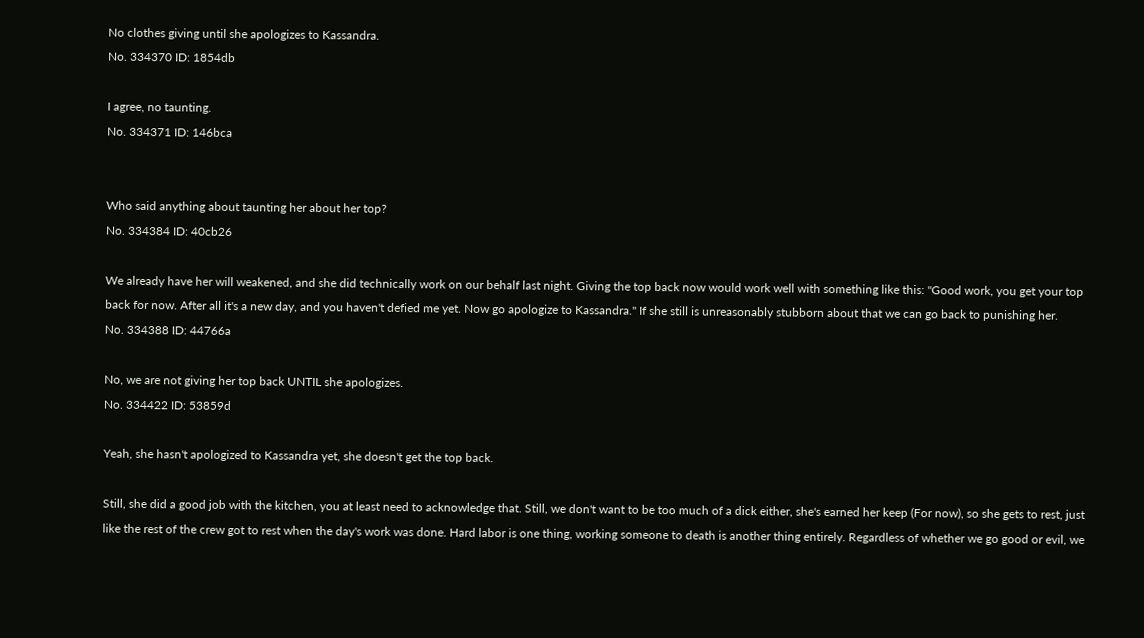No clothes giving until she apologizes to Kassandra.
No. 334370 ID: 1854db

I agree, no taunting.
No. 334371 ID: 146bca


Who said anything about taunting her about her top?
No. 334384 ID: 40cb26

We already have her will weakened, and she did technically work on our behalf last night. Giving the top back now would work well with something like this: "Good work, you get your top back for now. After all it's a new day, and you haven't defied me yet. Now go apologize to Kassandra." If she still is unreasonably stubborn about that we can go back to punishing her.
No. 334388 ID: 44766a

No, we are not giving her top back UNTIL she apologizes.
No. 334422 ID: 53859d

Yeah, she hasn't apologized to Kassandra yet, she doesn't get the top back.

Still, she did a good job with the kitchen, you at least need to acknowledge that. Still, we don't want to be too much of a dick either, she's earned her keep (For now), so she gets to rest, just like the rest of the crew got to rest when the day's work was done. Hard labor is one thing, working someone to death is another thing entirely. Regardless of whether we go good or evil, we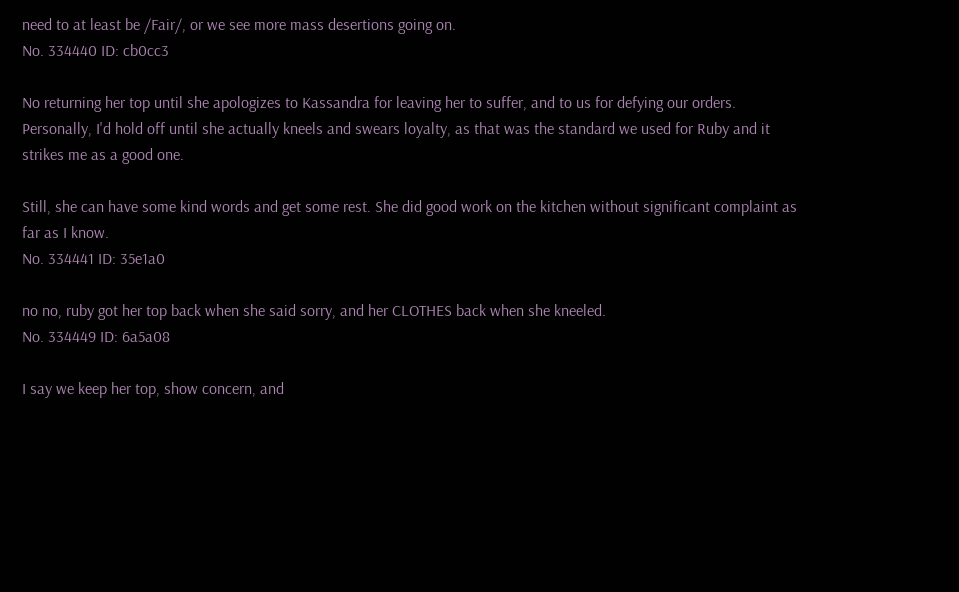need to at least be /Fair/, or we see more mass desertions going on.
No. 334440 ID: cb0cc3

No returning her top until she apologizes to Kassandra for leaving her to suffer, and to us for defying our orders. Personally, I'd hold off until she actually kneels and swears loyalty, as that was the standard we used for Ruby and it strikes me as a good one.

Still, she can have some kind words and get some rest. She did good work on the kitchen without significant complaint as far as I know.
No. 334441 ID: 35e1a0

no no, ruby got her top back when she said sorry, and her CLOTHES back when she kneeled.
No. 334449 ID: 6a5a08

I say we keep her top, show concern, and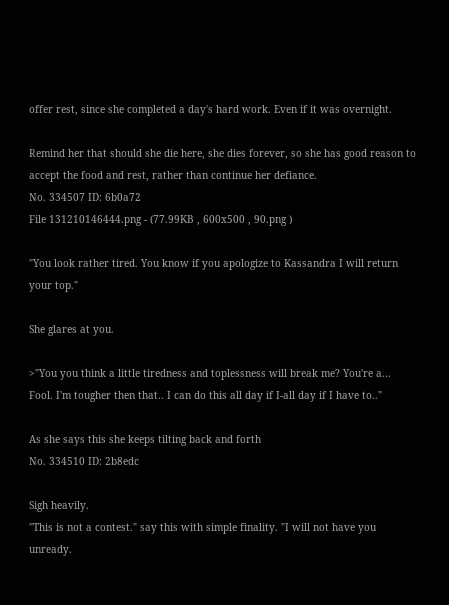offer rest, since she completed a day's hard work. Even if it was overnight.

Remind her that should she die here, she dies forever, so she has good reason to accept the food and rest, rather than continue her defiance.
No. 334507 ID: 6b0a72
File 131210146444.png - (77.99KB , 600x500 , 90.png )

"You look rather tired. You know if you apologize to Kassandra I will return your top."

She glares at you.

>"You you think a little tiredness and toplessness will break me? You're a... Fool. I'm tougher then that.. I can do this all day if I-all day if I have to.."

As she says this she keeps tilting back and forth
No. 334510 ID: 2b8edc

Sigh heavily.
"This is not a contest." say this with simple finality. "I will not have you unready.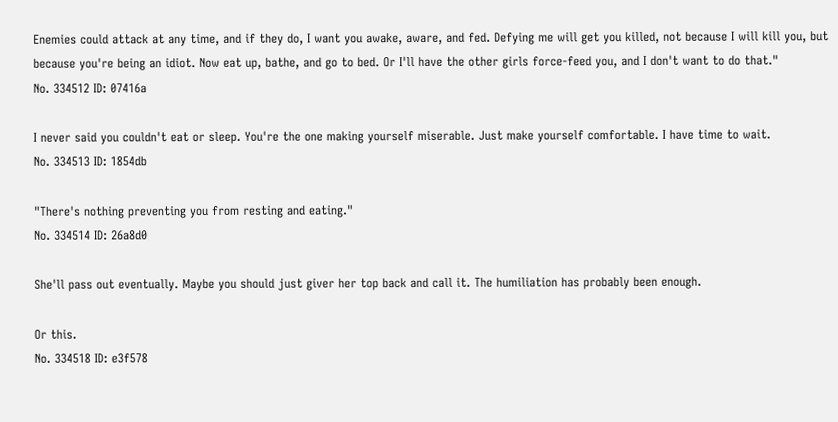Enemies could attack at any time, and if they do, I want you awake, aware, and fed. Defying me will get you killed, not because I will kill you, but because you're being an idiot. Now eat up, bathe, and go to bed. Or I'll have the other girls force-feed you, and I don't want to do that."
No. 334512 ID: 07416a

I never said you couldn't eat or sleep. You're the one making yourself miserable. Just make yourself comfortable. I have time to wait.
No. 334513 ID: 1854db

"There's nothing preventing you from resting and eating."
No. 334514 ID: 26a8d0

She'll pass out eventually. Maybe you should just giver her top back and call it. The humiliation has probably been enough.

Or this.
No. 334518 ID: e3f578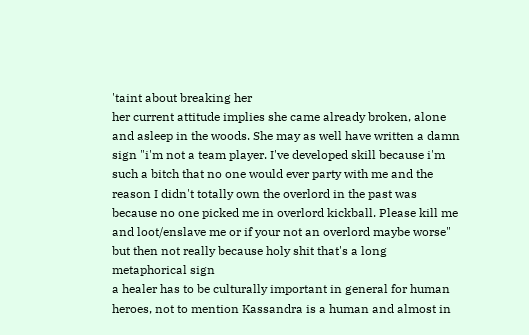'taint about breaking her
her current attitude implies she came already broken, alone and asleep in the woods. She may as well have written a damn sign "i'm not a team player. I've developed skill because i'm such a bitch that no one would ever party with me and the reason I didn't totally own the overlord in the past was because no one picked me in overlord kickball. Please kill me and loot/enslave me or if your not an overlord maybe worse" but then not really because holy shit that's a long metaphorical sign
a healer has to be culturally important in general for human heroes, not to mention Kassandra is a human and almost in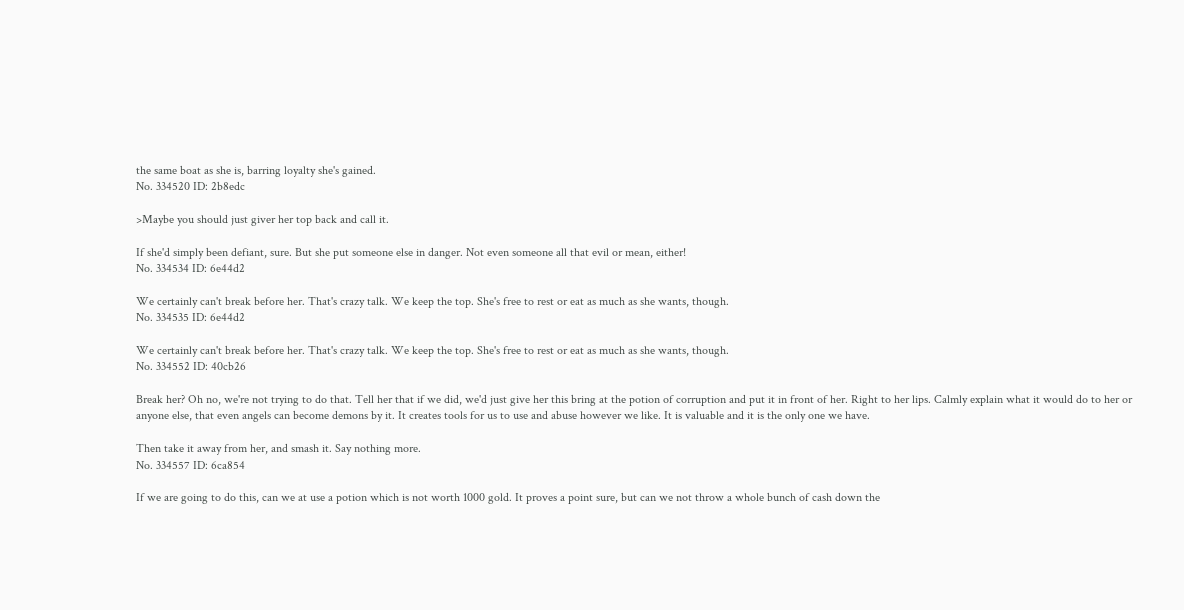the same boat as she is, barring loyalty she's gained.
No. 334520 ID: 2b8edc

>Maybe you should just giver her top back and call it.

If she'd simply been defiant, sure. But she put someone else in danger. Not even someone all that evil or mean, either!
No. 334534 ID: 6e44d2

We certainly can't break before her. That's crazy talk. We keep the top. She's free to rest or eat as much as she wants, though.
No. 334535 ID: 6e44d2

We certainly can't break before her. That's crazy talk. We keep the top. She's free to rest or eat as much as she wants, though.
No. 334552 ID: 40cb26

Break her? Oh no, we're not trying to do that. Tell her that if we did, we'd just give her this bring at the potion of corruption and put it in front of her. Right to her lips. Calmly explain what it would do to her or anyone else, that even angels can become demons by it. It creates tools for us to use and abuse however we like. It is valuable and it is the only one we have.

Then take it away from her, and smash it. Say nothing more.
No. 334557 ID: 6ca854

If we are going to do this, can we at use a potion which is not worth 1000 gold. It proves a point sure, but can we not throw a whole bunch of cash down the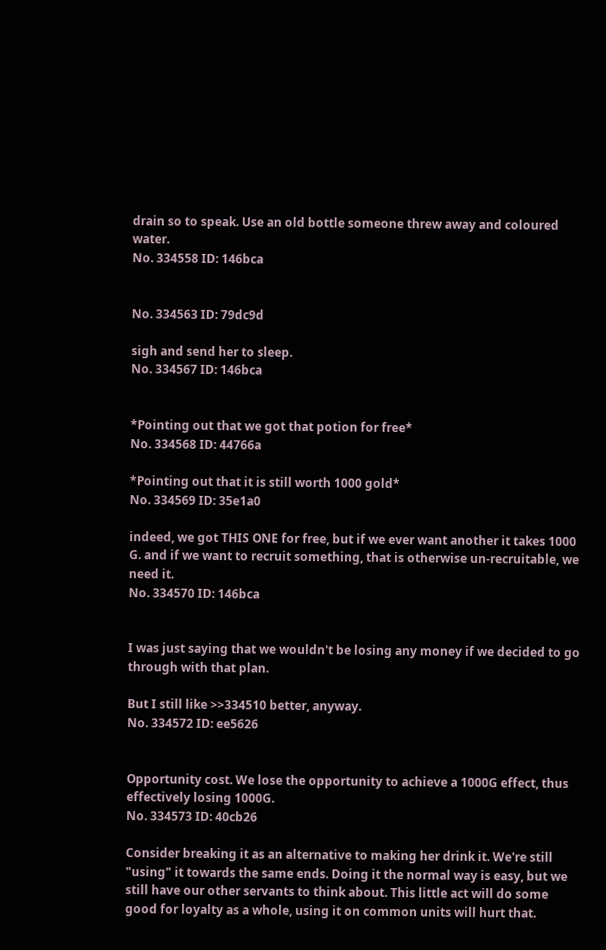drain so to speak. Use an old bottle someone threw away and coloured water.
No. 334558 ID: 146bca


No. 334563 ID: 79dc9d

sigh and send her to sleep.
No. 334567 ID: 146bca


*Pointing out that we got that potion for free*
No. 334568 ID: 44766a

*Pointing out that it is still worth 1000 gold*
No. 334569 ID: 35e1a0

indeed, we got THIS ONE for free, but if we ever want another it takes 1000 G. and if we want to recruit something, that is otherwise un-recruitable, we need it.
No. 334570 ID: 146bca


I was just saying that we wouldn't be losing any money if we decided to go through with that plan.

But I still like >>334510 better, anyway.
No. 334572 ID: ee5626


Opportunity cost. We lose the opportunity to achieve a 1000G effect, thus effectively losing 1000G.
No. 334573 ID: 40cb26

Consider breaking it as an alternative to making her drink it. We're still "using" it towards the same ends. Doing it the normal way is easy, but we still have our other servants to think about. This little act will do some good for loyalty as a whole, using it on common units will hurt that.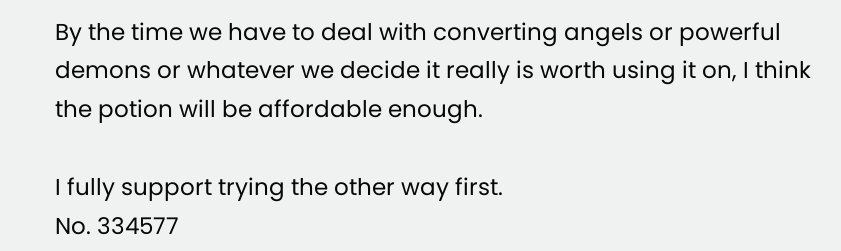By the time we have to deal with converting angels or powerful demons or whatever we decide it really is worth using it on, I think the potion will be affordable enough.

I fully support trying the other way first.
No. 334577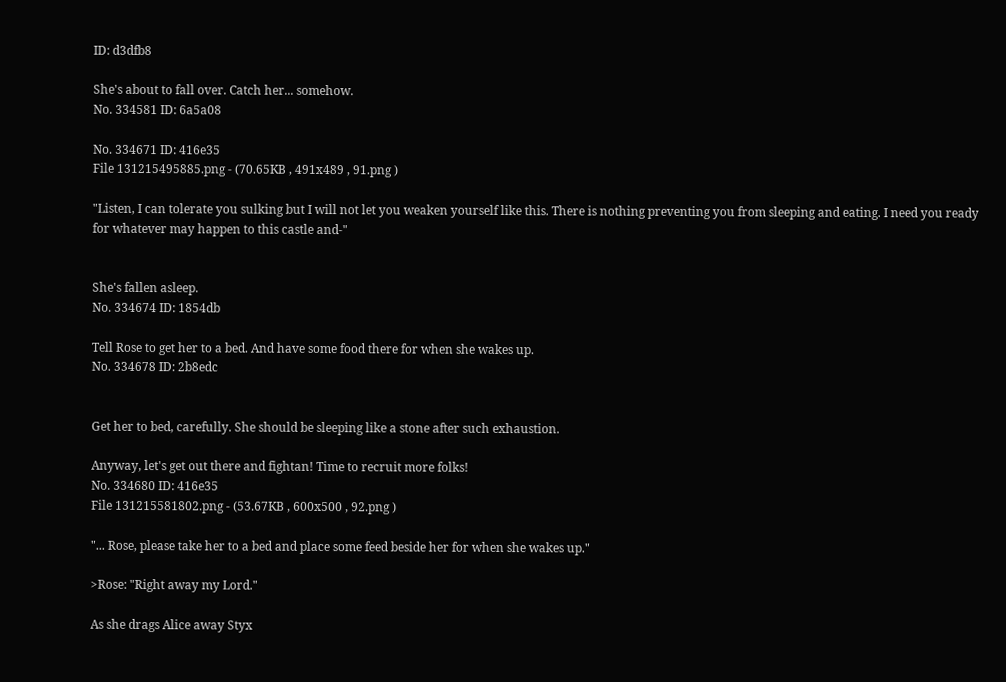ID: d3dfb8

She's about to fall over. Catch her... somehow.
No. 334581 ID: 6a5a08

No. 334671 ID: 416e35
File 131215495885.png - (70.65KB , 491x489 , 91.png )

"Listen, I can tolerate you sulking but I will not let you weaken yourself like this. There is nothing preventing you from sleeping and eating. I need you ready for whatever may happen to this castle and-"


She's fallen asleep.
No. 334674 ID: 1854db

Tell Rose to get her to a bed. And have some food there for when she wakes up.
No. 334678 ID: 2b8edc


Get her to bed, carefully. She should be sleeping like a stone after such exhaustion.

Anyway, let's get out there and fightan! Time to recruit more folks!
No. 334680 ID: 416e35
File 131215581802.png - (53.67KB , 600x500 , 92.png )

"... Rose, please take her to a bed and place some feed beside her for when she wakes up."

>Rose: "Right away my Lord."

As she drags Alice away Styx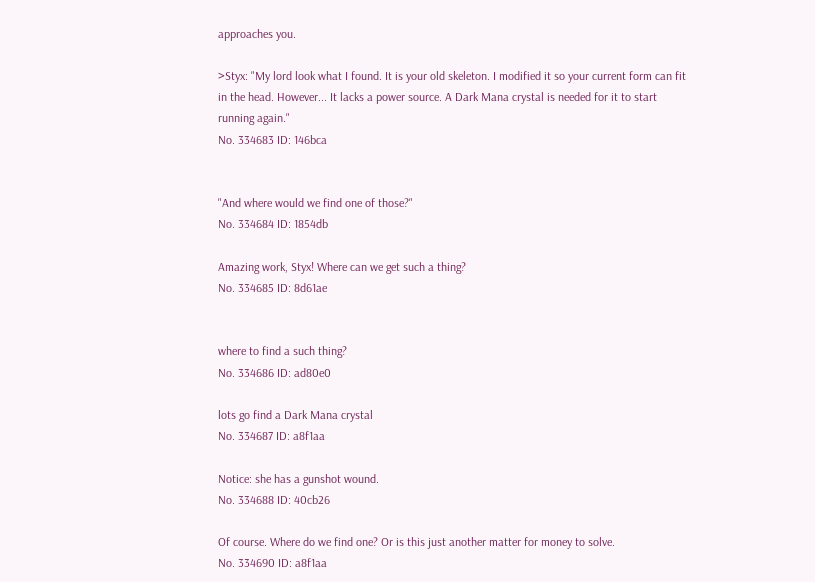approaches you.

>Styx: "My lord look what I found. It is your old skeleton. I modified it so your current form can fit in the head. However... It lacks a power source. A Dark Mana crystal is needed for it to start running again."
No. 334683 ID: 146bca


"And where would we find one of those?"
No. 334684 ID: 1854db

Amazing work, Styx! Where can we get such a thing?
No. 334685 ID: 8d61ae


where to find a such thing?
No. 334686 ID: ad80e0

lots go find a Dark Mana crystal
No. 334687 ID: a8f1aa

Notice: she has a gunshot wound.
No. 334688 ID: 40cb26

Of course. Where do we find one? Or is this just another matter for money to solve.
No. 334690 ID: a8f1aa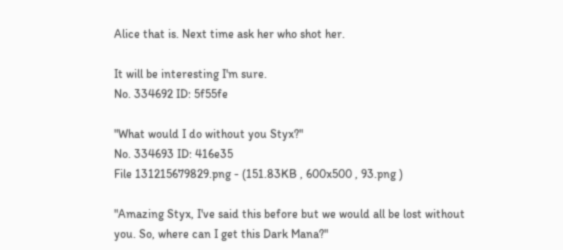Alice that is. Next time ask her who shot her.

It will be interesting I'm sure.
No. 334692 ID: 5f55fe

"What would I do without you Styx?"
No. 334693 ID: 416e35
File 131215679829.png - (151.83KB , 600x500 , 93.png )

"Amazing Styx, I've said this before but we would all be lost without you. So, where can I get this Dark Mana?"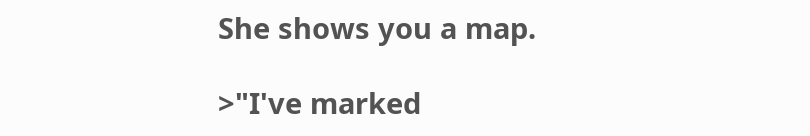She shows you a map.

>"I've marked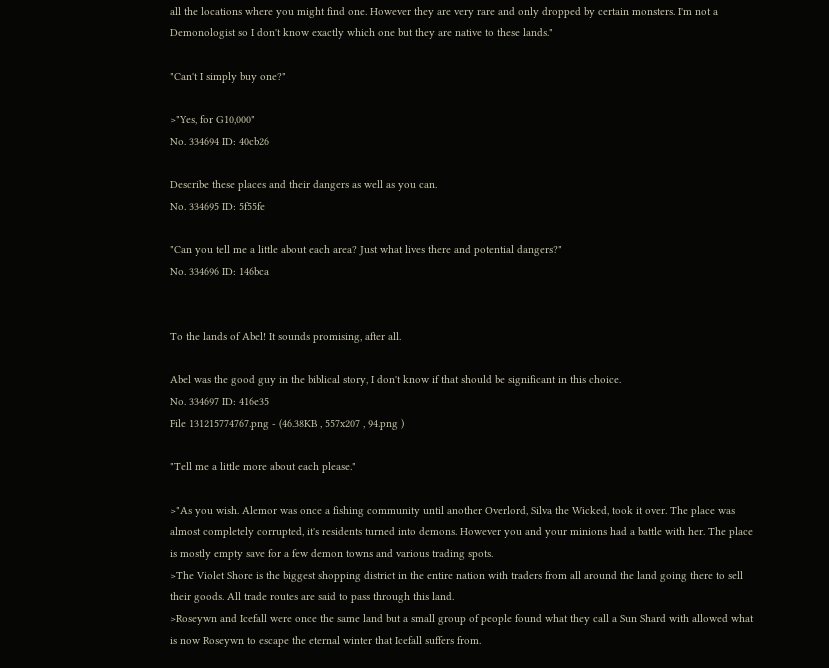all the locations where you might find one. However they are very rare and only dropped by certain monsters. I'm not a Demonologist so I don't know exactly which one but they are native to these lands."

"Can't I simply buy one?"

>"Yes, for G10,000"
No. 334694 ID: 40cb26

Describe these places and their dangers as well as you can.
No. 334695 ID: 5f55fe

"Can you tell me a little about each area? Just what lives there and potential dangers?"
No. 334696 ID: 146bca


To the lands of Abel! It sounds promising, after all.

Abel was the good guy in the biblical story, I don't know if that should be significant in this choice.
No. 334697 ID: 416e35
File 131215774767.png - (46.38KB , 557x207 , 94.png )

"Tell me a little more about each please."

>"As you wish. Alemor was once a fishing community until another Overlord, Silva the Wicked, took it over. The place was almost completely corrupted, it's residents turned into demons. However you and your minions had a battle with her. The place is mostly empty save for a few demon towns and various trading spots.
>The Violet Shore is the biggest shopping district in the entire nation with traders from all around the land going there to sell their goods. All trade routes are said to pass through this land.
>Roseywn and Icefall were once the same land but a small group of people found what they call a Sun Shard with allowed what is now Roseywn to escape the eternal winter that Icefall suffers from.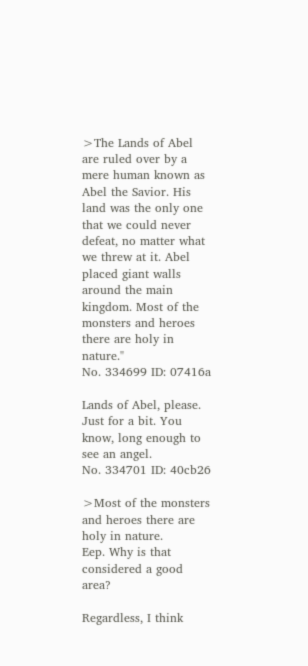>The Lands of Abel are ruled over by a mere human known as Abel the Savior. His land was the only one that we could never defeat, no matter what we threw at it. Abel placed giant walls around the main kingdom. Most of the monsters and heroes there are holy in nature."
No. 334699 ID: 07416a

Lands of Abel, please. Just for a bit. You know, long enough to see an angel.
No. 334701 ID: 40cb26

>Most of the monsters and heroes there are holy in nature.
Eep. Why is that considered a good area?

Regardless, I think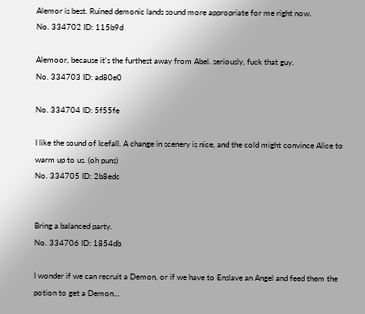Alemor is best. Ruined demonic lands sound more appropriate for me right now.
No. 334702 ID: 115b9d

Alemoor, because it's the furthest away from Abel. seriously, fuck that guy.
No. 334703 ID: ad80e0

No. 334704 ID: 5f55fe

I like the sound of Icefall. A change in scenery is nice, and the cold might convince Alice to warm up to us. (oh puns)
No. 334705 ID: 2b8edc


Bring a balanced party.
No. 334706 ID: 1854db

I wonder if we can recruit a Demon, or if we have to Enslave an Angel and feed them the potion to get a Demon...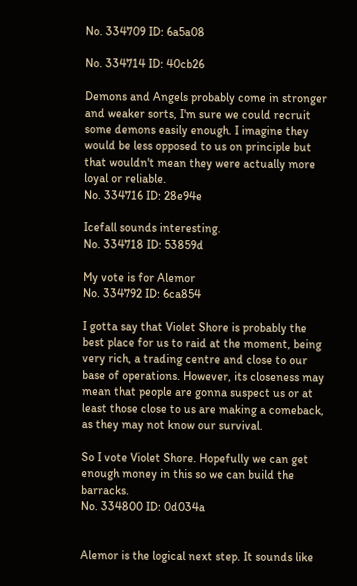No. 334709 ID: 6a5a08

No. 334714 ID: 40cb26

Demons and Angels probably come in stronger and weaker sorts, I'm sure we could recruit some demons easily enough. I imagine they would be less opposed to us on principle but that wouldn't mean they were actually more loyal or reliable.
No. 334716 ID: 28e94e

Icefall sounds interesting.
No. 334718 ID: 53859d

My vote is for Alemor
No. 334792 ID: 6ca854

I gotta say that Violet Shore is probably the best place for us to raid at the moment, being very rich, a trading centre and close to our base of operations. However, its closeness may mean that people are gonna suspect us or at least those close to us are making a comeback, as they may not know our survival.

So I vote Violet Shore. Hopefully we can get enough money in this so we can build the barracks.
No. 334800 ID: 0d034a


Alemor is the logical next step. It sounds like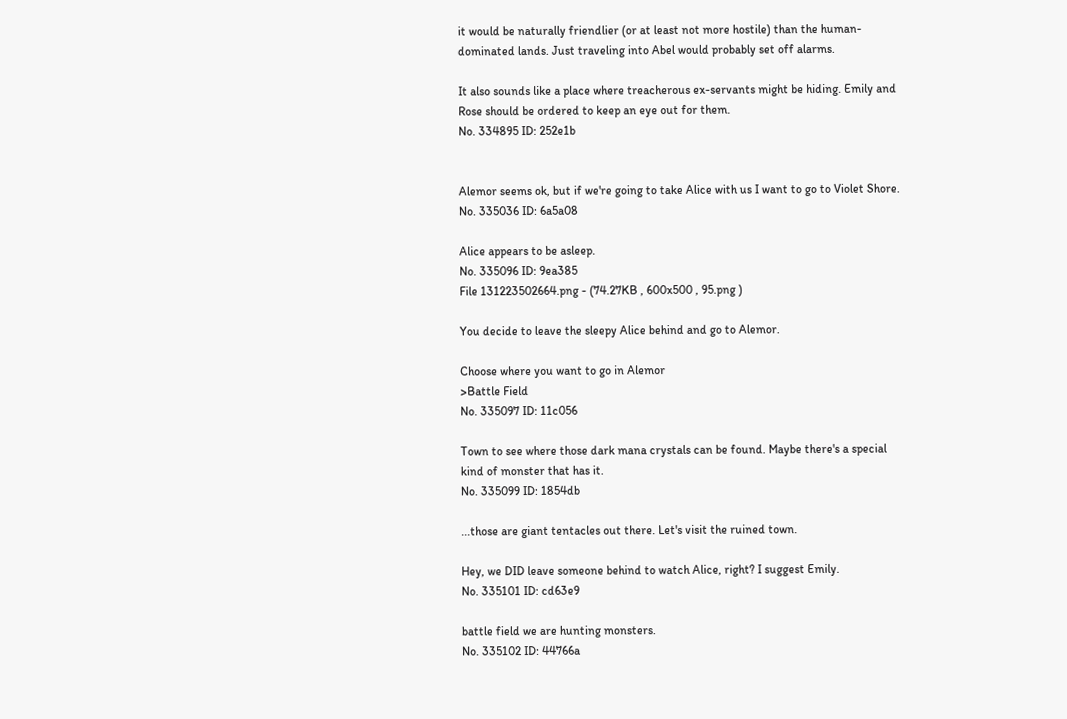it would be naturally friendlier (or at least not more hostile) than the human-dominated lands. Just traveling into Abel would probably set off alarms.

It also sounds like a place where treacherous ex-servants might be hiding. Emily and Rose should be ordered to keep an eye out for them.
No. 334895 ID: 252e1b


Alemor seems ok, but if we're going to take Alice with us I want to go to Violet Shore.
No. 335036 ID: 6a5a08

Alice appears to be asleep.
No. 335096 ID: 9ea385
File 131223502664.png - (74.27KB , 600x500 , 95.png )

You decide to leave the sleepy Alice behind and go to Alemor.

Choose where you want to go in Alemor
>Battle Field
No. 335097 ID: 11c056

Town to see where those dark mana crystals can be found. Maybe there's a special kind of monster that has it.
No. 335099 ID: 1854db

...those are giant tentacles out there. Let's visit the ruined town.

Hey, we DID leave someone behind to watch Alice, right? I suggest Emily.
No. 335101 ID: cd63e9

battle field we are hunting monsters.
No. 335102 ID: 44766a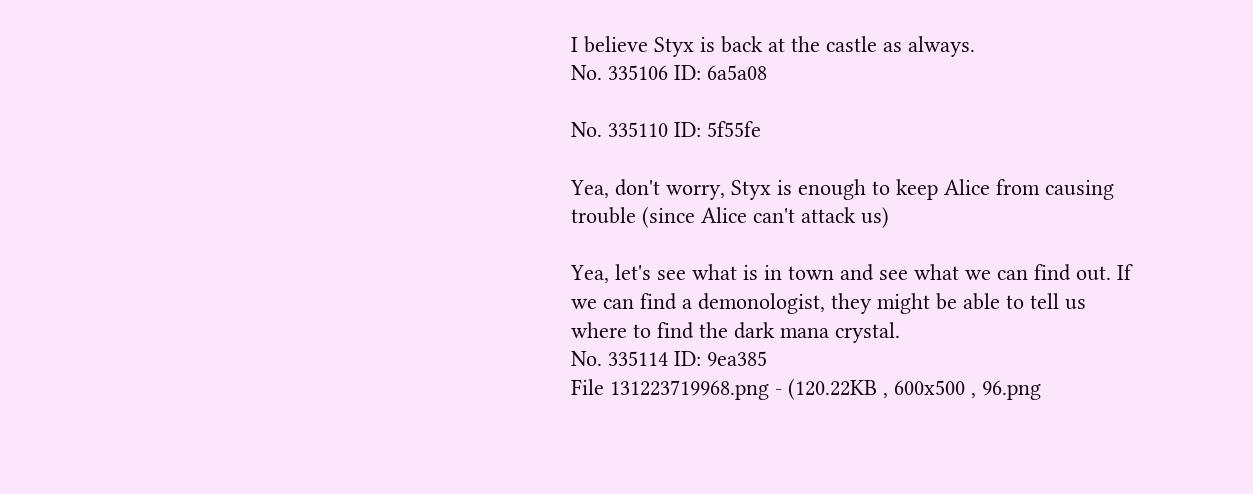I believe Styx is back at the castle as always.
No. 335106 ID: 6a5a08

No. 335110 ID: 5f55fe

Yea, don't worry, Styx is enough to keep Alice from causing trouble (since Alice can't attack us)

Yea, let's see what is in town and see what we can find out. If we can find a demonologist, they might be able to tell us where to find the dark mana crystal.
No. 335114 ID: 9ea385
File 131223719968.png - (120.22KB , 600x500 , 96.png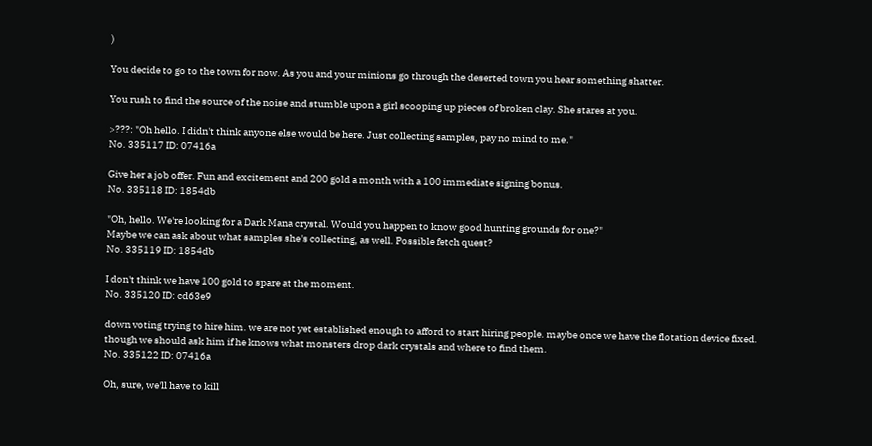)

You decide to go to the town for now. As you and your minions go through the deserted town you hear something shatter.

You rush to find the source of the noise and stumble upon a girl scooping up pieces of broken clay. She stares at you.

>???: "Oh hello. I didn't think anyone else would be here. Just collecting samples, pay no mind to me."
No. 335117 ID: 07416a

Give her a job offer. Fun and excitement and 200 gold a month with a 100 immediate signing bonus.
No. 335118 ID: 1854db

"Oh, hello. We're looking for a Dark Mana crystal. Would you happen to know good hunting grounds for one?"
Maybe we can ask about what samples she's collecting, as well. Possible fetch quest?
No. 335119 ID: 1854db

I don't think we have 100 gold to spare at the moment.
No. 335120 ID: cd63e9

down voting trying to hire him. we are not yet established enough to afford to start hiring people. maybe once we have the flotation device fixed. though we should ask him if he knows what monsters drop dark crystals and where to find them.
No. 335122 ID: 07416a

Oh, sure, we'll have to kill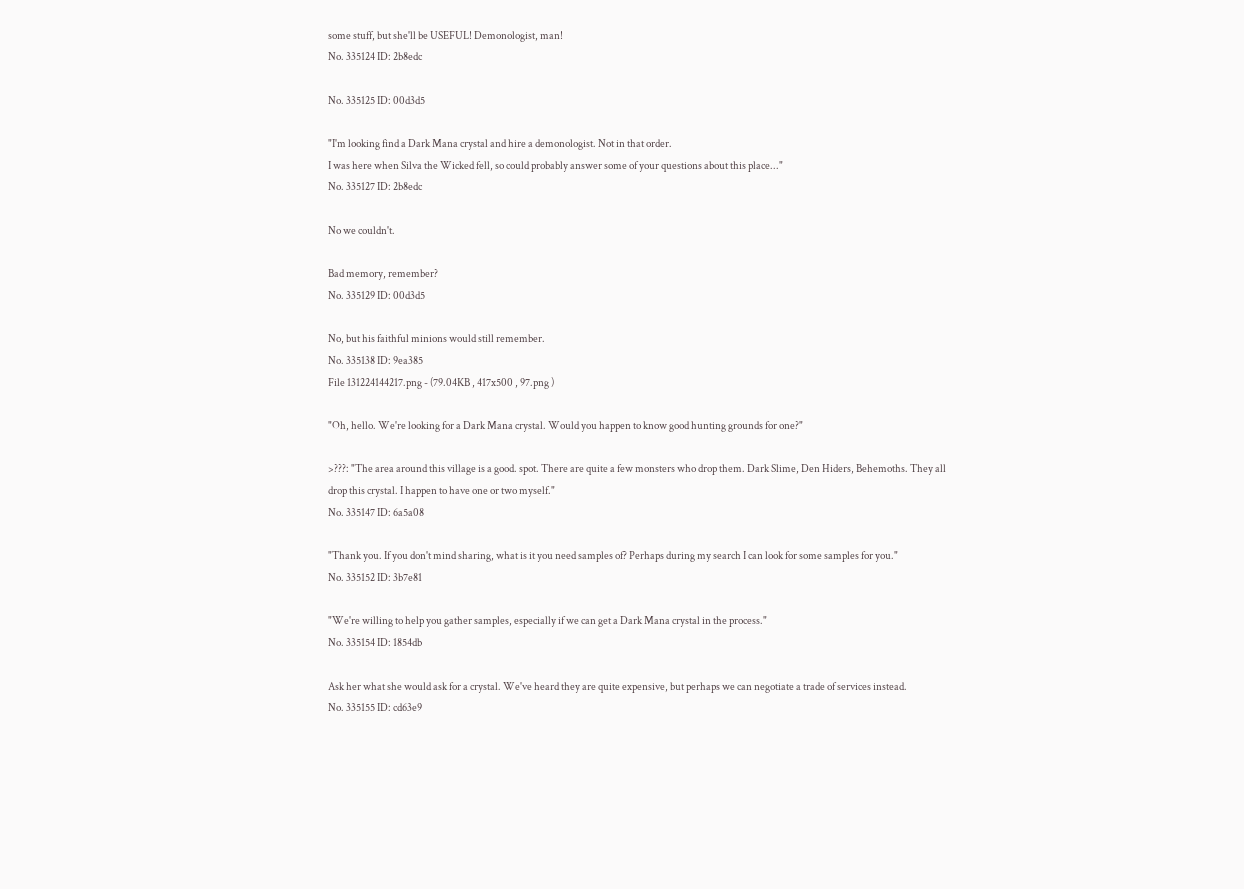some stuff, but she'll be USEFUL! Demonologist, man!
No. 335124 ID: 2b8edc

No. 335125 ID: 00d3d5

"I'm looking find a Dark Mana crystal and hire a demonologist. Not in that order.
I was here when Silva the Wicked fell, so could probably answer some of your questions about this place..."
No. 335127 ID: 2b8edc

No we couldn't.

Bad memory, remember?
No. 335129 ID: 00d3d5

No, but his faithful minions would still remember.
No. 335138 ID: 9ea385
File 131224144217.png - (79.04KB , 417x500 , 97.png )

"Oh, hello. We're looking for a Dark Mana crystal. Would you happen to know good hunting grounds for one?"

>???: "The area around this village is a good. spot. There are quite a few monsters who drop them. Dark Slime, Den Hiders, Behemoths. They all drop this crystal. I happen to have one or two myself."
No. 335147 ID: 6a5a08

"Thank you. If you don't mind sharing, what is it you need samples of? Perhaps during my search I can look for some samples for you."
No. 335152 ID: 3b7e81

"We're willing to help you gather samples, especially if we can get a Dark Mana crystal in the process."
No. 335154 ID: 1854db

Ask her what she would ask for a crystal. We've heard they are quite expensive, but perhaps we can negotiate a trade of services instead.
No. 335155 ID: cd63e9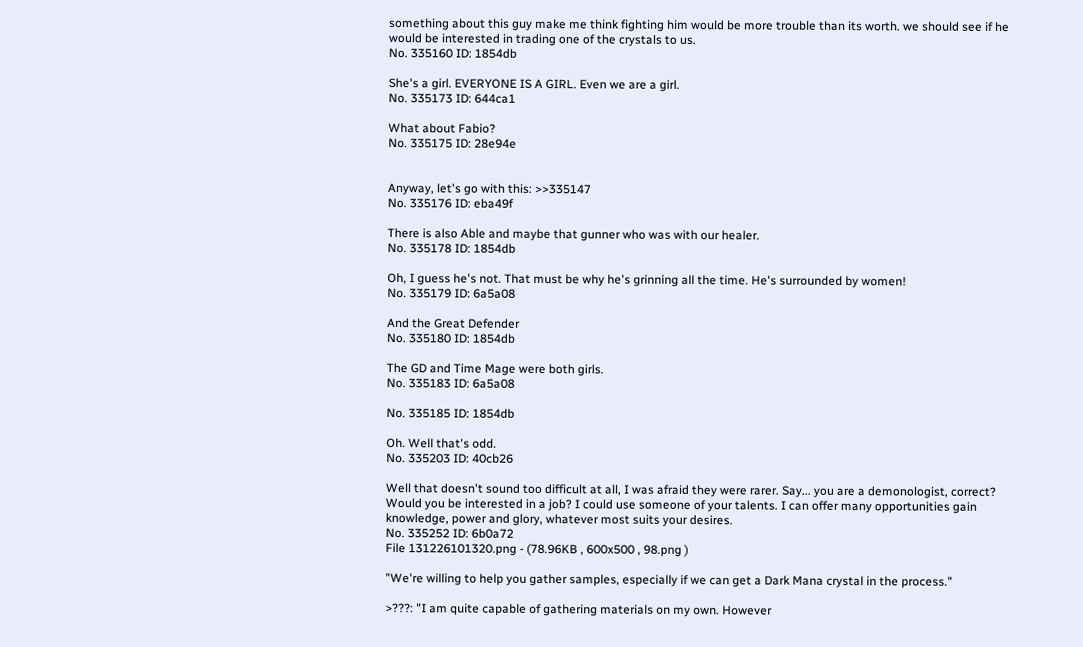something about this guy make me think fighting him would be more trouble than its worth. we should see if he would be interested in trading one of the crystals to us.
No. 335160 ID: 1854db

She's a girl. EVERYONE IS A GIRL. Even we are a girl.
No. 335173 ID: 644ca1

What about Fabio?
No. 335175 ID: 28e94e


Anyway, let's go with this: >>335147
No. 335176 ID: eba49f

There is also Able and maybe that gunner who was with our healer.
No. 335178 ID: 1854db

Oh, I guess he's not. That must be why he's grinning all the time. He's surrounded by women!
No. 335179 ID: 6a5a08

And the Great Defender
No. 335180 ID: 1854db

The GD and Time Mage were both girls.
No. 335183 ID: 6a5a08

No. 335185 ID: 1854db

Oh. Well that's odd.
No. 335203 ID: 40cb26

Well that doesn't sound too difficult at all, I was afraid they were rarer. Say... you are a demonologist, correct? Would you be interested in a job? I could use someone of your talents. I can offer many opportunities gain knowledge, power and glory, whatever most suits your desires.
No. 335252 ID: 6b0a72
File 131226101320.png - (78.96KB , 600x500 , 98.png )

"We're willing to help you gather samples, especially if we can get a Dark Mana crystal in the process."

>???: "I am quite capable of gathering materials on my own. However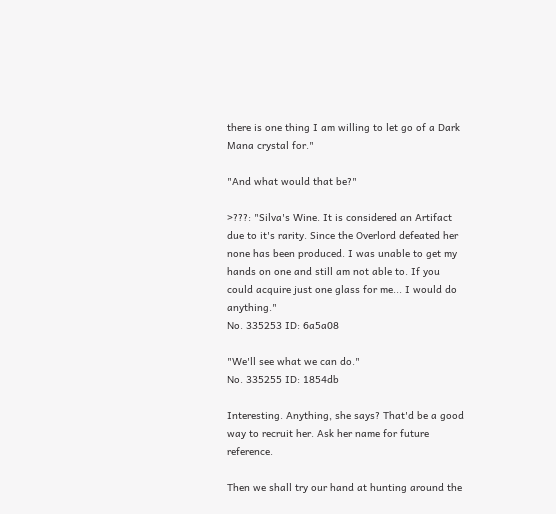there is one thing I am willing to let go of a Dark Mana crystal for."

"And what would that be?"

>???: "Silva's Wine. It is considered an Artifact due to it's rarity. Since the Overlord defeated her none has been produced. I was unable to get my hands on one and still am not able to. If you could acquire just one glass for me... I would do anything."
No. 335253 ID: 6a5a08

"We'll see what we can do."
No. 335255 ID: 1854db

Interesting. Anything, she says? That'd be a good way to recruit her. Ask her name for future reference.

Then we shall try our hand at hunting around the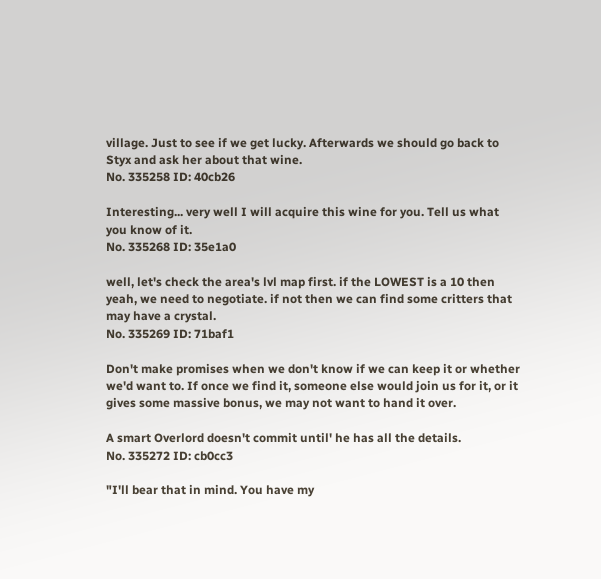village. Just to see if we get lucky. Afterwards we should go back to Styx and ask her about that wine.
No. 335258 ID: 40cb26

Interesting... very well I will acquire this wine for you. Tell us what you know of it.
No. 335268 ID: 35e1a0

well, let's check the area's lvl map first. if the LOWEST is a 10 then yeah, we need to negotiate. if not then we can find some critters that may have a crystal.
No. 335269 ID: 71baf1

Don't make promises when we don't know if we can keep it or whether we'd want to. If once we find it, someone else would join us for it, or it gives some massive bonus, we may not want to hand it over.

A smart Overlord doesn't commit until' he has all the details.
No. 335272 ID: cb0cc3

"I'll bear that in mind. You have my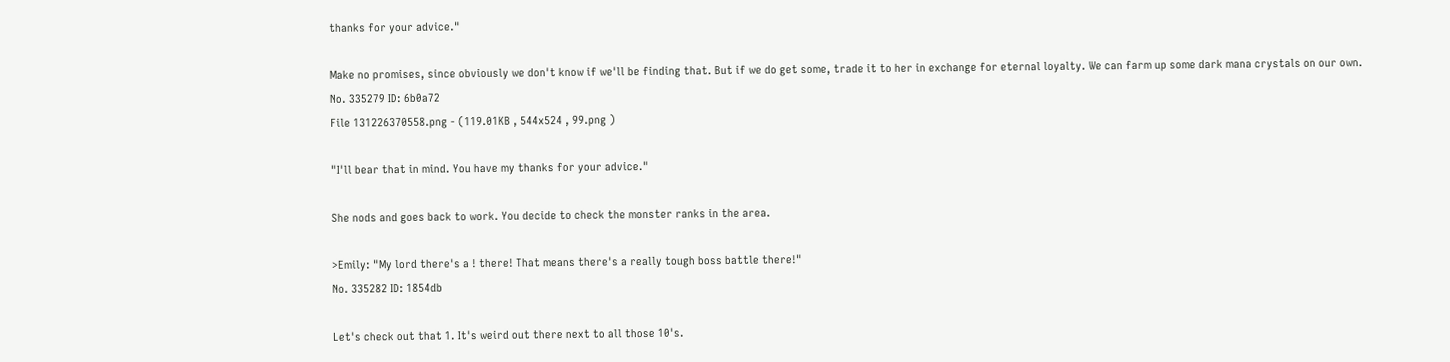thanks for your advice."

Make no promises, since obviously we don't know if we'll be finding that. But if we do get some, trade it to her in exchange for eternal loyalty. We can farm up some dark mana crystals on our own.
No. 335279 ID: 6b0a72
File 131226370558.png - (119.01KB , 544x524 , 99.png )

"I'll bear that in mind. You have my thanks for your advice."

She nods and goes back to work. You decide to check the monster ranks in the area.

>Emily: "My lord there's a ! there! That means there's a really tough boss battle there!"
No. 335282 ID: 1854db

Let's check out that 1. It's weird out there next to all those 10's.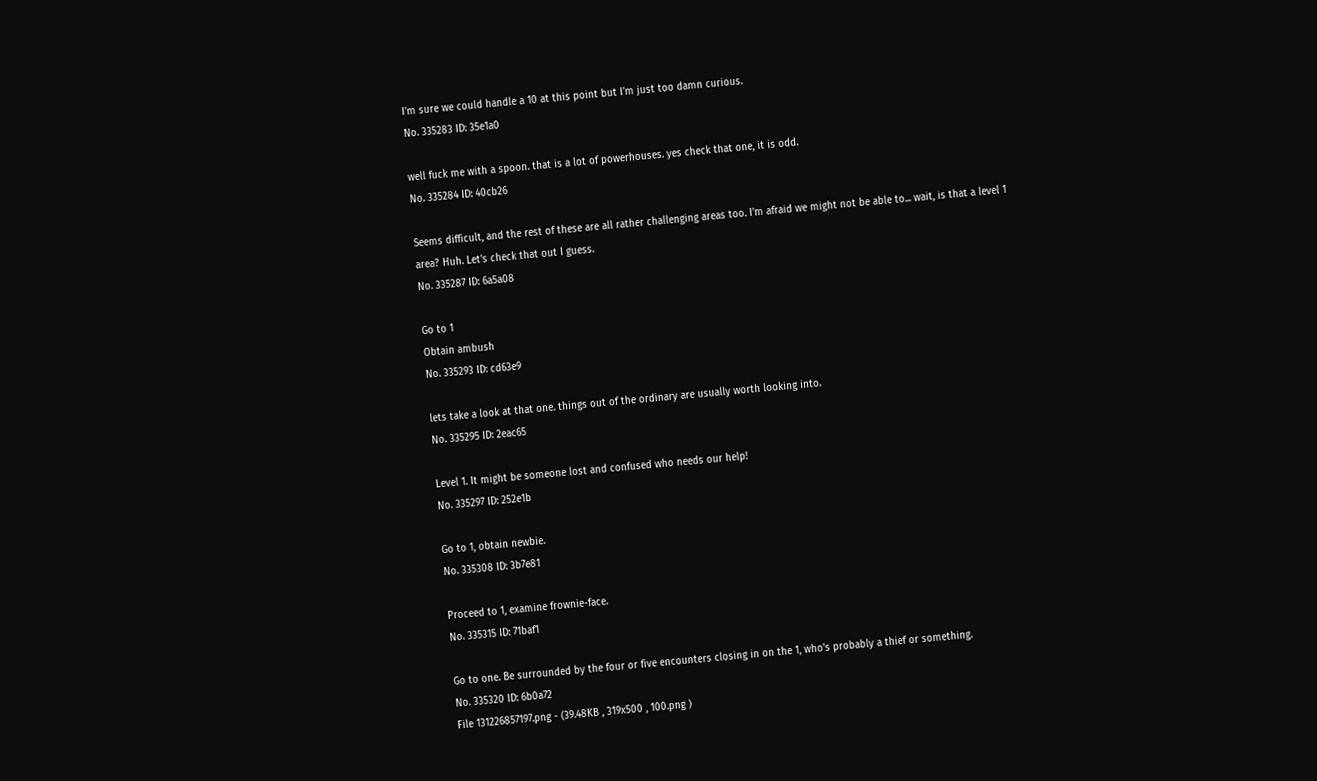I'm sure we could handle a 10 at this point but I'm just too damn curious.
No. 335283 ID: 35e1a0

well fuck me with a spoon. that is a lot of powerhouses. yes check that one, it is odd.
No. 335284 ID: 40cb26

Seems difficult, and the rest of these are all rather challenging areas too. I'm afraid we might not be able to... wait, is that a level 1 area? Huh. Let's check that out I guess.
No. 335287 ID: 6a5a08

Go to 1
Obtain ambush
No. 335293 ID: cd63e9

lets take a look at that one. things out of the ordinary are usually worth looking into.
No. 335295 ID: 2eac65

Level 1. It might be someone lost and confused who needs our help!
No. 335297 ID: 252e1b

Go to 1, obtain newbie.
No. 335308 ID: 3b7e81

Proceed to 1, examine frownie-face.
No. 335315 ID: 71baf1

Go to one. Be surrounded by the four or five encounters closing in on the 1, who's probably a thief or something.
No. 335320 ID: 6b0a72
File 131226857197.png - (39.48KB , 319x500 , 100.png )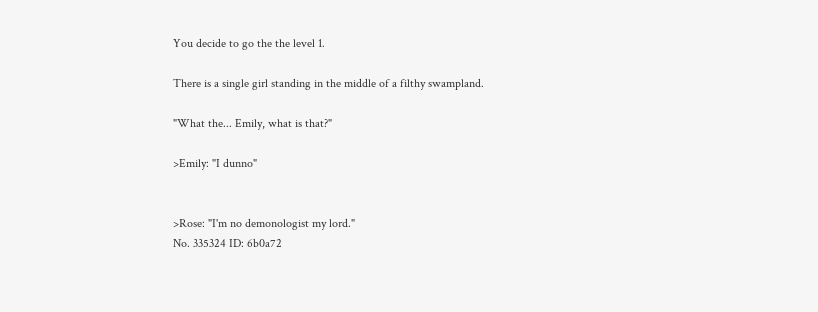You decide to go the the level 1.

There is a single girl standing in the middle of a filthy swampland.

"What the... Emily, what is that?"

>Emily: "I dunno"


>Rose: "I'm no demonologist my lord."
No. 335324 ID: 6b0a72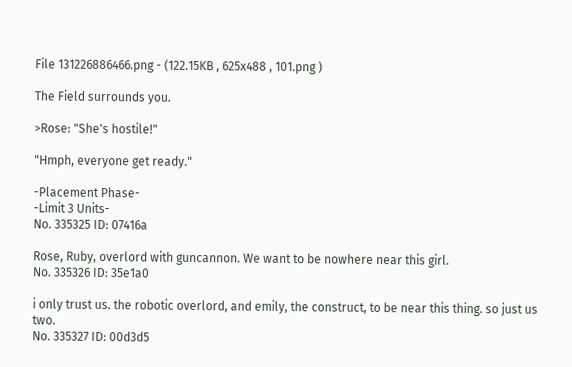File 131226886466.png - (122.15KB , 625x488 , 101.png )

The Field surrounds you.

>Rose: "She's hostile!"

"Hmph, everyone get ready."

-Placement Phase-
-Limit 3 Units-
No. 335325 ID: 07416a

Rose, Ruby, overlord with guncannon. We want to be nowhere near this girl.
No. 335326 ID: 35e1a0

i only trust us. the robotic overlord, and emily, the construct, to be near this thing. so just us two.
No. 335327 ID: 00d3d5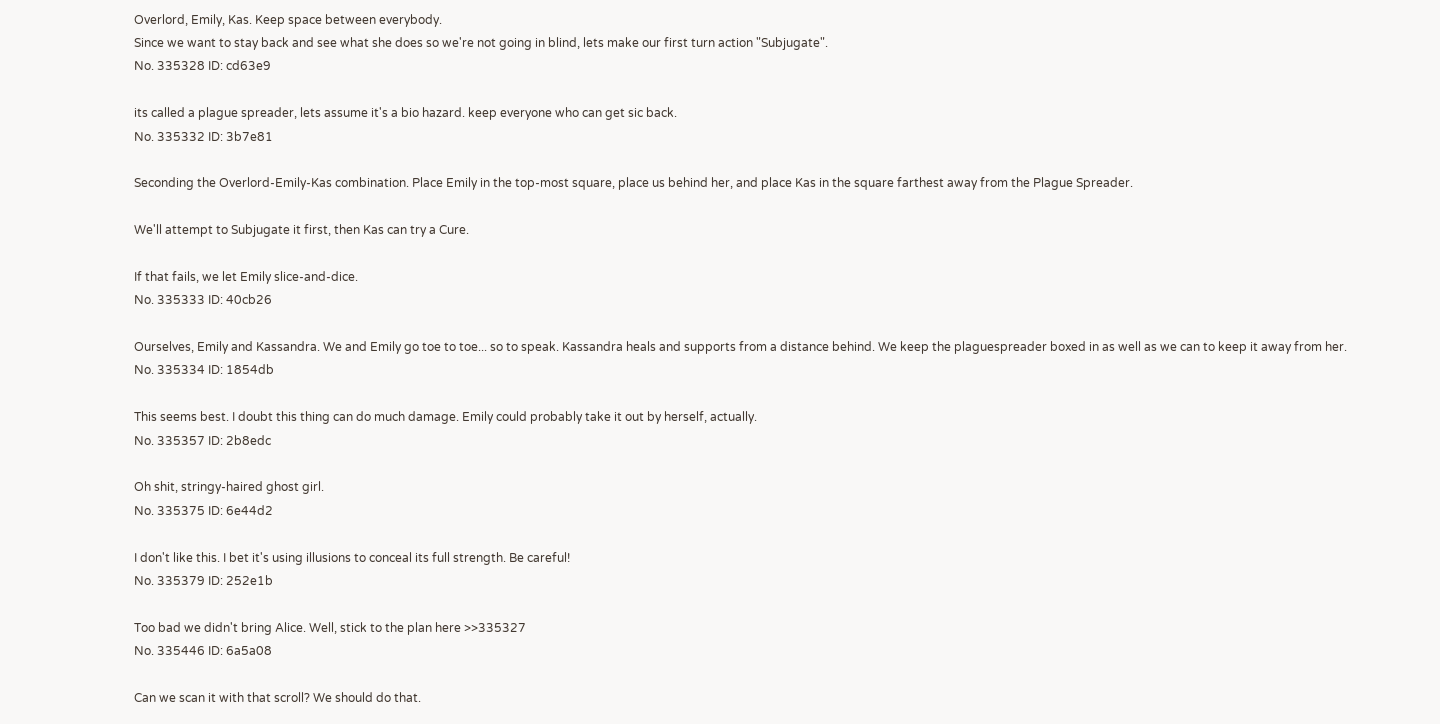Overlord, Emily, Kas. Keep space between everybody.
Since we want to stay back and see what she does so we're not going in blind, lets make our first turn action "Subjugate".
No. 335328 ID: cd63e9

its called a plague spreader, lets assume it's a bio hazard. keep everyone who can get sic back.
No. 335332 ID: 3b7e81

Seconding the Overlord-Emily-Kas combination. Place Emily in the top-most square, place us behind her, and place Kas in the square farthest away from the Plague Spreader.

We'll attempt to Subjugate it first, then Kas can try a Cure.

If that fails, we let Emily slice-and-dice.
No. 335333 ID: 40cb26

Ourselves, Emily and Kassandra. We and Emily go toe to toe... so to speak. Kassandra heals and supports from a distance behind. We keep the plaguespreader boxed in as well as we can to keep it away from her.
No. 335334 ID: 1854db

This seems best. I doubt this thing can do much damage. Emily could probably take it out by herself, actually.
No. 335357 ID: 2b8edc

Oh shit, stringy-haired ghost girl.
No. 335375 ID: 6e44d2

I don't like this. I bet it's using illusions to conceal its full strength. Be careful!
No. 335379 ID: 252e1b

Too bad we didn't bring Alice. Well, stick to the plan here >>335327
No. 335446 ID: 6a5a08

Can we scan it with that scroll? We should do that.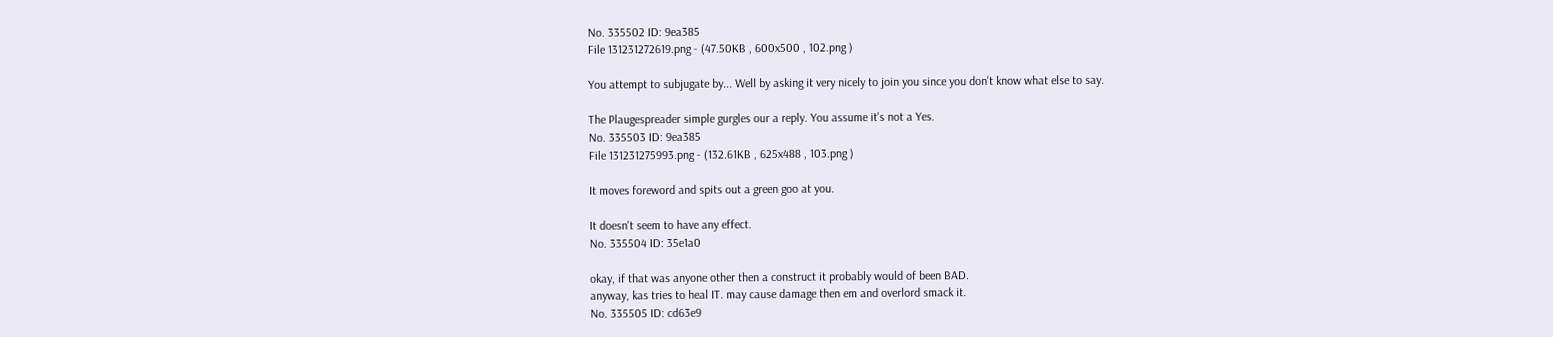No. 335502 ID: 9ea385
File 131231272619.png - (47.50KB , 600x500 , 102.png )

You attempt to subjugate by... Well by asking it very nicely to join you since you don't know what else to say.

The Plaugespreader simple gurgles our a reply. You assume it's not a Yes.
No. 335503 ID: 9ea385
File 131231275993.png - (132.61KB , 625x488 , 103.png )

It moves foreword and spits out a green goo at you.

It doesn't seem to have any effect.
No. 335504 ID: 35e1a0

okay, if that was anyone other then a construct it probably would of been BAD.
anyway, kas tries to heal IT. may cause damage then em and overlord smack it.
No. 335505 ID: cd63e9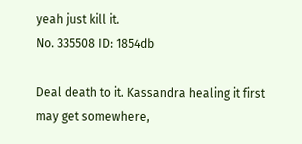yeah just kill it.
No. 335508 ID: 1854db

Deal death to it. Kassandra healing it first may get somewhere,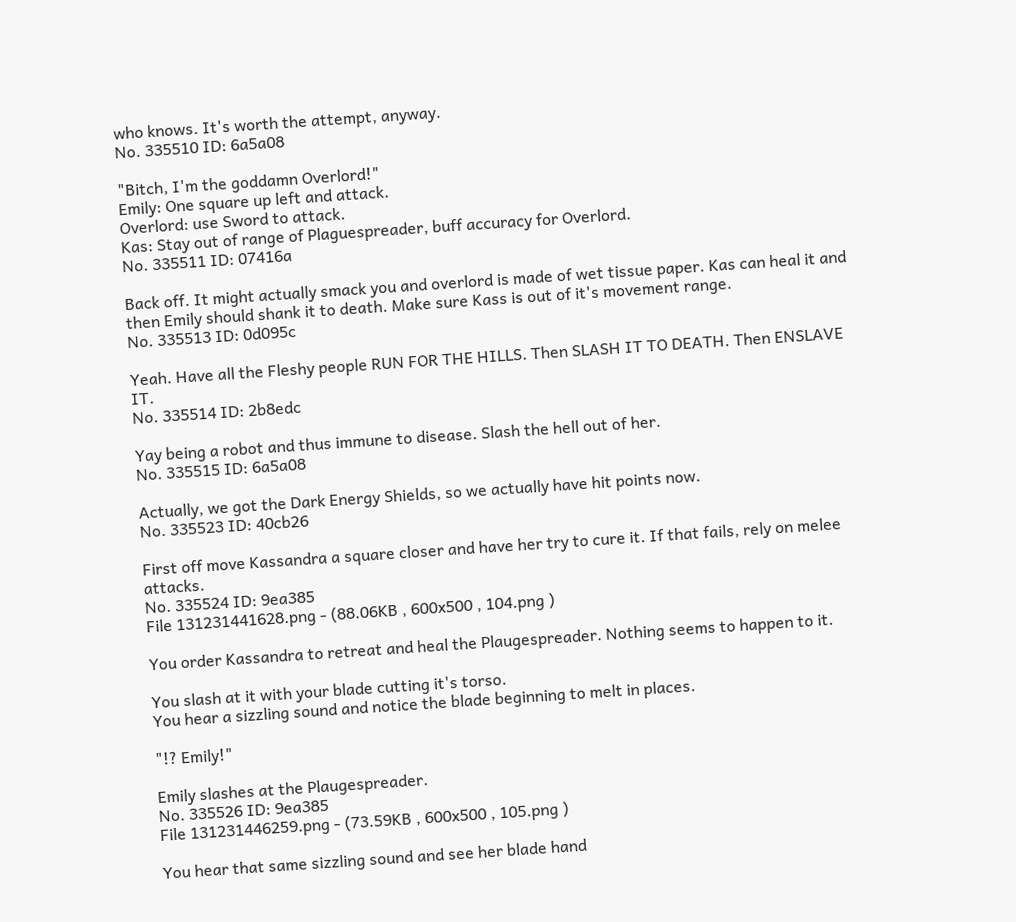who knows. It's worth the attempt, anyway.
No. 335510 ID: 6a5a08

"Bitch, I'm the goddamn Overlord!"
Emily: One square up left and attack.
Overlord: use Sword to attack.
Kas: Stay out of range of Plaguespreader, buff accuracy for Overlord.
No. 335511 ID: 07416a

Back off. It might actually smack you and overlord is made of wet tissue paper. Kas can heal it and then Emily should shank it to death. Make sure Kass is out of it's movement range.
No. 335513 ID: 0d095c

Yeah. Have all the Fleshy people RUN FOR THE HILLS. Then SLASH IT TO DEATH. Then ENSLAVE IT.
No. 335514 ID: 2b8edc

Yay being a robot and thus immune to disease. Slash the hell out of her.
No. 335515 ID: 6a5a08

Actually, we got the Dark Energy Shields, so we actually have hit points now.
No. 335523 ID: 40cb26

First off move Kassandra a square closer and have her try to cure it. If that fails, rely on melee attacks.
No. 335524 ID: 9ea385
File 131231441628.png - (88.06KB , 600x500 , 104.png )

You order Kassandra to retreat and heal the Plaugespreader. Nothing seems to happen to it.

You slash at it with your blade cutting it's torso.
You hear a sizzling sound and notice the blade beginning to melt in places.

"!? Emily!"

Emily slashes at the Plaugespreader.
No. 335526 ID: 9ea385
File 131231446259.png - (73.59KB , 600x500 , 105.png )

You hear that same sizzling sound and see her blade hand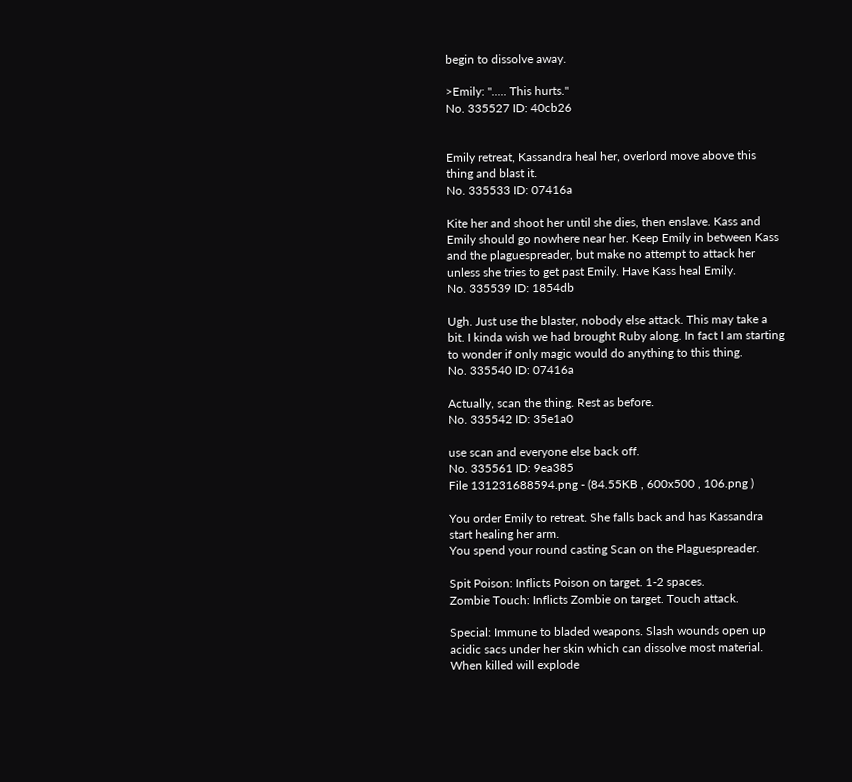begin to dissolve away.

>Emily: "..... This hurts."
No. 335527 ID: 40cb26


Emily retreat, Kassandra heal her, overlord move above this thing and blast it.
No. 335533 ID: 07416a

Kite her and shoot her until she dies, then enslave. Kass and Emily should go nowhere near her. Keep Emily in between Kass and the plaguespreader, but make no attempt to attack her unless she tries to get past Emily. Have Kass heal Emily.
No. 335539 ID: 1854db

Ugh. Just use the blaster, nobody else attack. This may take a bit. I kinda wish we had brought Ruby along. In fact I am starting to wonder if only magic would do anything to this thing.
No. 335540 ID: 07416a

Actually, scan the thing. Rest as before.
No. 335542 ID: 35e1a0

use scan and everyone else back off.
No. 335561 ID: 9ea385
File 131231688594.png - (84.55KB , 600x500 , 106.png )

You order Emily to retreat. She falls back and has Kassandra start healing her arm.
You spend your round casting Scan on the Plaguespreader.

Spit Poison: Inflicts Poison on target. 1-2 spaces.
Zombie Touch: Inflicts Zombie on target. Touch attack.

Special: Immune to bladed weapons. Slash wounds open up acidic sacs under her skin which can dissolve most material.
When killed will explode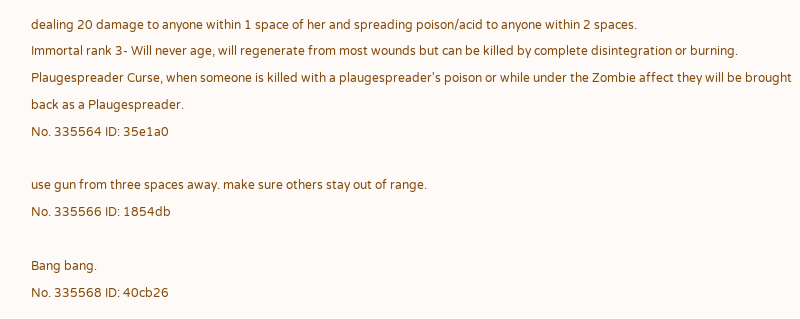dealing 20 damage to anyone within 1 space of her and spreading poison/acid to anyone within 2 spaces.
Immortal rank 3- Will never age, will regenerate from most wounds but can be killed by complete disintegration or burning.
Plaugespreader Curse, when someone is killed with a plaugespreader's poison or while under the Zombie affect they will be brought back as a Plaugespreader.
No. 335564 ID: 35e1a0

use gun from three spaces away. make sure others stay out of range.
No. 335566 ID: 1854db

Bang bang.
No. 335568 ID: 40cb26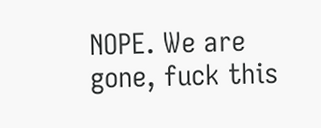NOPE. We are gone, fuck this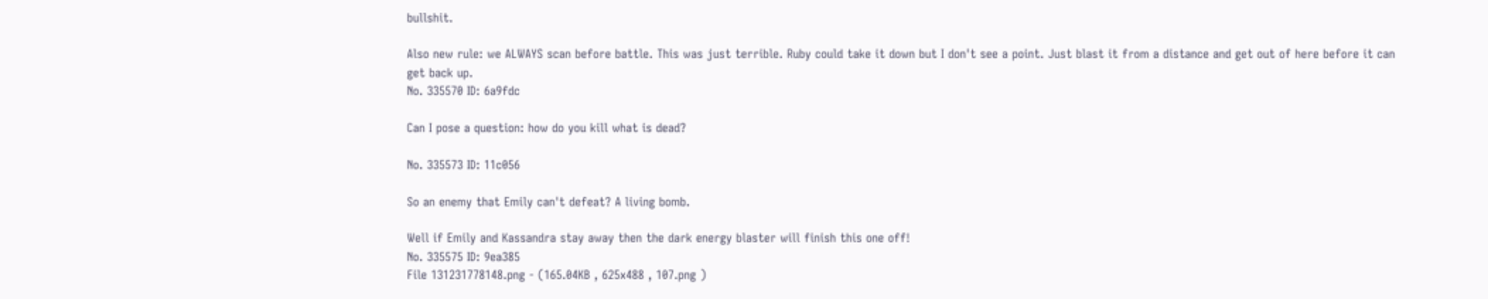bullshit.

Also new rule: we ALWAYS scan before battle. This was just terrible. Ruby could take it down but I don't see a point. Just blast it from a distance and get out of here before it can get back up.
No. 335570 ID: 6a9fdc

Can I pose a question: how do you kill what is dead?

No. 335573 ID: 11c056

So an enemy that Emily can't defeat? A living bomb.

Well if Emily and Kassandra stay away then the dark energy blaster will finish this one off!
No. 335575 ID: 9ea385
File 131231778148.png - (165.04KB , 625x488 , 107.png )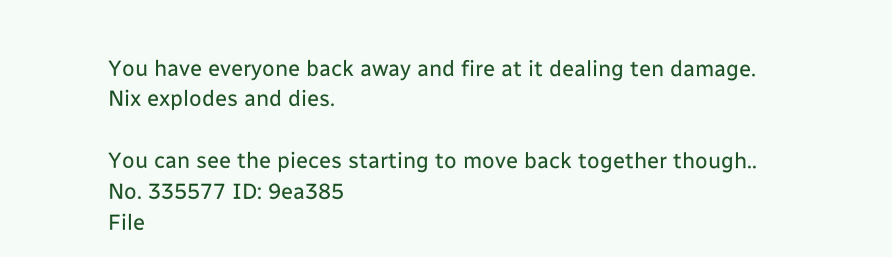You have everyone back away and fire at it dealing ten damage.
Nix explodes and dies.

You can see the pieces starting to move back together though..
No. 335577 ID: 9ea385
File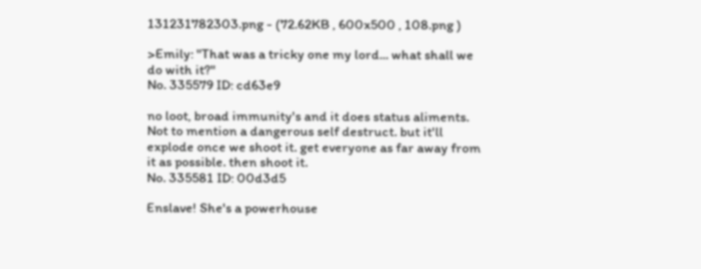131231782303.png - (72.62KB , 600x500 , 108.png )

>Emily: "That was a tricky one my lord... what shall we do with it?"
No. 335579 ID: cd63e9

no loot, broad immunity's and it does status aliments. Not to mention a dangerous self destruct. but it'll explode once we shoot it. get everyone as far away from it as possible. then shoot it.
No. 335581 ID: 00d3d5

Enslave! She's a powerhouse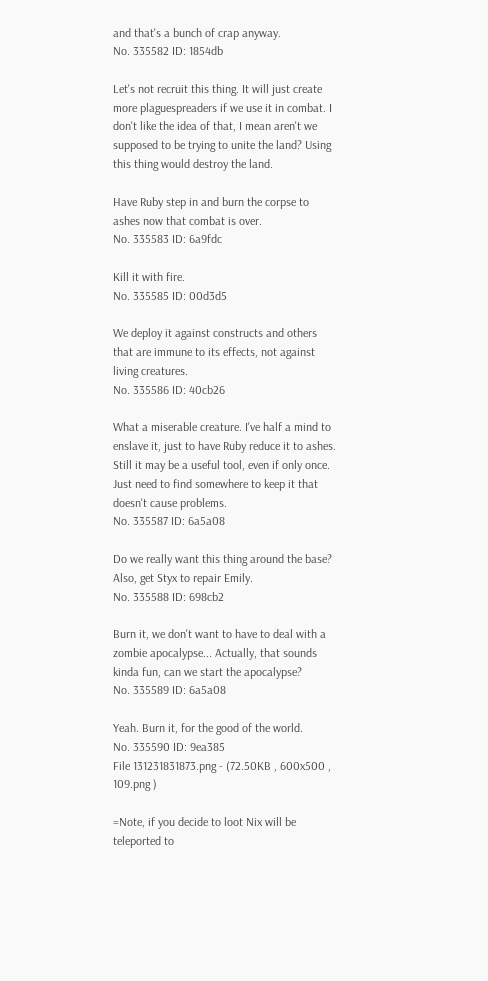and that's a bunch of crap anyway.
No. 335582 ID: 1854db

Let's not recruit this thing. It will just create more plaguespreaders if we use it in combat. I don't like the idea of that, I mean aren't we supposed to be trying to unite the land? Using this thing would destroy the land.

Have Ruby step in and burn the corpse to ashes now that combat is over.
No. 335583 ID: 6a9fdc

Kill it with fire.
No. 335585 ID: 00d3d5

We deploy it against constructs and others that are immune to its effects, not against living creatures.
No. 335586 ID: 40cb26

What a miserable creature. I've half a mind to enslave it, just to have Ruby reduce it to ashes. Still it may be a useful tool, even if only once. Just need to find somewhere to keep it that doesn't cause problems.
No. 335587 ID: 6a5a08

Do we really want this thing around the base?
Also, get Styx to repair Emily.
No. 335588 ID: 698cb2

Burn it, we don't want to have to deal with a zombie apocalypse... Actually, that sounds kinda fun, can we start the apocalypse?
No. 335589 ID: 6a5a08

Yeah. Burn it, for the good of the world.
No. 335590 ID: 9ea385
File 131231831873.png - (72.50KB , 600x500 , 109.png )

=Note, if you decide to loot Nix will be teleported to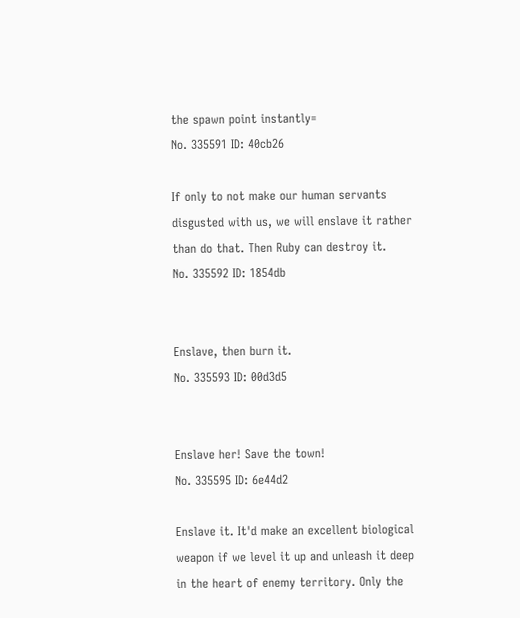the spawn point instantly=
No. 335591 ID: 40cb26

If only to not make our human servants disgusted with us, we will enslave it rather than do that. Then Ruby can destroy it.
No. 335592 ID: 1854db


Enslave, then burn it.
No. 335593 ID: 00d3d5


Enslave her! Save the town!
No. 335595 ID: 6e44d2

Enslave it. It'd make an excellent biological weapon if we level it up and unleash it deep in the heart of enemy territory. Only the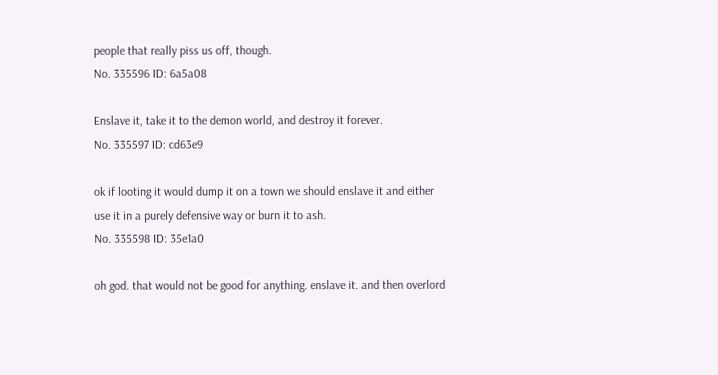people that really piss us off, though.
No. 335596 ID: 6a5a08

Enslave it, take it to the demon world, and destroy it forever.
No. 335597 ID: cd63e9

ok if looting it would dump it on a town we should enslave it and either use it in a purely defensive way or burn it to ash.
No. 335598 ID: 35e1a0

oh god. that would not be good for anything. enslave it. and then overlord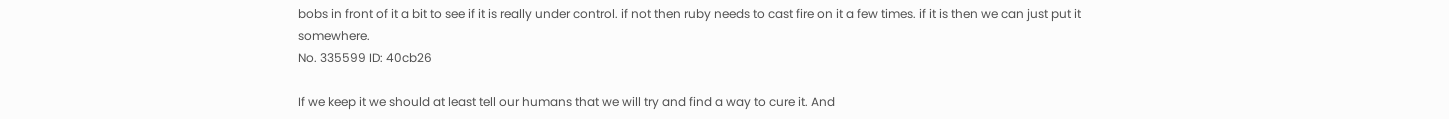bobs in front of it a bit to see if it is really under control. if not then ruby needs to cast fire on it a few times. if it is then we can just put it somewhere.
No. 335599 ID: 40cb26

If we keep it we should at least tell our humans that we will try and find a way to cure it. And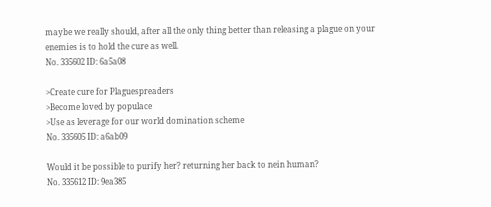maybe we really should, after all the only thing better than releasing a plague on your enemies is to hold the cure as well.
No. 335602 ID: 6a5a08

>Create cure for Plaguespreaders
>Become loved by populace
>Use as leverage for our world domination scheme
No. 335605 ID: a6ab09

Would it be possible to purify her? returning her back to nein human?
No. 335612 ID: 9ea385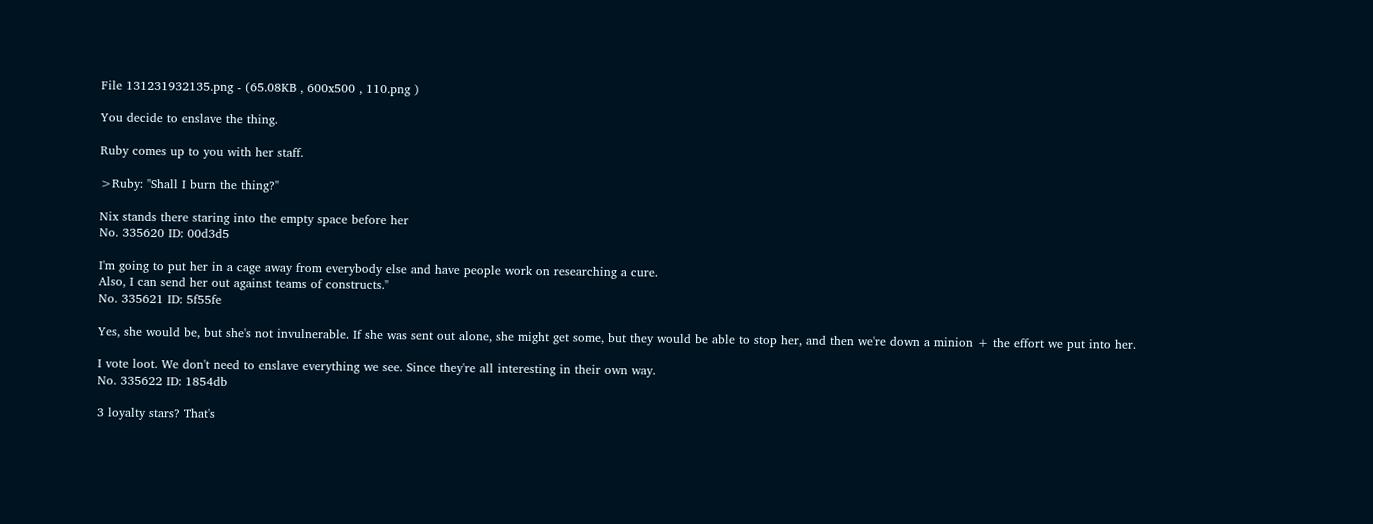File 131231932135.png - (65.08KB , 600x500 , 110.png )

You decide to enslave the thing.

Ruby comes up to you with her staff.

>Ruby: "Shall I burn the thing?"

Nix stands there staring into the empty space before her
No. 335620 ID: 00d3d5

I'm going to put her in a cage away from everybody else and have people work on researching a cure.
Also, I can send her out against teams of constructs."
No. 335621 ID: 5f55fe

Yes, she would be, but she's not invulnerable. If she was sent out alone, she might get some, but they would be able to stop her, and then we're down a minion + the effort we put into her.

I vote loot. We don't need to enslave everything we see. Since they're all interesting in their own way.
No. 335622 ID: 1854db

3 loyalty stars? That's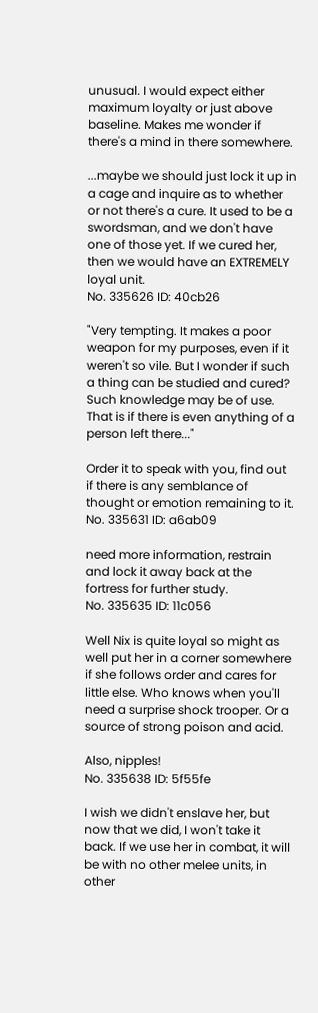unusual. I would expect either maximum loyalty or just above baseline. Makes me wonder if there's a mind in there somewhere.

...maybe we should just lock it up in a cage and inquire as to whether or not there's a cure. It used to be a swordsman, and we don't have one of those yet. If we cured her, then we would have an EXTREMELY loyal unit.
No. 335626 ID: 40cb26

"Very tempting. It makes a poor weapon for my purposes, even if it weren't so vile. But I wonder if such a thing can be studied and cured? Such knowledge may be of use. That is if there is even anything of a person left there..."

Order it to speak with you, find out if there is any semblance of thought or emotion remaining to it.
No. 335631 ID: a6ab09

need more information, restrain and lock it away back at the fortress for further study.
No. 335635 ID: 11c056

Well Nix is quite loyal so might as well put her in a corner somewhere if she follows order and cares for little else. Who knows when you'll need a surprise shock trooper. Or a source of strong poison and acid.

Also, nipples!
No. 335638 ID: 5f55fe

I wish we didn't enslave her, but now that we did, I won't take it back. If we use her in combat, it will be with no other melee units, in other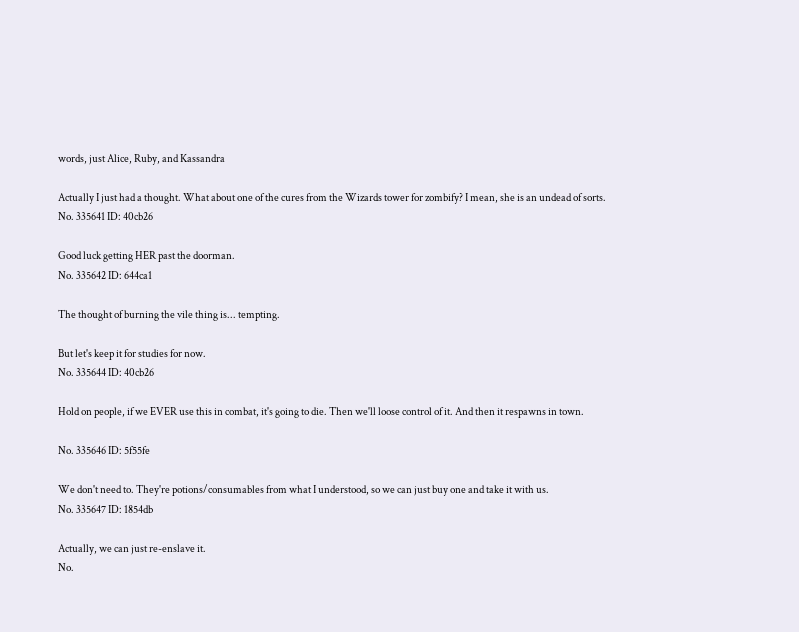words, just Alice, Ruby, and Kassandra

Actually I just had a thought. What about one of the cures from the Wizards tower for zombify? I mean, she is an undead of sorts.
No. 335641 ID: 40cb26

Good luck getting HER past the doorman.
No. 335642 ID: 644ca1

The thought of burning the vile thing is... tempting.

But let's keep it for studies for now.
No. 335644 ID: 40cb26

Hold on people, if we EVER use this in combat, it's going to die. Then we'll loose control of it. And then it respawns in town.

No. 335646 ID: 5f55fe

We don't need to. They're potions/consumables from what I understood, so we can just buy one and take it with us.
No. 335647 ID: 1854db

Actually, we can just re-enslave it.
No.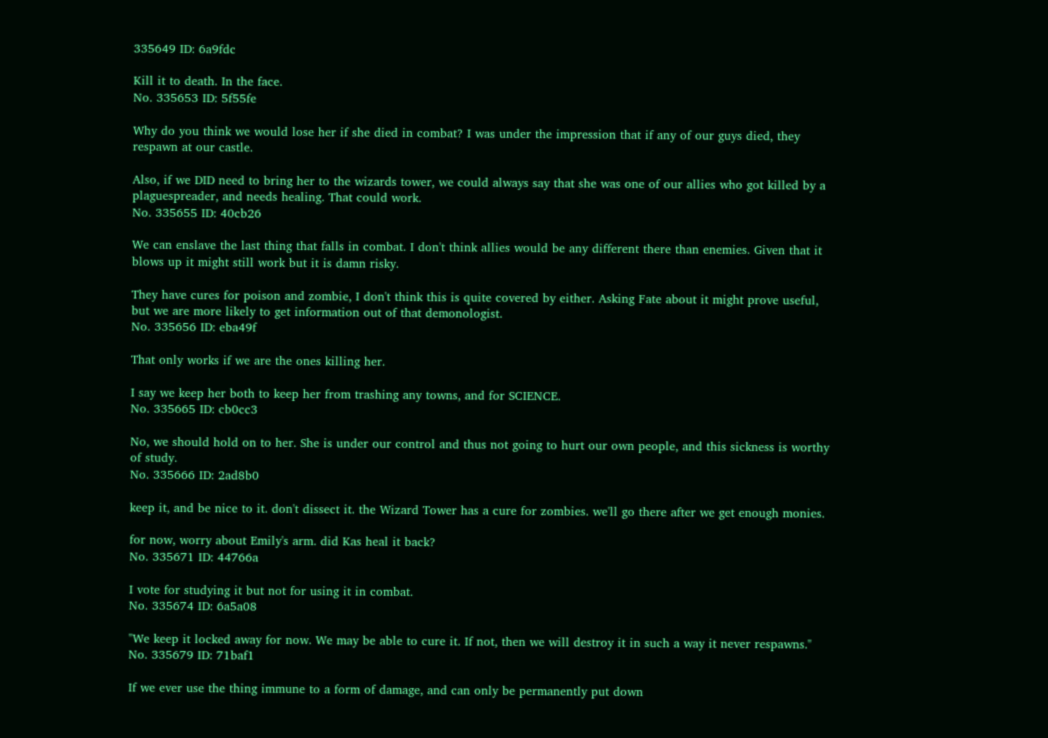335649 ID: 6a9fdc

Kill it to death. In the face.
No. 335653 ID: 5f55fe

Why do you think we would lose her if she died in combat? I was under the impression that if any of our guys died, they respawn at our castle.

Also, if we DID need to bring her to the wizards tower, we could always say that she was one of our allies who got killed by a plaguespreader, and needs healing. That could work.
No. 335655 ID: 40cb26

We can enslave the last thing that falls in combat. I don't think allies would be any different there than enemies. Given that it blows up it might still work but it is damn risky.

They have cures for poison and zombie, I don't think this is quite covered by either. Asking Fate about it might prove useful, but we are more likely to get information out of that demonologist.
No. 335656 ID: eba49f

That only works if we are the ones killing her.

I say we keep her both to keep her from trashing any towns, and for SCIENCE.
No. 335665 ID: cb0cc3

No, we should hold on to her. She is under our control and thus not going to hurt our own people, and this sickness is worthy of study.
No. 335666 ID: 2ad8b0

keep it, and be nice to it. don't dissect it. the Wizard Tower has a cure for zombies. we'll go there after we get enough monies.

for now, worry about Emily's arm. did Kas heal it back?
No. 335671 ID: 44766a

I vote for studying it but not for using it in combat.
No. 335674 ID: 6a5a08

"We keep it locked away for now. We may be able to cure it. If not, then we will destroy it in such a way it never respawns."
No. 335679 ID: 71baf1

If we ever use the thing immune to a form of damage, and can only be permanently put down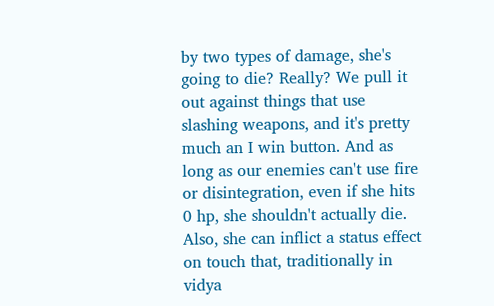by two types of damage, she's going to die? Really? We pull it out against things that use slashing weapons, and it's pretty much an I win button. And as long as our enemies can't use fire or disintegration, even if she hits 0 hp, she shouldn't actually die. Also, she can inflict a status effect on touch that, traditionally in vidya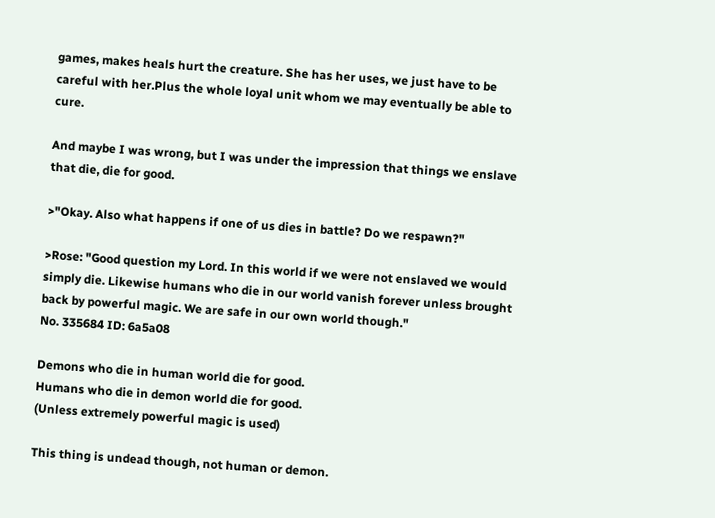games, makes heals hurt the creature. She has her uses, we just have to be careful with her.Plus the whole loyal unit whom we may eventually be able to cure.

And maybe I was wrong, but I was under the impression that things we enslave that die, die for good.

>"Okay. Also what happens if one of us dies in battle? Do we respawn?"

>Rose: "Good question my Lord. In this world if we were not enslaved we would simply die. Likewise humans who die in our world vanish forever unless brought back by powerful magic. We are safe in our own world though."
No. 335684 ID: 6a5a08

Demons who die in human world die for good.
Humans who die in demon world die for good.
(Unless extremely powerful magic is used)

This thing is undead though, not human or demon.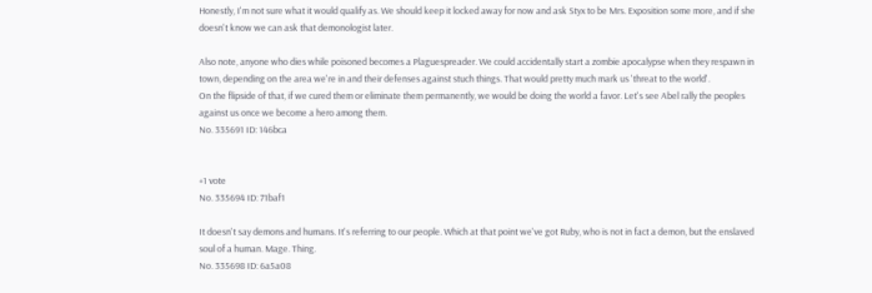Honestly, I'm not sure what it would qualify as. We should keep it locked away for now and ask Styx to be Mrs. Exposition some more, and if she doesn't know we can ask that demonologist later.

Also note, anyone who dies while poisoned becomes a Plaguespreader. We could accidentally start a zombie apocalypse when they respawn in town, depending on the area we're in and their defenses against stuch things. That would pretty much mark us 'threat to the world'.
On the flipside of that, if we cured them or eliminate them permanently, we would be doing the world a favor. Let's see Abel rally the peoples against us once we become a hero among them.
No. 335691 ID: 146bca


+1 vote
No. 335694 ID: 71baf1

It doesn't say demons and humans. It's referring to our people. Which at that point we've got Ruby, who is not in fact a demon, but the enslaved soul of a human. Mage. Thing.
No. 335698 ID: 6a5a08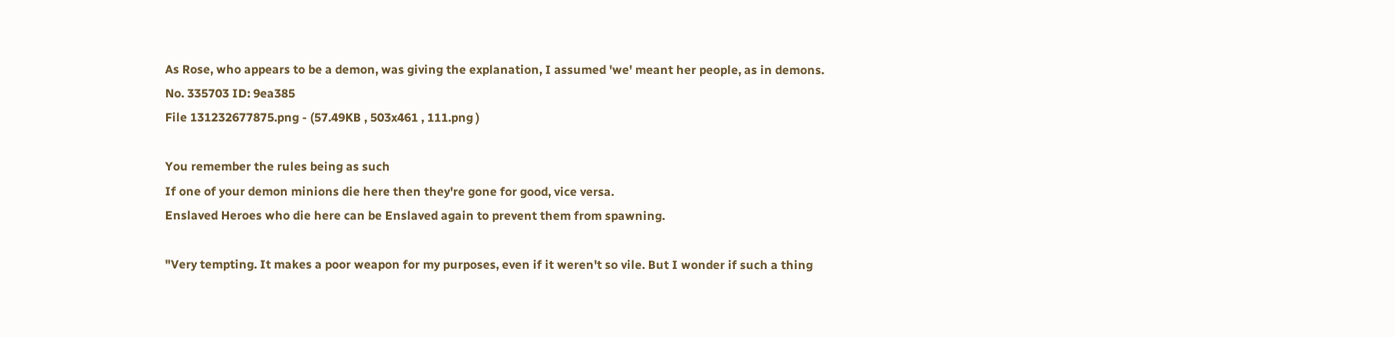As Rose, who appears to be a demon, was giving the explanation, I assumed 'we' meant her people, as in demons.
No. 335703 ID: 9ea385
File 131232677875.png - (57.49KB , 503x461 , 111.png )

You remember the rules being as such
If one of your demon minions die here then they're gone for good, vice versa.
Enslaved Heroes who die here can be Enslaved again to prevent them from spawning.

"Very tempting. It makes a poor weapon for my purposes, even if it weren't so vile. But I wonder if such a thing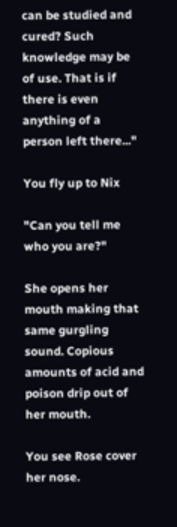can be studied and cured? Such knowledge may be of use. That is if there is even anything of a person left there..."

You fly up to Nix

"Can you tell me who you are?"

She opens her mouth making that same gurgling sound. Copious amounts of acid and poison drip out of her mouth.

You see Rose cover her nose.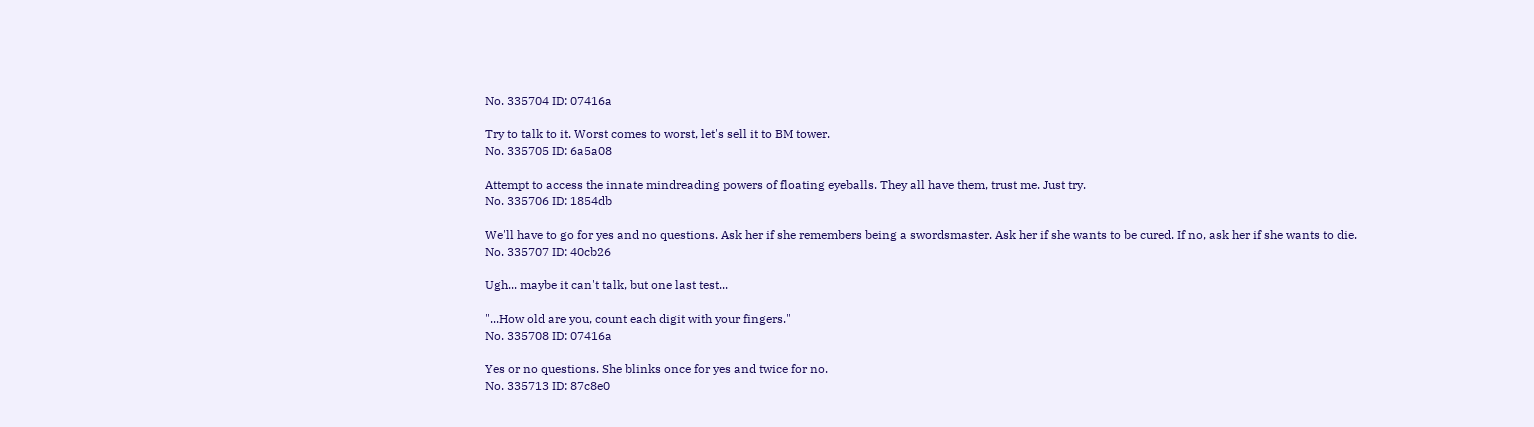No. 335704 ID: 07416a

Try to talk to it. Worst comes to worst, let's sell it to BM tower.
No. 335705 ID: 6a5a08

Attempt to access the innate mindreading powers of floating eyeballs. They all have them, trust me. Just try.
No. 335706 ID: 1854db

We'll have to go for yes and no questions. Ask her if she remembers being a swordsmaster. Ask her if she wants to be cured. If no, ask her if she wants to die.
No. 335707 ID: 40cb26

Ugh... maybe it can't talk, but one last test...

"...How old are you, count each digit with your fingers."
No. 335708 ID: 07416a

Yes or no questions. She blinks once for yes and twice for no.
No. 335713 ID: 87c8e0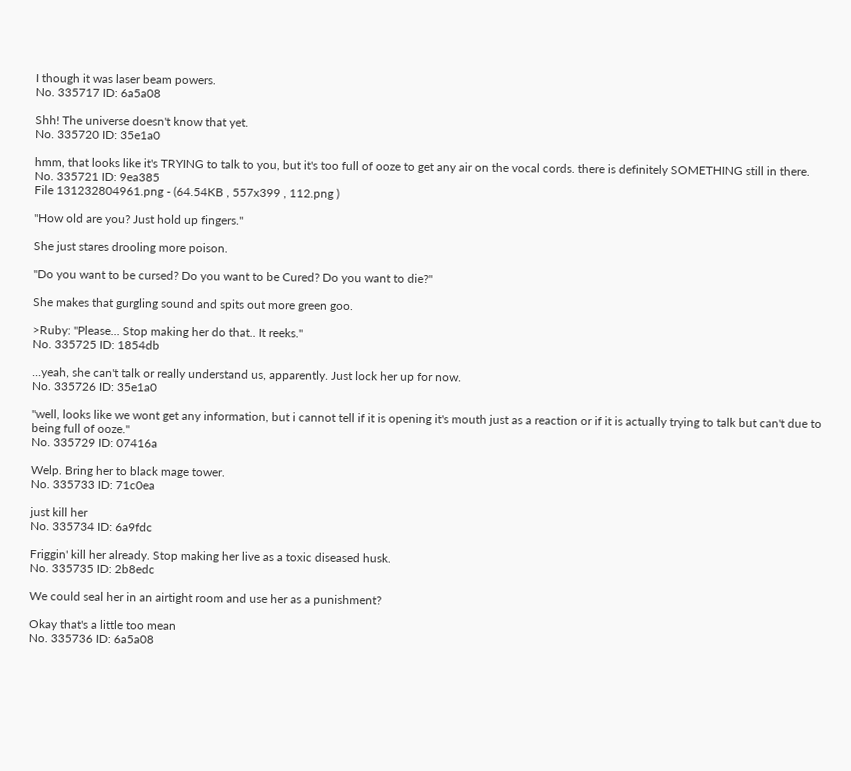I though it was laser beam powers.
No. 335717 ID: 6a5a08

Shh! The universe doesn't know that yet.
No. 335720 ID: 35e1a0

hmm, that looks like it's TRYING to talk to you, but it's too full of ooze to get any air on the vocal cords. there is definitely SOMETHING still in there.
No. 335721 ID: 9ea385
File 131232804961.png - (64.54KB , 557x399 , 112.png )

"How old are you? Just hold up fingers."

She just stares drooling more poison.

"Do you want to be cursed? Do you want to be Cured? Do you want to die?"

She makes that gurgling sound and spits out more green goo.

>Ruby: "Please... Stop making her do that.. It reeks."
No. 335725 ID: 1854db

...yeah, she can't talk or really understand us, apparently. Just lock her up for now.
No. 335726 ID: 35e1a0

"well, looks like we wont get any information, but i cannot tell if it is opening it's mouth just as a reaction or if it is actually trying to talk but can't due to being full of ooze."
No. 335729 ID: 07416a

Welp. Bring her to black mage tower.
No. 335733 ID: 71c0ea

just kill her
No. 335734 ID: 6a9fdc

Friggin' kill her already. Stop making her live as a toxic diseased husk.
No. 335735 ID: 2b8edc

We could seal her in an airtight room and use her as a punishment?

Okay that's a little too mean
No. 335736 ID: 6a5a08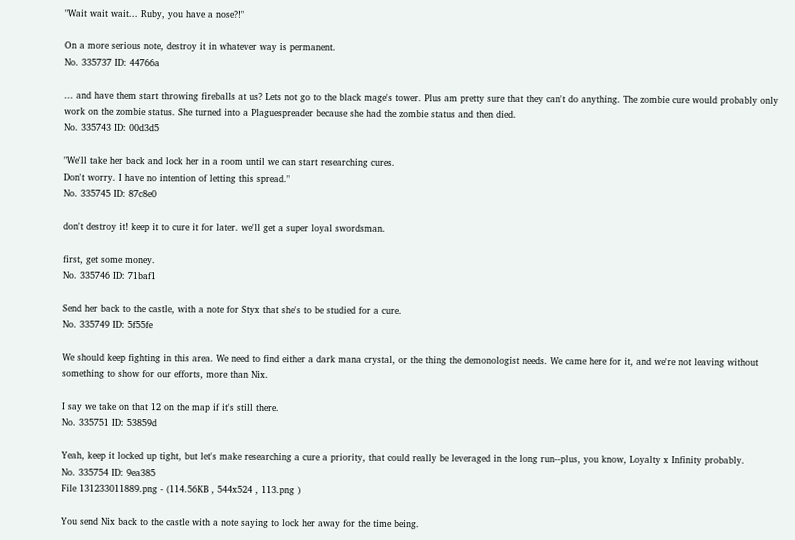"Wait wait wait... Ruby, you have a nose?!"

On a more serious note, destroy it in whatever way is permanent.
No. 335737 ID: 44766a

... and have them start throwing fireballs at us? Lets not go to the black mage's tower. Plus am pretty sure that they can't do anything. The zombie cure would probably only work on the zombie status. She turned into a Plaguespreader because she had the zombie status and then died.
No. 335743 ID: 00d3d5

"We'll take her back and lock her in a room until we can start researching cures.
Don't worry. I have no intention of letting this spread."
No. 335745 ID: 87c8e0

don't destroy it! keep it to cure it for later. we'll get a super loyal swordsman.

first, get some money.
No. 335746 ID: 71baf1

Send her back to the castle, with a note for Styx that she's to be studied for a cure.
No. 335749 ID: 5f55fe

We should keep fighting in this area. We need to find either a dark mana crystal, or the thing the demonologist needs. We came here for it, and we're not leaving without something to show for our efforts, more than Nix.

I say we take on that 12 on the map if it's still there.
No. 335751 ID: 53859d

Yeah, keep it locked up tight, but let's make researching a cure a priority, that could really be leveraged in the long run--plus, you know, Loyalty x Infinity probably.
No. 335754 ID: 9ea385
File 131233011889.png - (114.56KB , 544x524 , 113.png )

You send Nix back to the castle with a note saying to lock her away for the time being.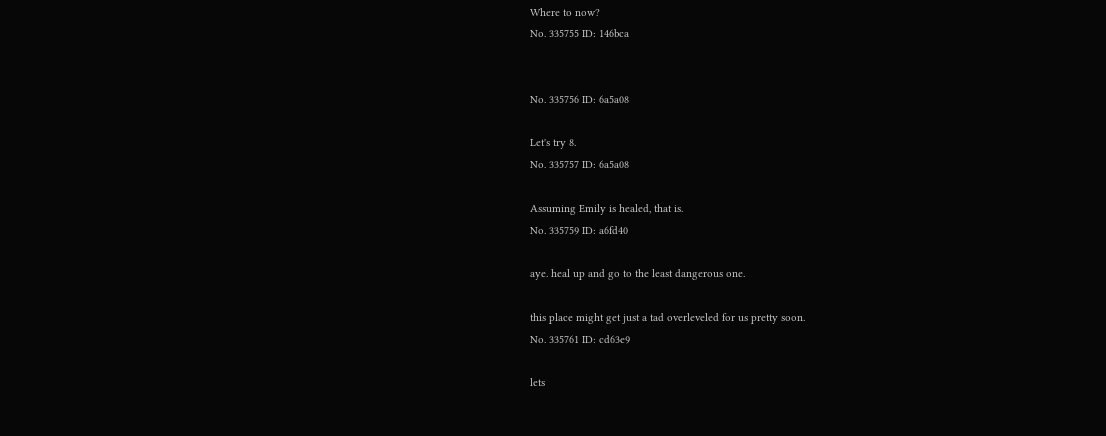Where to now?
No. 335755 ID: 146bca


No. 335756 ID: 6a5a08

Let's try 8.
No. 335757 ID: 6a5a08

Assuming Emily is healed, that is.
No. 335759 ID: a6fd40

aye. heal up and go to the least dangerous one.

this place might get just a tad overleveled for us pretty soon.
No. 335761 ID: cd63e9

lets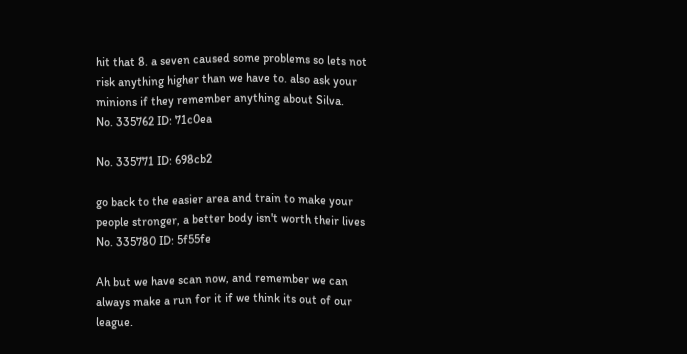hit that 8. a seven caused some problems so lets not risk anything higher than we have to. also ask your minions if they remember anything about Silva.
No. 335762 ID: 71c0ea

No. 335771 ID: 698cb2

go back to the easier area and train to make your people stronger, a better body isn't worth their lives
No. 335780 ID: 5f55fe

Ah but we have scan now, and remember we can always make a run for it if we think its out of our league.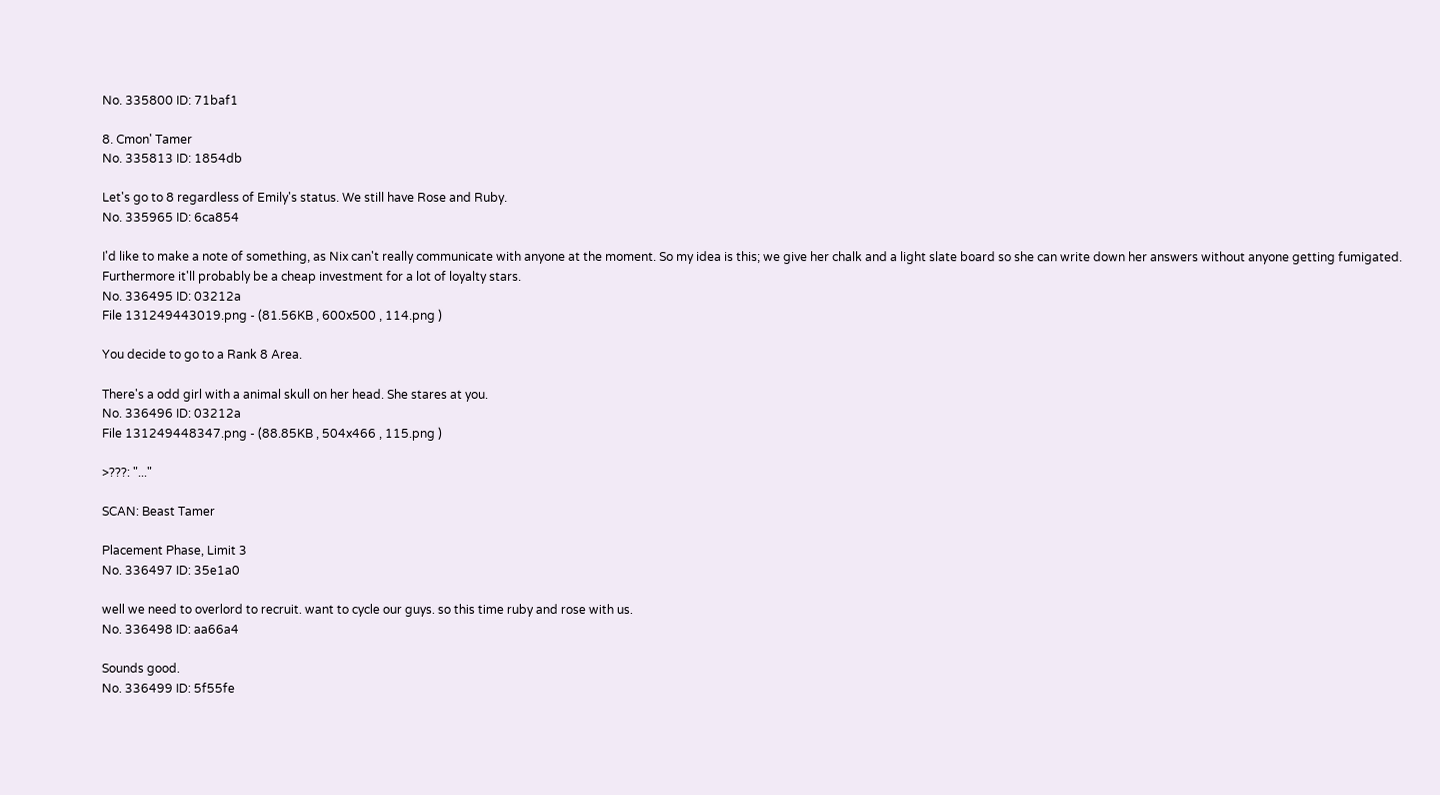No. 335800 ID: 71baf1

8. Cmon' Tamer
No. 335813 ID: 1854db

Let's go to 8 regardless of Emily's status. We still have Rose and Ruby.
No. 335965 ID: 6ca854

I'd like to make a note of something, as Nix can't really communicate with anyone at the moment. So my idea is this; we give her chalk and a light slate board so she can write down her answers without anyone getting fumigated. Furthermore it'll probably be a cheap investment for a lot of loyalty stars.
No. 336495 ID: 03212a
File 131249443019.png - (81.56KB , 600x500 , 114.png )

You decide to go to a Rank 8 Area.

There's a odd girl with a animal skull on her head. She stares at you.
No. 336496 ID: 03212a
File 131249448347.png - (88.85KB , 504x466 , 115.png )

>???: "..."

SCAN: Beast Tamer

Placement Phase, Limit 3
No. 336497 ID: 35e1a0

well we need to overlord to recruit. want to cycle our guys. so this time ruby and rose with us.
No. 336498 ID: aa66a4

Sounds good.
No. 336499 ID: 5f55fe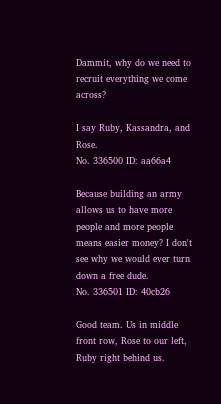Dammit, why do we need to recruit everything we come across?

I say Ruby, Kassandra, and Rose.
No. 336500 ID: aa66a4

Because building an army allows us to have more people and more people means easier money? I don't see why we would ever turn down a free dude.
No. 336501 ID: 40cb26

Good team. Us in middle front row, Rose to our left, Ruby right behind us.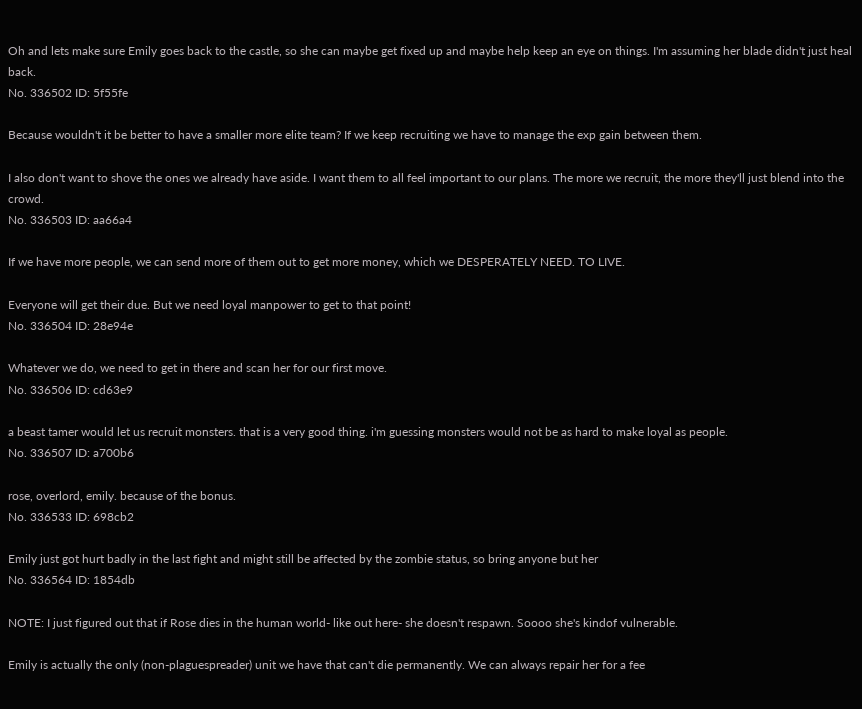Oh and lets make sure Emily goes back to the castle, so she can maybe get fixed up and maybe help keep an eye on things. I'm assuming her blade didn't just heal back.
No. 336502 ID: 5f55fe

Because wouldn't it be better to have a smaller more elite team? If we keep recruiting we have to manage the exp gain between them.

I also don't want to shove the ones we already have aside. I want them to all feel important to our plans. The more we recruit, the more they'll just blend into the crowd.
No. 336503 ID: aa66a4

If we have more people, we can send more of them out to get more money, which we DESPERATELY NEED. TO LIVE.

Everyone will get their due. But we need loyal manpower to get to that point!
No. 336504 ID: 28e94e

Whatever we do, we need to get in there and scan her for our first move.
No. 336506 ID: cd63e9

a beast tamer would let us recruit monsters. that is a very good thing. i'm guessing monsters would not be as hard to make loyal as people.
No. 336507 ID: a700b6

rose, overlord, emily. because of the bonus.
No. 336533 ID: 698cb2

Emily just got hurt badly in the last fight and might still be affected by the zombie status, so bring anyone but her
No. 336564 ID: 1854db

NOTE: I just figured out that if Rose dies in the human world- like out here- she doesn't respawn. Soooo she's kindof vulnerable.

Emily is actually the only (non-plaguespreader) unit we have that can't die permanently. We can always repair her for a fee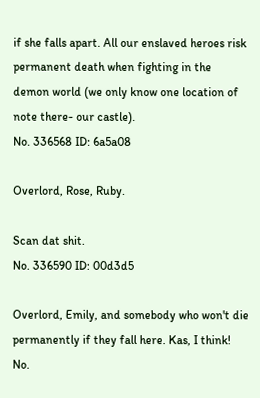if she falls apart. All our enslaved heroes risk permanent death when fighting in the demon world (we only know one location of note there- our castle).
No. 336568 ID: 6a5a08

Overlord, Rose, Ruby.

Scan dat shit.
No. 336590 ID: 00d3d5

Overlord, Emily, and somebody who won't die permanently if they fall here. Kas, I think!
No.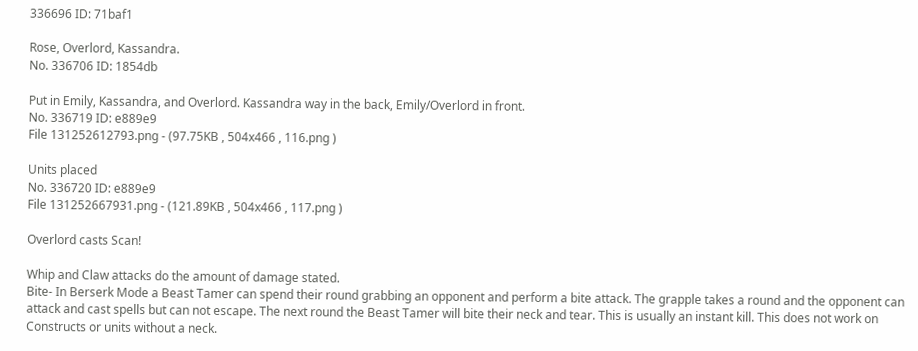336696 ID: 71baf1

Rose, Overlord, Kassandra.
No. 336706 ID: 1854db

Put in Emily, Kassandra, and Overlord. Kassandra way in the back, Emily/Overlord in front.
No. 336719 ID: e889e9
File 131252612793.png - (97.75KB , 504x466 , 116.png )

Units placed
No. 336720 ID: e889e9
File 131252667931.png - (121.89KB , 504x466 , 117.png )

Overlord casts Scan!

Whip and Claw attacks do the amount of damage stated.
Bite- In Berserk Mode a Beast Tamer can spend their round grabbing an opponent and perform a bite attack. The grapple takes a round and the opponent can attack and cast spells but can not escape. The next round the Beast Tamer will bite their neck and tear. This is usually an instant kill. This does not work on Constructs or units without a neck.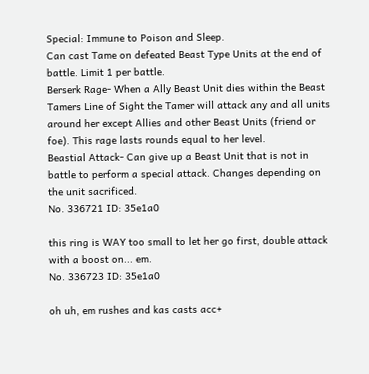Special: Immune to Poison and Sleep.
Can cast Tame on defeated Beast Type Units at the end of battle. Limit 1 per battle.
Berserk Rage- When a Ally Beast Unit dies within the Beast Tamers Line of Sight the Tamer will attack any and all units around her except Allies and other Beast Units (friend or foe). This rage lasts rounds equal to her level.
Beastial Attack- Can give up a Beast Unit that is not in battle to perform a special attack. Changes depending on the unit sacrificed.
No. 336721 ID: 35e1a0

this ring is WAY too small to let her go first, double attack with a boost on... em.
No. 336723 ID: 35e1a0

oh uh, em rushes and kas casts acc+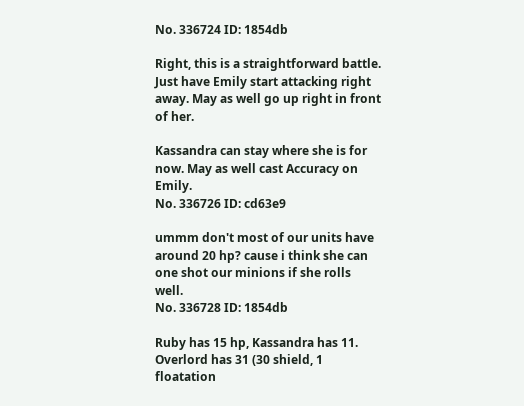No. 336724 ID: 1854db

Right, this is a straightforward battle. Just have Emily start attacking right away. May as well go up right in front of her.

Kassandra can stay where she is for now. May as well cast Accuracy on Emily.
No. 336726 ID: cd63e9

ummm don't most of our units have around 20 hp? cause i think she can one shot our minions if she rolls well.
No. 336728 ID: 1854db

Ruby has 15 hp, Kassandra has 11. Overlord has 31 (30 shield, 1 floatation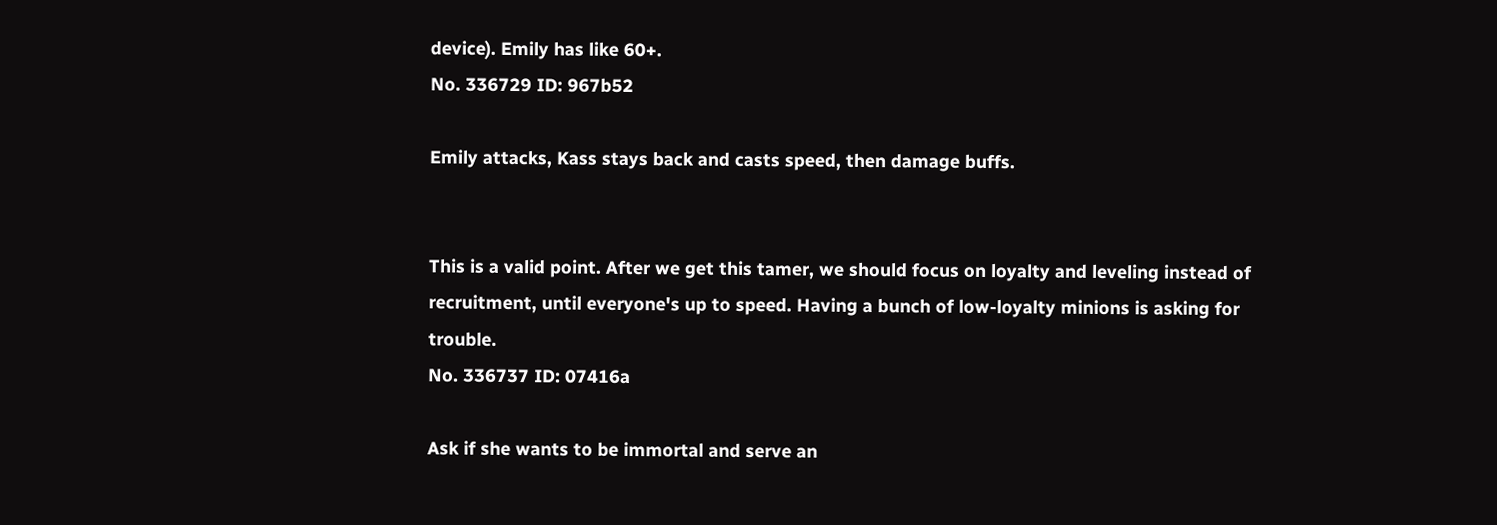device). Emily has like 60+.
No. 336729 ID: 967b52

Emily attacks, Kass stays back and casts speed, then damage buffs.


This is a valid point. After we get this tamer, we should focus on loyalty and leveling instead of recruitment, until everyone's up to speed. Having a bunch of low-loyalty minions is asking for trouble.
No. 336737 ID: 07416a

Ask if she wants to be immortal and serve an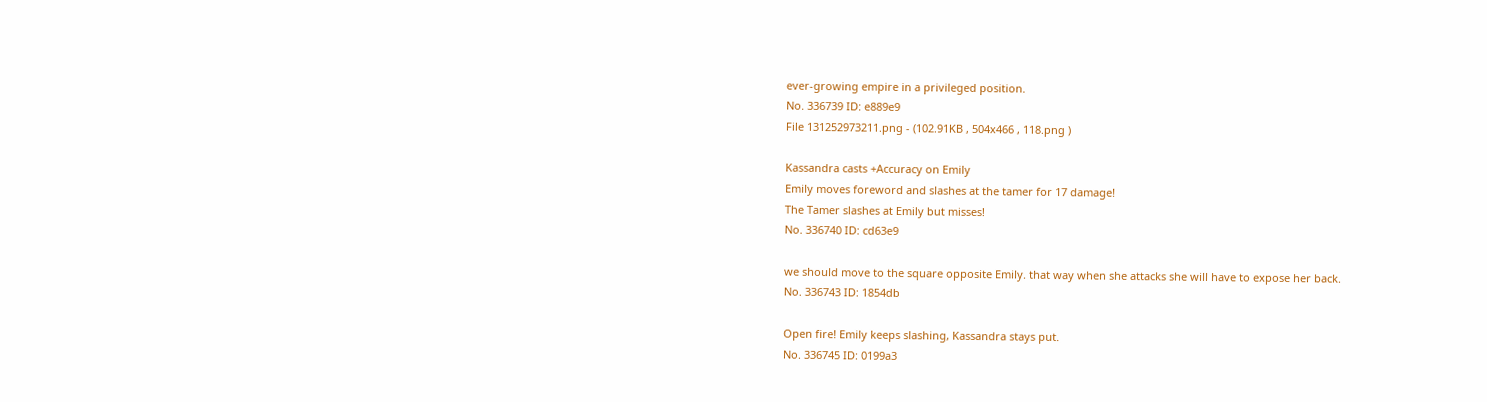ever-growing empire in a privileged position.
No. 336739 ID: e889e9
File 131252973211.png - (102.91KB , 504x466 , 118.png )

Kassandra casts +Accuracy on Emily
Emily moves foreword and slashes at the tamer for 17 damage!
The Tamer slashes at Emily but misses!
No. 336740 ID: cd63e9

we should move to the square opposite Emily. that way when she attacks she will have to expose her back.
No. 336743 ID: 1854db

Open fire! Emily keeps slashing, Kassandra stays put.
No. 336745 ID: 0199a3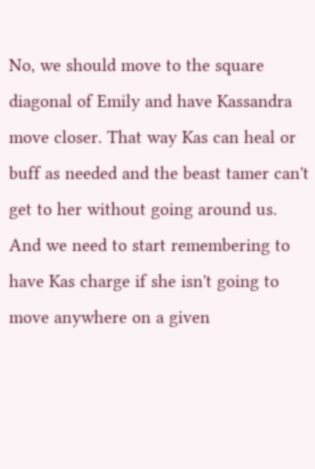No, we should move to the square diagonal of Emily and have Kassandra move closer. That way Kas can heal or buff as needed and the beast tamer can't get to her without going around us. And we need to start remembering to have Kas charge if she isn't going to move anywhere on a given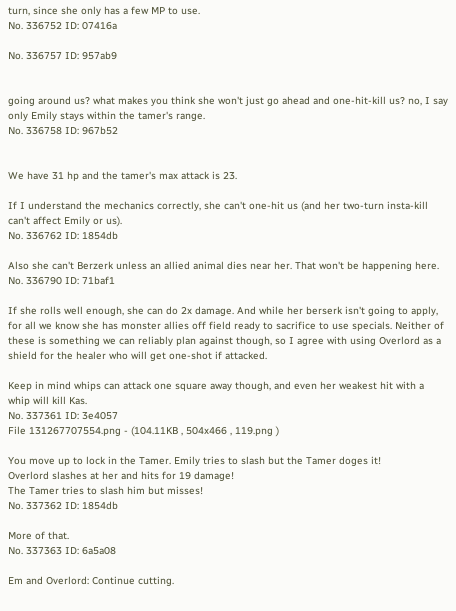turn, since she only has a few MP to use.
No. 336752 ID: 07416a

No. 336757 ID: 957ab9


going around us? what makes you think she won't just go ahead and one-hit-kill us? no, I say only Emily stays within the tamer's range.
No. 336758 ID: 967b52


We have 31 hp and the tamer's max attack is 23.

If I understand the mechanics correctly, she can't one-hit us (and her two-turn insta-kill can't affect Emily or us).
No. 336762 ID: 1854db

Also she can't Berzerk unless an allied animal dies near her. That won't be happening here.
No. 336790 ID: 71baf1

If she rolls well enough, she can do 2x damage. And while her berserk isn't going to apply, for all we know she has monster allies off field ready to sacrifice to use specials. Neither of these is something we can reliably plan against though, so I agree with using Overlord as a shield for the healer who will get one-shot if attacked.

Keep in mind whips can attack one square away though, and even her weakest hit with a whip will kill Kas.
No. 337361 ID: 3e4057
File 131267707554.png - (104.11KB , 504x466 , 119.png )

You move up to lock in the Tamer. Emily tries to slash but the Tamer doges it!
Overlord slashes at her and hits for 19 damage!
The Tamer tries to slash him but misses!
No. 337362 ID: 1854db

More of that.
No. 337363 ID: 6a5a08

Em and Overlord: Continue cutting.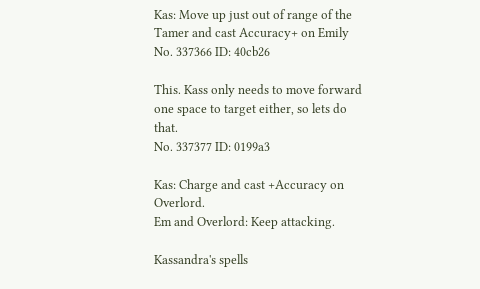Kas: Move up just out of range of the Tamer and cast Accuracy+ on Emily
No. 337366 ID: 40cb26

This. Kass only needs to move forward one space to target either, so lets do that.
No. 337377 ID: 0199a3

Kas: Charge and cast +Accuracy on Overlord.
Em and Overlord: Keep attacking.

Kassandra's spells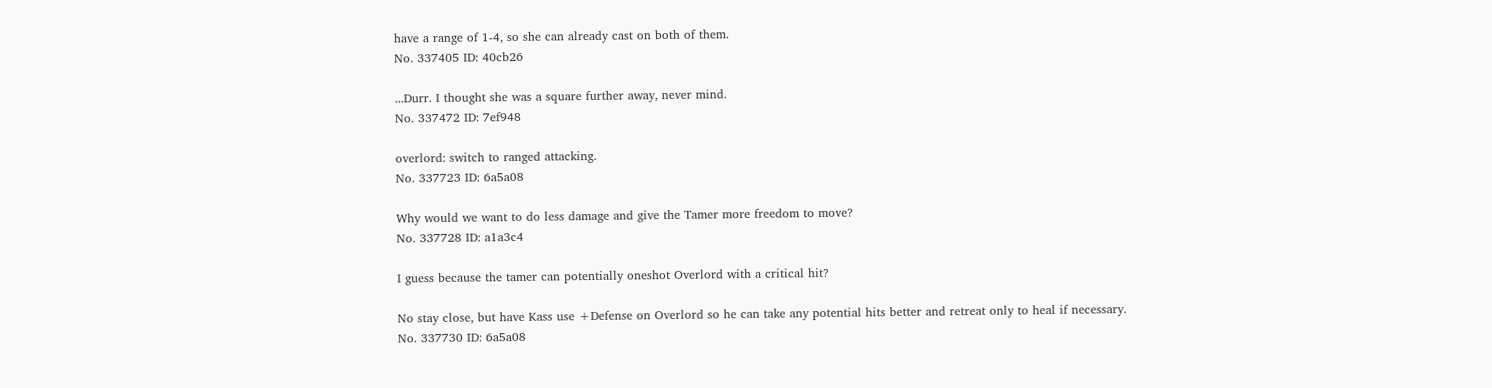have a range of 1-4, so she can already cast on both of them.
No. 337405 ID: 40cb26

...Durr. I thought she was a square further away, never mind.
No. 337472 ID: 7ef948

overlord: switch to ranged attacking.
No. 337723 ID: 6a5a08

Why would we want to do less damage and give the Tamer more freedom to move?
No. 337728 ID: a1a3c4

I guess because the tamer can potentially oneshot Overlord with a critical hit?

No stay close, but have Kass use +Defense on Overlord so he can take any potential hits better and retreat only to heal if necessary.
No. 337730 ID: 6a5a08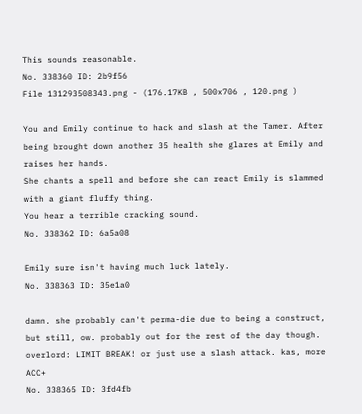This sounds reasonable.
No. 338360 ID: 2b9f56
File 131293508343.png - (176.17KB , 500x706 , 120.png )

You and Emily continue to hack and slash at the Tamer. After being brought down another 35 health she glares at Emily and raises her hands.
She chants a spell and before she can react Emily is slammed with a giant fluffy thing.
You hear a terrible cracking sound.
No. 338362 ID: 6a5a08

Emily sure isn't having much luck lately.
No. 338363 ID: 35e1a0

damn. she probably can't perma-die due to being a construct, but still, ow. probably out for the rest of the day though.
overlord: LIMIT BREAK! or just use a slash attack. kas, more ACC+
No. 338365 ID: 3fd4fb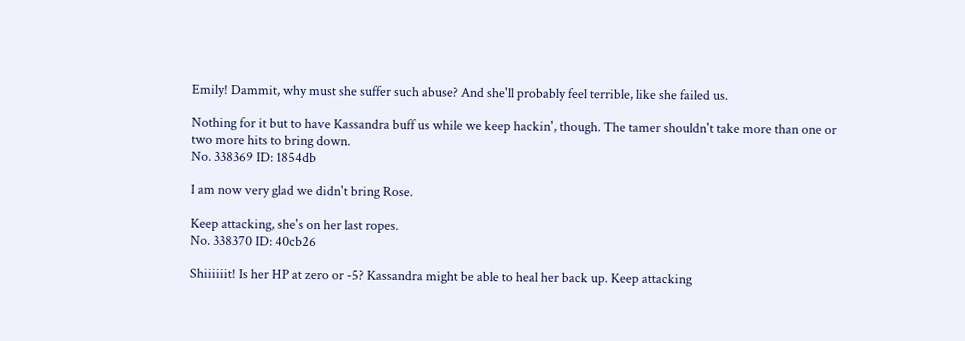Emily! Dammit, why must she suffer such abuse? And she'll probably feel terrible, like she failed us.

Nothing for it but to have Kassandra buff us while we keep hackin', though. The tamer shouldn't take more than one or two more hits to bring down.
No. 338369 ID: 1854db

I am now very glad we didn't bring Rose.

Keep attacking, she's on her last ropes.
No. 338370 ID: 40cb26

Shiiiiiit! Is her HP at zero or -5? Kassandra might be able to heal her back up. Keep attacking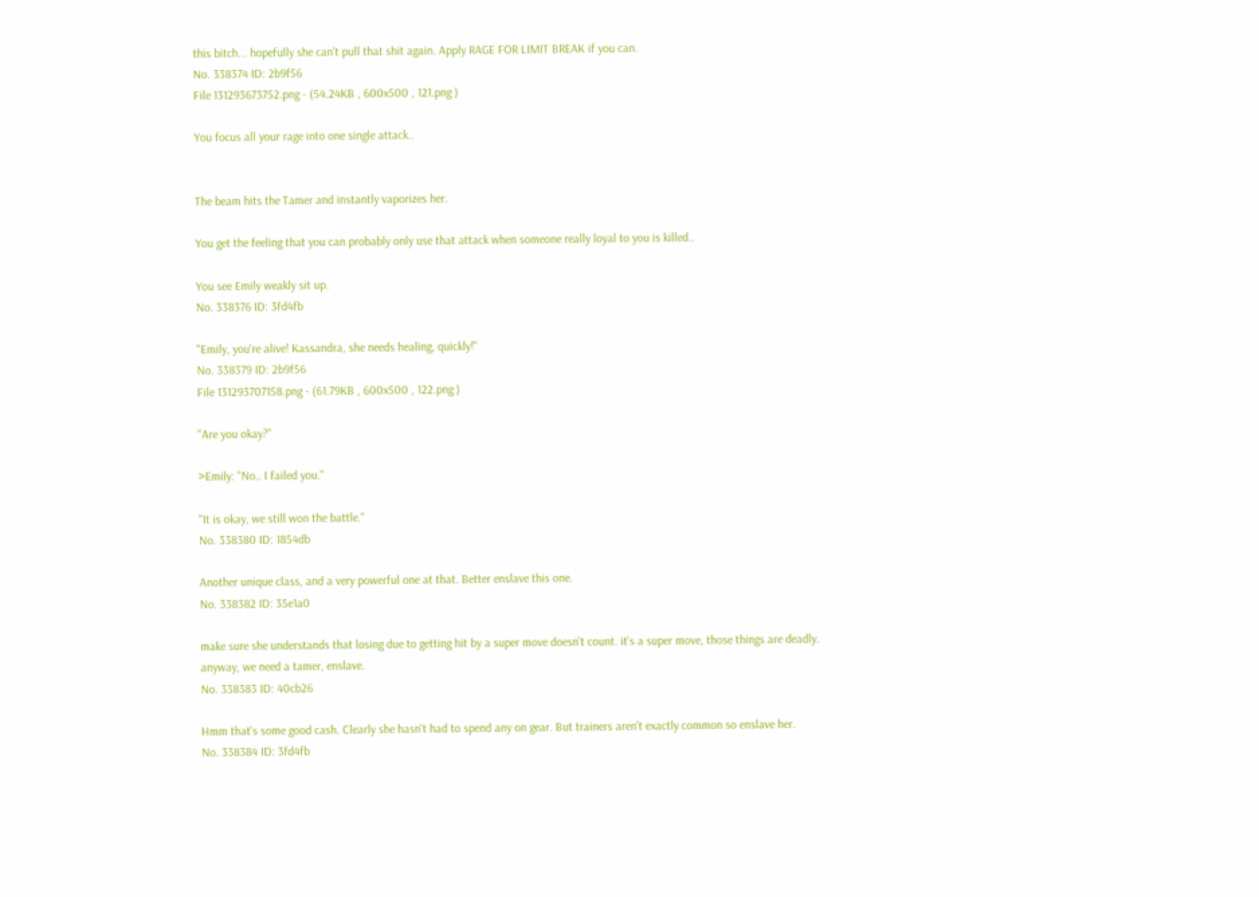this bitch... hopefully she can't pull that shit again. Apply RAGE FOR LIMIT BREAK if you can.
No. 338374 ID: 2b9f56
File 131293673752.png - (54.24KB , 600x500 , 121.png )

You focus all your rage into one single attack..


The beam hits the Tamer and instantly vaporizes her.

You get the feeling that you can probably only use that attack when someone really loyal to you is killed..

You see Emily weakly sit up.
No. 338376 ID: 3fd4fb

"Emily, you're alive! Kassandra, she needs healing, quickly!"
No. 338379 ID: 2b9f56
File 131293707158.png - (61.79KB , 600x500 , 122.png )

"Are you okay?"

>Emily: "No.. I failed you."

"It is okay, we still won the battle."
No. 338380 ID: 1854db

Another unique class, and a very powerful one at that. Better enslave this one.
No. 338382 ID: 35e1a0

make sure she understands that losing due to getting hit by a super move doesn't count. it's a super move, those things are deadly.
anyway, we need a tamer, enslave.
No. 338383 ID: 40cb26

Hmm that's some good cash. Clearly she hasn't had to spend any on gear. But trainers aren't exactly common so enslave her.
No. 338384 ID: 3fd4fb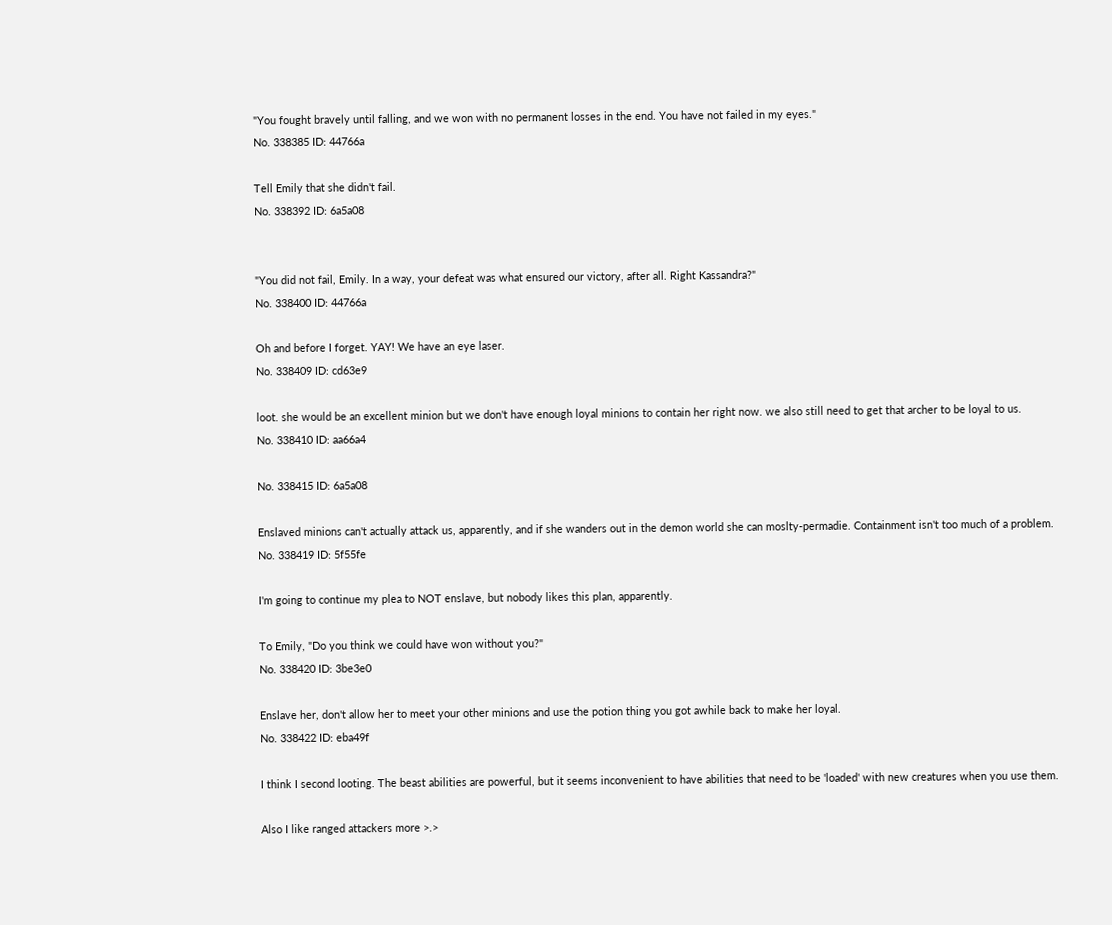"You fought bravely until falling, and we won with no permanent losses in the end. You have not failed in my eyes."
No. 338385 ID: 44766a

Tell Emily that she didn't fail.
No. 338392 ID: 6a5a08


"You did not fail, Emily. In a way, your defeat was what ensured our victory, after all. Right Kassandra?"
No. 338400 ID: 44766a

Oh and before I forget. YAY! We have an eye laser.
No. 338409 ID: cd63e9

loot. she would be an excellent minion but we don't have enough loyal minions to contain her right now. we also still need to get that archer to be loyal to us.
No. 338410 ID: aa66a4

No. 338415 ID: 6a5a08

Enslaved minions can't actually attack us, apparently, and if she wanders out in the demon world she can moslty-permadie. Containment isn't too much of a problem.
No. 338419 ID: 5f55fe

I'm going to continue my plea to NOT enslave, but nobody likes this plan, apparently.

To Emily, "Do you think we could have won without you?"
No. 338420 ID: 3be3e0

Enslave her, don't allow her to meet your other minions and use the potion thing you got awhile back to make her loyal.
No. 338422 ID: eba49f

I think I second looting. The beast abilities are powerful, but it seems inconvenient to have abilities that need to be 'loaded' with new creatures when you use them.

Also I like ranged attackers more >.>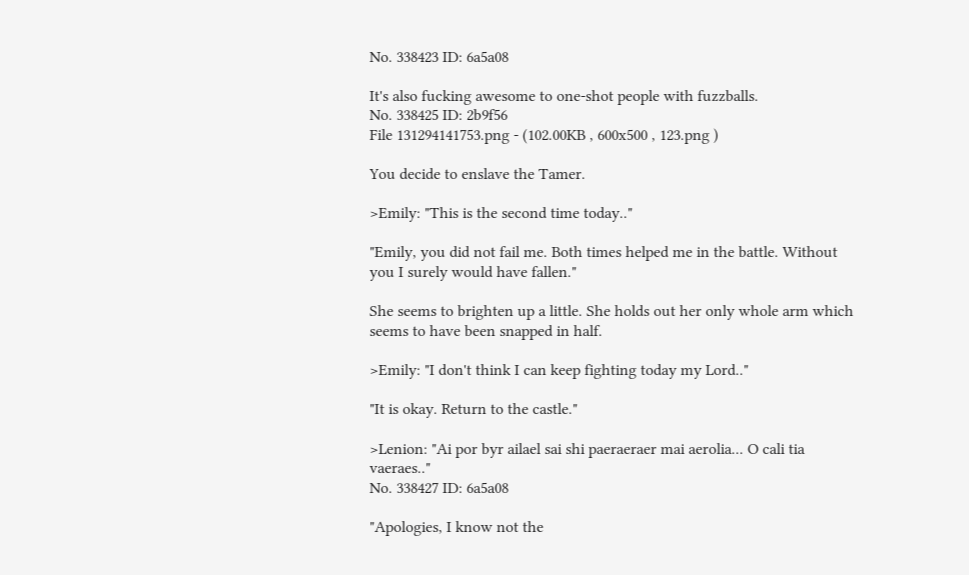No. 338423 ID: 6a5a08

It's also fucking awesome to one-shot people with fuzzballs.
No. 338425 ID: 2b9f56
File 131294141753.png - (102.00KB , 600x500 , 123.png )

You decide to enslave the Tamer.

>Emily: "This is the second time today.."

"Emily, you did not fail me. Both times helped me in the battle. Without you I surely would have fallen."

She seems to brighten up a little. She holds out her only whole arm which seems to have been snapped in half.

>Emily: "I don't think I can keep fighting today my Lord.."

"It is okay. Return to the castle."

>Lenion: "Ai por byr ailael sai shi paeraeraer mai aerolia... O cali tia vaeraes.."
No. 338427 ID: 6a5a08

"Apologies, I know not the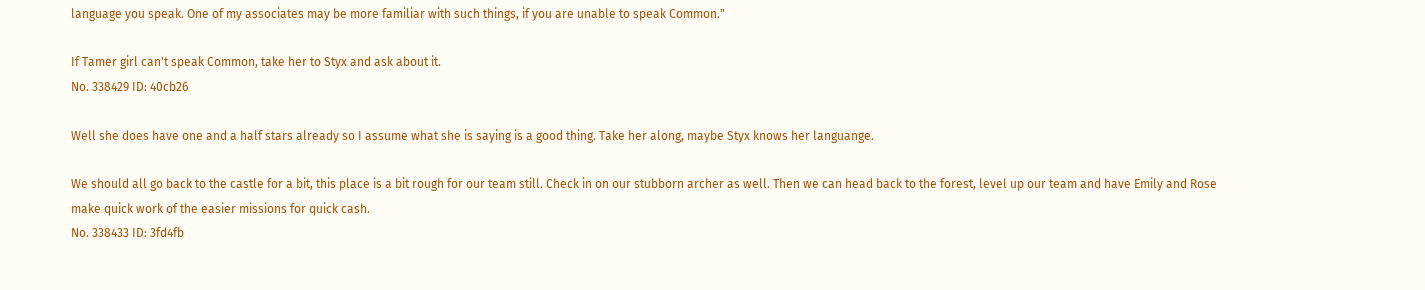language you speak. One of my associates may be more familiar with such things, if you are unable to speak Common."

If Tamer girl can't speak Common, take her to Styx and ask about it.
No. 338429 ID: 40cb26

Well she does have one and a half stars already so I assume what she is saying is a good thing. Take her along, maybe Styx knows her languange.

We should all go back to the castle for a bit, this place is a bit rough for our team still. Check in on our stubborn archer as well. Then we can head back to the forest, level up our team and have Emily and Rose make quick work of the easier missions for quick cash.
No. 338433 ID: 3fd4fb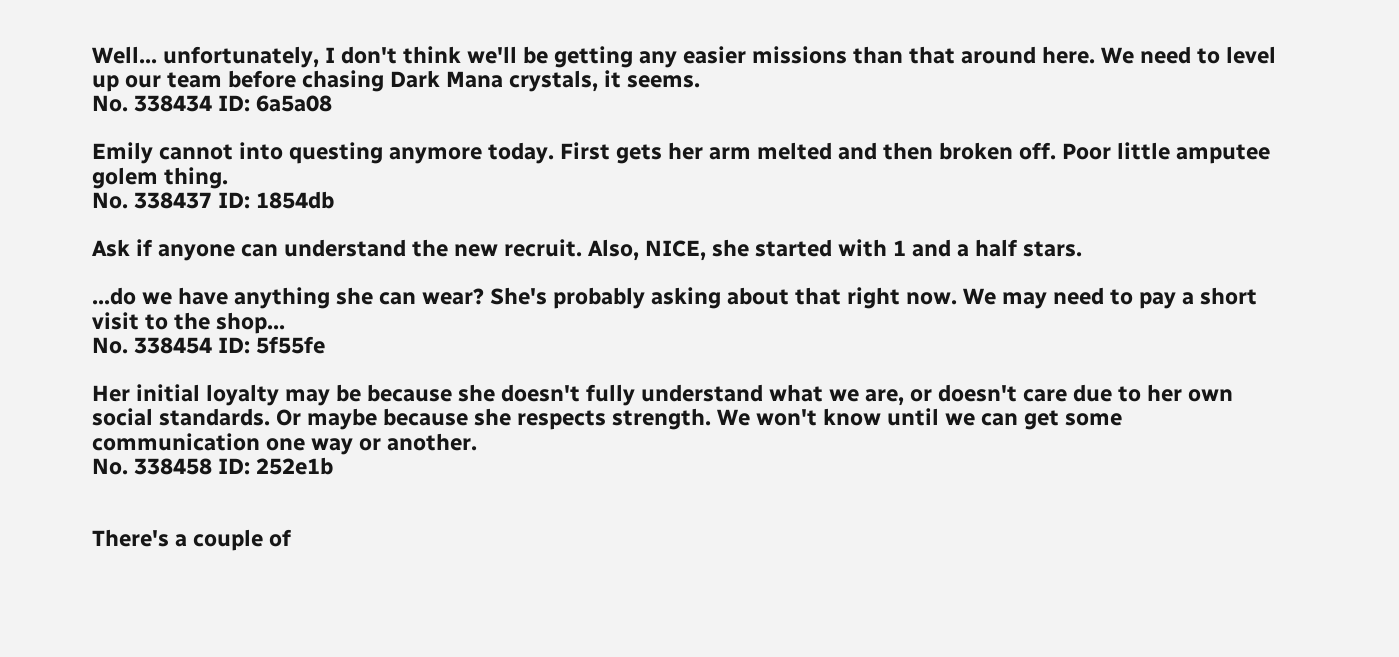Well... unfortunately, I don't think we'll be getting any easier missions than that around here. We need to level up our team before chasing Dark Mana crystals, it seems.
No. 338434 ID: 6a5a08

Emily cannot into questing anymore today. First gets her arm melted and then broken off. Poor little amputee golem thing.
No. 338437 ID: 1854db

Ask if anyone can understand the new recruit. Also, NICE, she started with 1 and a half stars.

...do we have anything she can wear? She's probably asking about that right now. We may need to pay a short visit to the shop...
No. 338454 ID: 5f55fe

Her initial loyalty may be because she doesn't fully understand what we are, or doesn't care due to her own social standards. Or maybe because she respects strength. We won't know until we can get some communication one way or another.
No. 338458 ID: 252e1b


There's a couple of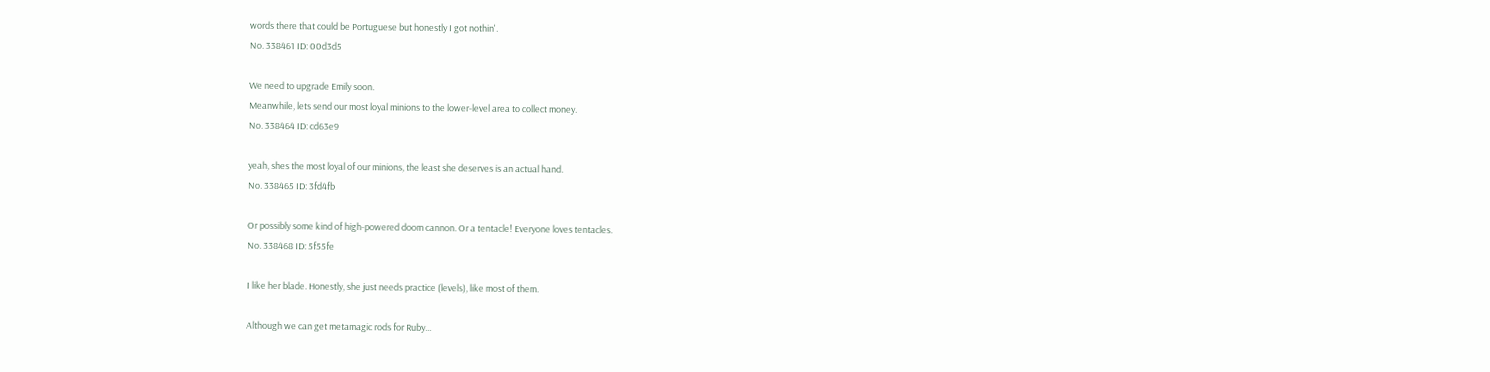words there that could be Portuguese but honestly I got nothin'.
No. 338461 ID: 00d3d5

We need to upgrade Emily soon.
Meanwhile, lets send our most loyal minions to the lower-level area to collect money.
No. 338464 ID: cd63e9

yeah, shes the most loyal of our minions, the least she deserves is an actual hand.
No. 338465 ID: 3fd4fb

Or possibly some kind of high-powered doom cannon. Or a tentacle! Everyone loves tentacles.
No. 338468 ID: 5f55fe

I like her blade. Honestly, she just needs practice (levels), like most of them.

Although we can get metamagic rods for Ruby...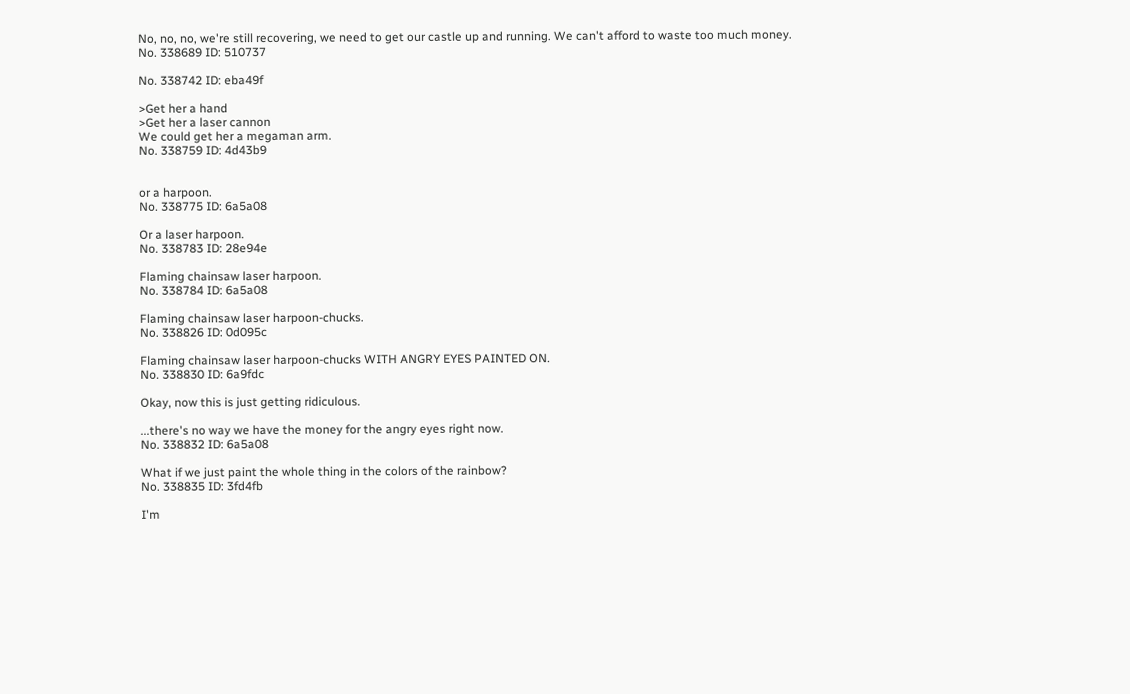No, no, no, we're still recovering, we need to get our castle up and running. We can't afford to waste too much money.
No. 338689 ID: 510737

No. 338742 ID: eba49f

>Get her a hand
>Get her a laser cannon
We could get her a megaman arm.
No. 338759 ID: 4d43b9


or a harpoon.
No. 338775 ID: 6a5a08

Or a laser harpoon.
No. 338783 ID: 28e94e

Flaming chainsaw laser harpoon.
No. 338784 ID: 6a5a08

Flaming chainsaw laser harpoon-chucks.
No. 338826 ID: 0d095c

Flaming chainsaw laser harpoon-chucks WITH ANGRY EYES PAINTED ON.
No. 338830 ID: 6a9fdc

Okay, now this is just getting ridiculous.

...there's no way we have the money for the angry eyes right now.
No. 338832 ID: 6a5a08

What if we just paint the whole thing in the colors of the rainbow?
No. 338835 ID: 3fd4fb

I'm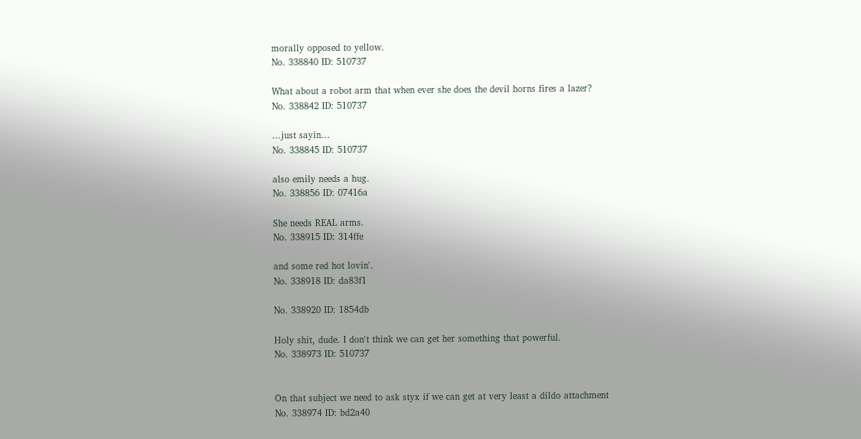morally opposed to yellow.
No. 338840 ID: 510737

What about a robot arm that when ever she does the devil horns fires a lazer?
No. 338842 ID: 510737

...just sayin...
No. 338845 ID: 510737

also emily needs a hug.
No. 338856 ID: 07416a

She needs REAL arms.
No. 338915 ID: 314ffe

and some red hot lovin'.
No. 338918 ID: da83f1

No. 338920 ID: 1854db

Holy shit, dude. I don't think we can get her something that powerful.
No. 338973 ID: 510737


On that subject we need to ask styx if we can get at very least a dildo attachment
No. 338974 ID: bd2a40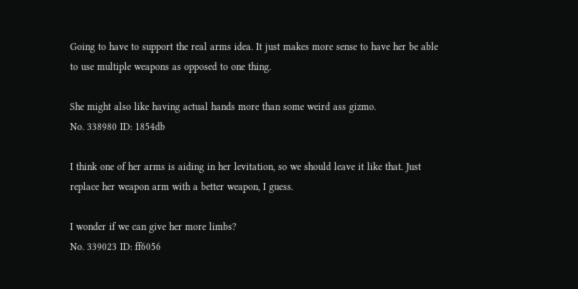Going to have to support the real arms idea. It just makes more sense to have her be able to use multiple weapons as opposed to one thing.

She might also like having actual hands more than some weird ass gizmo.
No. 338980 ID: 1854db

I think one of her arms is aiding in her levitation, so we should leave it like that. Just replace her weapon arm with a better weapon, I guess.

I wonder if we can give her more limbs?
No. 339023 ID: ff6056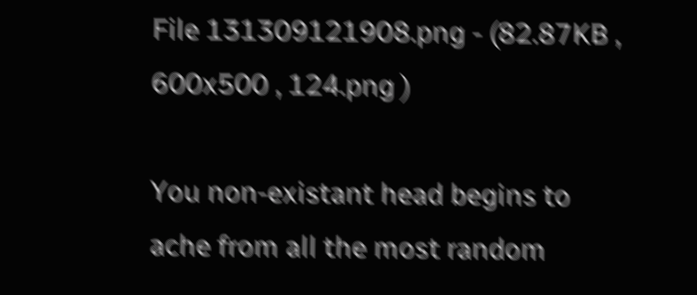File 131309121908.png - (82.87KB , 600x500 , 124.png )

You non-existant head begins to ache from all the most random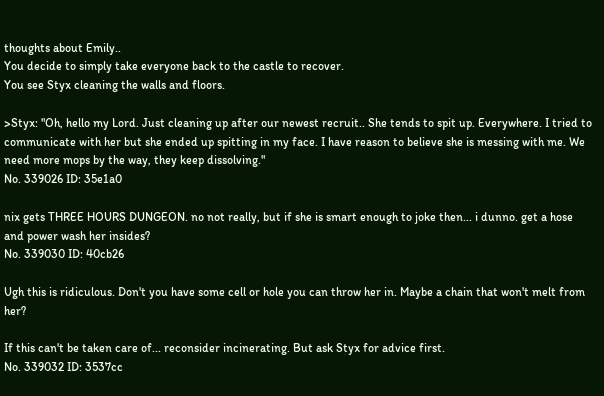thoughts about Emily..
You decide to simply take everyone back to the castle to recover.
You see Styx cleaning the walls and floors.

>Styx: "Oh, hello my Lord. Just cleaning up after our newest recruit.. She tends to spit up. Everywhere. I tried to communicate with her but she ended up spitting in my face. I have reason to believe she is messing with me. We need more mops by the way, they keep dissolving."
No. 339026 ID: 35e1a0

nix gets THREE HOURS DUNGEON. no not really, but if she is smart enough to joke then... i dunno. get a hose and power wash her insides?
No. 339030 ID: 40cb26

Ugh this is ridiculous. Don't you have some cell or hole you can throw her in. Maybe a chain that won't melt from her?

If this can't be taken care of... reconsider incinerating. But ask Styx for advice first.
No. 339032 ID: 3537cc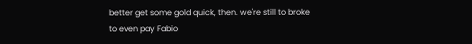better get some gold quick, then. we're still to broke to even pay Fabio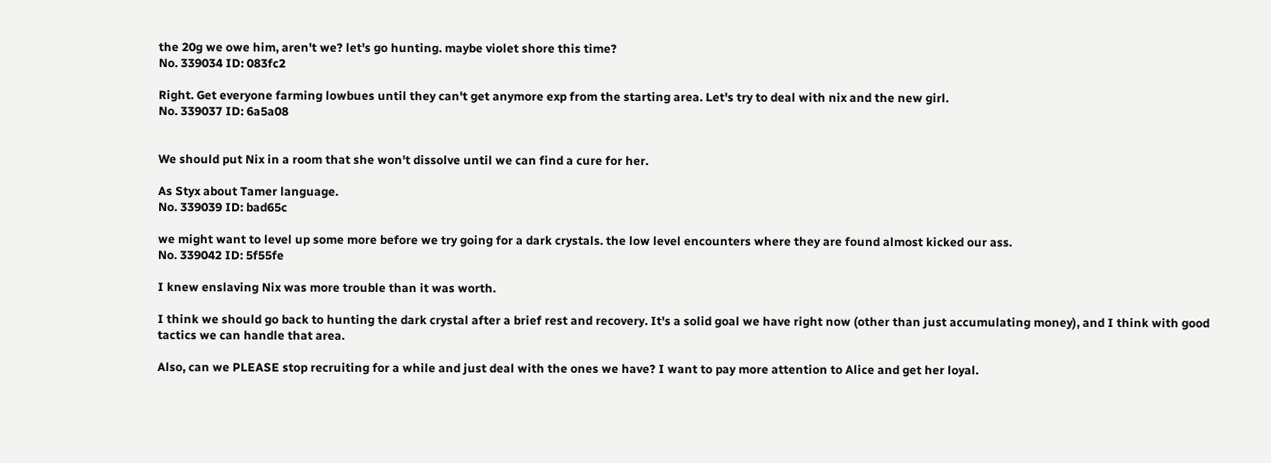the 20g we owe him, aren't we? let's go hunting. maybe violet shore this time?
No. 339034 ID: 083fc2

Right. Get everyone farming lowbues until they can't get anymore exp from the starting area. Let's try to deal with nix and the new girl.
No. 339037 ID: 6a5a08


We should put Nix in a room that she won't dissolve until we can find a cure for her.

As Styx about Tamer language.
No. 339039 ID: bad65c

we might want to level up some more before we try going for a dark crystals. the low level encounters where they are found almost kicked our ass.
No. 339042 ID: 5f55fe

I knew enslaving Nix was more trouble than it was worth.

I think we should go back to hunting the dark crystal after a brief rest and recovery. It's a solid goal we have right now (other than just accumulating money), and I think with good tactics we can handle that area.

Also, can we PLEASE stop recruiting for a while and just deal with the ones we have? I want to pay more attention to Alice and get her loyal.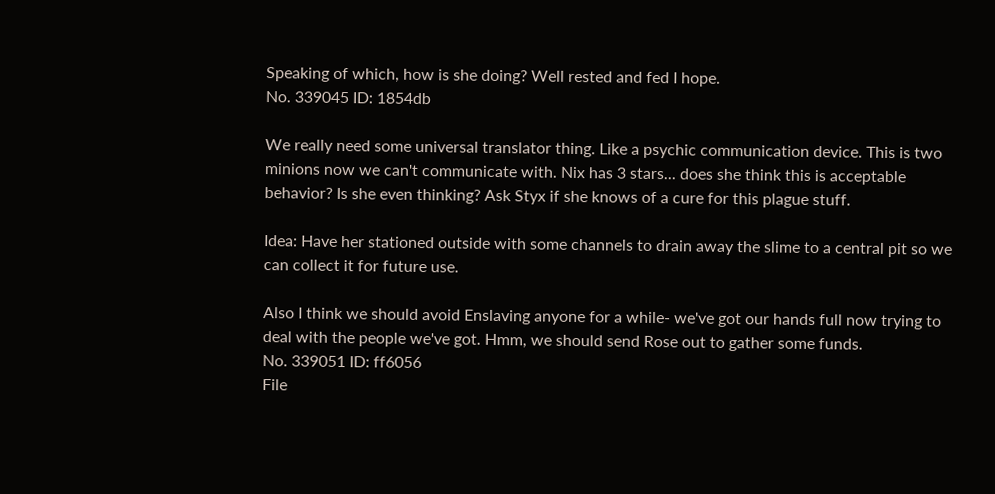Speaking of which, how is she doing? Well rested and fed I hope.
No. 339045 ID: 1854db

We really need some universal translator thing. Like a psychic communication device. This is two minions now we can't communicate with. Nix has 3 stars... does she think this is acceptable behavior? Is she even thinking? Ask Styx if she knows of a cure for this plague stuff.

Idea: Have her stationed outside with some channels to drain away the slime to a central pit so we can collect it for future use.

Also I think we should avoid Enslaving anyone for a while- we've got our hands full now trying to deal with the people we've got. Hmm, we should send Rose out to gather some funds.
No. 339051 ID: ff6056
File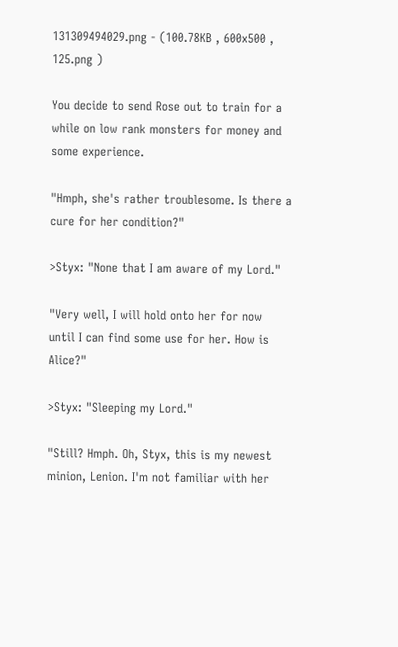131309494029.png - (100.78KB , 600x500 , 125.png )

You decide to send Rose out to train for a while on low rank monsters for money and some experience.

"Hmph, she's rather troublesome. Is there a cure for her condition?"

>Styx: "None that I am aware of my Lord."

"Very well, I will hold onto her for now until I can find some use for her. How is Alice?"

>Styx: "Sleeping my Lord."

"Still? Hmph. Oh, Styx, this is my newest minion, Lenion. I'm not familiar with her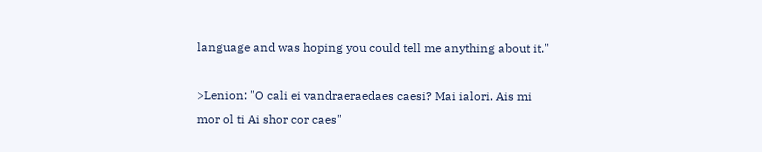language and was hoping you could tell me anything about it."

>Lenion: "O cali ei vandraeraedaes caesi? Mai ialori. Ais mi mor ol ti Ai shor cor caes"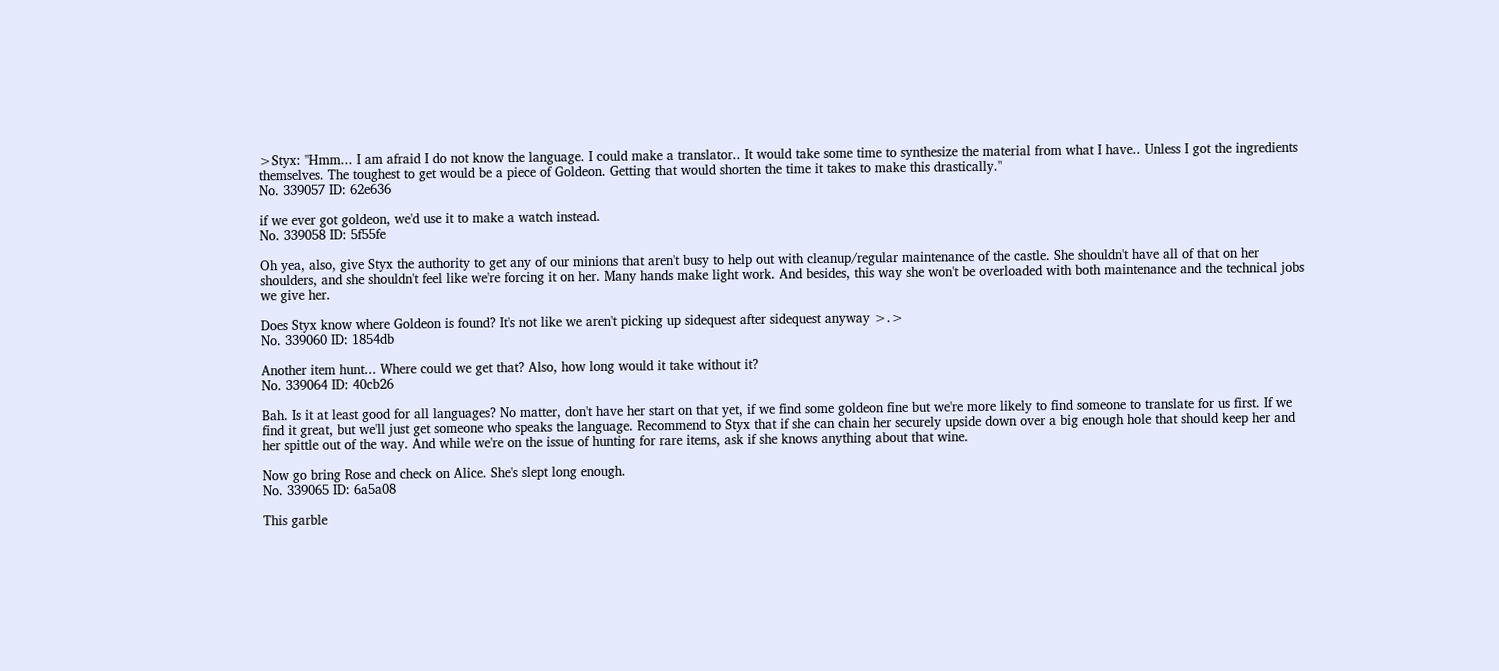>Styx: "Hmm... I am afraid I do not know the language. I could make a translator.. It would take some time to synthesize the material from what I have.. Unless I got the ingredients themselves. The toughest to get would be a piece of Goldeon. Getting that would shorten the time it takes to make this drastically."
No. 339057 ID: 62e636

if we ever got goldeon, we'd use it to make a watch instead.
No. 339058 ID: 5f55fe

Oh yea, also, give Styx the authority to get any of our minions that aren't busy to help out with cleanup/regular maintenance of the castle. She shouldn't have all of that on her shoulders, and she shouldn't feel like we're forcing it on her. Many hands make light work. And besides, this way she won't be overloaded with both maintenance and the technical jobs we give her.

Does Styx know where Goldeon is found? It's not like we aren't picking up sidequest after sidequest anyway >.>
No. 339060 ID: 1854db

Another item hunt... Where could we get that? Also, how long would it take without it?
No. 339064 ID: 40cb26

Bah. Is it at least good for all languages? No matter, don't have her start on that yet, if we find some goldeon fine but we're more likely to find someone to translate for us first. If we find it great, but we'll just get someone who speaks the language. Recommend to Styx that if she can chain her securely upside down over a big enough hole that should keep her and her spittle out of the way. And while we're on the issue of hunting for rare items, ask if she knows anything about that wine.

Now go bring Rose and check on Alice. She's slept long enough.
No. 339065 ID: 6a5a08

This garble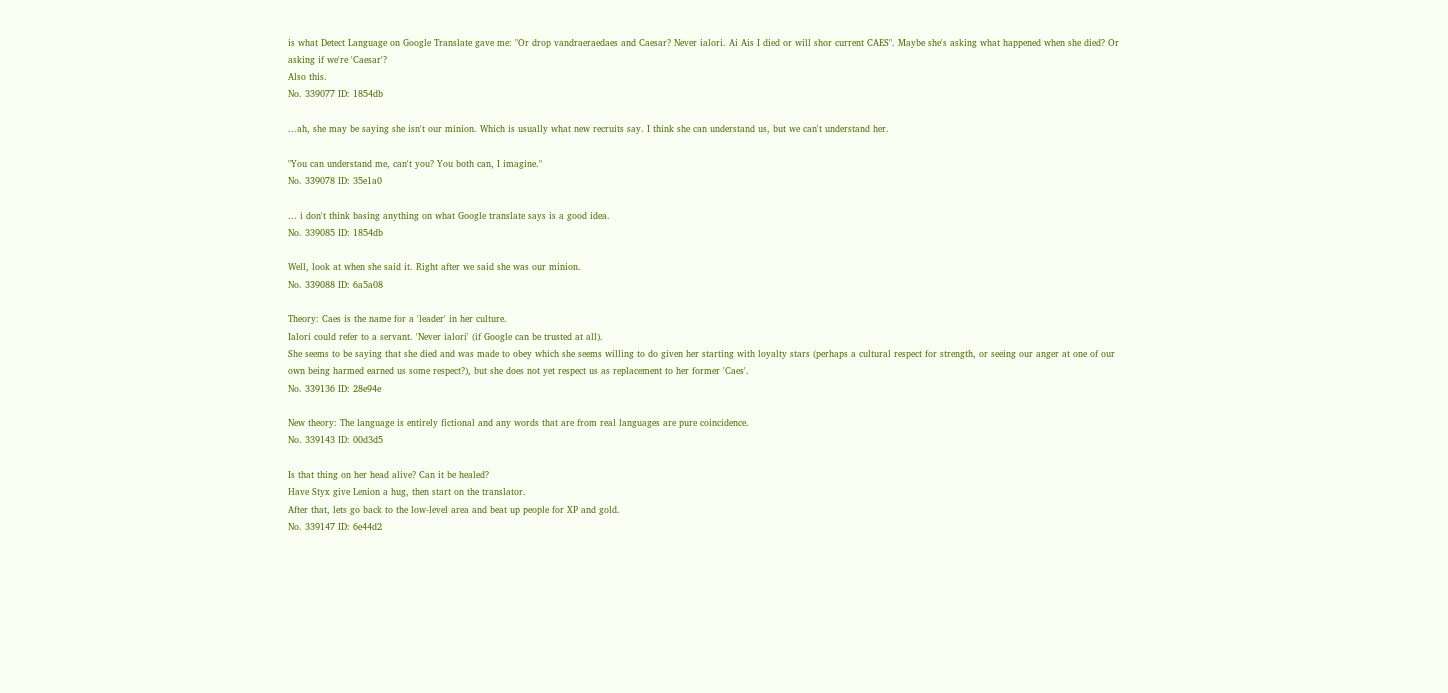is what Detect Language on Google Translate gave me: "Or drop vandraeraedaes and Caesar? Never ialori. Ai Ais I died or will shor current CAES". Maybe she's asking what happened when she died? Or asking if we're 'Caesar'?
Also this.
No. 339077 ID: 1854db

...ah, she may be saying she isn't our minion. Which is usually what new recruits say. I think she can understand us, but we can't understand her.

"You can understand me, can't you? You both can, I imagine."
No. 339078 ID: 35e1a0

... i don't think basing anything on what Google translate says is a good idea.
No. 339085 ID: 1854db

Well, look at when she said it. Right after we said she was our minion.
No. 339088 ID: 6a5a08

Theory: Caes is the name for a 'leader' in her culture.
Ialori could refer to a servant. 'Never ialori' (if Google can be trusted at all).
She seems to be saying that she died and was made to obey which she seems willing to do given her starting with loyalty stars (perhaps a cultural respect for strength, or seeing our anger at one of our own being harmed earned us some respect?), but she does not yet respect us as replacement to her former 'Caes'.
No. 339136 ID: 28e94e

New theory: The language is entirely fictional and any words that are from real languages are pure coincidence.
No. 339143 ID: 00d3d5

Is that thing on her head alive? Can it be healed?
Have Styx give Lenion a hug, then start on the translator.
After that, lets go back to the low-level area and beat up people for XP and gold.
No. 339147 ID: 6e44d2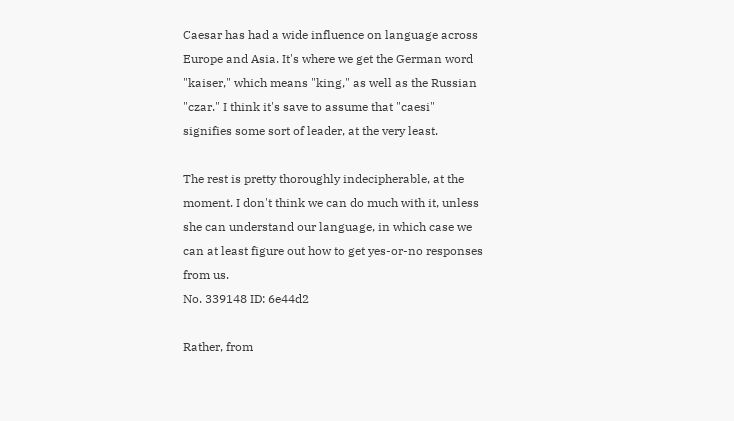Caesar has had a wide influence on language across Europe and Asia. It's where we get the German word "kaiser," which means "king," as well as the Russian "czar." I think it's save to assume that "caesi" signifies some sort of leader, at the very least.

The rest is pretty thoroughly indecipherable, at the moment. I don't think we can do much with it, unless she can understand our language, in which case we can at least figure out how to get yes-or-no responses from us.
No. 339148 ID: 6e44d2

Rather, from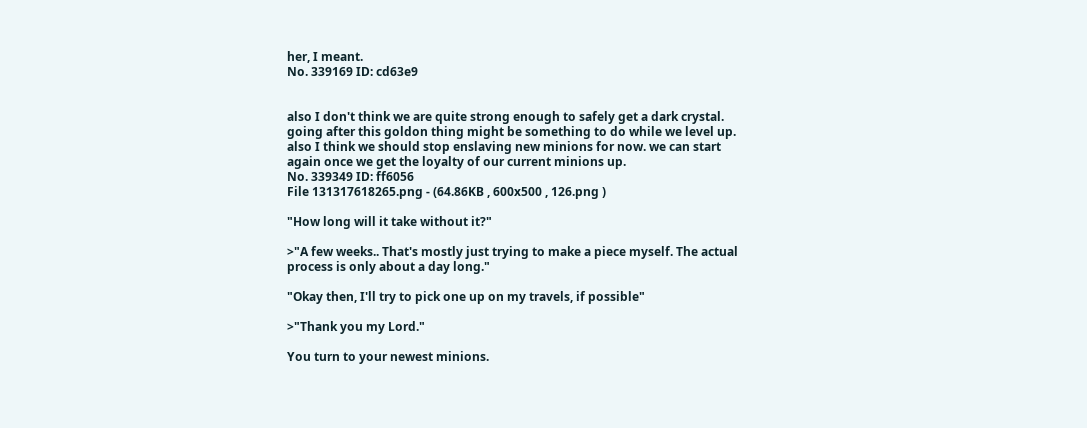her, I meant.
No. 339169 ID: cd63e9


also I don't think we are quite strong enough to safely get a dark crystal. going after this goldon thing might be something to do while we level up. also I think we should stop enslaving new minions for now. we can start again once we get the loyalty of our current minions up.
No. 339349 ID: ff6056
File 131317618265.png - (64.86KB , 600x500 , 126.png )

"How long will it take without it?"

>"A few weeks.. That's mostly just trying to make a piece myself. The actual process is only about a day long."

"Okay then, I'll try to pick one up on my travels, if possible"

>"Thank you my Lord."

You turn to your newest minions.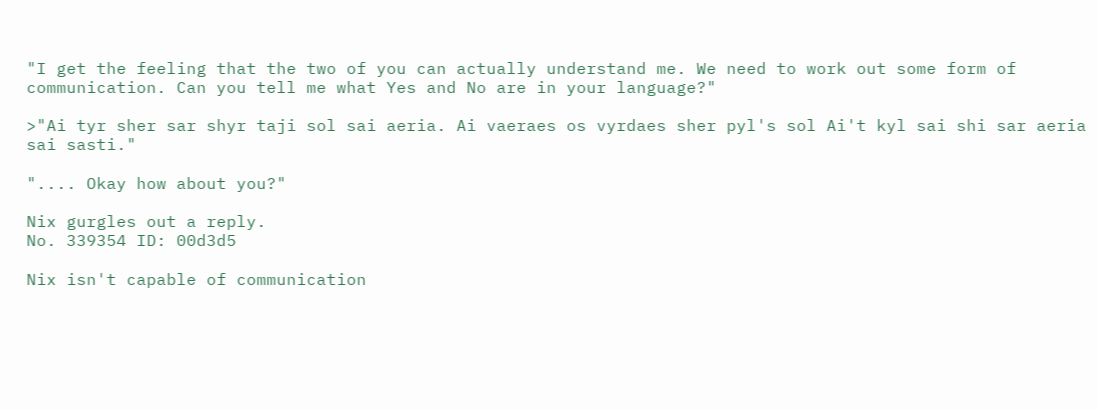"I get the feeling that the two of you can actually understand me. We need to work out some form of communication. Can you tell me what Yes and No are in your language?"

>"Ai tyr sher sar shyr taji sol sai aeria. Ai vaeraes os vyrdaes sher pyl's sol Ai't kyl sai shi sar aeria sai sasti."

".... Okay how about you?"

Nix gurgles out a reply.
No. 339354 ID: 00d3d5

Nix isn't capable of communication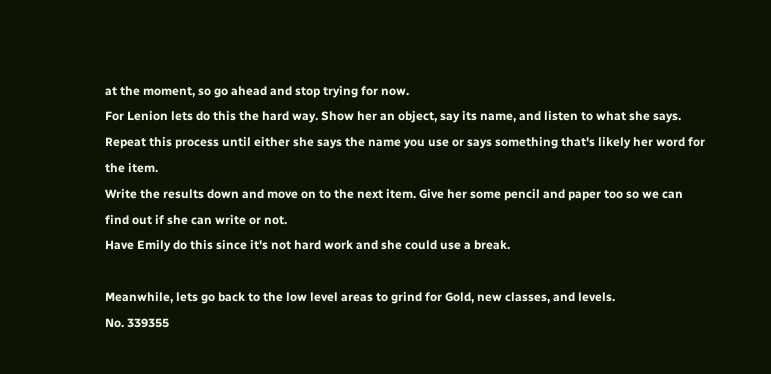at the moment, so go ahead and stop trying for now.
For Lenion lets do this the hard way. Show her an object, say its name, and listen to what she says. Repeat this process until either she says the name you use or says something that's likely her word for the item.
Write the results down and move on to the next item. Give her some pencil and paper too so we can find out if she can write or not.
Have Emily do this since it's not hard work and she could use a break.

Meanwhile, lets go back to the low level areas to grind for Gold, new classes, and levels.
No. 339355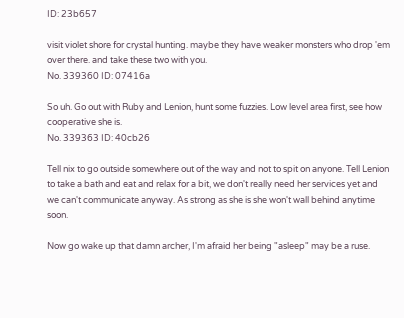ID: 23b657

visit violet shore for crystal hunting. maybe they have weaker monsters who drop 'em over there. and take these two with you.
No. 339360 ID: 07416a

So uh. Go out with Ruby and Lenion, hunt some fuzzies. Low level area first, see how cooperative she is.
No. 339363 ID: 40cb26

Tell nix to go outside somewhere out of the way and not to spit on anyone. Tell Lenion to take a bath and eat and relax for a bit, we don't really need her services yet and we can't communicate anyway. As strong as she is she won't wall behind anytime soon.

Now go wake up that damn archer, I'm afraid her being "asleep" may be a ruse.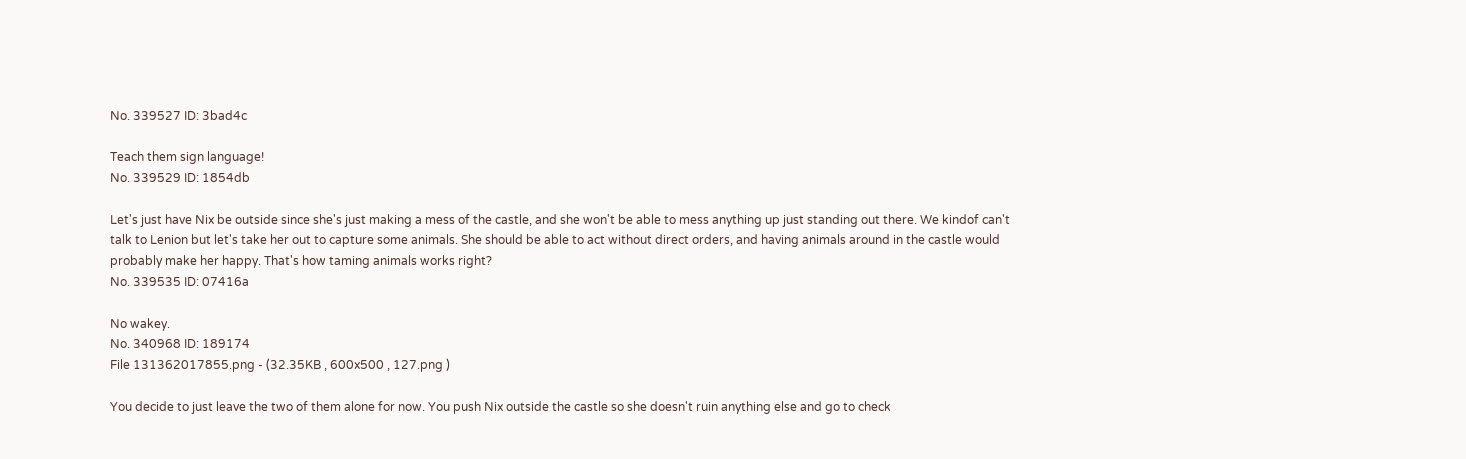No. 339527 ID: 3bad4c

Teach them sign language!
No. 339529 ID: 1854db

Let's just have Nix be outside since she's just making a mess of the castle, and she won't be able to mess anything up just standing out there. We kindof can't talk to Lenion but let's take her out to capture some animals. She should be able to act without direct orders, and having animals around in the castle would probably make her happy. That's how taming animals works right?
No. 339535 ID: 07416a

No wakey.
No. 340968 ID: 189174
File 131362017855.png - (32.35KB , 600x500 , 127.png )

You decide to just leave the two of them alone for now. You push Nix outside the castle so she doesn't ruin anything else and go to check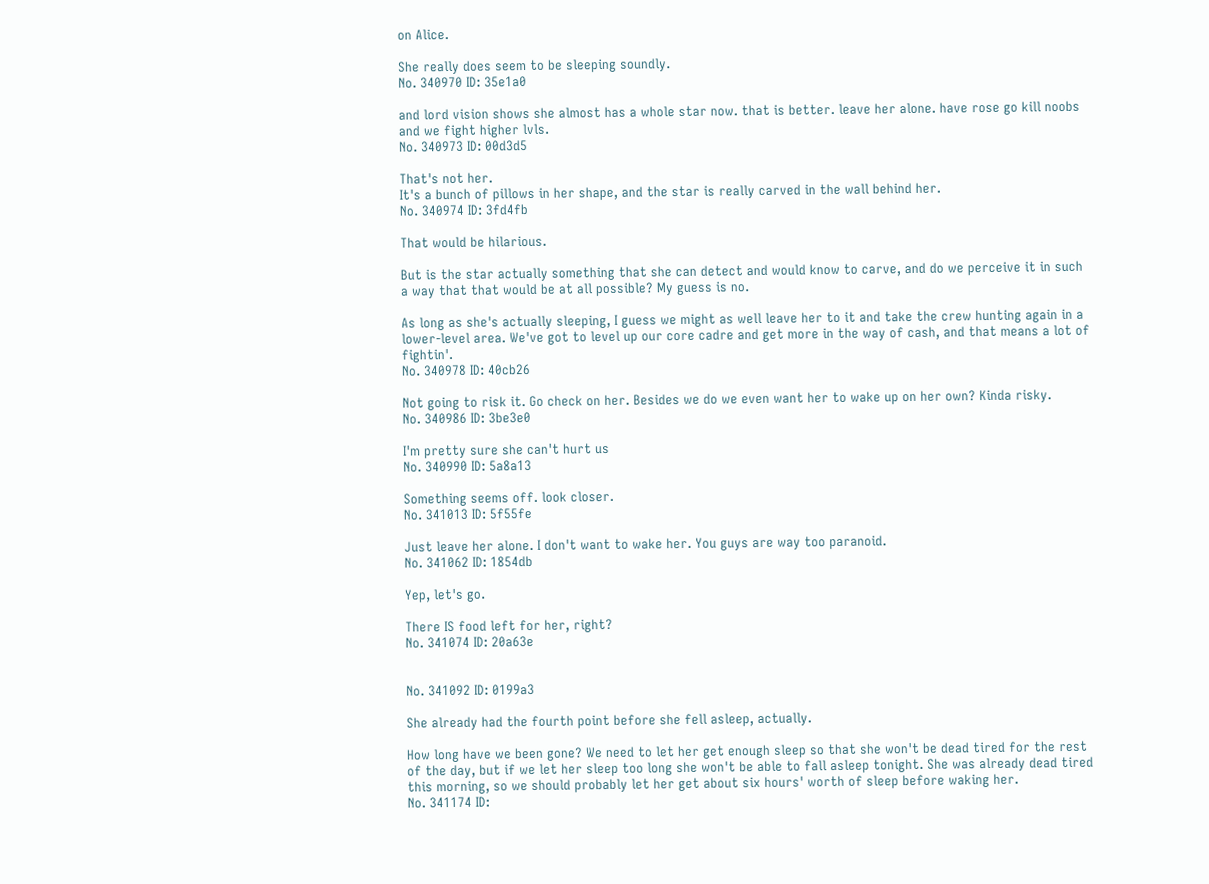on Alice.

She really does seem to be sleeping soundly.
No. 340970 ID: 35e1a0

and lord vision shows she almost has a whole star now. that is better. leave her alone. have rose go kill noobs and we fight higher lvls.
No. 340973 ID: 00d3d5

That's not her.
It's a bunch of pillows in her shape, and the star is really carved in the wall behind her.
No. 340974 ID: 3fd4fb

That would be hilarious.

But is the star actually something that she can detect and would know to carve, and do we perceive it in such a way that that would be at all possible? My guess is no.

As long as she's actually sleeping, I guess we might as well leave her to it and take the crew hunting again in a lower-level area. We've got to level up our core cadre and get more in the way of cash, and that means a lot of fightin'.
No. 340978 ID: 40cb26

Not going to risk it. Go check on her. Besides we do we even want her to wake up on her own? Kinda risky.
No. 340986 ID: 3be3e0

I'm pretty sure she can't hurt us
No. 340990 ID: 5a8a13

Something seems off. look closer.
No. 341013 ID: 5f55fe

Just leave her alone. I don't want to wake her. You guys are way too paranoid.
No. 341062 ID: 1854db

Yep, let's go.

There IS food left for her, right?
No. 341074 ID: 20a63e


No. 341092 ID: 0199a3

She already had the fourth point before she fell asleep, actually.

How long have we been gone? We need to let her get enough sleep so that she won't be dead tired for the rest of the day, but if we let her sleep too long she won't be able to fall asleep tonight. She was already dead tired this morning, so we should probably let her get about six hours' worth of sleep before waking her.
No. 341174 ID: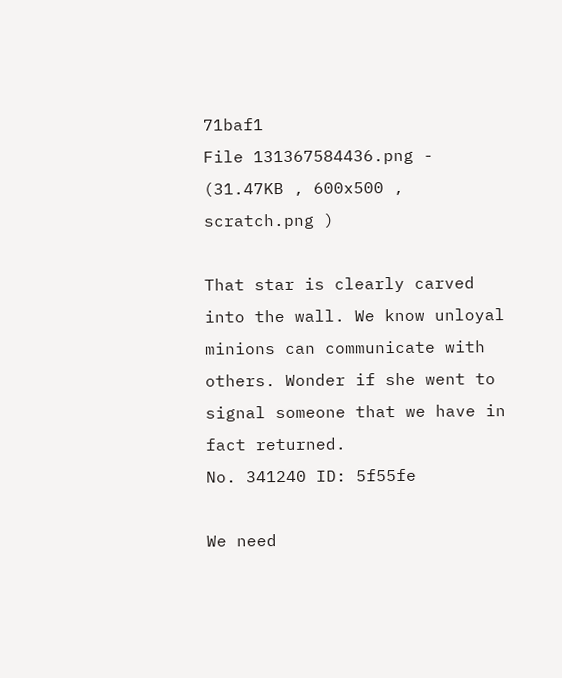71baf1
File 131367584436.png - (31.47KB , 600x500 , scratch.png )

That star is clearly carved into the wall. We know unloyal minions can communicate with others. Wonder if she went to signal someone that we have in fact returned.
No. 341240 ID: 5f55fe

We need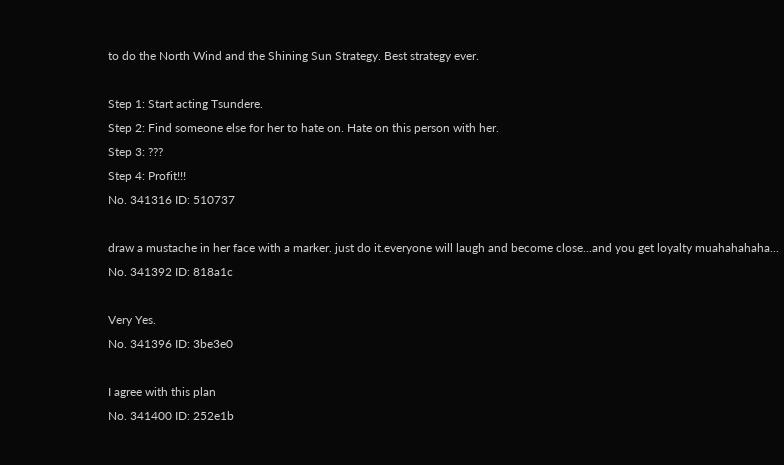to do the North Wind and the Shining Sun Strategy. Best strategy ever.

Step 1: Start acting Tsundere.
Step 2: Find someone else for her to hate on. Hate on this person with her.
Step 3: ???
Step 4: Profit!!!
No. 341316 ID: 510737

draw a mustache in her face with a marker. just do it.everyone will laugh and become close...and you get loyalty muahahahaha...
No. 341392 ID: 818a1c

Very Yes.
No. 341396 ID: 3be3e0

I agree with this plan
No. 341400 ID: 252e1b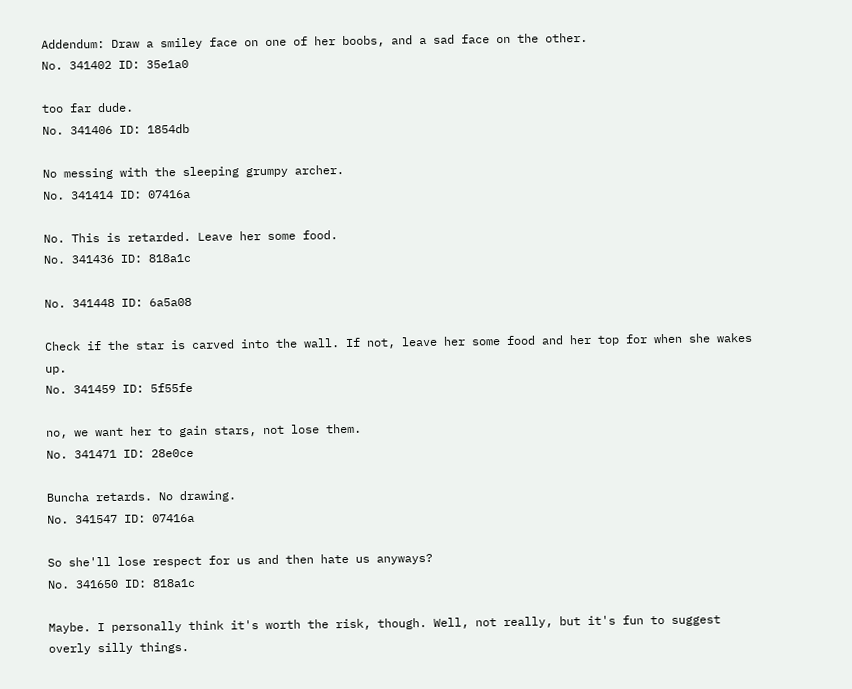Addendum: Draw a smiley face on one of her boobs, and a sad face on the other.
No. 341402 ID: 35e1a0

too far dude.
No. 341406 ID: 1854db

No messing with the sleeping grumpy archer.
No. 341414 ID: 07416a

No. This is retarded. Leave her some food.
No. 341436 ID: 818a1c

No. 341448 ID: 6a5a08

Check if the star is carved into the wall. If not, leave her some food and her top for when she wakes up.
No. 341459 ID: 5f55fe

no, we want her to gain stars, not lose them.
No. 341471 ID: 28e0ce

Buncha retards. No drawing.
No. 341547 ID: 07416a

So she'll lose respect for us and then hate us anyways?
No. 341650 ID: 818a1c

Maybe. I personally think it's worth the risk, though. Well, not really, but it's fun to suggest overly silly things.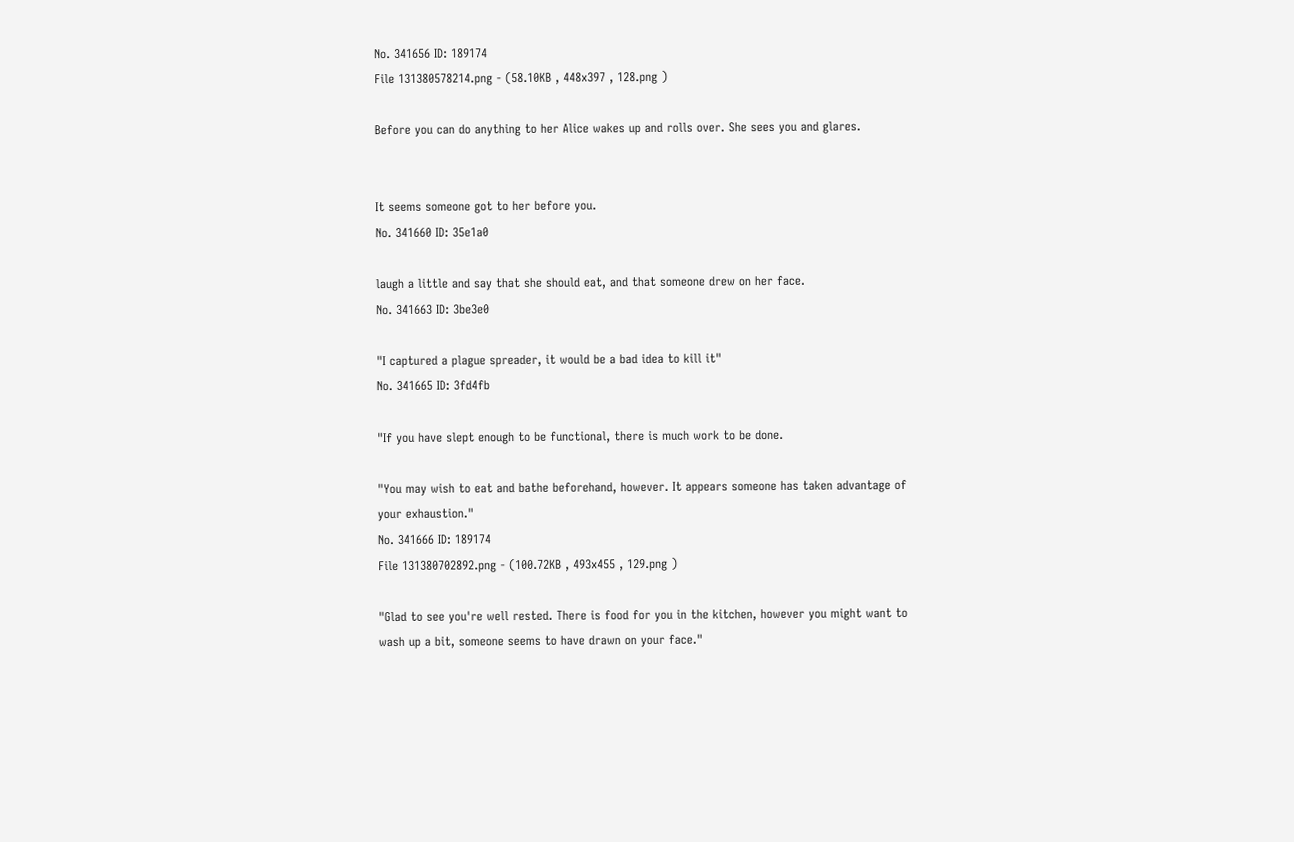No. 341656 ID: 189174
File 131380578214.png - (58.10KB , 448x397 , 128.png )

Before you can do anything to her Alice wakes up and rolls over. She sees you and glares.


It seems someone got to her before you.
No. 341660 ID: 35e1a0

laugh a little and say that she should eat, and that someone drew on her face.
No. 341663 ID: 3be3e0

"I captured a plague spreader, it would be a bad idea to kill it"
No. 341665 ID: 3fd4fb

"If you have slept enough to be functional, there is much work to be done.

"You may wish to eat and bathe beforehand, however. It appears someone has taken advantage of your exhaustion."
No. 341666 ID: 189174
File 131380702892.png - (100.72KB , 493x455 , 129.png )

"Glad to see you're well rested. There is food for you in the kitchen, however you might want to wash up a bit, someone seems to have drawn on your face."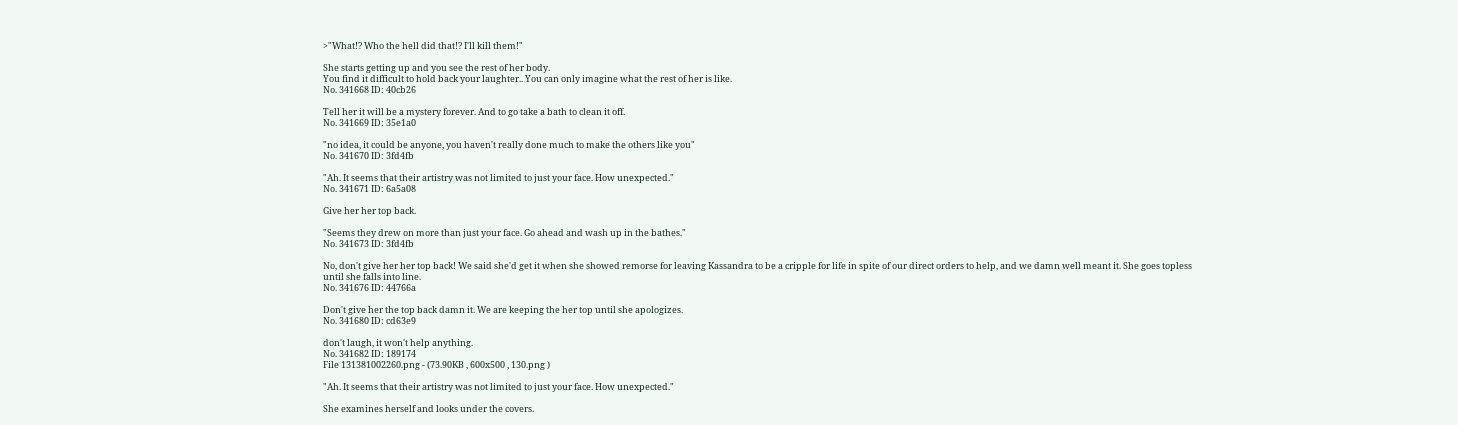>"What!? Who the hell did that!? I'll kill them!"

She starts getting up and you see the rest of her body.
You find it difficult to hold back your laughter.. You can only imagine what the rest of her is like.
No. 341668 ID: 40cb26

Tell her it will be a mystery forever. And to go take a bath to clean it off.
No. 341669 ID: 35e1a0

"no idea, it could be anyone, you haven't really done much to make the others like you"
No. 341670 ID: 3fd4fb

"Ah. It seems that their artistry was not limited to just your face. How unexpected."
No. 341671 ID: 6a5a08

Give her her top back.

"Seems they drew on more than just your face. Go ahead and wash up in the bathes."
No. 341673 ID: 3fd4fb

No, don't give her her top back! We said she'd get it when she showed remorse for leaving Kassandra to be a cripple for life in spite of our direct orders to help, and we damn well meant it. She goes topless until she falls into line.
No. 341676 ID: 44766a

Don't give her the top back damn it. We are keeping the her top until she apologizes.
No. 341680 ID: cd63e9

don't laugh, it won't help anything.
No. 341682 ID: 189174
File 131381002260.png - (73.90KB , 600x500 , 130.png )

"Ah. It seems that their artistry was not limited to just your face. How unexpected."

She examines herself and looks under the covers.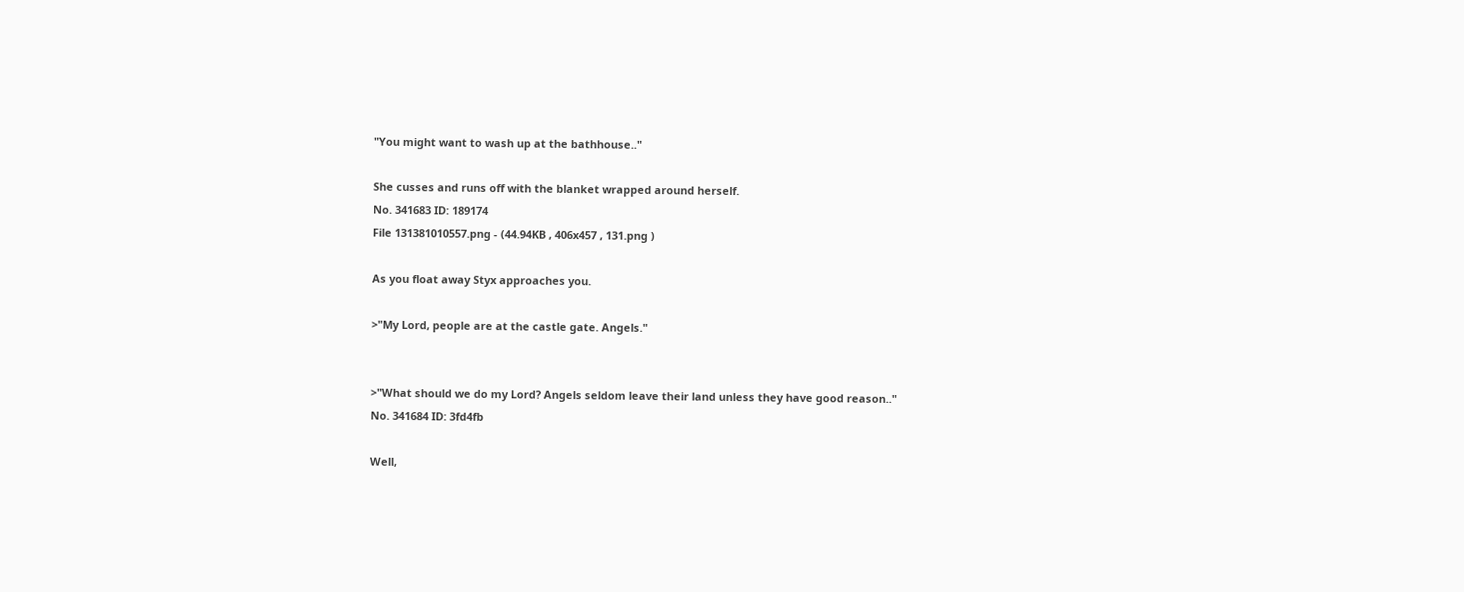"You might want to wash up at the bathhouse.."

She cusses and runs off with the blanket wrapped around herself.
No. 341683 ID: 189174
File 131381010557.png - (44.94KB , 406x457 , 131.png )

As you float away Styx approaches you.

>"My Lord, people are at the castle gate. Angels."


>"What should we do my Lord? Angels seldom leave their land unless they have good reason.."
No. 341684 ID: 3fd4fb

Well,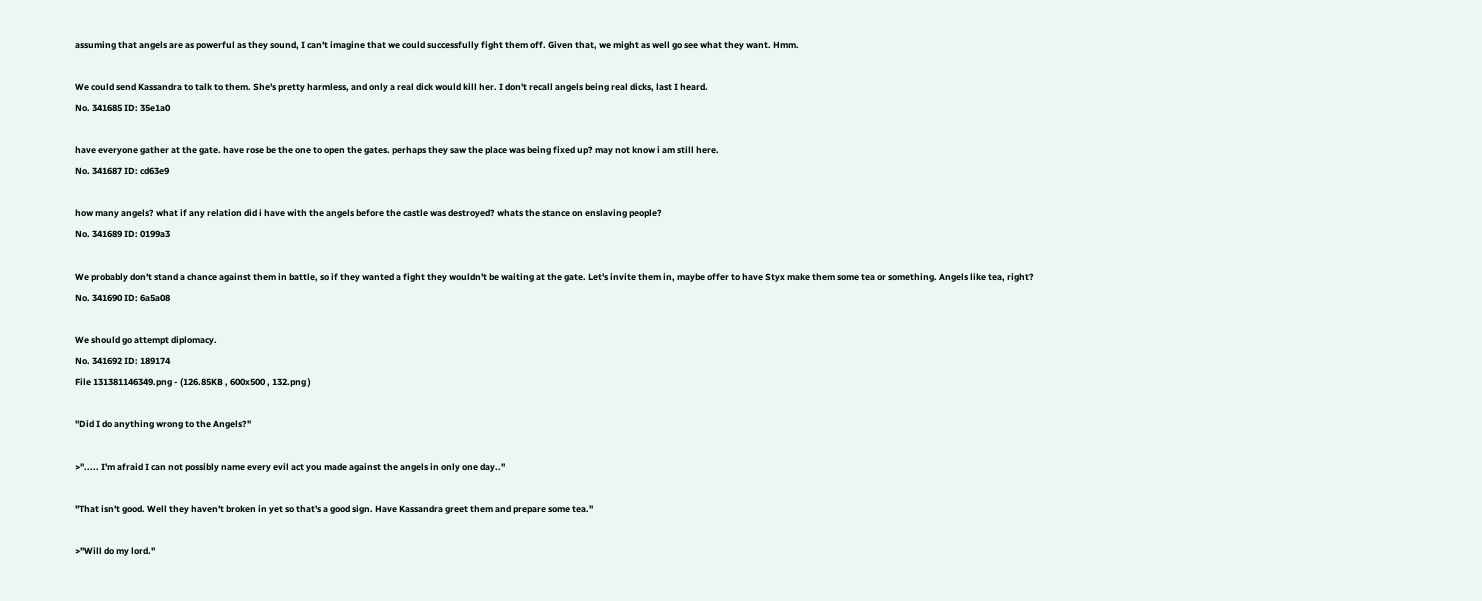assuming that angels are as powerful as they sound, I can't imagine that we could successfully fight them off. Given that, we might as well go see what they want. Hmm.

We could send Kassandra to talk to them. She's pretty harmless, and only a real dick would kill her. I don't recall angels being real dicks, last I heard.
No. 341685 ID: 35e1a0

have everyone gather at the gate. have rose be the one to open the gates. perhaps they saw the place was being fixed up? may not know i am still here.
No. 341687 ID: cd63e9

how many angels? what if any relation did i have with the angels before the castle was destroyed? whats the stance on enslaving people?
No. 341689 ID: 0199a3

We probably don't stand a chance against them in battle, so if they wanted a fight they wouldn't be waiting at the gate. Let's invite them in, maybe offer to have Styx make them some tea or something. Angels like tea, right?
No. 341690 ID: 6a5a08

We should go attempt diplomacy.
No. 341692 ID: 189174
File 131381146349.png - (126.85KB , 600x500 , 132.png )

"Did I do anything wrong to the Angels?"

>"..... I'm afraid I can not possibly name every evil act you made against the angels in only one day.."

"That isn't good. Well they haven't broken in yet so that's a good sign. Have Kassandra greet them and prepare some tea."

>"Will do my lord."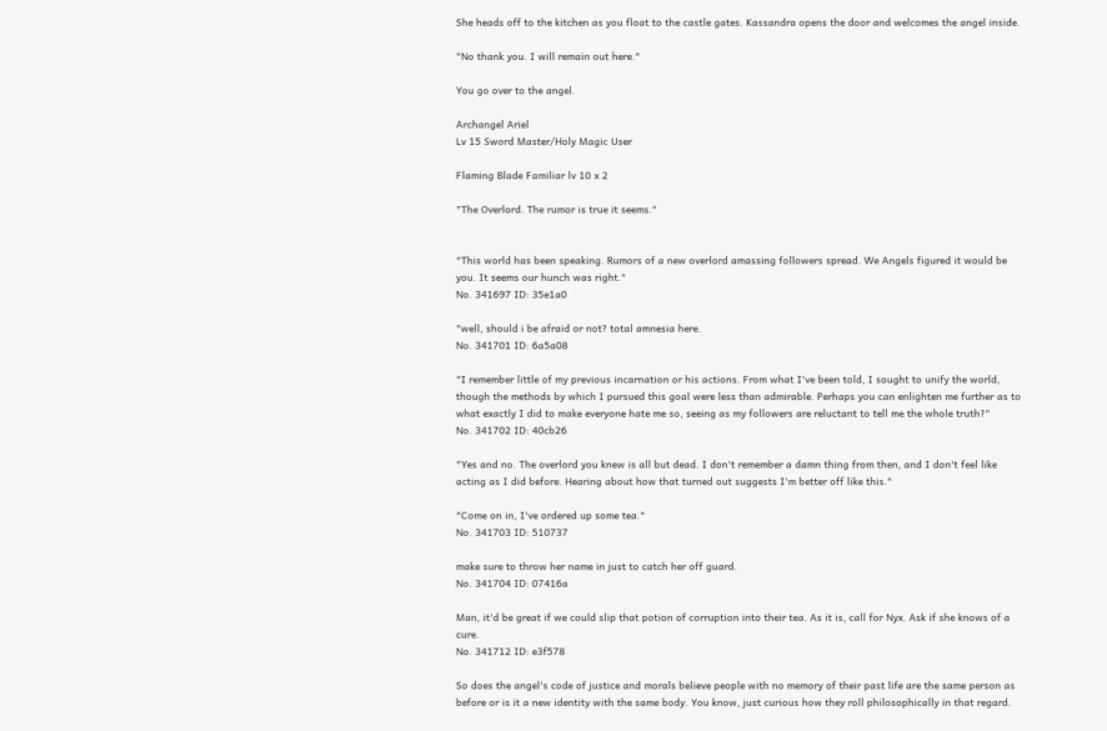She heads off to the kitchen as you float to the castle gates. Kassandra opens the door and welcomes the angel inside.

"No thank you. I will remain out here."

You go over to the angel.

Archangel Ariel
Lv 15 Sword Master/Holy Magic User

Flaming Blade Familiar lv 10 x 2

"The Overlord. The rumor is true it seems."


"This world has been speaking. Rumors of a new overlord amassing followers spread. We Angels figured it would be you. It seems our hunch was right."
No. 341697 ID: 35e1a0

"well, should i be afraid or not? total amnesia here.
No. 341701 ID: 6a5a08

"I remember little of my previous incarnation or his actions. From what I've been told, I sought to unify the world, though the methods by which I pursued this goal were less than admirable. Perhaps you can enlighten me further as to what exactly I did to make everyone hate me so, seeing as my followers are reluctant to tell me the whole truth?"
No. 341702 ID: 40cb26

"Yes and no. The overlord you knew is all but dead. I don't remember a damn thing from then, and I don't feel like acting as I did before. Hearing about how that turned out suggests I'm better off like this."

"Come on in, I've ordered up some tea."
No. 341703 ID: 510737

make sure to throw her name in just to catch her off guard.
No. 341704 ID: 07416a

Man, it'd be great if we could slip that potion of corruption into their tea. As it is, call for Nyx. Ask if she knows of a cure.
No. 341712 ID: e3f578

So does the angel's code of justice and morals believe people with no memory of their past life are the same person as before or is it a new identity with the same body. You know, just curious how they roll philosophically in that regard.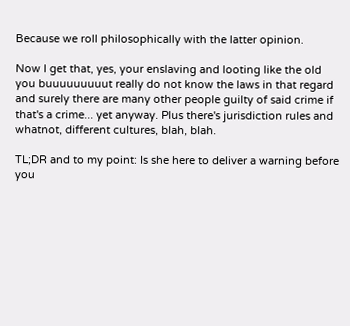Because we roll philosophically with the latter opinion.

Now I get that, yes, your enslaving and looting like the old you buuuuuuuuut really do not know the laws in that regard and surely there are many other people guilty of said crime if that's a crime... yet anyway. Plus there's jurisdiction rules and whatnot, different cultures, blah, blah.

TL;DR and to my point: Is she here to deliver a warning before you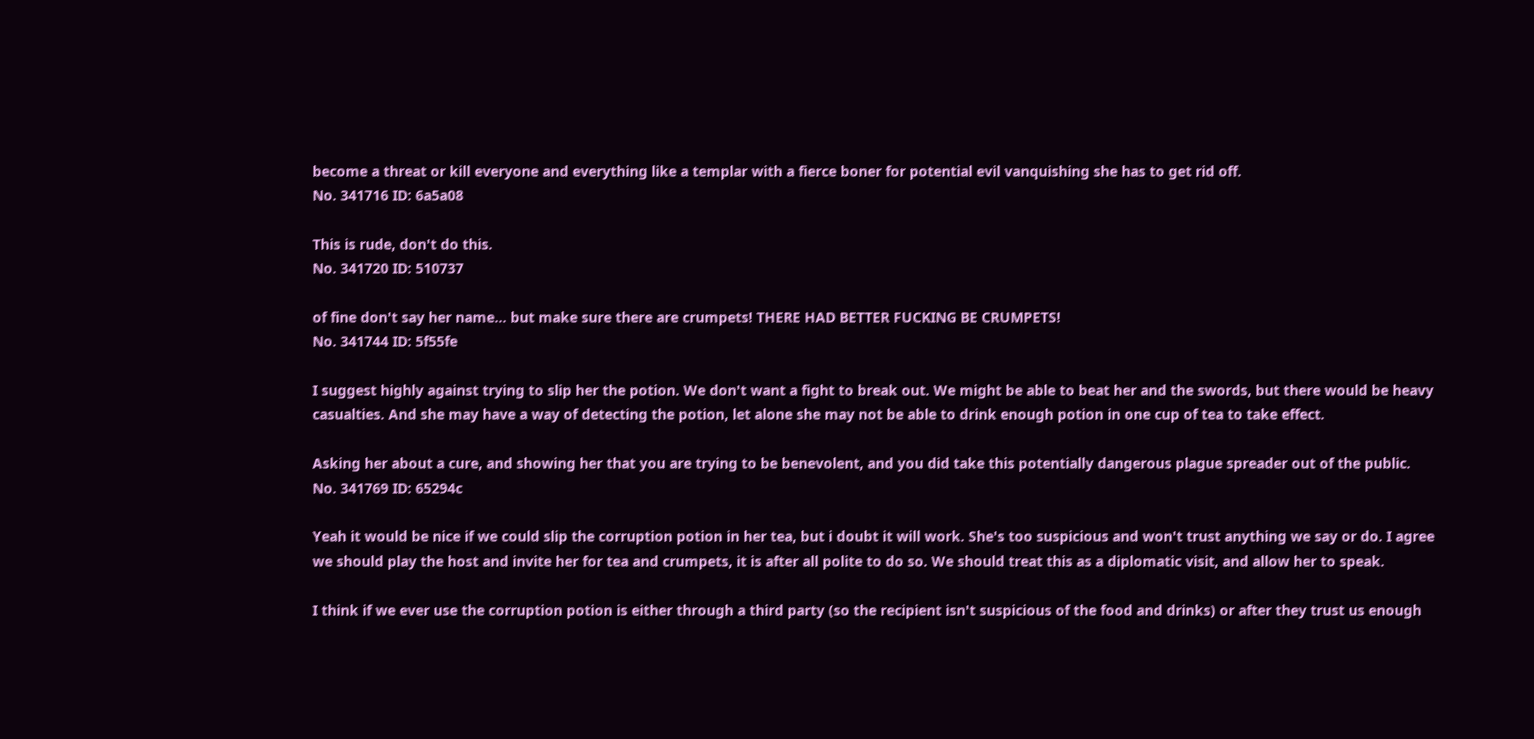become a threat or kill everyone and everything like a templar with a fierce boner for potential evil vanquishing she has to get rid off.
No. 341716 ID: 6a5a08

This is rude, don't do this.
No. 341720 ID: 510737

of fine don't say her name... but make sure there are crumpets! THERE HAD BETTER FUCKING BE CRUMPETS!
No. 341744 ID: 5f55fe

I suggest highly against trying to slip her the potion. We don't want a fight to break out. We might be able to beat her and the swords, but there would be heavy casualties. And she may have a way of detecting the potion, let alone she may not be able to drink enough potion in one cup of tea to take effect.

Asking her about a cure, and showing her that you are trying to be benevolent, and you did take this potentially dangerous plague spreader out of the public.
No. 341769 ID: 65294c

Yeah it would be nice if we could slip the corruption potion in her tea, but i doubt it will work. She's too suspicious and won't trust anything we say or do. I agree we should play the host and invite her for tea and crumpets, it is after all polite to do so. We should treat this as a diplomatic visit, and allow her to speak.

I think if we ever use the corruption potion is either through a third party (so the recipient isn't suspicious of the food and drinks) or after they trust us enough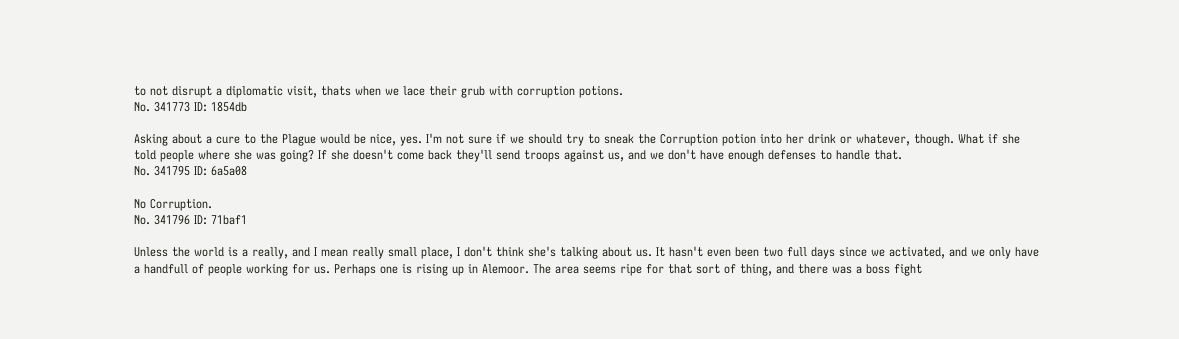to not disrupt a diplomatic visit, thats when we lace their grub with corruption potions.
No. 341773 ID: 1854db

Asking about a cure to the Plague would be nice, yes. I'm not sure if we should try to sneak the Corruption potion into her drink or whatever, though. What if she told people where she was going? If she doesn't come back they'll send troops against us, and we don't have enough defenses to handle that.
No. 341795 ID: 6a5a08

No Corruption.
No. 341796 ID: 71baf1

Unless the world is a really, and I mean really small place, I don't think she's talking about us. It hasn't even been two full days since we activated, and we only have a handfull of people working for us. Perhaps one is rising up in Alemoor. The area seems ripe for that sort of thing, and there was a boss fight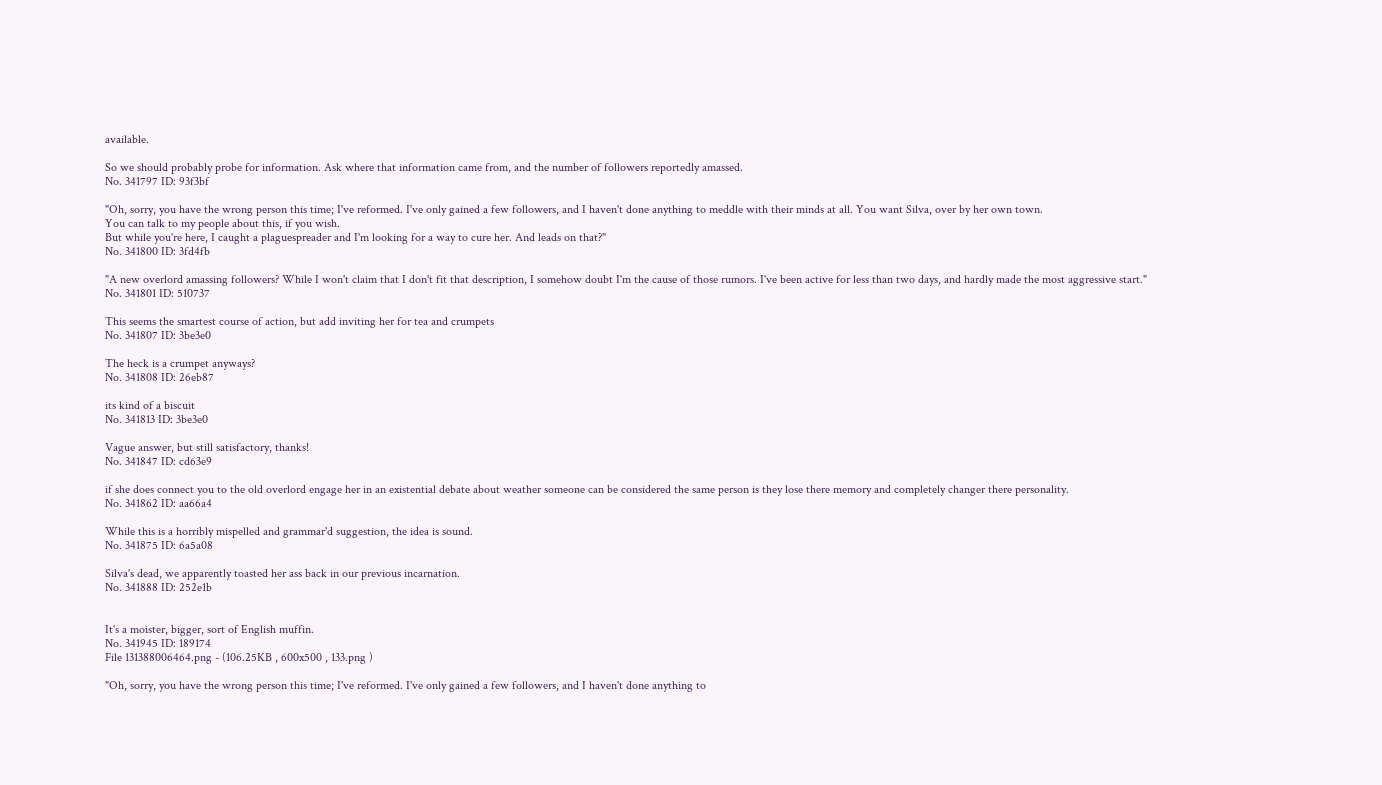available.

So we should probably probe for information. Ask where that information came from, and the number of followers reportedly amassed.
No. 341797 ID: 93f3bf

"Oh, sorry, you have the wrong person this time; I've reformed. I've only gained a few followers, and I haven't done anything to meddle with their minds at all. You want Silva, over by her own town.
You can talk to my people about this, if you wish.
But while you're here, I caught a plaguespreader and I'm looking for a way to cure her. And leads on that?"
No. 341800 ID: 3fd4fb

"A new overlord amassing followers? While I won't claim that I don't fit that description, I somehow doubt I'm the cause of those rumors. I've been active for less than two days, and hardly made the most aggressive start."
No. 341801 ID: 510737

This seems the smartest course of action, but add inviting her for tea and crumpets
No. 341807 ID: 3be3e0

The heck is a crumpet anyways?
No. 341808 ID: 26eb87

its kind of a biscuit
No. 341813 ID: 3be3e0

Vague answer, but still satisfactory, thanks!
No. 341847 ID: cd63e9

if she does connect you to the old overlord engage her in an existential debate about weather someone can be considered the same person is they lose there memory and completely changer there personality.
No. 341862 ID: aa66a4

While this is a horribly mispelled and grammar'd suggestion, the idea is sound.
No. 341875 ID: 6a5a08

Silva's dead, we apparently toasted her ass back in our previous incarnation.
No. 341888 ID: 252e1b


It's a moister, bigger, sort of English muffin.
No. 341945 ID: 189174
File 131388006464.png - (106.25KB , 600x500 , 133.png )

"Oh, sorry, you have the wrong person this time; I've reformed. I've only gained a few followers, and I haven't done anything to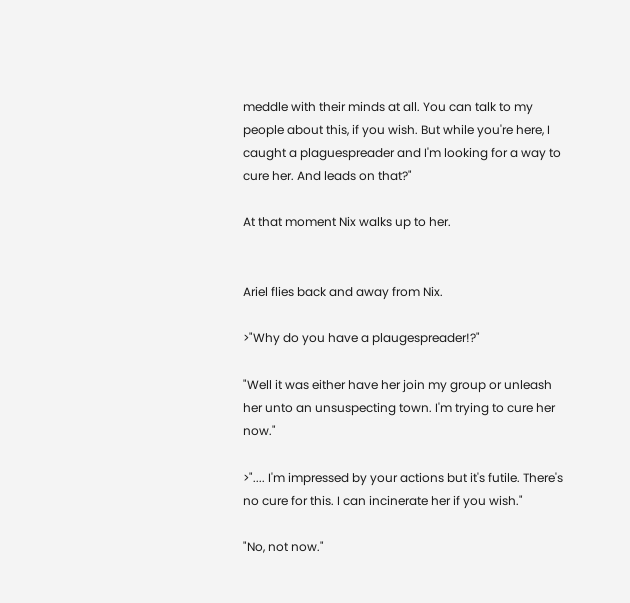meddle with their minds at all. You can talk to my people about this, if you wish. But while you're here, I caught a plaguespreader and I'm looking for a way to cure her. And leads on that?"

At that moment Nix walks up to her.


Ariel flies back and away from Nix.

>"Why do you have a plaugespreader!?"

"Well it was either have her join my group or unleash her unto an unsuspecting town. I'm trying to cure her now."

>".... I'm impressed by your actions but it's futile. There's no cure for this. I can incinerate her if you wish."

"No, not now."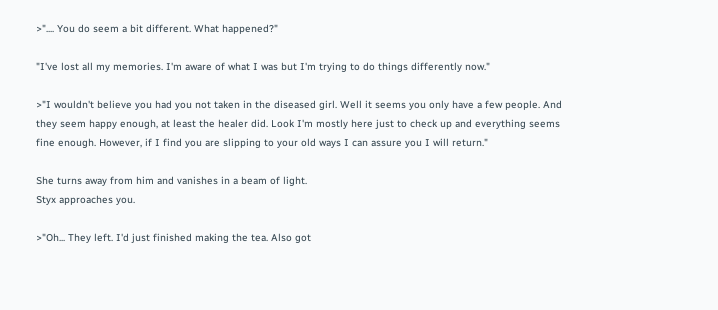>".... You do seem a bit different. What happened?"

"I've lost all my memories. I'm aware of what I was but I'm trying to do things differently now."

>"I wouldn't believe you had you not taken in the diseased girl. Well it seems you only have a few people. And they seem happy enough, at least the healer did. Look I'm mostly here just to check up and everything seems fine enough. However, if I find you are slipping to your old ways I can assure you I will return."

She turns away from him and vanishes in a beam of light.
Styx approaches you.

>"Oh... They left. I'd just finished making the tea. Also got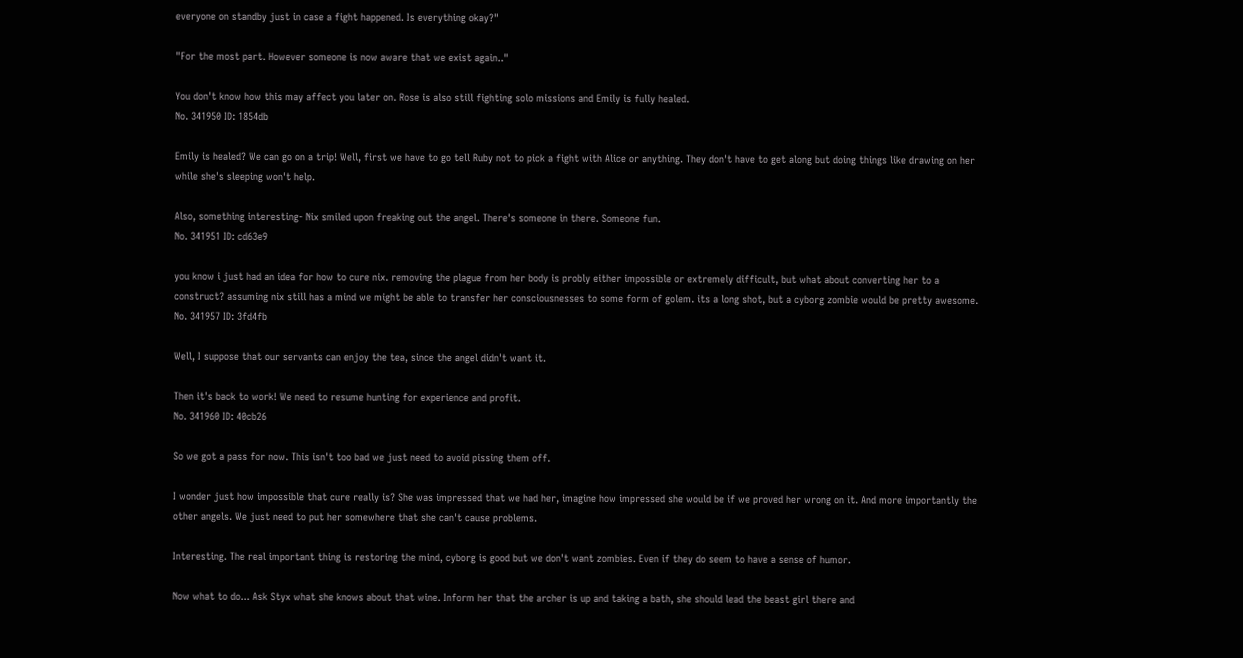everyone on standby just in case a fight happened. Is everything okay?"

"For the most part. However someone is now aware that we exist again.."

You don't know how this may affect you later on. Rose is also still fighting solo missions and Emily is fully healed.
No. 341950 ID: 1854db

Emily is healed? We can go on a trip! Well, first we have to go tell Ruby not to pick a fight with Alice or anything. They don't have to get along but doing things like drawing on her while she's sleeping won't help.

Also, something interesting- Nix smiled upon freaking out the angel. There's someone in there. Someone fun.
No. 341951 ID: cd63e9

you know i just had an idea for how to cure nix. removing the plague from her body is probly either impossible or extremely difficult, but what about converting her to a construct? assuming nix still has a mind we might be able to transfer her consciousnesses to some form of golem. its a long shot, but a cyborg zombie would be pretty awesome.
No. 341957 ID: 3fd4fb

Well, I suppose that our servants can enjoy the tea, since the angel didn't want it.

Then it's back to work! We need to resume hunting for experience and profit.
No. 341960 ID: 40cb26

So we got a pass for now. This isn't too bad we just need to avoid pissing them off.

I wonder just how impossible that cure really is? She was impressed that we had her, imagine how impressed she would be if we proved her wrong on it. And more importantly the other angels. We just need to put her somewhere that she can't cause problems.

Interesting. The real important thing is restoring the mind, cyborg is good but we don't want zombies. Even if they do seem to have a sense of humor.

Now what to do... Ask Styx what she knows about that wine. Inform her that the archer is up and taking a bath, she should lead the beast girl there and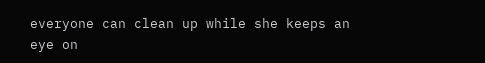everyone can clean up while she keeps an eye on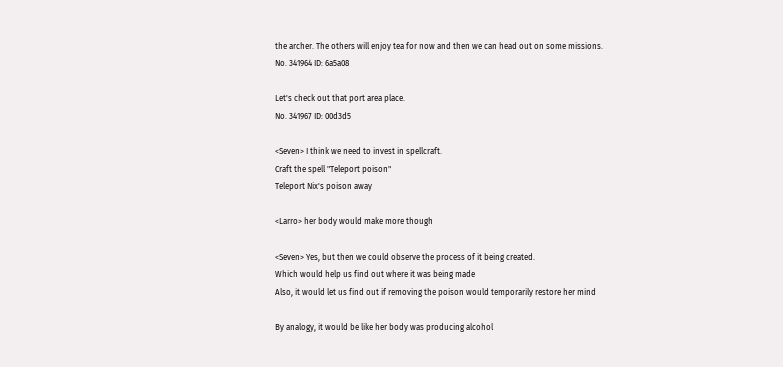the archer. The others will enjoy tea for now and then we can head out on some missions.
No. 341964 ID: 6a5a08

Let's check out that port area place.
No. 341967 ID: 00d3d5

<Seven> I think we need to invest in spellcraft.
Craft the spell "Teleport poison"
Teleport Nix's poison away

<Larro> her body would make more though

<Seven> Yes, but then we could observe the process of it being created.
Which would help us find out where it was being made
Also, it would let us find out if removing the poison would temporarily restore her mind

By analogy, it would be like her body was producing alcohol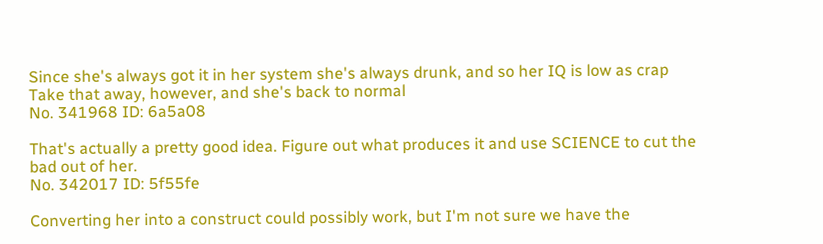Since she's always got it in her system she's always drunk, and so her IQ is low as crap
Take that away, however, and she's back to normal
No. 341968 ID: 6a5a08

That's actually a pretty good idea. Figure out what produces it and use SCIENCE to cut the bad out of her.
No. 342017 ID: 5f55fe

Converting her into a construct could possibly work, but I'm not sure we have the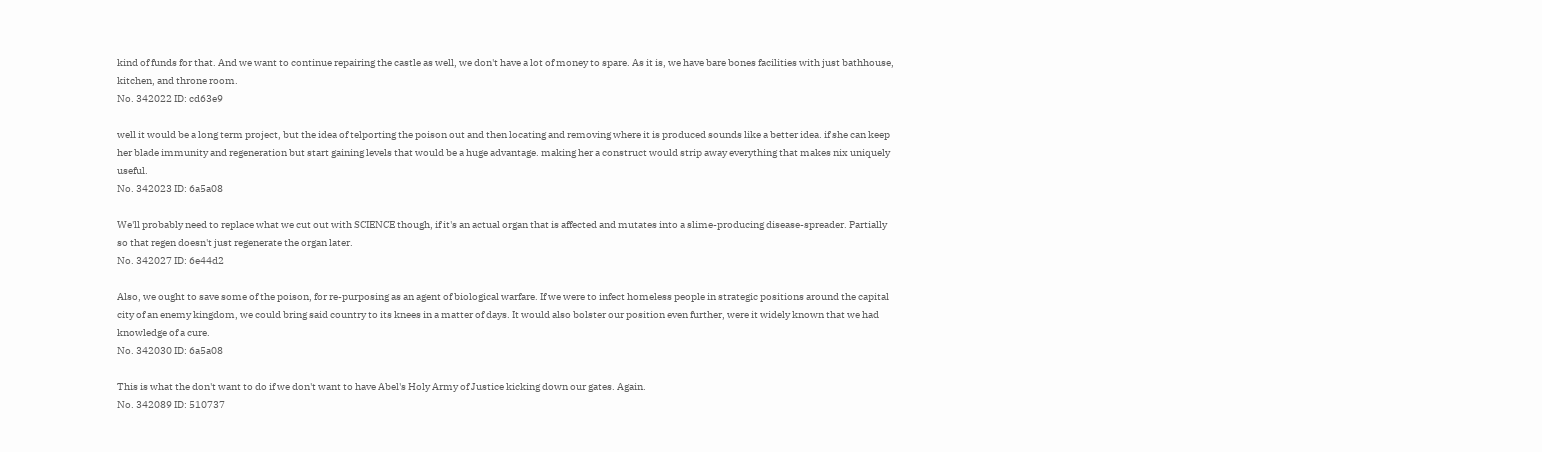kind of funds for that. And we want to continue repairing the castle as well, we don't have a lot of money to spare. As it is, we have bare bones facilities with just bathhouse, kitchen, and throne room.
No. 342022 ID: cd63e9

well it would be a long term project, but the idea of telporting the poison out and then locating and removing where it is produced sounds like a better idea. if she can keep her blade immunity and regeneration but start gaining levels that would be a huge advantage. making her a construct would strip away everything that makes nix uniquely useful.
No. 342023 ID: 6a5a08

We'll probably need to replace what we cut out with SCIENCE though, if it's an actual organ that is affected and mutates into a slime-producing disease-spreader. Partially so that regen doesn't just regenerate the organ later.
No. 342027 ID: 6e44d2

Also, we ought to save some of the poison, for re-purposing as an agent of biological warfare. If we were to infect homeless people in strategic positions around the capital city of an enemy kingdom, we could bring said country to its knees in a matter of days. It would also bolster our position even further, were it widely known that we had knowledge of a cure.
No. 342030 ID: 6a5a08

This is what the don't want to do if we don't want to have Abel's Holy Army of Justice kicking down our gates. Again.
No. 342089 ID: 510737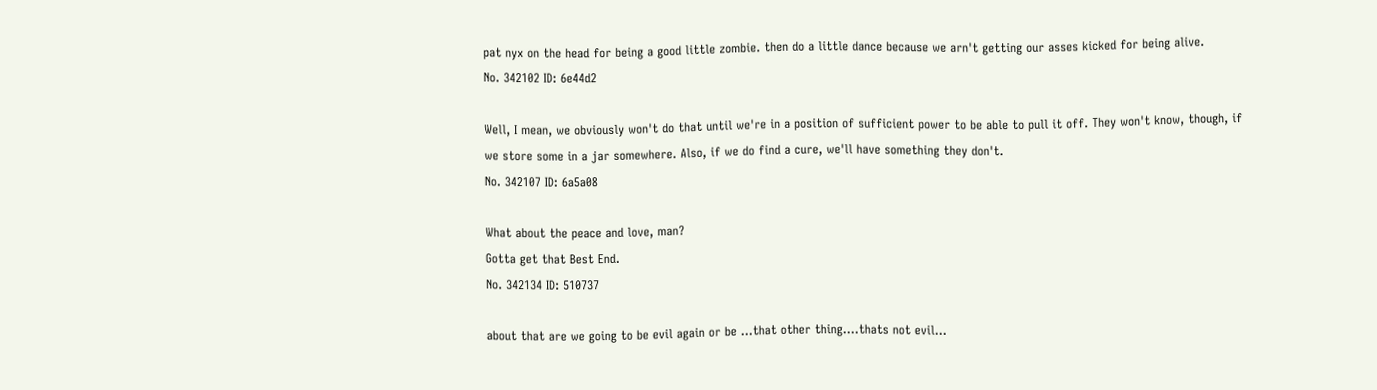pat nyx on the head for being a good little zombie. then do a little dance because we arn't getting our asses kicked for being alive.
No. 342102 ID: 6e44d2

Well, I mean, we obviously won't do that until we're in a position of sufficient power to be able to pull it off. They won't know, though, if we store some in a jar somewhere. Also, if we do find a cure, we'll have something they don't.
No. 342107 ID: 6a5a08

What about the peace and love, man?
Gotta get that Best End.
No. 342134 ID: 510737

about that are we going to be evil again or be ...that other thing....thats not evil...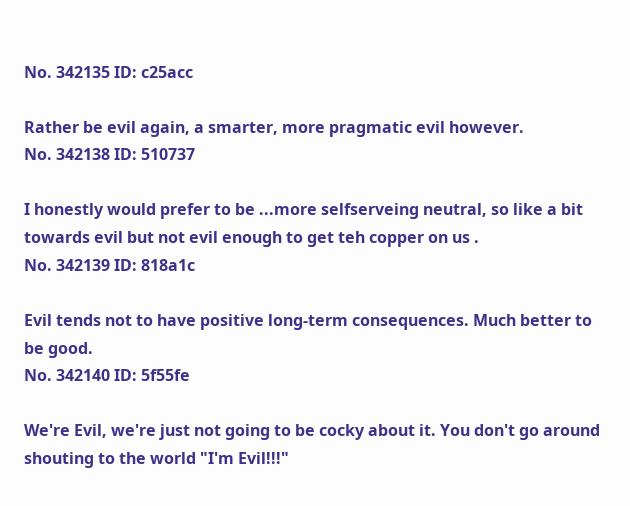No. 342135 ID: c25acc

Rather be evil again, a smarter, more pragmatic evil however.
No. 342138 ID: 510737

I honestly would prefer to be ...more selfserveing neutral, so like a bit towards evil but not evil enough to get teh copper on us .
No. 342139 ID: 818a1c

Evil tends not to have positive long-term consequences. Much better to be good.
No. 342140 ID: 5f55fe

We're Evil, we're just not going to be cocky about it. You don't go around shouting to the world "I'm Evil!!!"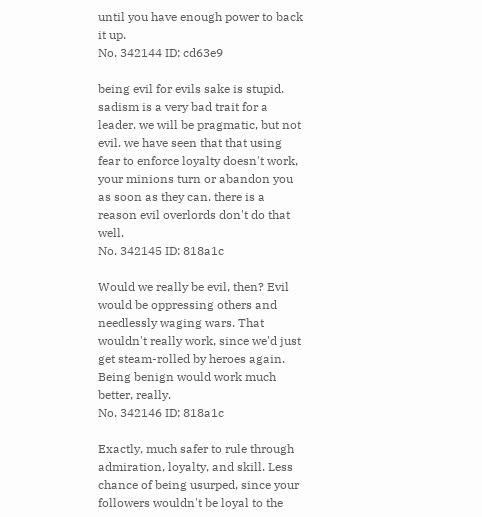until you have enough power to back it up.
No. 342144 ID: cd63e9

being evil for evils sake is stupid. sadism is a very bad trait for a leader. we will be pragmatic, but not evil. we have seen that that using fear to enforce loyalty doesn't work, your minions turn or abandon you as soon as they can. there is a reason evil overlords don't do that well.
No. 342145 ID: 818a1c

Would we really be evil, then? Evil would be oppressing others and needlessly waging wars. That wouldn't really work, since we'd just get steam-rolled by heroes again.
Being benign would work much better, really.
No. 342146 ID: 818a1c

Exactly, much safer to rule through admiration, loyalty, and skill. Less chance of being usurped, since your followers wouldn't be loyal to the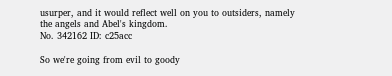usurper, and it would reflect well on you to outsiders, namely the angels and Abel's kingdom.
No. 342162 ID: c25acc

So we're going from evil to goody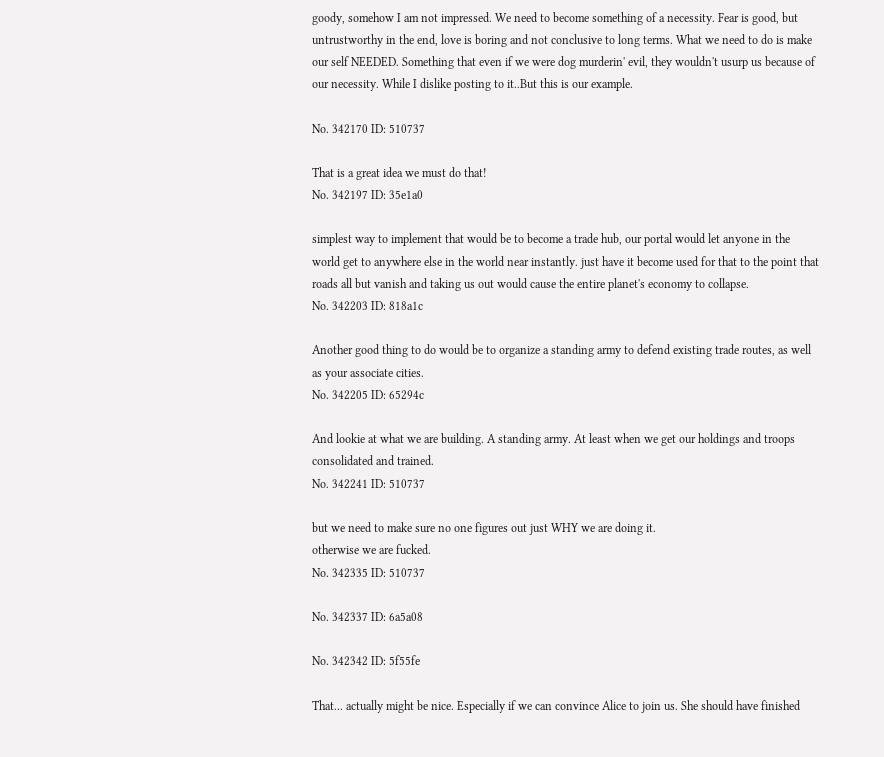goody, somehow I am not impressed. We need to become something of a necessity. Fear is good, but untrustworthy in the end, love is boring and not conclusive to long terms. What we need to do is make our self NEEDED. Something that even if we were dog murderin' evil, they wouldn't usurp us because of our necessity. While I dislike posting to it..But this is our example.

No. 342170 ID: 510737

That is a great idea we must do that!
No. 342197 ID: 35e1a0

simplest way to implement that would be to become a trade hub, our portal would let anyone in the world get to anywhere else in the world near instantly. just have it become used for that to the point that roads all but vanish and taking us out would cause the entire planet's economy to collapse.
No. 342203 ID: 818a1c

Another good thing to do would be to organize a standing army to defend existing trade routes, as well as your associate cities.
No. 342205 ID: 65294c

And lookie at what we are building. A standing army. At least when we get our holdings and troops consolidated and trained.
No. 342241 ID: 510737

but we need to make sure no one figures out just WHY we are doing it.
otherwise we are fucked.
No. 342335 ID: 510737

No. 342337 ID: 6a5a08

No. 342342 ID: 5f55fe

That... actually might be nice. Especially if we can convince Alice to join us. She should have finished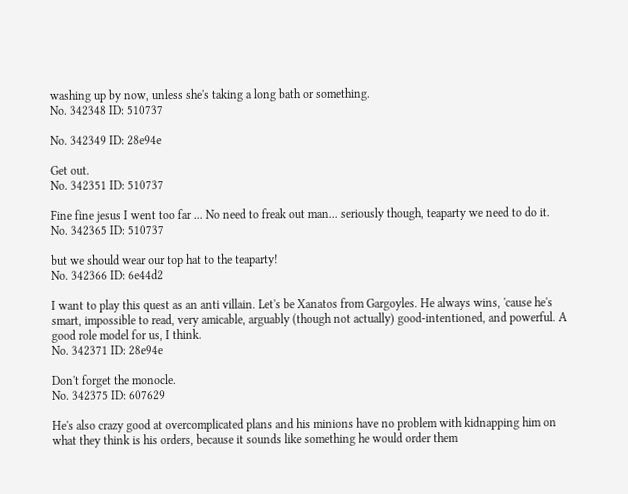washing up by now, unless she's taking a long bath or something.
No. 342348 ID: 510737

No. 342349 ID: 28e94e

Get out.
No. 342351 ID: 510737

Fine fine jesus I went too far ... No need to freak out man... seriously though, teaparty we need to do it.
No. 342365 ID: 510737

but we should wear our top hat to the teaparty!
No. 342366 ID: 6e44d2

I want to play this quest as an anti villain. Let's be Xanatos from Gargoyles. He always wins, 'cause he's smart, impossible to read, very amicable, arguably (though not actually) good-intentioned, and powerful. A good role model for us, I think.
No. 342371 ID: 28e94e

Don't forget the monocle.
No. 342375 ID: 607629

He's also crazy good at overcomplicated plans and his minions have no problem with kidnapping him on what they think is his orders, because it sounds like something he would order them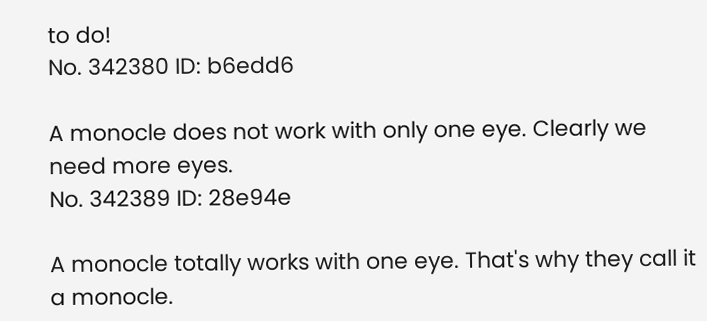to do!
No. 342380 ID: b6edd6

A monocle does not work with only one eye. Clearly we need more eyes.
No. 342389 ID: 28e94e

A monocle totally works with one eye. That's why they call it a monocle.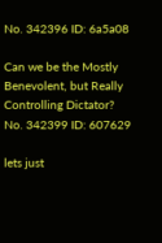No. 342396 ID: 6a5a08

Can we be the Mostly Benevolent, but Really Controlling Dictator?
No. 342399 ID: 607629

lets just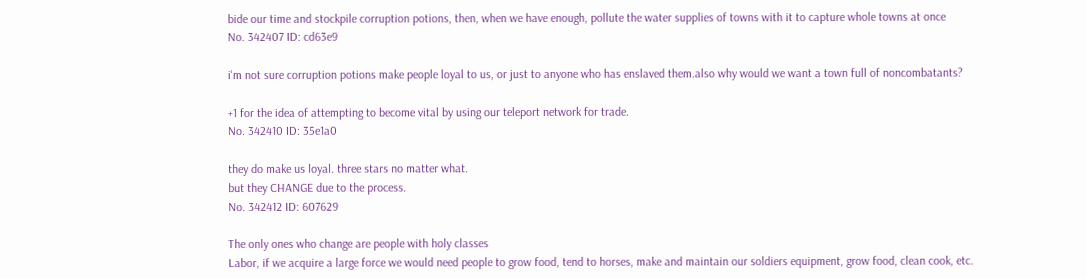bide our time and stockpile corruption potions, then, when we have enough, pollute the water supplies of towns with it to capture whole towns at once
No. 342407 ID: cd63e9

i'm not sure corruption potions make people loyal to us, or just to anyone who has enslaved them.also why would we want a town full of noncombatants?

+1 for the idea of attempting to become vital by using our teleport network for trade.
No. 342410 ID: 35e1a0

they do make us loyal. three stars no matter what.
but they CHANGE due to the process.
No. 342412 ID: 607629

The only ones who change are people with holy classes
Labor, if we acquire a large force we would need people to grow food, tend to horses, make and maintain our soldiers equipment, grow food, clean cook, etc.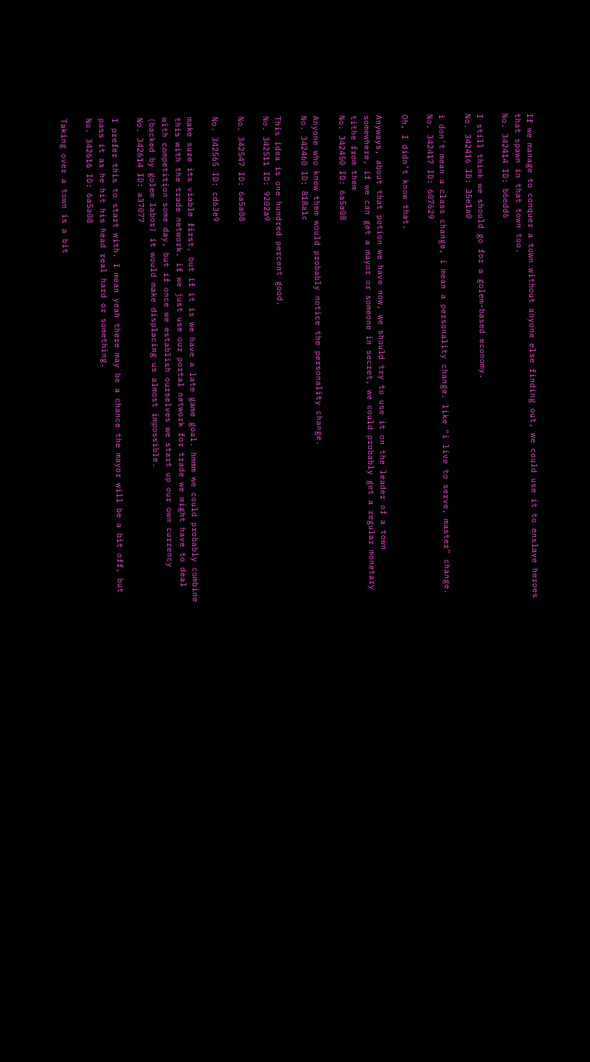If we manage to conquer a town without anyone else finding out, we could use it to enslave heroes that spawn in that town too.
No. 342414 ID: b6edd6

I still think we should go for a golem-based economy.
No. 342416 ID: 35e1a0

i don't mean a class change, i mean a personality change. like "i live to serve, master" change.
No. 342417 ID: 607629

Oh, I didn't know that.

Anyways, about that potion we have now, we should try to use it on the leader of a town somewhere, if we can get a mayor or someone in secret, we could probably get a regular monetary tithe from them
No. 342450 ID: 6a5a08

Anyone who knew them would probably notice the personality change.
No. 342460 ID: 818a1c

This idea is one hundred percent good.
No. 342511 ID: 9202a9

No. 342547 ID: 6a5a08

No. 342565 ID: cd63e9

make sure its viable first, but if it is we have a late game goal. hmmm we could probably combine this with the trade network. if we just use our portal network for trade we might have to deal with competition some day, but if once we establish ourselves we start up our own currency (backed by golem labor) it would make displacing us almost impossible.
No. 342614 ID: a37077

I prefer this to start with. I mean yeah there may be a chance the mayor will be a bit off, but pass it as he hit his head real hard or something.
No. 342616 ID: 6a5a08

Taking over a town is a bit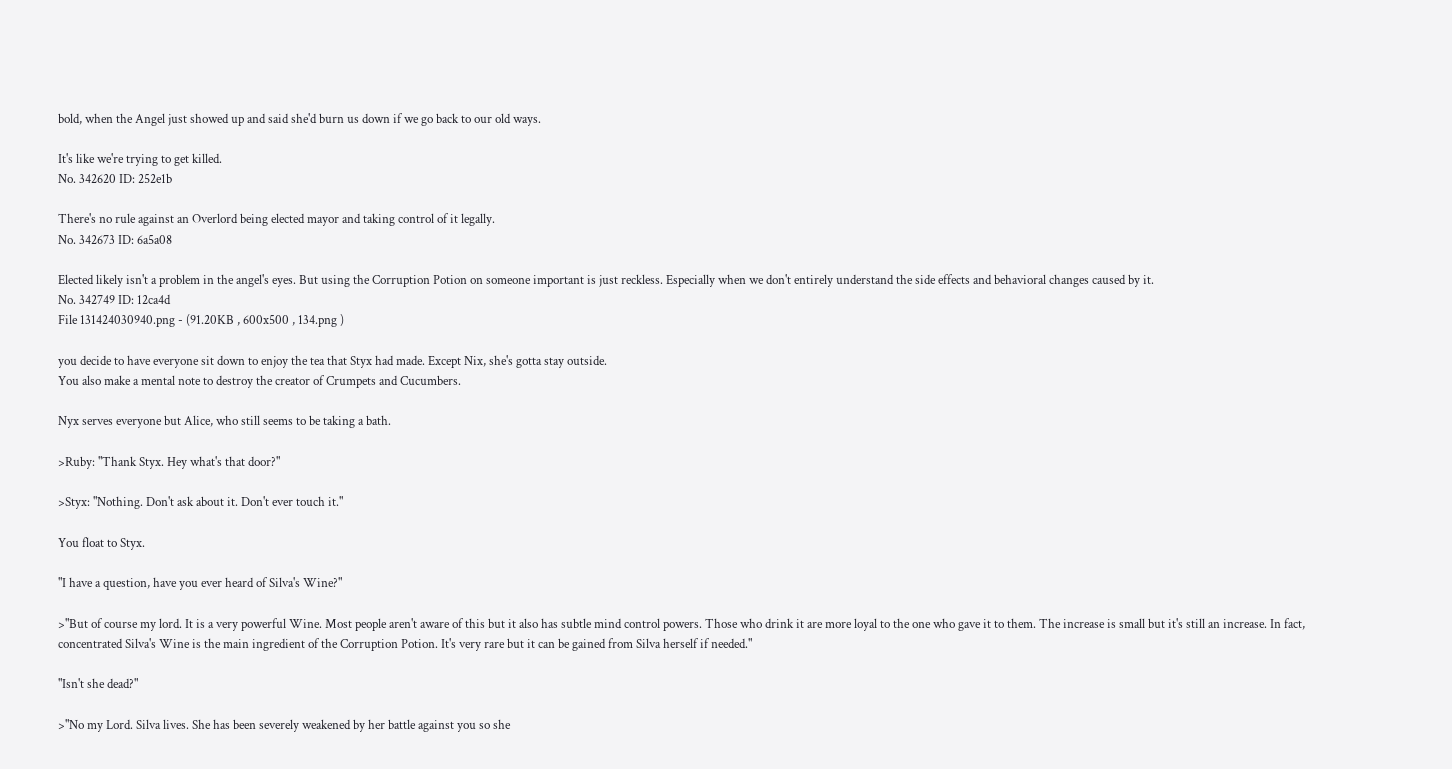bold, when the Angel just showed up and said she'd burn us down if we go back to our old ways.

It's like we're trying to get killed.
No. 342620 ID: 252e1b

There's no rule against an Overlord being elected mayor and taking control of it legally.
No. 342673 ID: 6a5a08

Elected likely isn't a problem in the angel's eyes. But using the Corruption Potion on someone important is just reckless. Especially when we don't entirely understand the side effects and behavioral changes caused by it.
No. 342749 ID: 12ca4d
File 131424030940.png - (91.20KB , 600x500 , 134.png )

you decide to have everyone sit down to enjoy the tea that Styx had made. Except Nix, she's gotta stay outside.
You also make a mental note to destroy the creator of Crumpets and Cucumbers.

Nyx serves everyone but Alice, who still seems to be taking a bath.

>Ruby: "Thank Styx. Hey what's that door?"

>Styx: "Nothing. Don't ask about it. Don't ever touch it."

You float to Styx.

"I have a question, have you ever heard of Silva's Wine?"

>"But of course my lord. It is a very powerful Wine. Most people aren't aware of this but it also has subtle mind control powers. Those who drink it are more loyal to the one who gave it to them. The increase is small but it's still an increase. In fact, concentrated Silva's Wine is the main ingredient of the Corruption Potion. It's very rare but it can be gained from Silva herself if needed."

"Isn't she dead?"

>"No my Lord. Silva lives. She has been severely weakened by her battle against you so she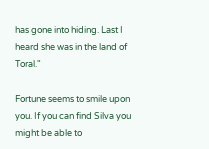has gone into hiding. Last I heard she was in the land of Toral."

Fortune seems to smile upon you. If you can find Silva you might be able to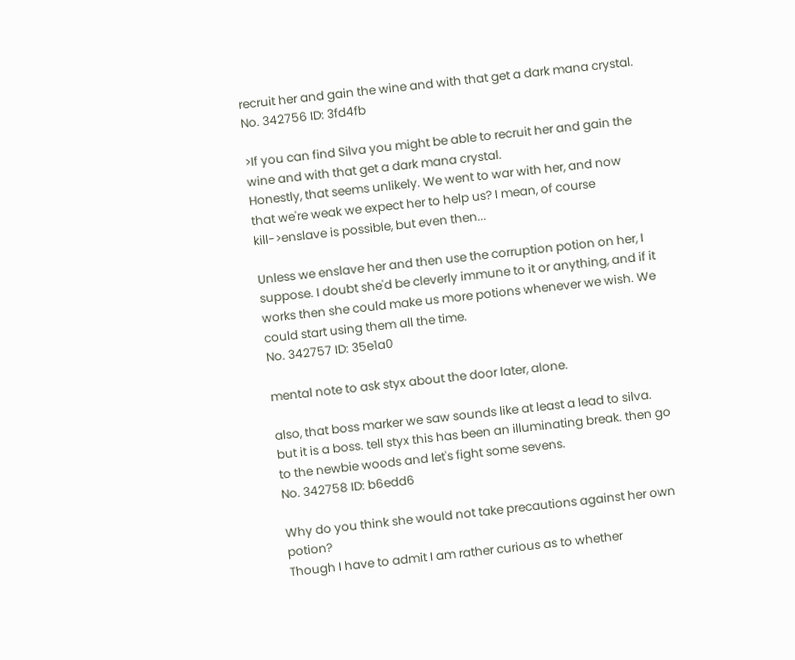recruit her and gain the wine and with that get a dark mana crystal.
No. 342756 ID: 3fd4fb

>If you can find Silva you might be able to recruit her and gain the wine and with that get a dark mana crystal.
Honestly, that seems unlikely. We went to war with her, and now that we're weak we expect her to help us? I mean, of course kill->enslave is possible, but even then...

Unless we enslave her and then use the corruption potion on her, I suppose. I doubt she'd be cleverly immune to it or anything, and if it works then she could make us more potions whenever we wish. We could start using them all the time.
No. 342757 ID: 35e1a0

mental note to ask styx about the door later, alone.

also, that boss marker we saw sounds like at least a lead to silva. but it is a boss. tell styx this has been an illuminating break. then go to the newbie woods and let's fight some sevens.
No. 342758 ID: b6edd6

Why do you think she would not take precautions against her own potion?
Though I have to admit I am rather curious as to whether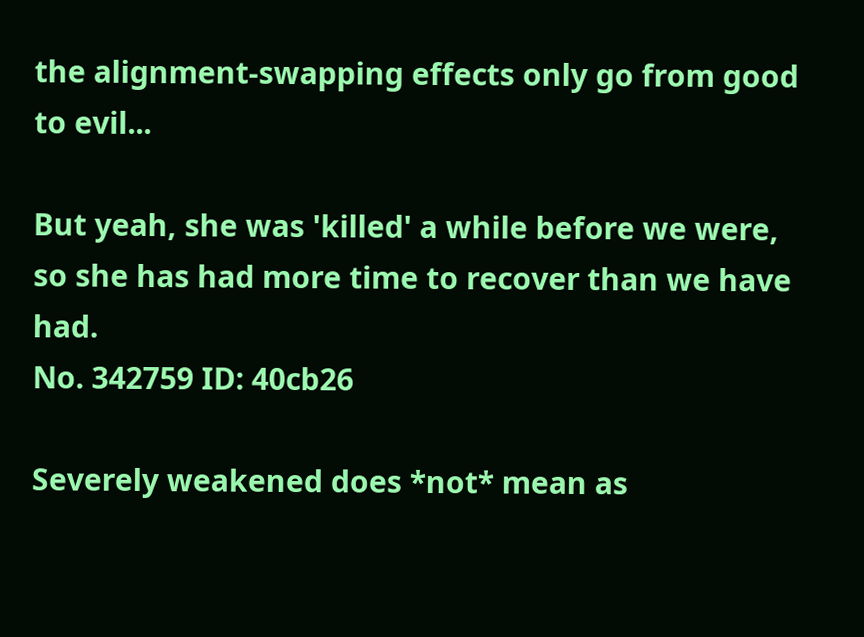the alignment-swapping effects only go from good to evil...

But yeah, she was 'killed' a while before we were, so she has had more time to recover than we have had.
No. 342759 ID: 40cb26

Severely weakened does *not* mean as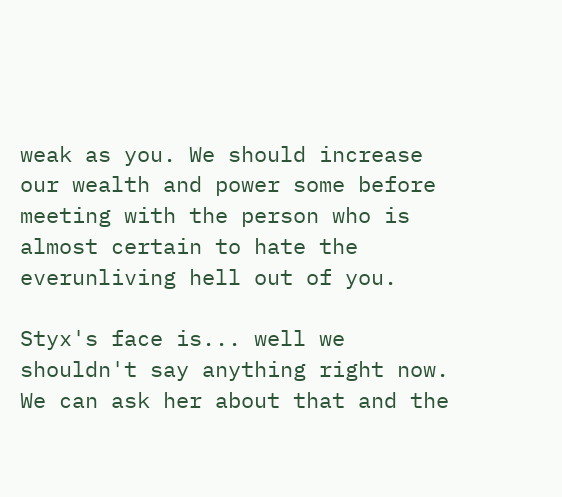weak as you. We should increase our wealth and power some before meeting with the person who is almost certain to hate the everunliving hell out of you.

Styx's face is... well we shouldn't say anything right now. We can ask her about that and the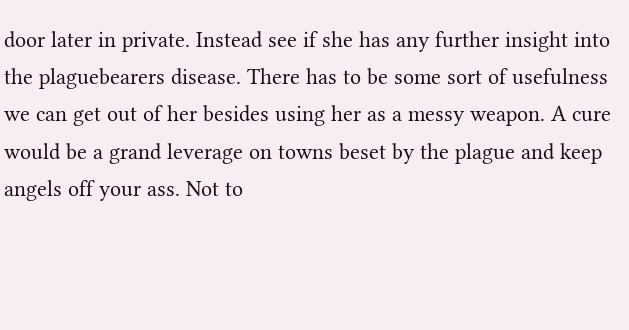door later in private. Instead see if she has any further insight into the plaguebearers disease. There has to be some sort of usefulness we can get out of her besides using her as a messy weapon. A cure would be a grand leverage on towns beset by the plague and keep angels off your ass. Not to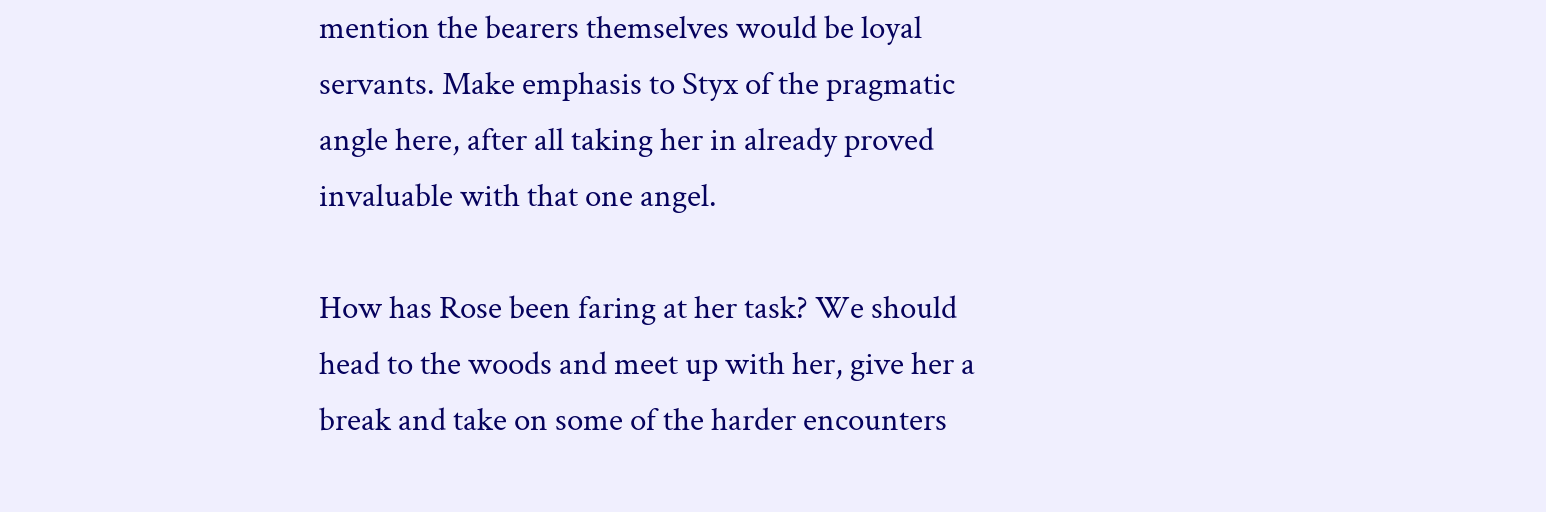mention the bearers themselves would be loyal servants. Make emphasis to Styx of the pragmatic angle here, after all taking her in already proved invaluable with that one angel.

How has Rose been faring at her task? We should head to the woods and meet up with her, give her a break and take on some of the harder encounters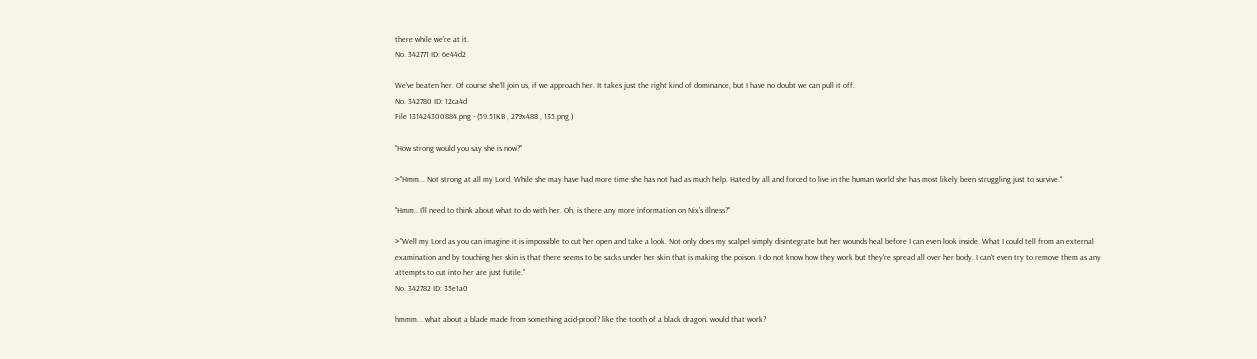there while we're at it.
No. 342771 ID: 6e44d2

We've beaten her. Of course she'll join us, if we approach her. It takes just the right kind of dominance, but I have no doubt we can pull it off.
No. 342780 ID: 12ca4d
File 131424300884.png - (59.51KB , 279x488 , 135.png )

"How strong would you say she is now?"

>"Hmm... Not strong at all my Lord. While she may have had more time she has not had as much help. Hated by all and forced to live in the human world she has most likely been struggling just to survive."

"Hmm.. I'll need to think about what to do with her. Oh, is there any more information on Nix's illness?"

>"Well my Lord as you can imagine it is impossible to cut her open and take a look. Not only does my scalpel simply disintegrate but her wounds heal before I can even look inside. What I could tell from an external examination and by touching her skin is that there seems to be sacks under her skin that is making the poison. I do not know how they work but they're spread all over her body. I can't even try to remove them as any attempts to cut into her are just futile."
No. 342782 ID: 35e1a0

hmmm... what about a blade made from something acid-proof? like the tooth of a black dragon. would that work?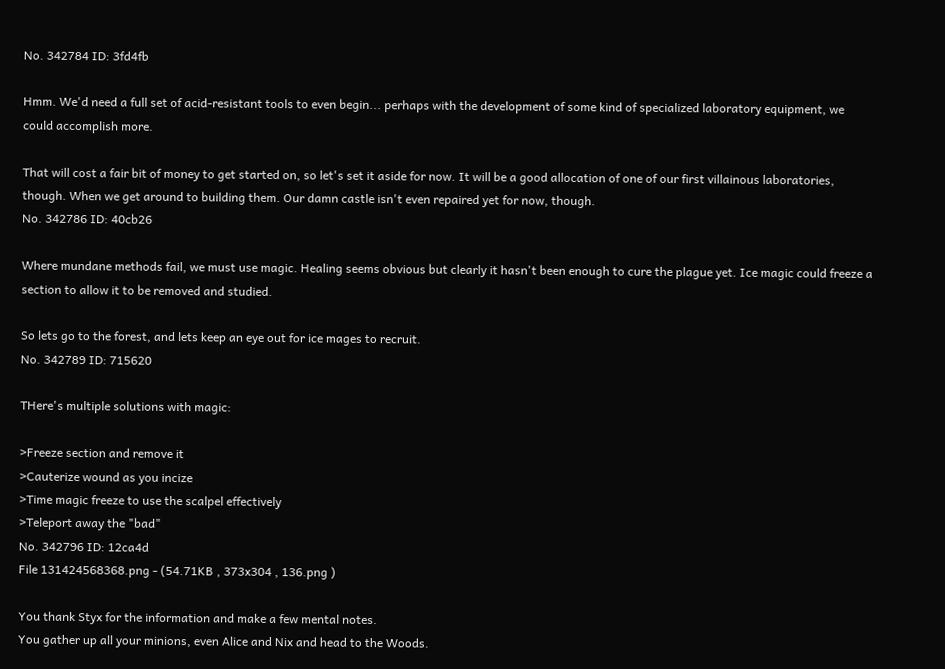No. 342784 ID: 3fd4fb

Hmm. We'd need a full set of acid-resistant tools to even begin... perhaps with the development of some kind of specialized laboratory equipment, we could accomplish more.

That will cost a fair bit of money to get started on, so let's set it aside for now. It will be a good allocation of one of our first villainous laboratories, though. When we get around to building them. Our damn castle isn't even repaired yet for now, though.
No. 342786 ID: 40cb26

Where mundane methods fail, we must use magic. Healing seems obvious but clearly it hasn't been enough to cure the plague yet. Ice magic could freeze a section to allow it to be removed and studied.

So lets go to the forest, and lets keep an eye out for ice mages to recruit.
No. 342789 ID: 715620

THere's multiple solutions with magic:

>Freeze section and remove it
>Cauterize wound as you incize
>Time magic freeze to use the scalpel effectively
>Teleport away the "bad"
No. 342796 ID: 12ca4d
File 131424568368.png - (54.71KB , 373x304 , 136.png )

You thank Styx for the information and make a few mental notes.
You gather up all your minions, even Alice and Nix and head to the Woods.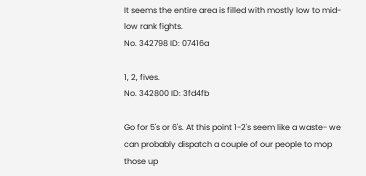It seems the entire area is filled with mostly low to mid-low rank fights.
No. 342798 ID: 07416a

1, 2, fives.
No. 342800 ID: 3fd4fb

Go for 5's or 6's. At this point 1-2's seem like a waste- we can probably dispatch a couple of our people to mop those up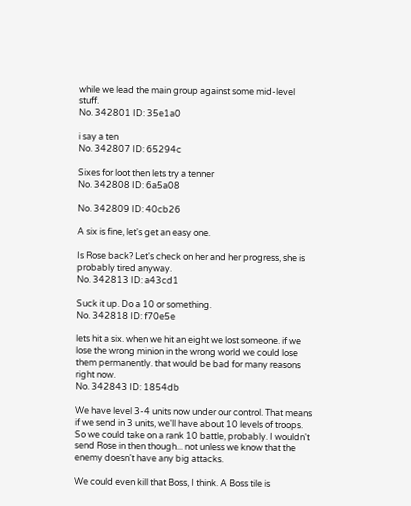while we lead the main group against some mid-level stuff.
No. 342801 ID: 35e1a0

i say a ten
No. 342807 ID: 65294c

Sixes for loot then lets try a tenner
No. 342808 ID: 6a5a08

No. 342809 ID: 40cb26

A six is fine, let's get an easy one.

Is Rose back? Let's check on her and her progress, she is probably tired anyway.
No. 342813 ID: a43cd1

Suck it up. Do a 10 or something.
No. 342818 ID: f70e5e

lets hit a six. when we hit an eight we lost someone. if we lose the wrong minion in the wrong world we could lose them permanently. that would be bad for many reasons right now.
No. 342843 ID: 1854db

We have level 3-4 units now under our control. That means if we send in 3 units, we'll have about 10 levels of troops. So we could take on a rank 10 battle, probably. I wouldn't send Rose in then though... not unless we know that the enemy doesn't have any big attacks.

We could even kill that Boss, I think. A Boss tile is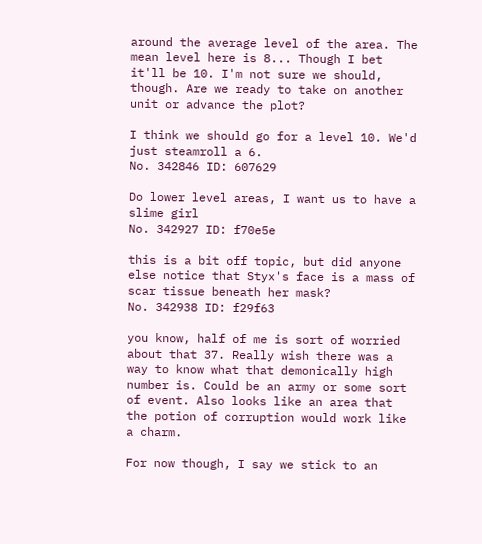around the average level of the area. The mean level here is 8... Though I bet it'll be 10. I'm not sure we should, though. Are we ready to take on another unit or advance the plot?

I think we should go for a level 10. We'd just steamroll a 6.
No. 342846 ID: 607629

Do lower level areas, I want us to have a slime girl
No. 342927 ID: f70e5e

this is a bit off topic, but did anyone else notice that Styx's face is a mass of scar tissue beneath her mask?
No. 342938 ID: f29f63

you know, half of me is sort of worried about that 37. Really wish there was a way to know what that demonically high number is. Could be an army or some sort of event. Also looks like an area that the potion of corruption would work like a charm.

For now though, I say we stick to an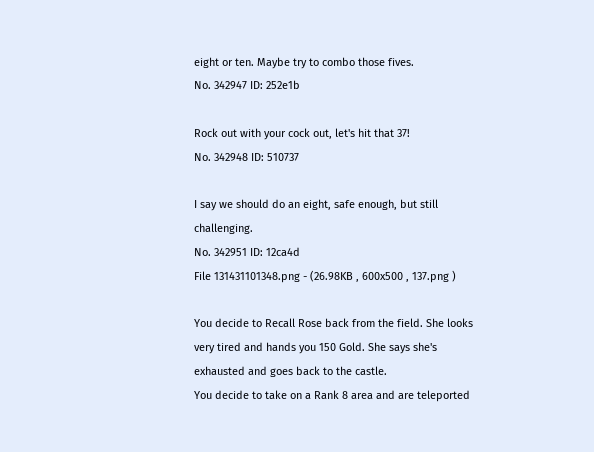eight or ten. Maybe try to combo those fives.
No. 342947 ID: 252e1b

Rock out with your cock out, let's hit that 37!
No. 342948 ID: 510737

I say we should do an eight, safe enough, but still challenging.
No. 342951 ID: 12ca4d
File 131431101348.png - (26.98KB , 600x500 , 137.png )

You decide to Recall Rose back from the field. She looks very tired and hands you 150 Gold. She says she's exhausted and goes back to the castle.
You decide to take on a Rank 8 area and are teleported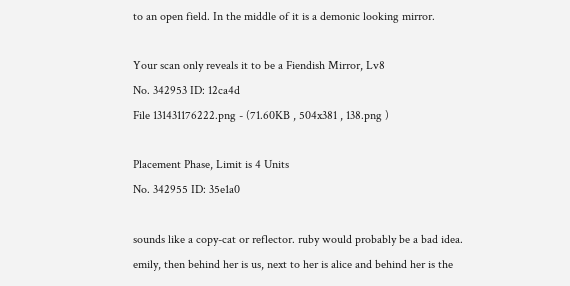to an open field. In the middle of it is a demonic looking mirror.

Your scan only reveals it to be a Fiendish Mirror, Lv8
No. 342953 ID: 12ca4d
File 131431176222.png - (71.60KB , 504x381 , 138.png )

Placement Phase, Limit is 4 Units
No. 342955 ID: 35e1a0

sounds like a copy-cat or reflector. ruby would probably be a bad idea. emily, then behind her is us, next to her is alice and behind her is the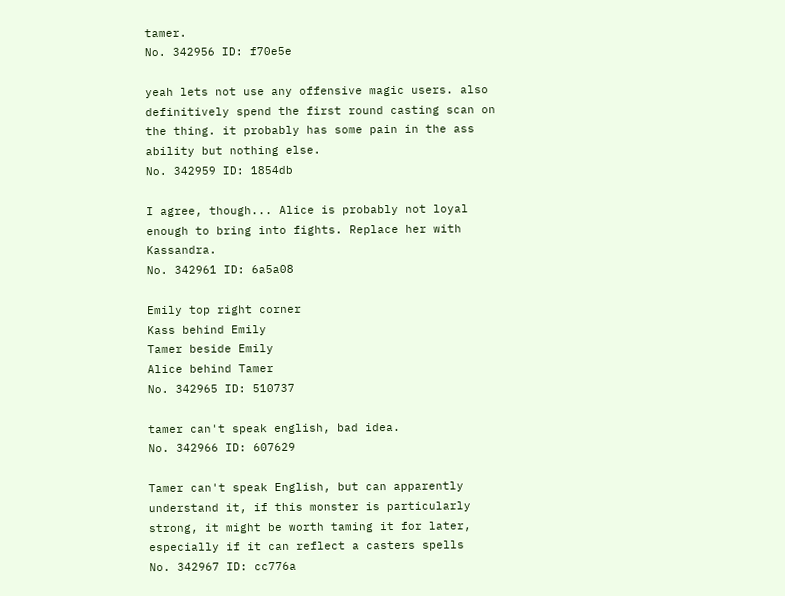tamer.
No. 342956 ID: f70e5e

yeah lets not use any offensive magic users. also definitively spend the first round casting scan on the thing. it probably has some pain in the ass ability but nothing else.
No. 342959 ID: 1854db

I agree, though... Alice is probably not loyal enough to bring into fights. Replace her with Kassandra.
No. 342961 ID: 6a5a08

Emily top right corner
Kass behind Emily
Tamer beside Emily
Alice behind Tamer
No. 342965 ID: 510737

tamer can't speak english, bad idea.
No. 342966 ID: 607629

Tamer can't speak English, but can apparently understand it, if this monster is particularly strong, it might be worth taming it for later, especially if it can reflect a casters spells
No. 342967 ID: cc776a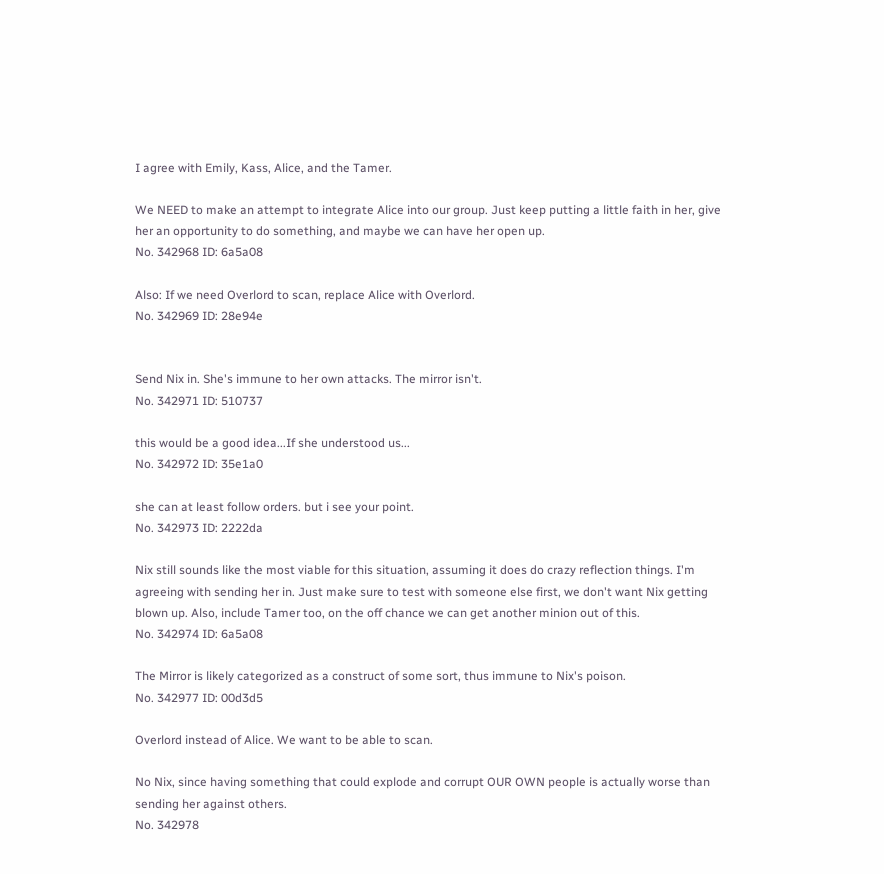I agree with Emily, Kass, Alice, and the Tamer.

We NEED to make an attempt to integrate Alice into our group. Just keep putting a little faith in her, give her an opportunity to do something, and maybe we can have her open up.
No. 342968 ID: 6a5a08

Also: If we need Overlord to scan, replace Alice with Overlord.
No. 342969 ID: 28e94e


Send Nix in. She's immune to her own attacks. The mirror isn't.
No. 342971 ID: 510737

this would be a good idea...If she understood us...
No. 342972 ID: 35e1a0

she can at least follow orders. but i see your point.
No. 342973 ID: 2222da

Nix still sounds like the most viable for this situation, assuming it does do crazy reflection things. I'm agreeing with sending her in. Just make sure to test with someone else first, we don't want Nix getting blown up. Also, include Tamer too, on the off chance we can get another minion out of this.
No. 342974 ID: 6a5a08

The Mirror is likely categorized as a construct of some sort, thus immune to Nix's poison.
No. 342977 ID: 00d3d5

Overlord instead of Alice. We want to be able to scan.

No Nix, since having something that could explode and corrupt OUR OWN people is actually worse than sending her against others.
No. 342978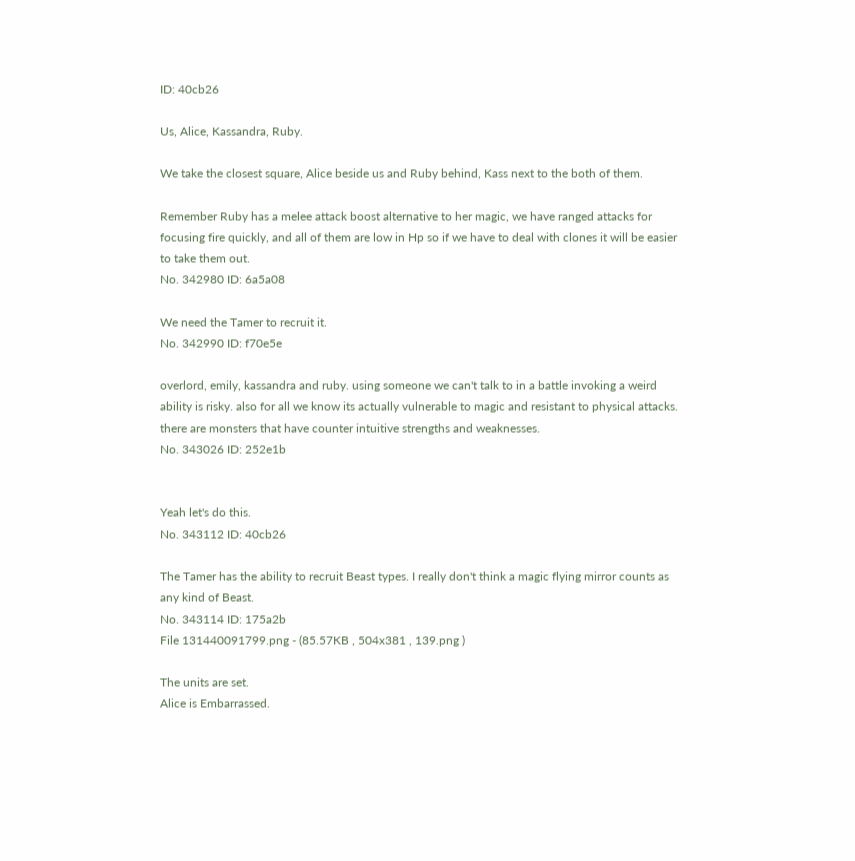ID: 40cb26

Us, Alice, Kassandra, Ruby.

We take the closest square, Alice beside us and Ruby behind, Kass next to the both of them.

Remember Ruby has a melee attack boost alternative to her magic, we have ranged attacks for focusing fire quickly, and all of them are low in Hp so if we have to deal with clones it will be easier to take them out.
No. 342980 ID: 6a5a08

We need the Tamer to recruit it.
No. 342990 ID: f70e5e

overlord, emily, kassandra and ruby. using someone we can't talk to in a battle invoking a weird ability is risky. also for all we know its actually vulnerable to magic and resistant to physical attacks. there are monsters that have counter intuitive strengths and weaknesses.
No. 343026 ID: 252e1b


Yeah let's do this.
No. 343112 ID: 40cb26

The Tamer has the ability to recruit Beast types. I really don't think a magic flying mirror counts as any kind of Beast.
No. 343114 ID: 175a2b
File 131440091799.png - (85.57KB , 504x381 , 139.png )

The units are set.
Alice is Embarrassed.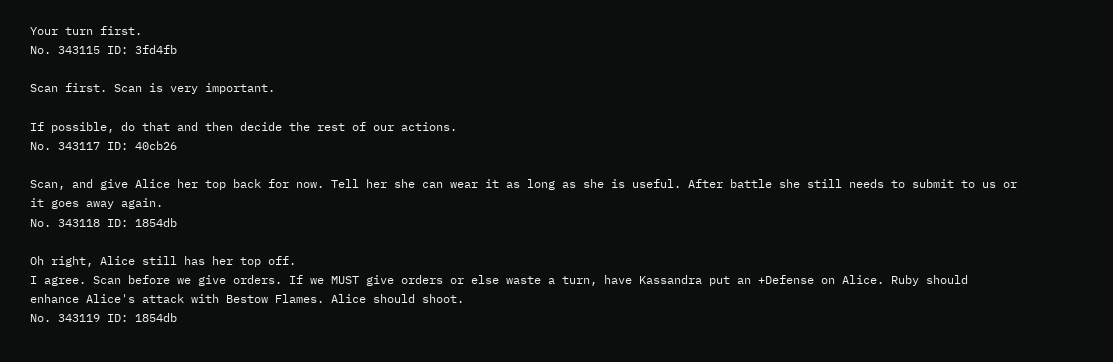Your turn first.
No. 343115 ID: 3fd4fb

Scan first. Scan is very important.

If possible, do that and then decide the rest of our actions.
No. 343117 ID: 40cb26

Scan, and give Alice her top back for now. Tell her she can wear it as long as she is useful. After battle she still needs to submit to us or it goes away again.
No. 343118 ID: 1854db

Oh right, Alice still has her top off.
I agree. Scan before we give orders. If we MUST give orders or else waste a turn, have Kassandra put an +Defense on Alice. Ruby should enhance Alice's attack with Bestow Flames. Alice should shoot.
No. 343119 ID: 1854db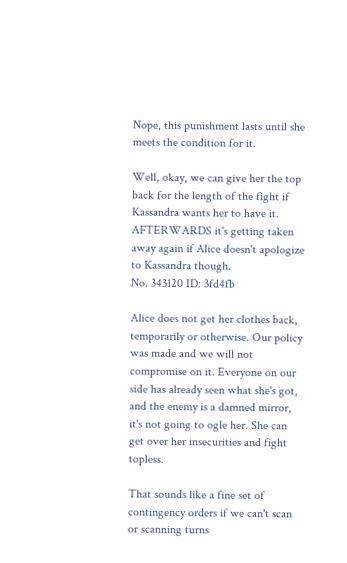Nope, this punishment lasts until she meets the condition for it.

Well, okay, we can give her the top back for the length of the fight if Kassandra wants her to have it. AFTERWARDS it's getting taken away again if Alice doesn't apologize to Kassandra though.
No. 343120 ID: 3fd4fb

Alice does not get her clothes back, temporarily or otherwise. Our policy was made and we will not compromise on it. Everyone on our side has already seen what she's got, and the enemy is a damned mirror, it's not going to ogle her. She can get over her insecurities and fight topless.

That sounds like a fine set of contingency orders if we can't scan or scanning turns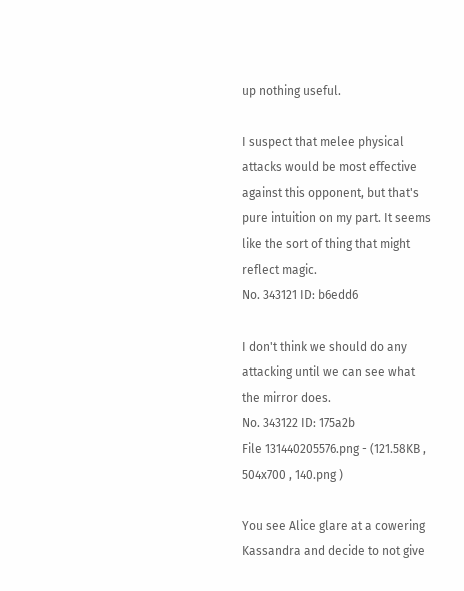up nothing useful.

I suspect that melee physical attacks would be most effective against this opponent, but that's pure intuition on my part. It seems like the sort of thing that might reflect magic.
No. 343121 ID: b6edd6

I don't think we should do any attacking until we can see what the mirror does.
No. 343122 ID: 175a2b
File 131440205576.png - (121.58KB , 504x700 , 140.png )

You see Alice glare at a cowering Kassandra and decide to not give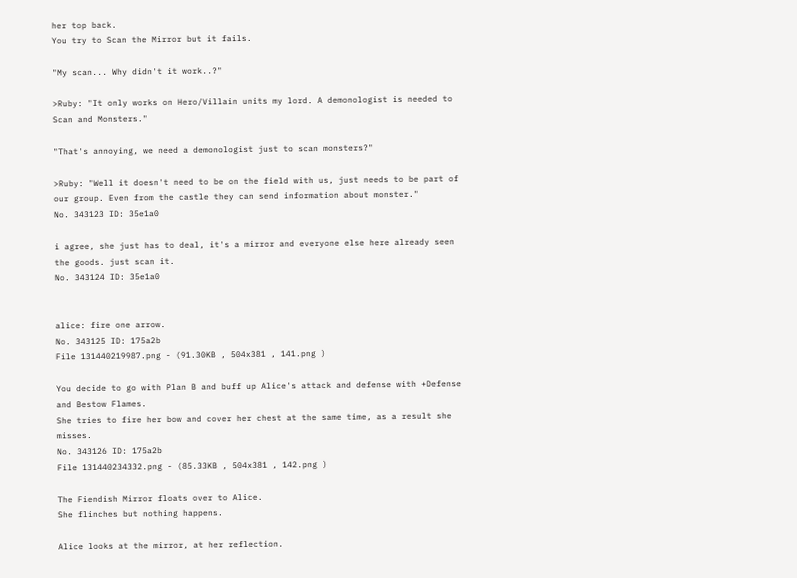her top back.
You try to Scan the Mirror but it fails.

"My scan... Why didn't it work..?"

>Ruby: "It only works on Hero/Villain units my lord. A demonologist is needed to Scan and Monsters."

"That's annoying, we need a demonologist just to scan monsters?"

>Ruby: "Well it doesn't need to be on the field with us, just needs to be part of our group. Even from the castle they can send information about monster."
No. 343123 ID: 35e1a0

i agree, she just has to deal, it's a mirror and everyone else here already seen the goods. just scan it.
No. 343124 ID: 35e1a0


alice: fire one arrow.
No. 343125 ID: 175a2b
File 131440219987.png - (91.30KB , 504x381 , 141.png )

You decide to go with Plan B and buff up Alice's attack and defense with +Defense and Bestow Flames.
She tries to fire her bow and cover her chest at the same time, as a result she misses.
No. 343126 ID: 175a2b
File 131440234332.png - (85.33KB , 504x381 , 142.png )

The Fiendish Mirror floats over to Alice.
She flinches but nothing happens.

Alice looks at the mirror, at her reflection.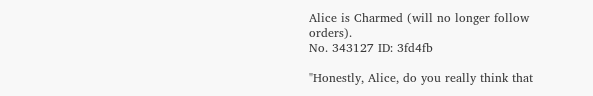Alice is Charmed (will no longer follow orders).
No. 343127 ID: 3fd4fb

"Honestly, Alice, do you really think that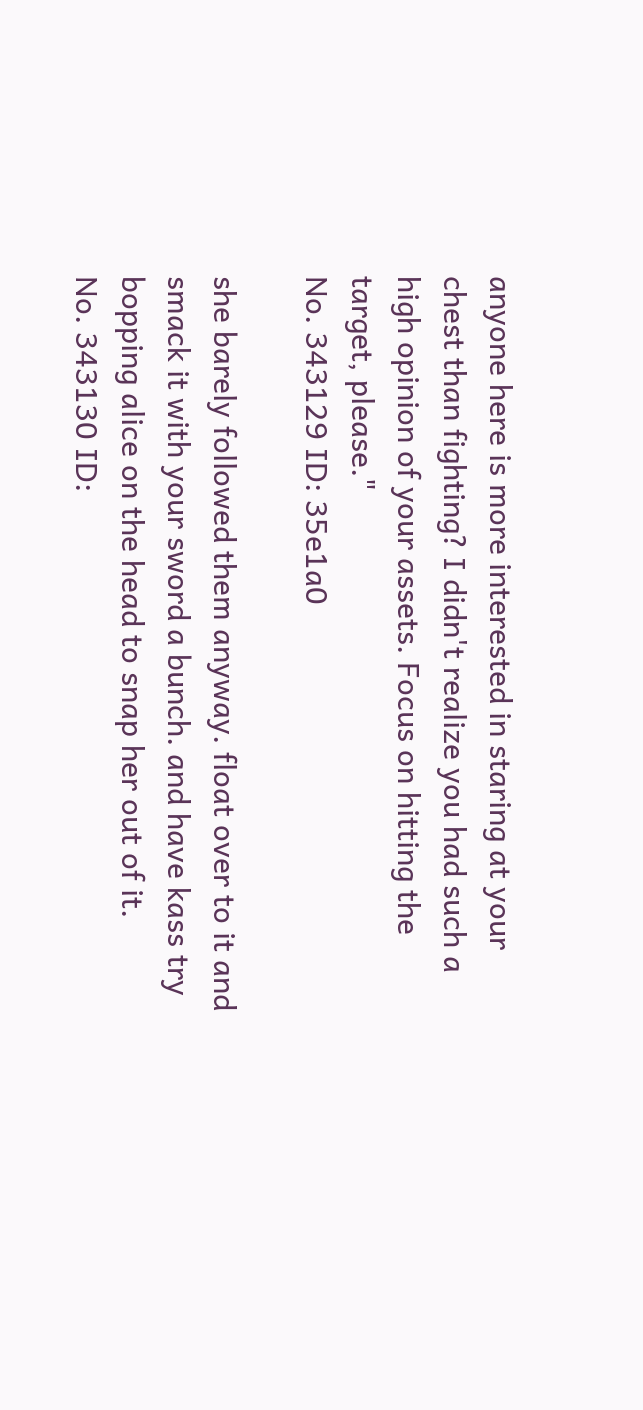anyone here is more interested in staring at your chest than fighting? I didn't realize you had such a high opinion of your assets. Focus on hitting the target, please."
No. 343129 ID: 35e1a0

she barely followed them anyway. float over to it and smack it with your sword a bunch. and have kass try bopping alice on the head to snap her out of it.
No. 343130 ID: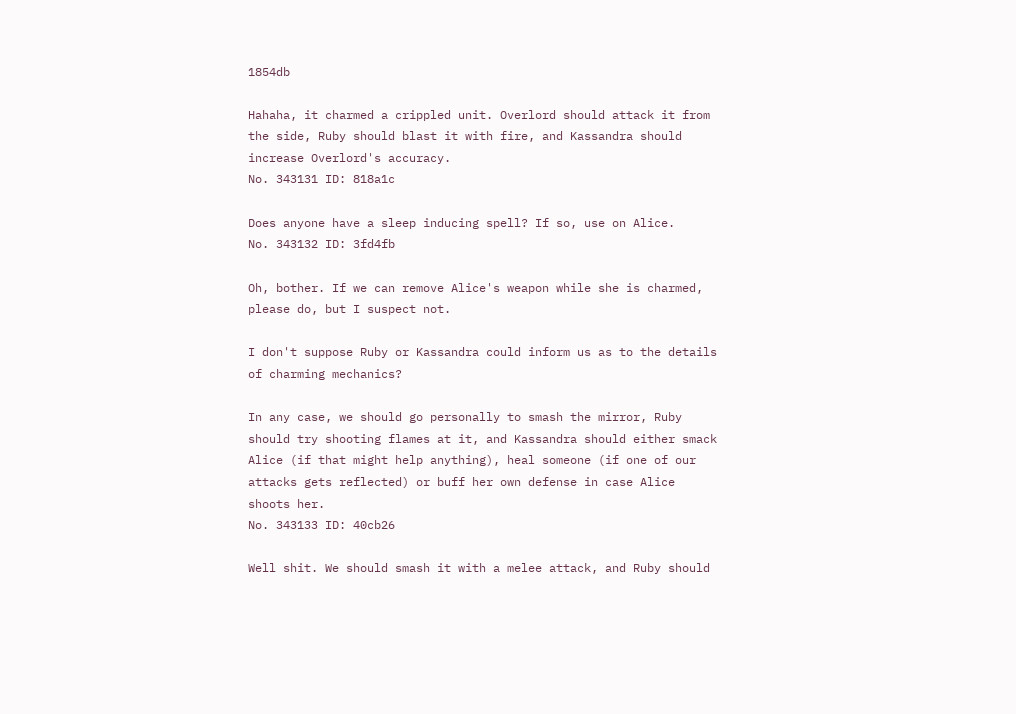1854db

Hahaha, it charmed a crippled unit. Overlord should attack it from the side, Ruby should blast it with fire, and Kassandra should increase Overlord's accuracy.
No. 343131 ID: 818a1c

Does anyone have a sleep inducing spell? If so, use on Alice.
No. 343132 ID: 3fd4fb

Oh, bother. If we can remove Alice's weapon while she is charmed, please do, but I suspect not.

I don't suppose Ruby or Kassandra could inform us as to the details of charming mechanics?

In any case, we should go personally to smash the mirror, Ruby should try shooting flames at it, and Kassandra should either smack Alice (if that might help anything), heal someone (if one of our attacks gets reflected) or buff her own defense in case Alice shoots her.
No. 343133 ID: 40cb26

Well shit. We should smash it with a melee attack, and Ruby should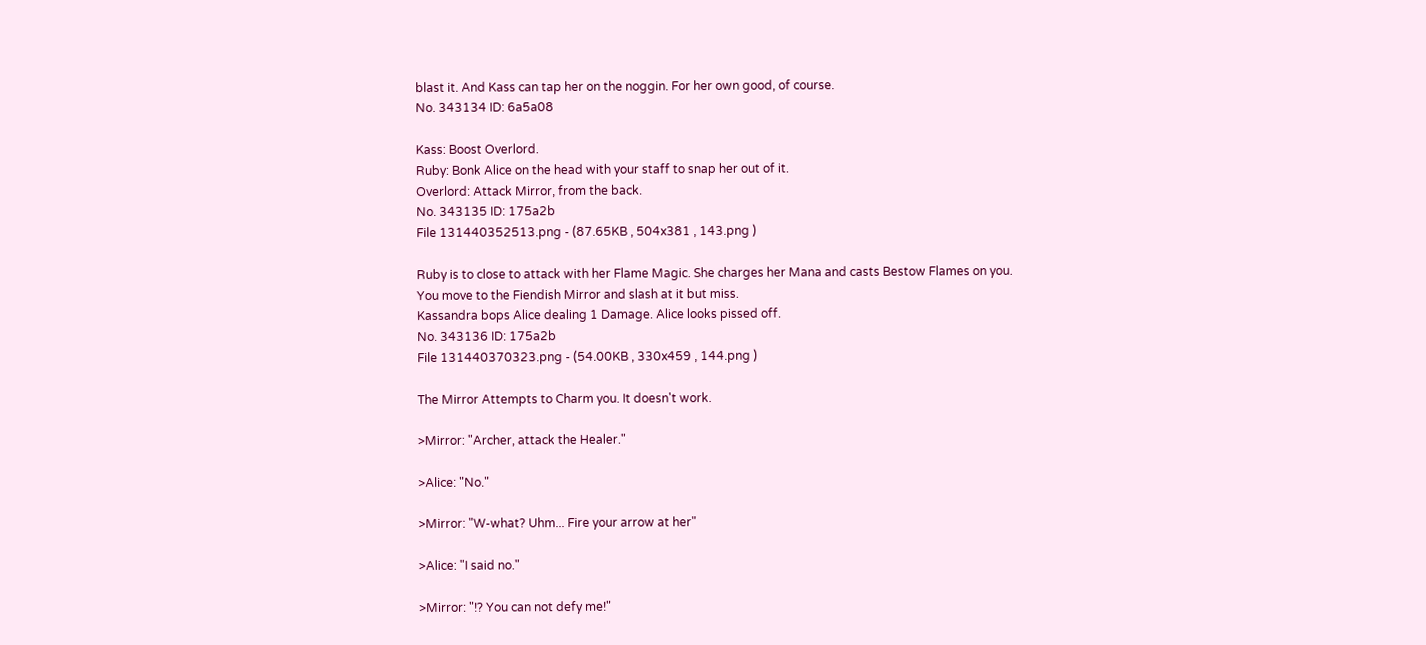blast it. And Kass can tap her on the noggin. For her own good, of course.
No. 343134 ID: 6a5a08

Kass: Boost Overlord.
Ruby: Bonk Alice on the head with your staff to snap her out of it.
Overlord: Attack Mirror, from the back.
No. 343135 ID: 175a2b
File 131440352513.png - (87.65KB , 504x381 , 143.png )

Ruby is to close to attack with her Flame Magic. She charges her Mana and casts Bestow Flames on you.
You move to the Fiendish Mirror and slash at it but miss.
Kassandra bops Alice dealing 1 Damage. Alice looks pissed off.
No. 343136 ID: 175a2b
File 131440370323.png - (54.00KB , 330x459 , 144.png )

The Mirror Attempts to Charm you. It doesn't work.

>Mirror: "Archer, attack the Healer."

>Alice: "No."

>Mirror: "W-what? Uhm... Fire your arrow at her"

>Alice: "I said no."

>Mirror: "!? You can not defy me!"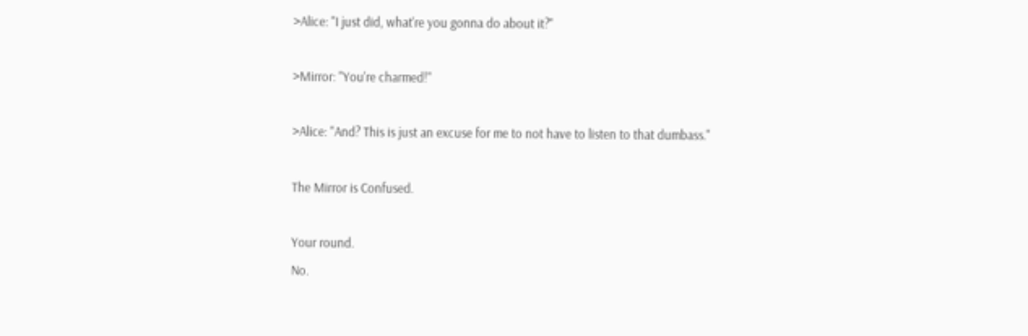>Alice: "I just did, what're you gonna do about it?"

>Mirror: "You're charmed!"

>Alice: "And? This is just an excuse for me to not have to listen to that dumbass."

The Mirror is Confused.

Your round.
No.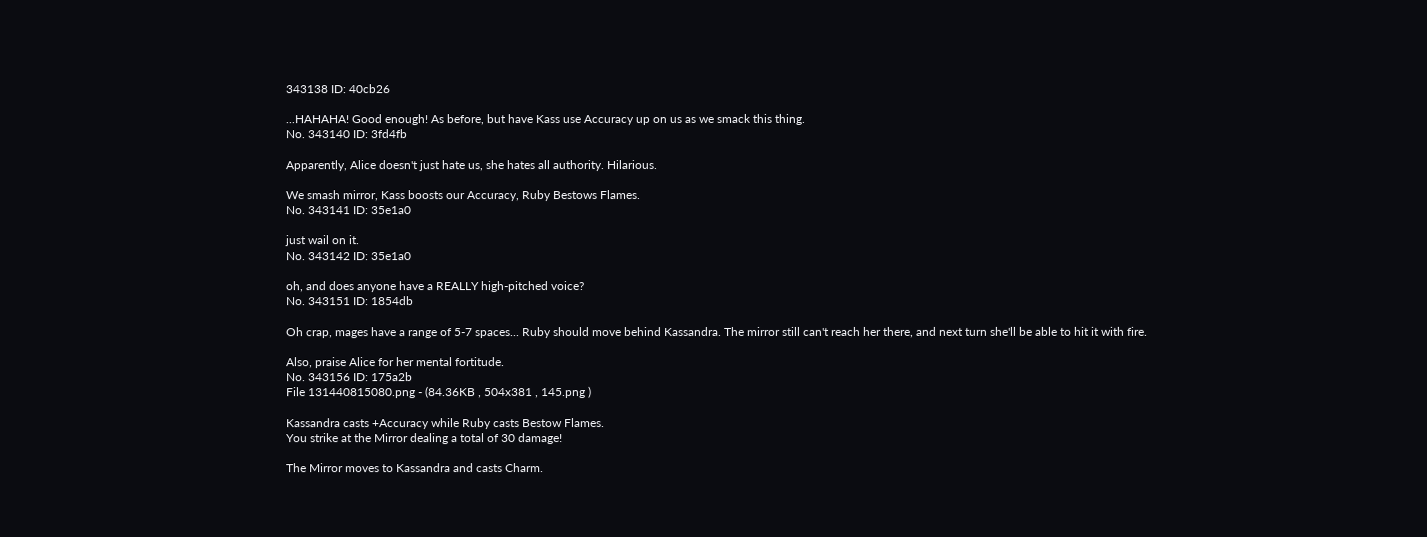343138 ID: 40cb26

...HAHAHA! Good enough! As before, but have Kass use Accuracy up on us as we smack this thing.
No. 343140 ID: 3fd4fb

Apparently, Alice doesn't just hate us, she hates all authority. Hilarious.

We smash mirror, Kass boosts our Accuracy, Ruby Bestows Flames.
No. 343141 ID: 35e1a0

just wail on it.
No. 343142 ID: 35e1a0

oh, and does anyone have a REALLY high-pitched voice?
No. 343151 ID: 1854db

Oh crap, mages have a range of 5-7 spaces... Ruby should move behind Kassandra. The mirror still can't reach her there, and next turn she'll be able to hit it with fire.

Also, praise Alice for her mental fortitude.
No. 343156 ID: 175a2b
File 131440815080.png - (84.36KB , 504x381 , 145.png )

Kassandra casts +Accuracy while Ruby casts Bestow Flames.
You strike at the Mirror dealing a total of 30 damage!

The Mirror moves to Kassandra and casts Charm.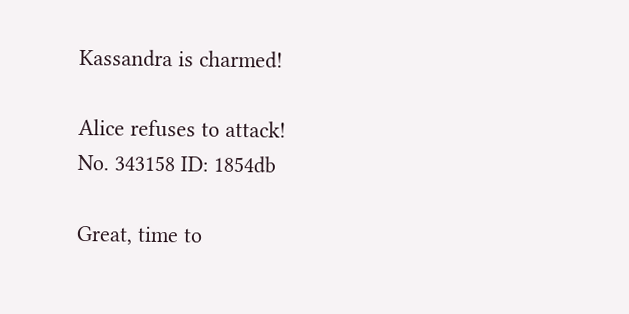Kassandra is charmed!

Alice refuses to attack!
No. 343158 ID: 1854db

Great, time to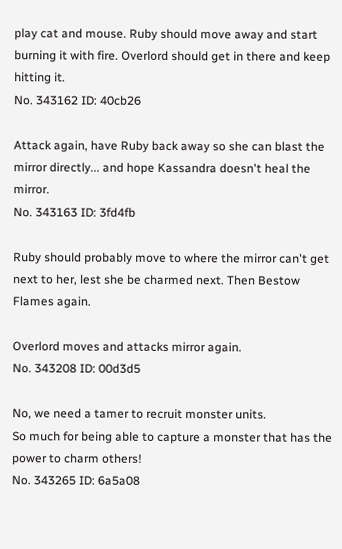play cat and mouse. Ruby should move away and start burning it with fire. Overlord should get in there and keep hitting it.
No. 343162 ID: 40cb26

Attack again, have Ruby back away so she can blast the mirror directly... and hope Kassandra doesn't heal the mirror.
No. 343163 ID: 3fd4fb

Ruby should probably move to where the mirror can't get next to her, lest she be charmed next. Then Bestow Flames again.

Overlord moves and attacks mirror again.
No. 343208 ID: 00d3d5

No, we need a tamer to recruit monster units.
So much for being able to capture a monster that has the power to charm others!
No. 343265 ID: 6a5a08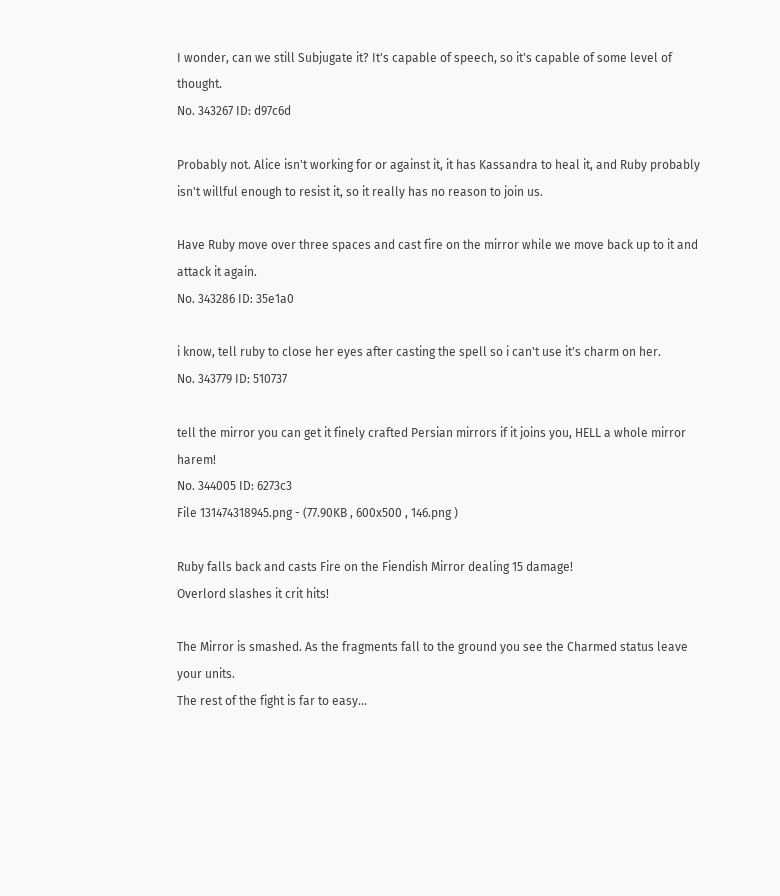I wonder, can we still Subjugate it? It's capable of speech, so it's capable of some level of thought.
No. 343267 ID: d97c6d

Probably not. Alice isn't working for or against it, it has Kassandra to heal it, and Ruby probably isn't willful enough to resist it, so it really has no reason to join us.

Have Ruby move over three spaces and cast fire on the mirror while we move back up to it and attack it again.
No. 343286 ID: 35e1a0

i know, tell ruby to close her eyes after casting the spell so i can't use it's charm on her.
No. 343779 ID: 510737

tell the mirror you can get it finely crafted Persian mirrors if it joins you, HELL a whole mirror harem!
No. 344005 ID: 6273c3
File 131474318945.png - (77.90KB , 600x500 , 146.png )

Ruby falls back and casts Fire on the Fiendish Mirror dealing 15 damage!
Overlord slashes it crit hits!

The Mirror is smashed. As the fragments fall to the ground you see the Charmed status leave your units.
The rest of the fight is far to easy...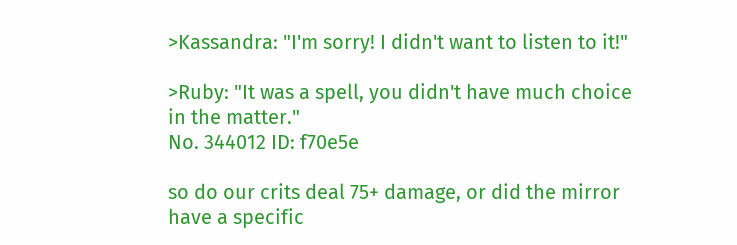>Kassandra: "I'm sorry! I didn't want to listen to it!"

>Ruby: "It was a spell, you didn't have much choice in the matter."
No. 344012 ID: f70e5e

so do our crits deal 75+ damage, or did the mirror have a specific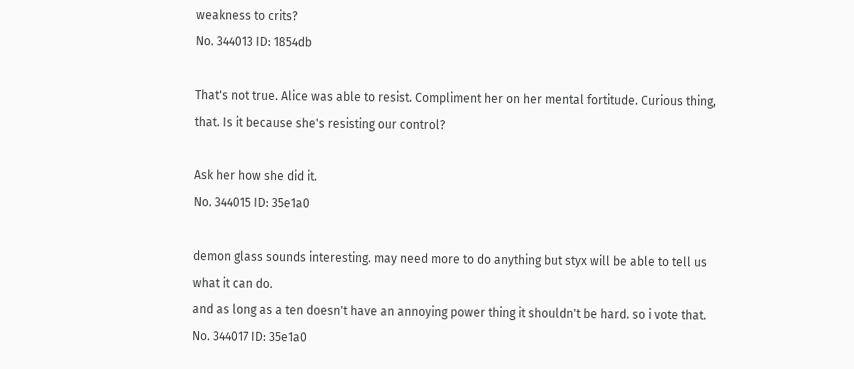weakness to crits?
No. 344013 ID: 1854db

That's not true. Alice was able to resist. Compliment her on her mental fortitude. Curious thing, that. Is it because she's resisting our control?

Ask her how she did it.
No. 344015 ID: 35e1a0

demon glass sounds interesting. may need more to do anything but styx will be able to tell us what it can do.
and as long as a ten doesn't have an annoying power thing it shouldn't be hard. so i vote that.
No. 344017 ID: 35e1a0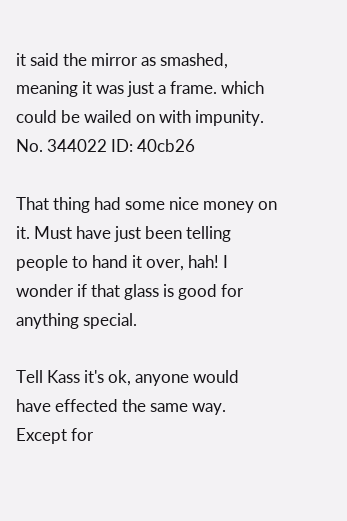it said the mirror as smashed, meaning it was just a frame. which could be wailed on with impunity.
No. 344022 ID: 40cb26

That thing had some nice money on it. Must have just been telling people to hand it over, hah! I wonder if that glass is good for anything special.

Tell Kass it's ok, anyone would have effected the same way. Except for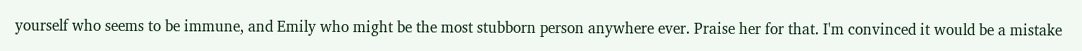yourself who seems to be immune, and Emily who might be the most stubborn person anywhere ever. Praise her for that. I'm convinced it would be a mistake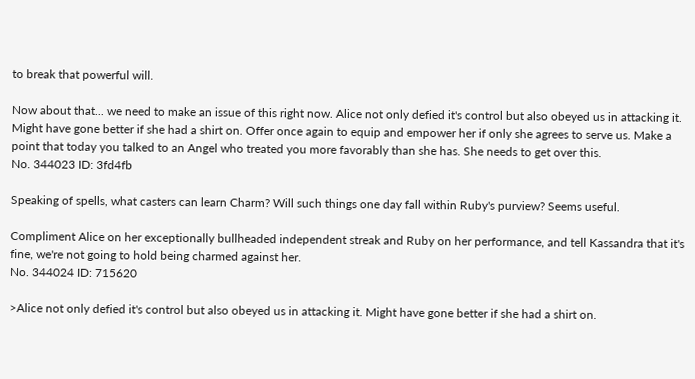to break that powerful will.

Now about that... we need to make an issue of this right now. Alice not only defied it's control but also obeyed us in attacking it. Might have gone better if she had a shirt on. Offer once again to equip and empower her if only she agrees to serve us. Make a point that today you talked to an Angel who treated you more favorably than she has. She needs to get over this.
No. 344023 ID: 3fd4fb

Speaking of spells, what casters can learn Charm? Will such things one day fall within Ruby's purview? Seems useful.

Compliment Alice on her exceptionally bullheaded independent streak and Ruby on her performance, and tell Kassandra that it's fine, we're not going to hold being charmed against her.
No. 344024 ID: 715620

>Alice not only defied it's control but also obeyed us in attacking it. Might have gone better if she had a shirt on.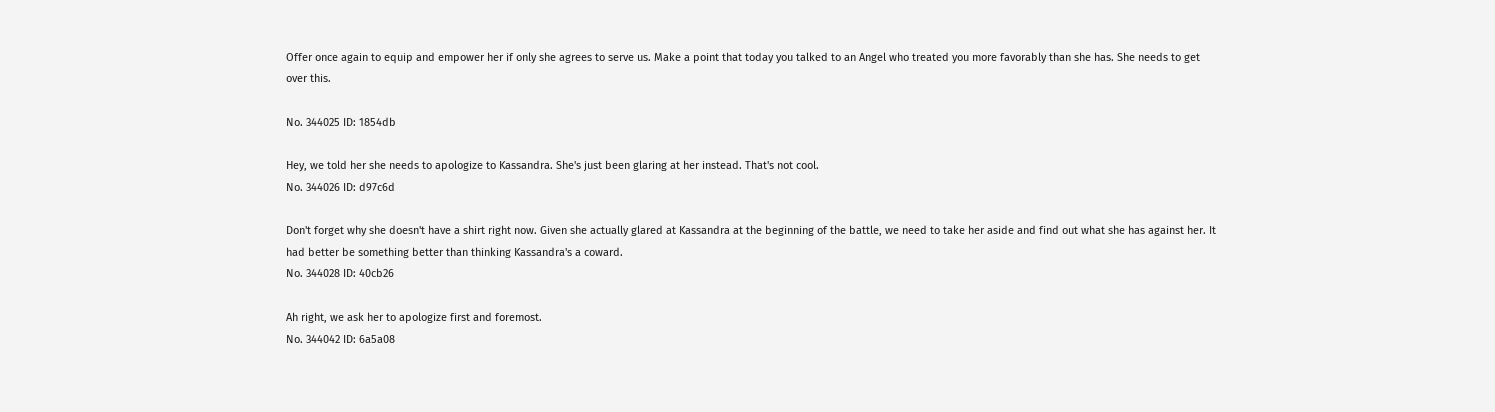Offer once again to equip and empower her if only she agrees to serve us. Make a point that today you talked to an Angel who treated you more favorably than she has. She needs to get over this.

No. 344025 ID: 1854db

Hey, we told her she needs to apologize to Kassandra. She's just been glaring at her instead. That's not cool.
No. 344026 ID: d97c6d

Don't forget why she doesn't have a shirt right now. Given she actually glared at Kassandra at the beginning of the battle, we need to take her aside and find out what she has against her. It had better be something better than thinking Kassandra's a coward.
No. 344028 ID: 40cb26

Ah right, we ask her to apologize first and foremost.
No. 344042 ID: 6a5a08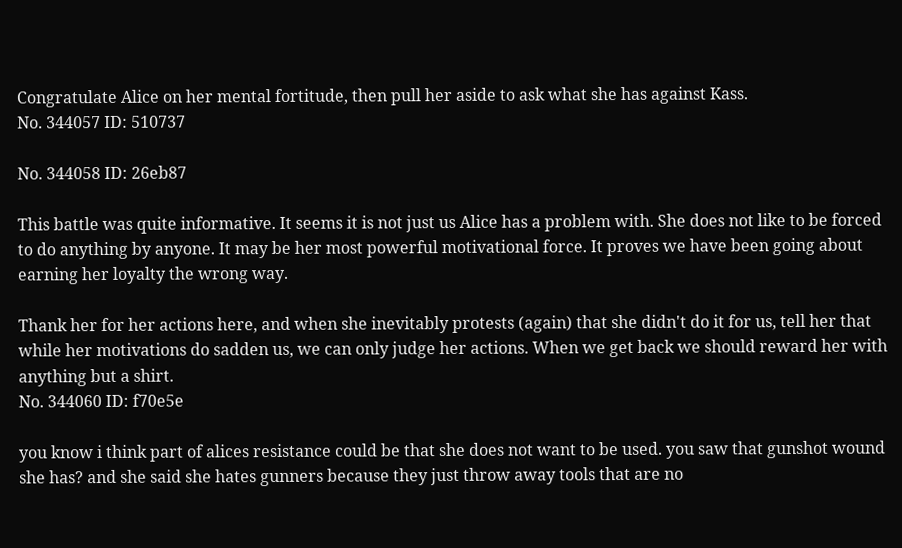Congratulate Alice on her mental fortitude, then pull her aside to ask what she has against Kass.
No. 344057 ID: 510737

No. 344058 ID: 26eb87

This battle was quite informative. It seems it is not just us Alice has a problem with. She does not like to be forced to do anything by anyone. It may be her most powerful motivational force. It proves we have been going about earning her loyalty the wrong way.

Thank her for her actions here, and when she inevitably protests (again) that she didn't do it for us, tell her that while her motivations do sadden us, we can only judge her actions. When we get back we should reward her with anything but a shirt.
No. 344060 ID: f70e5e

you know i think part of alices resistance could be that she does not want to be used. you saw that gunshot wound she has? and she said she hates gunners because they just throw away tools that are no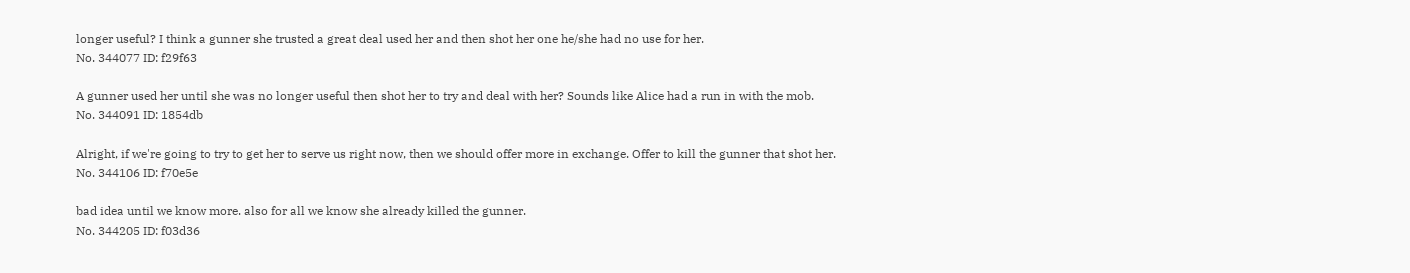longer useful? I think a gunner she trusted a great deal used her and then shot her one he/she had no use for her.
No. 344077 ID: f29f63

A gunner used her until she was no longer useful then shot her to try and deal with her? Sounds like Alice had a run in with the mob.
No. 344091 ID: 1854db

Alright, if we're going to try to get her to serve us right now, then we should offer more in exchange. Offer to kill the gunner that shot her.
No. 344106 ID: f70e5e

bad idea until we know more. also for all we know she already killed the gunner.
No. 344205 ID: f03d36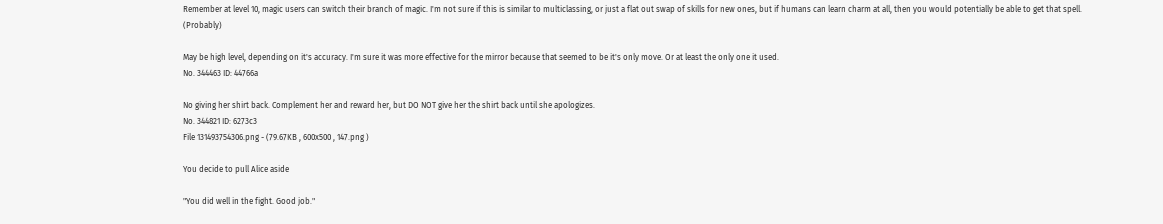Remember at level 10, magic users can switch their branch of magic. I'm not sure if this is similar to multiclassing, or just a flat out swap of skills for new ones, but if humans can learn charm at all, then you would potentially be able to get that spell. (Probably)

May be high level, depending on it's accuracy. I'm sure it was more effective for the mirror because that seemed to be it's only move. Or at least the only one it used.
No. 344463 ID: 44766a

No giving her shirt back. Complement her and reward her, but DO NOT give her the shirt back until she apologizes.
No. 344821 ID: 6273c3
File 131493754306.png - (79.67KB , 600x500 , 147.png )

You decide to pull Alice aside

"You did well in the fight. Good job."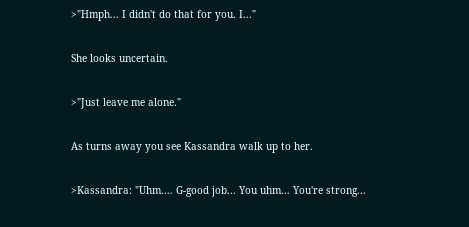>"Hmph... I didn't do that for you. I..."

She looks uncertain.

>"Just leave me alone."

As turns away you see Kassandra walk up to her.

>Kassandra: "Uhm.... G-good job... You uhm... You're strong...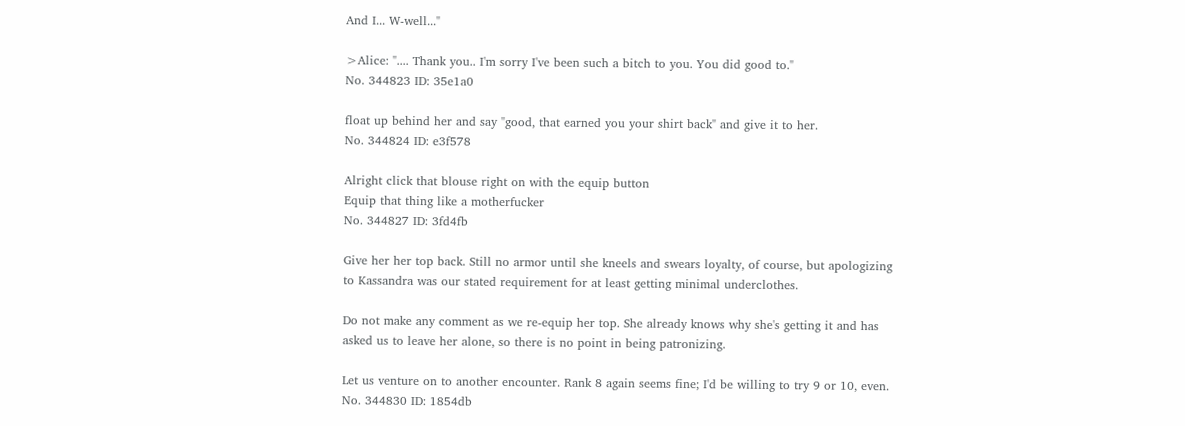And I... W-well..."

>Alice: ".... Thank you.. I'm sorry I've been such a bitch to you. You did good to."
No. 344823 ID: 35e1a0

float up behind her and say "good, that earned you your shirt back" and give it to her.
No. 344824 ID: e3f578

Alright click that blouse right on with the equip button
Equip that thing like a motherfucker
No. 344827 ID: 3fd4fb

Give her her top back. Still no armor until she kneels and swears loyalty, of course, but apologizing to Kassandra was our stated requirement for at least getting minimal underclothes.

Do not make any comment as we re-equip her top. She already knows why she's getting it and has asked us to leave her alone, so there is no point in being patronizing.

Let us venture on to another encounter. Rank 8 again seems fine; I'd be willing to try 9 or 10, even.
No. 344830 ID: 1854db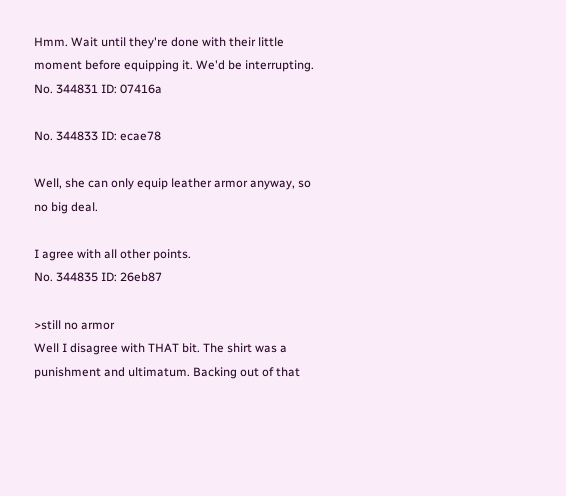Hmm. Wait until they're done with their little moment before equipping it. We'd be interrupting.
No. 344831 ID: 07416a

No. 344833 ID: ecae78

Well, she can only equip leather armor anyway, so no big deal.

I agree with all other points.
No. 344835 ID: 26eb87

>still no armor
Well I disagree with THAT bit. The shirt was a punishment and ultimatum. Backing out of that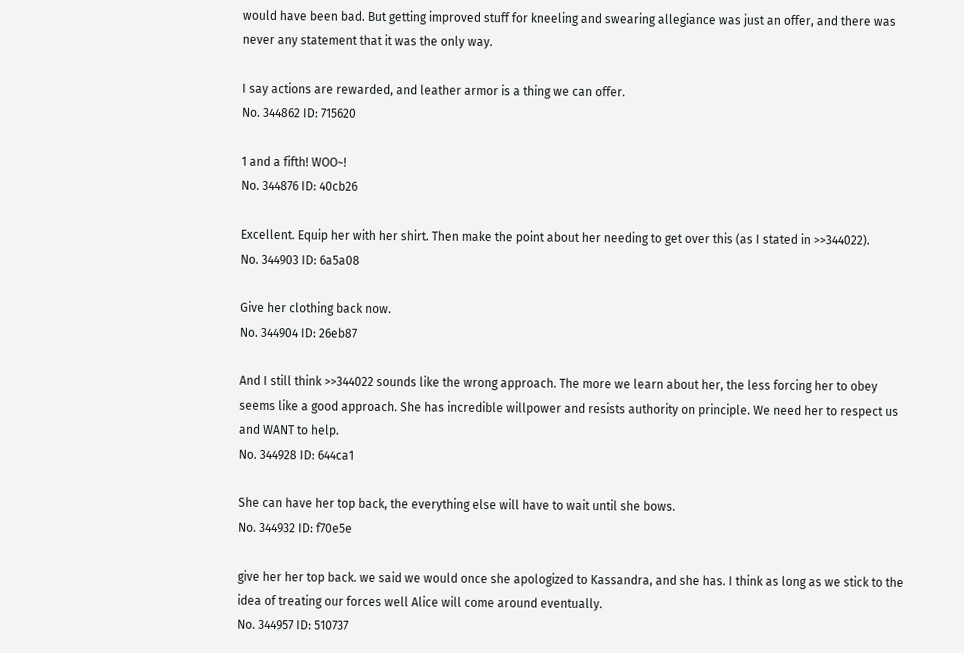would have been bad. But getting improved stuff for kneeling and swearing allegiance was just an offer, and there was never any statement that it was the only way.

I say actions are rewarded, and leather armor is a thing we can offer.
No. 344862 ID: 715620

1 and a fifth! WOO~!
No. 344876 ID: 40cb26

Excellent. Equip her with her shirt. Then make the point about her needing to get over this (as I stated in >>344022).
No. 344903 ID: 6a5a08

Give her clothing back now.
No. 344904 ID: 26eb87

And I still think >>344022 sounds like the wrong approach. The more we learn about her, the less forcing her to obey seems like a good approach. She has incredible willpower and resists authority on principle. We need her to respect us and WANT to help.
No. 344928 ID: 644ca1

She can have her top back, the everything else will have to wait until she bows.
No. 344932 ID: f70e5e

give her her top back. we said we would once she apologized to Kassandra, and she has. I think as long as we stick to the idea of treating our forces well Alice will come around eventually.
No. 344957 ID: 510737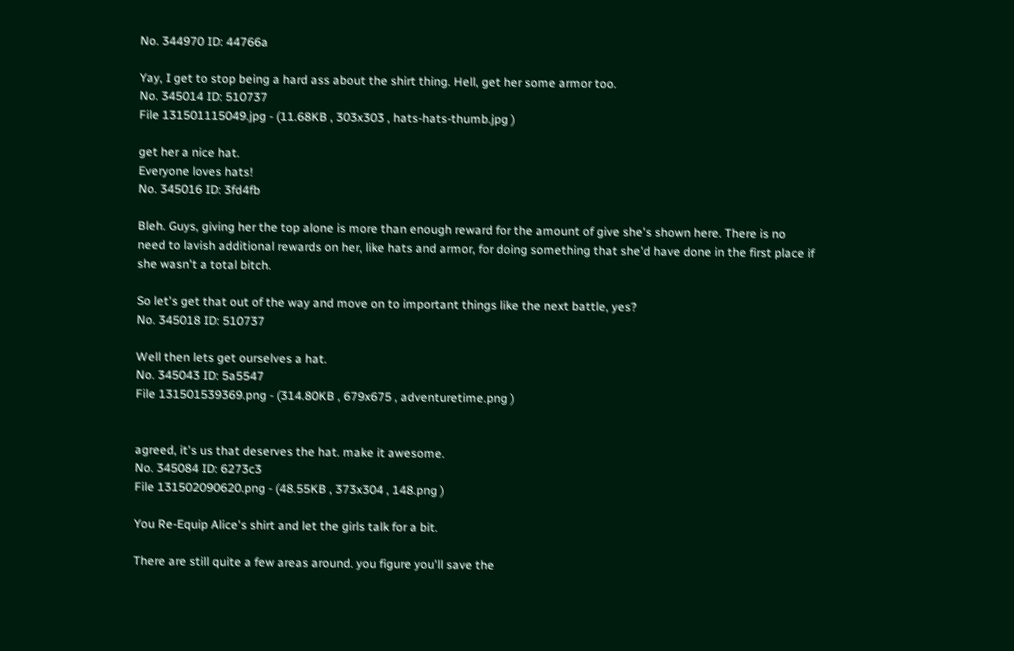No. 344970 ID: 44766a

Yay, I get to stop being a hard ass about the shirt thing. Hell, get her some armor too.
No. 345014 ID: 510737
File 131501115049.jpg - (11.68KB , 303x303 , hats-hats-thumb.jpg )

get her a nice hat.
Everyone loves hats!
No. 345016 ID: 3fd4fb

Bleh. Guys, giving her the top alone is more than enough reward for the amount of give she's shown here. There is no need to lavish additional rewards on her, like hats and armor, for doing something that she'd have done in the first place if she wasn't a total bitch.

So let's get that out of the way and move on to important things like the next battle, yes?
No. 345018 ID: 510737

Well then lets get ourselves a hat.
No. 345043 ID: 5a5547
File 131501539369.png - (314.80KB , 679x675 , adventuretime.png )


agreed, it's us that deserves the hat. make it awesome.
No. 345084 ID: 6273c3
File 131502090620.png - (48.55KB , 373x304 , 148.png )

You Re-Equip Alice's shirt and let the girls talk for a bit.

There are still quite a few areas around. you figure you'll save the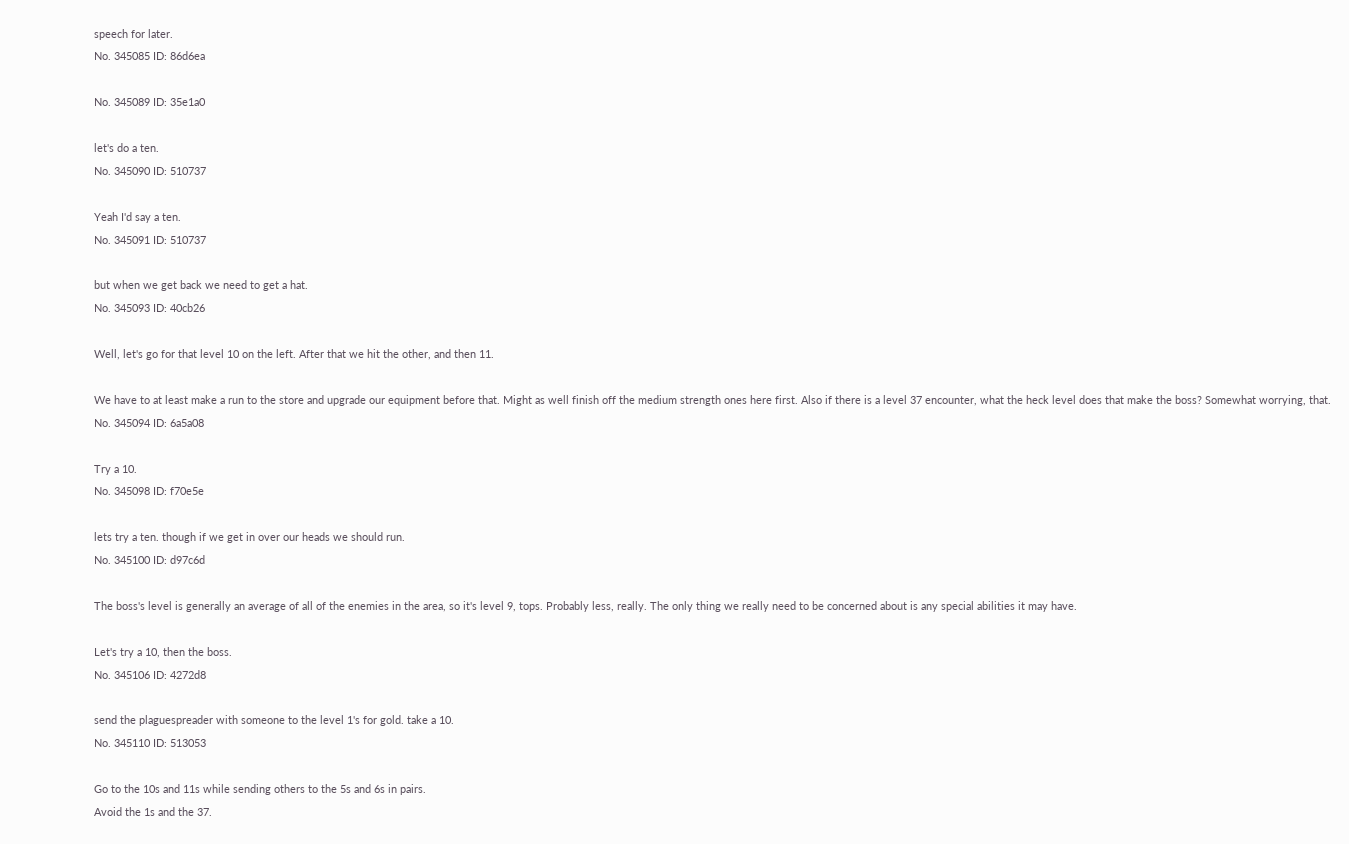speech for later.
No. 345085 ID: 86d6ea

No. 345089 ID: 35e1a0

let's do a ten.
No. 345090 ID: 510737

Yeah I'd say a ten.
No. 345091 ID: 510737

but when we get back we need to get a hat.
No. 345093 ID: 40cb26

Well, let's go for that level 10 on the left. After that we hit the other, and then 11.

We have to at least make a run to the store and upgrade our equipment before that. Might as well finish off the medium strength ones here first. Also if there is a level 37 encounter, what the heck level does that make the boss? Somewhat worrying, that.
No. 345094 ID: 6a5a08

Try a 10.
No. 345098 ID: f70e5e

lets try a ten. though if we get in over our heads we should run.
No. 345100 ID: d97c6d

The boss's level is generally an average of all of the enemies in the area, so it's level 9, tops. Probably less, really. The only thing we really need to be concerned about is any special abilities it may have.

Let's try a 10, then the boss.
No. 345106 ID: 4272d8

send the plaguespreader with someone to the level 1's for gold. take a 10.
No. 345110 ID: 513053

Go to the 10s and 11s while sending others to the 5s and 6s in pairs.
Avoid the 1s and the 37.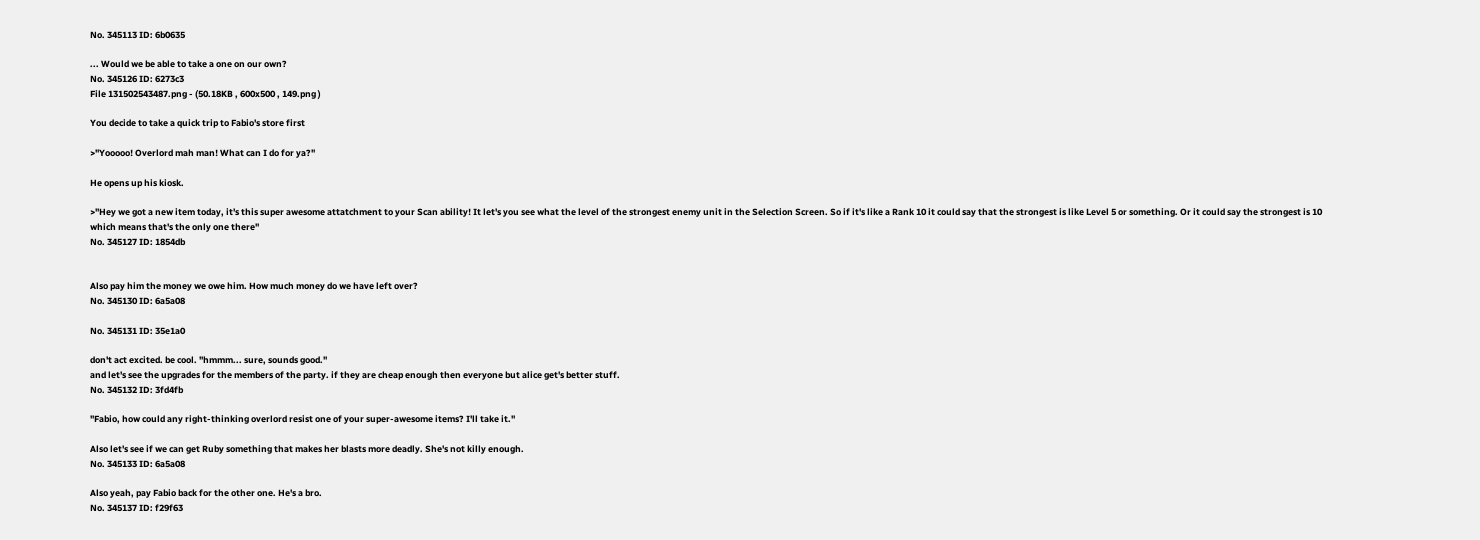No. 345113 ID: 6b0635

... Would we be able to take a one on our own?
No. 345126 ID: 6273c3
File 131502543487.png - (50.18KB , 600x500 , 149.png )

You decide to take a quick trip to Fabio's store first

>"Yooooo! Overlord mah man! What can I do for ya?"

He opens up his kiosk.

>"Hey we got a new item today, it's this super awesome attatchment to your Scan ability! It let's you see what the level of the strongest enemy unit in the Selection Screen. So if it's like a Rank 10 it could say that the strongest is like Level 5 or something. Or it could say the strongest is 10 which means that's the only one there"
No. 345127 ID: 1854db


Also pay him the money we owe him. How much money do we have left over?
No. 345130 ID: 6a5a08

No. 345131 ID: 35e1a0

don't act excited. be cool. "hmmm... sure, sounds good."
and let's see the upgrades for the members of the party. if they are cheap enough then everyone but alice get's better stuff.
No. 345132 ID: 3fd4fb

"Fabio, how could any right-thinking overlord resist one of your super-awesome items? I'll take it."

Also let's see if we can get Ruby something that makes her blasts more deadly. She's not killy enough.
No. 345133 ID: 6a5a08

Also yeah, pay Fabio back for the other one. He's a bro.
No. 345137 ID: f29f63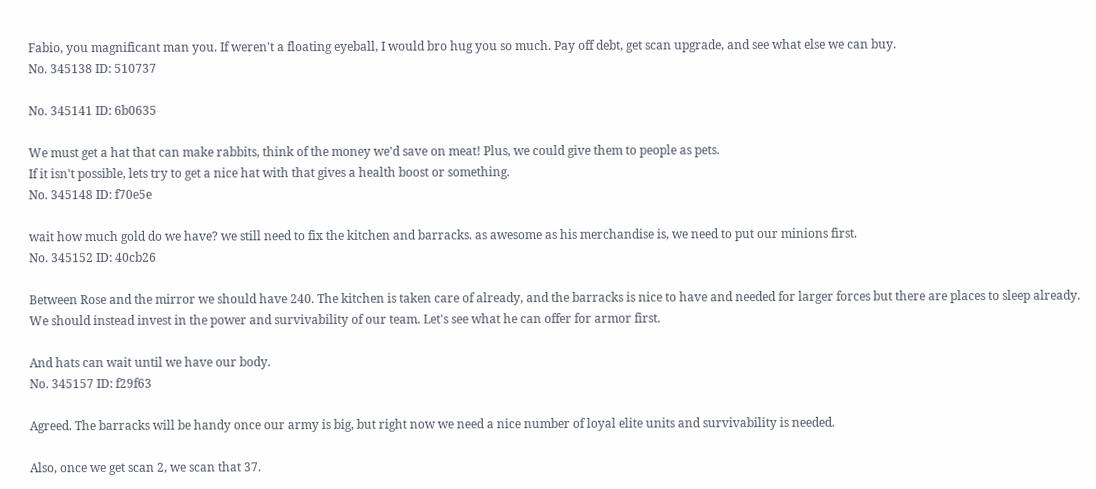Fabio, you magnificant man you. If weren't a floating eyeball, I would bro hug you so much. Pay off debt, get scan upgrade, and see what else we can buy.
No. 345138 ID: 510737

No. 345141 ID: 6b0635

We must get a hat that can make rabbits, think of the money we'd save on meat! Plus, we could give them to people as pets.
If it isn't possible, lets try to get a nice hat with that gives a health boost or something.
No. 345148 ID: f70e5e

wait how much gold do we have? we still need to fix the kitchen and barracks. as awesome as his merchandise is, we need to put our minions first.
No. 345152 ID: 40cb26

Between Rose and the mirror we should have 240. The kitchen is taken care of already, and the barracks is nice to have and needed for larger forces but there are places to sleep already. We should instead invest in the power and survivability of our team. Let's see what he can offer for armor first.

And hats can wait until we have our body.
No. 345157 ID: f29f63

Agreed. The barracks will be handy once our army is big, but right now we need a nice number of loyal elite units and survivability is needed.

Also, once we get scan 2, we scan that 37.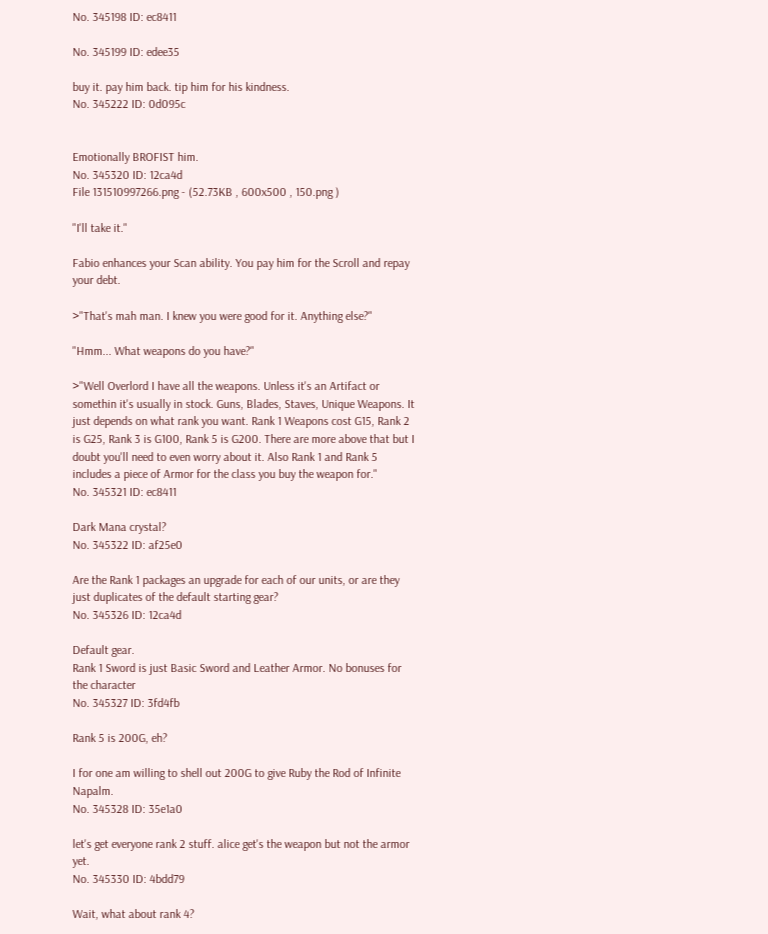No. 345198 ID: ec8411

No. 345199 ID: edee35

buy it. pay him back. tip him for his kindness.
No. 345222 ID: 0d095c


Emotionally BROFIST him.
No. 345320 ID: 12ca4d
File 131510997266.png - (52.73KB , 600x500 , 150.png )

"I'll take it."

Fabio enhances your Scan ability. You pay him for the Scroll and repay your debt.

>"That's mah man. I knew you were good for it. Anything else?"

"Hmm... What weapons do you have?"

>"Well Overlord I have all the weapons. Unless it's an Artifact or somethin it's usually in stock. Guns, Blades, Staves, Unique Weapons. It just depends on what rank you want. Rank 1 Weapons cost G15, Rank 2 is G25, Rank 3 is G100, Rank 5 is G200. There are more above that but I doubt you'll need to even worry about it. Also Rank 1 and Rank 5 includes a piece of Armor for the class you buy the weapon for."
No. 345321 ID: ec8411

Dark Mana crystal?
No. 345322 ID: af25e0

Are the Rank 1 packages an upgrade for each of our units, or are they just duplicates of the default starting gear?
No. 345326 ID: 12ca4d

Default gear.
Rank 1 Sword is just Basic Sword and Leather Armor. No bonuses for the character
No. 345327 ID: 3fd4fb

Rank 5 is 200G, eh?

I for one am willing to shell out 200G to give Ruby the Rod of Infinite Napalm.
No. 345328 ID: 35e1a0

let's get everyone rank 2 stuff. alice get's the weapon but not the armor yet.
No. 345330 ID: 4bdd79

Wait, what about rank 4?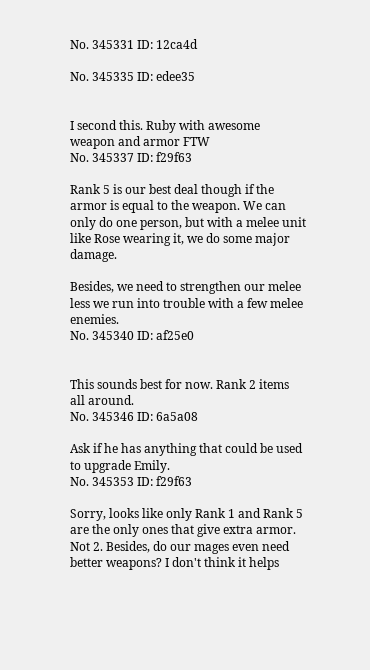No. 345331 ID: 12ca4d

No. 345335 ID: edee35


I second this. Ruby with awesome weapon and armor FTW
No. 345337 ID: f29f63

Rank 5 is our best deal though if the armor is equal to the weapon. We can only do one person, but with a melee unit like Rose wearing it, we do some major damage.

Besides, we need to strengthen our melee less we run into trouble with a few melee enemies.
No. 345340 ID: af25e0


This sounds best for now. Rank 2 items all around.
No. 345346 ID: 6a5a08

Ask if he has anything that could be used to upgrade Emily.
No. 345353 ID: f29f63

Sorry, looks like only Rank 1 and Rank 5 are the only ones that give extra armor. Not 2. Besides, do our mages even need better weapons? I don't think it helps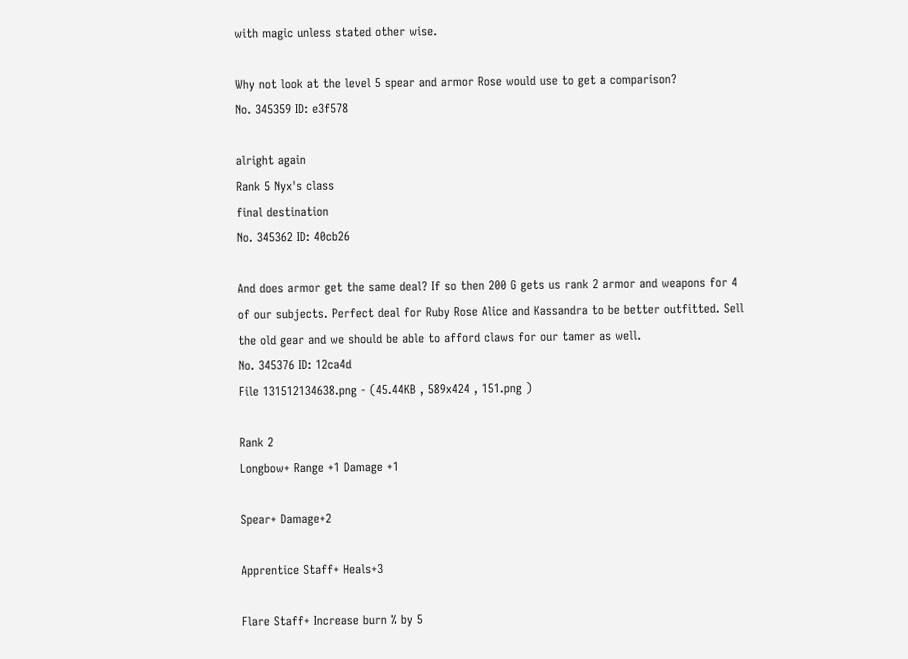with magic unless stated other wise.

Why not look at the level 5 spear and armor Rose would use to get a comparison?
No. 345359 ID: e3f578

alright again
Rank 5 Nyx's class
final destination
No. 345362 ID: 40cb26

And does armor get the same deal? If so then 200 G gets us rank 2 armor and weapons for 4 of our subjects. Perfect deal for Ruby Rose Alice and Kassandra to be better outfitted. Sell the old gear and we should be able to afford claws for our tamer as well.
No. 345376 ID: 12ca4d
File 131512134638.png - (45.44KB , 589x424 , 151.png )

Rank 2
Longbow+ Range +1 Damage +1

Spear+ Damage+2

Apprentice Staff+ Heals+3

Flare Staff+ Increase burn % by 5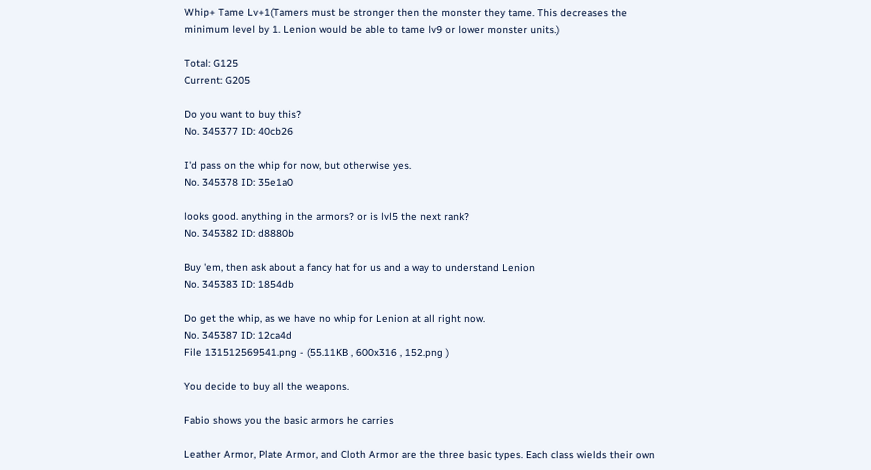Whip+ Tame Lv+1(Tamers must be stronger then the monster they tame. This decreases the minimum level by 1. Lenion would be able to tame lv9 or lower monster units.)

Total: G125
Current: G205

Do you want to buy this?
No. 345377 ID: 40cb26

I'd pass on the whip for now, but otherwise yes.
No. 345378 ID: 35e1a0

looks good. anything in the armors? or is lvl5 the next rank?
No. 345382 ID: d8880b

Buy 'em, then ask about a fancy hat for us and a way to understand Lenion
No. 345383 ID: 1854db

Do get the whip, as we have no whip for Lenion at all right now.
No. 345387 ID: 12ca4d
File 131512569541.png - (55.11KB , 600x316 , 152.png )

You decide to buy all the weapons.

Fabio shows you the basic armors he carries

Leather Armor, Plate Armor, and Cloth Armor are the three basic types. Each class wields their own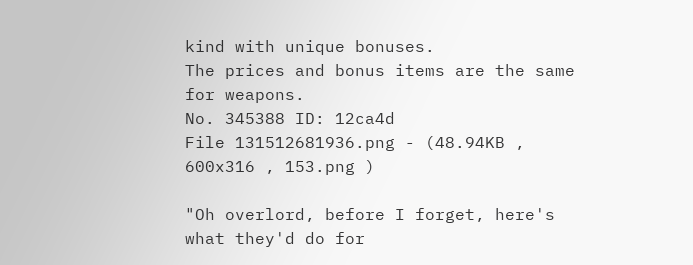kind with unique bonuses.
The prices and bonus items are the same for weapons.
No. 345388 ID: 12ca4d
File 131512681936.png - (48.94KB , 600x316 , 153.png )

"Oh overlord, before I forget, here's what they'd do for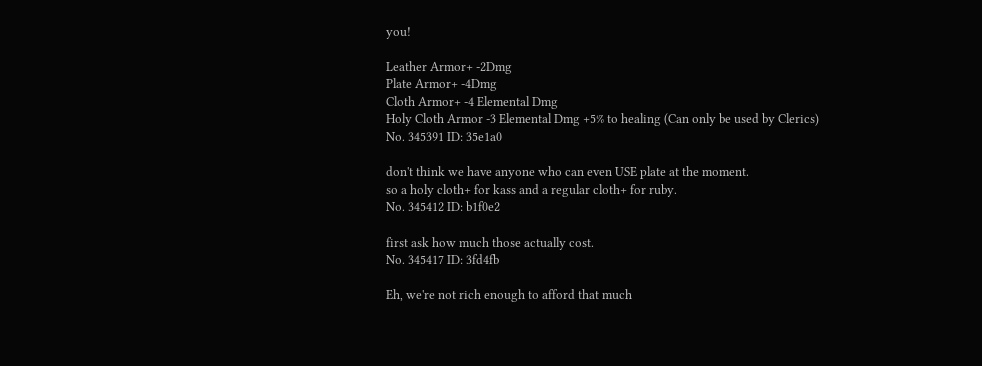you!

Leather Armor+ -2Dmg
Plate Armor+ -4Dmg
Cloth Armor+ -4 Elemental Dmg
Holy Cloth Armor -3 Elemental Dmg +5% to healing (Can only be used by Clerics)
No. 345391 ID: 35e1a0

don't think we have anyone who can even USE plate at the moment.
so a holy cloth+ for kass and a regular cloth+ for ruby.
No. 345412 ID: b1f0e2

first ask how much those actually cost.
No. 345417 ID: 3fd4fb

Eh, we're not rich enough to afford that much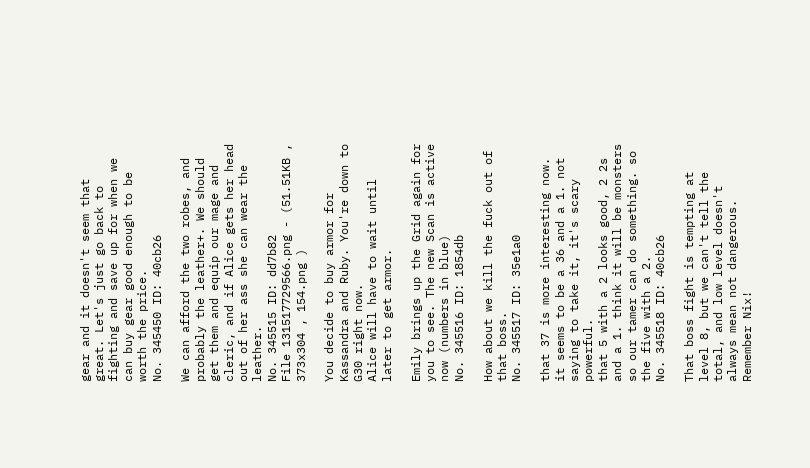gear and it doesn't seem that great. Let's just go back to fighting and save up for when we can buy gear good enough to be worth the price.
No. 345450 ID: 40cb26

We can afford the two robes, and probably the leather+. We should get them and equip our mage and cleric, and if Alice gets her head out of her ass she can wear the leather.
No. 345515 ID: dd7b82
File 131517729566.png - (51.51KB , 373x304 , 154.png )

You decide to buy armor for Kassandra and Ruby. You're down to G30 right now.
Alice will have to wait until later to get armor.

Emily brings up the Grid again for you to see. The new Scan is active now (numbers in blue)
No. 345516 ID: 1854db

How about we kill the fuck out of that boss.
No. 345517 ID: 35e1a0

that 37 is more interesting now. it seems to be a 36 and a 1. not saying to take it, it's scary powerful.
that 5 with a 2 looks good, 2 2s and a 1. think it will be monsters so our tamer can do something. so the five with a 2.
No. 345518 ID: 40cb26

That boss fight is tempting at level 8, but we can't tell the total, and low level doesn't always mean not dangerous. Remember Nix!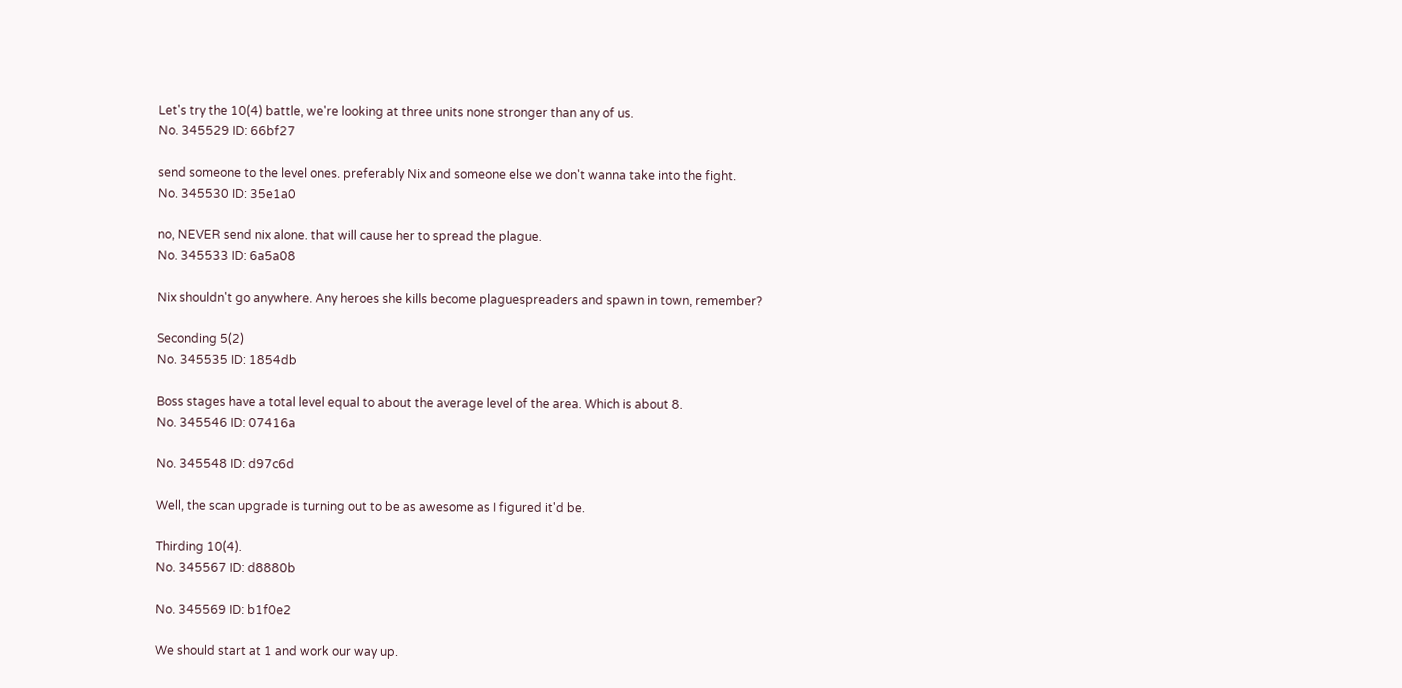Let's try the 10(4) battle, we're looking at three units none stronger than any of us.
No. 345529 ID: 66bf27

send someone to the level ones. preferably Nix and someone else we don't wanna take into the fight.
No. 345530 ID: 35e1a0

no, NEVER send nix alone. that will cause her to spread the plague.
No. 345533 ID: 6a5a08

Nix shouldn't go anywhere. Any heroes she kills become plaguespreaders and spawn in town, remember?

Seconding 5(2)
No. 345535 ID: 1854db

Boss stages have a total level equal to about the average level of the area. Which is about 8.
No. 345546 ID: 07416a

No. 345548 ID: d97c6d

Well, the scan upgrade is turning out to be as awesome as I figured it'd be.

Thirding 10(4).
No. 345567 ID: d8880b

No. 345569 ID: b1f0e2

We should start at 1 and work our way up.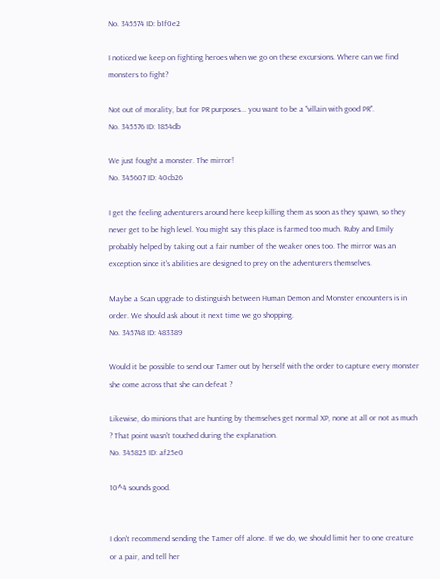No. 345574 ID: b1f0e2

I noticed we keep on fighting heroes when we go on these excursions. Where can we find monsters to fight?

Not out of morality, but for PR purposes... you want to be a "villain with good PR".
No. 345576 ID: 1854db

We just fought a monster. The mirror!
No. 345607 ID: 40cb26

I get the feeling adventurers around here keep killing them as soon as they spawn, so they never get to be high level. You might say this place is farmed too much. Ruby and Emily probably helped by taking out a fair number of the weaker ones too. The mirror was an exception since it's abilities are designed to prey on the adventurers themselves.

Maybe a Scan upgrade to distinguish between Human Demon and Monster encounters is in order. We should ask about it next time we go shopping.
No. 345748 ID: 483389

Would it be possible to send our Tamer out by herself with the order to capture every monster she come across that she can defeat ?

Likewise, do minions that are hunting by themselves get normal XP, none at all or not as much ? That point wasn't touched during the explanation.
No. 345825 ID: af25e0

10^4 sounds good.


I don't recommend sending the Tamer off alone. If we do, we should limit her to one creature or a pair, and tell her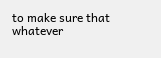to make sure that whatever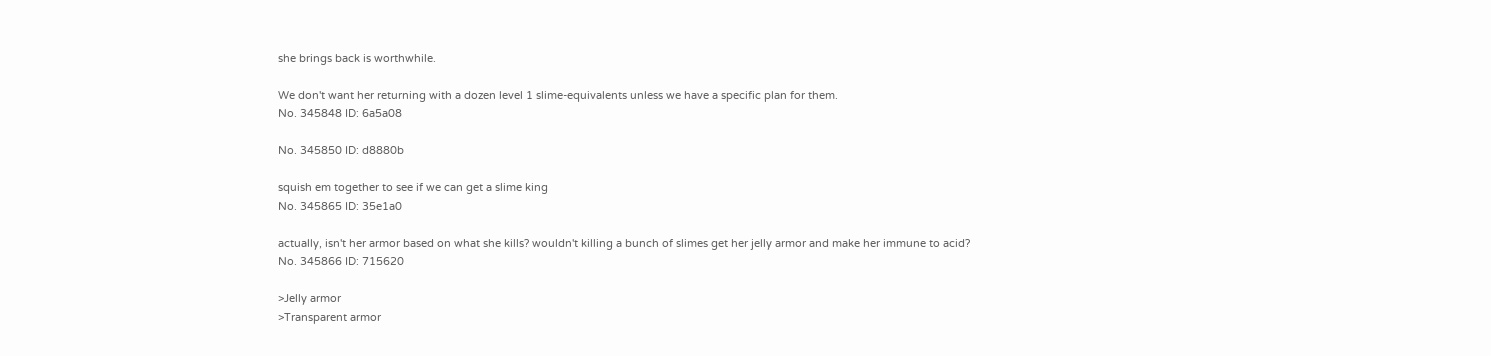she brings back is worthwhile.

We don't want her returning with a dozen level 1 slime-equivalents unless we have a specific plan for them.
No. 345848 ID: 6a5a08

No. 345850 ID: d8880b

squish em together to see if we can get a slime king
No. 345865 ID: 35e1a0

actually, isn't her armor based on what she kills? wouldn't killing a bunch of slimes get her jelly armor and make her immune to acid?
No. 345866 ID: 715620

>Jelly armor
>Transparent armor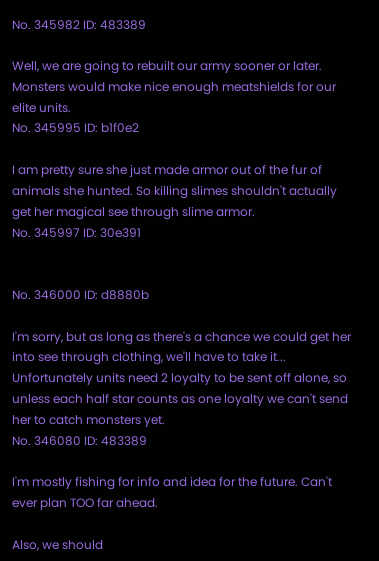No. 345982 ID: 483389

Well, we are going to rebuilt our army sooner or later. Monsters would make nice enough meatshields for our elite units.
No. 345995 ID: b1f0e2

I am pretty sure she just made armor out of the fur of animals she hunted. So killing slimes shouldn't actually get her magical see through slime armor.
No. 345997 ID: 30e391


No. 346000 ID: d8880b

I'm sorry, but as long as there's a chance we could get her into see through clothing, we'll have to take it...
Unfortunately units need 2 loyalty to be sent off alone, so unless each half star counts as one loyalty we can't send her to catch monsters yet.
No. 346080 ID: 483389

I'm mostly fishing for info and idea for the future. Can't ever plan TOO far ahead.

Also, we should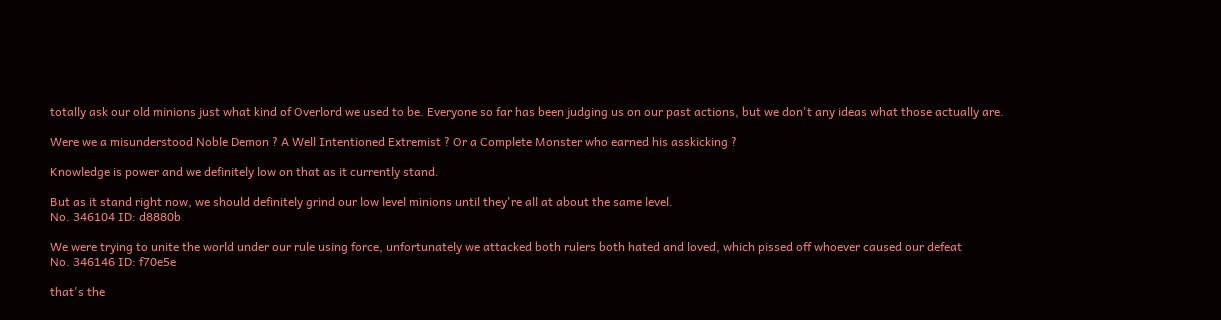totally ask our old minions just what kind of Overlord we used to be. Everyone so far has been judging us on our past actions, but we don't any ideas what those actually are.

Were we a misunderstood Noble Demon ? A Well Intentioned Extremist ? Or a Complete Monster who earned his asskicking ?

Knowledge is power and we definitely low on that as it currently stand.

But as it stand right now, we should definitely grind our low level minions until they're all at about the same level.
No. 346104 ID: d8880b

We were trying to unite the world under our rule using force, unfortunately we attacked both rulers both hated and loved, which pissed off whoever caused our defeat
No. 346146 ID: f70e5e

that's the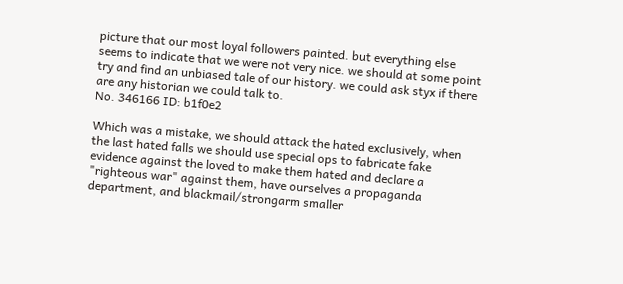picture that our most loyal followers painted. but everything else seems to indicate that we were not very nice. we should at some point try and find an unbiased tale of our history. we could ask styx if there are any historian we could talk to.
No. 346166 ID: b1f0e2

Which was a mistake, we should attack the hated exclusively, when the last hated falls we should use special ops to fabricate fake evidence against the loved to make them hated and declare a "righteous war" against them, have ourselves a propaganda department, and blackmail/strongarm smaller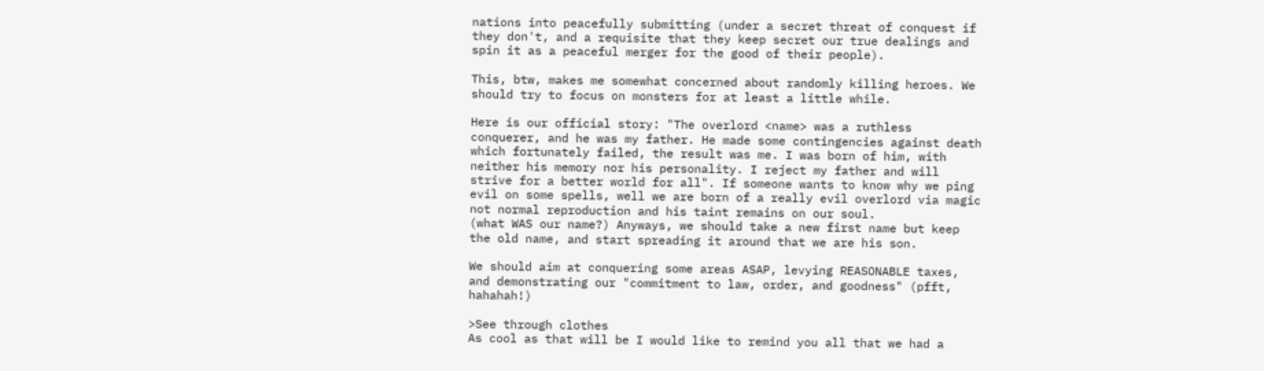nations into peacefully submitting (under a secret threat of conquest if they don't, and a requisite that they keep secret our true dealings and spin it as a peaceful merger for the good of their people).

This, btw, makes me somewhat concerned about randomly killing heroes. We should try to focus on monsters for at least a little while.

Here is our official story: "The overlord <name> was a ruthless conquerer, and he was my father. He made some contingencies against death which fortunately failed, the result was me. I was born of him, with neither his memory nor his personality. I reject my father and will strive for a better world for all". If someone wants to know why we ping evil on some spells, well we are born of a really evil overlord via magic not normal reproduction and his taint remains on our soul.
(what WAS our name?) Anyways, we should take a new first name but keep the old name, and start spreading it around that we are his son.

We should aim at conquering some areas ASAP, levying REASONABLE taxes, and demonstrating our "commitment to law, order, and goodness" (pfft, hahahah!)

>See through clothes
As cool as that will be I would like to remind you all that we had a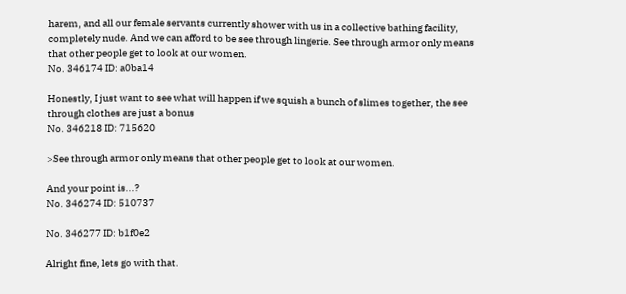harem, and all our female servants currently shower with us in a collective bathing facility, completely nude. And we can afford to be see through lingerie. See through armor only means that other people get to look at our women.
No. 346174 ID: a0ba14

Honestly, I just want to see what will happen if we squish a bunch of slimes together, the see through clothes are just a bonus
No. 346218 ID: 715620

>See through armor only means that other people get to look at our women.

And your point is...?
No. 346274 ID: 510737

No. 346277 ID: b1f0e2

Alright fine, lets go with that.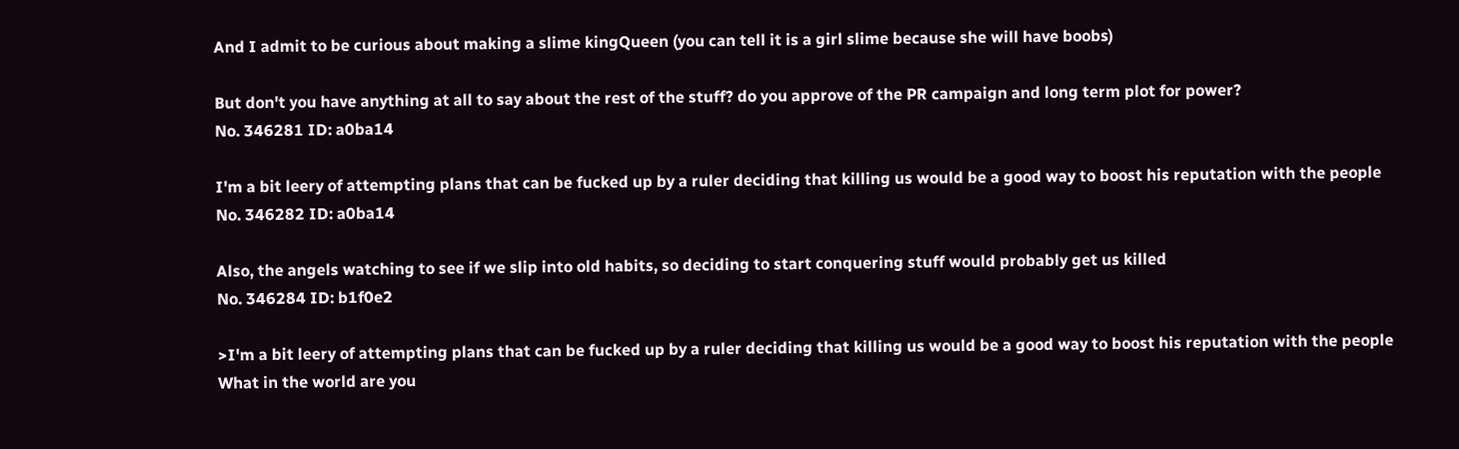And I admit to be curious about making a slime kingQueen (you can tell it is a girl slime because she will have boobs)

But don't you have anything at all to say about the rest of the stuff? do you approve of the PR campaign and long term plot for power?
No. 346281 ID: a0ba14

I'm a bit leery of attempting plans that can be fucked up by a ruler deciding that killing us would be a good way to boost his reputation with the people
No. 346282 ID: a0ba14

Also, the angels watching to see if we slip into old habits, so deciding to start conquering stuff would probably get us killed
No. 346284 ID: b1f0e2

>I'm a bit leery of attempting plans that can be fucked up by a ruler deciding that killing us would be a good way to boost his reputation with the people
What in the world are you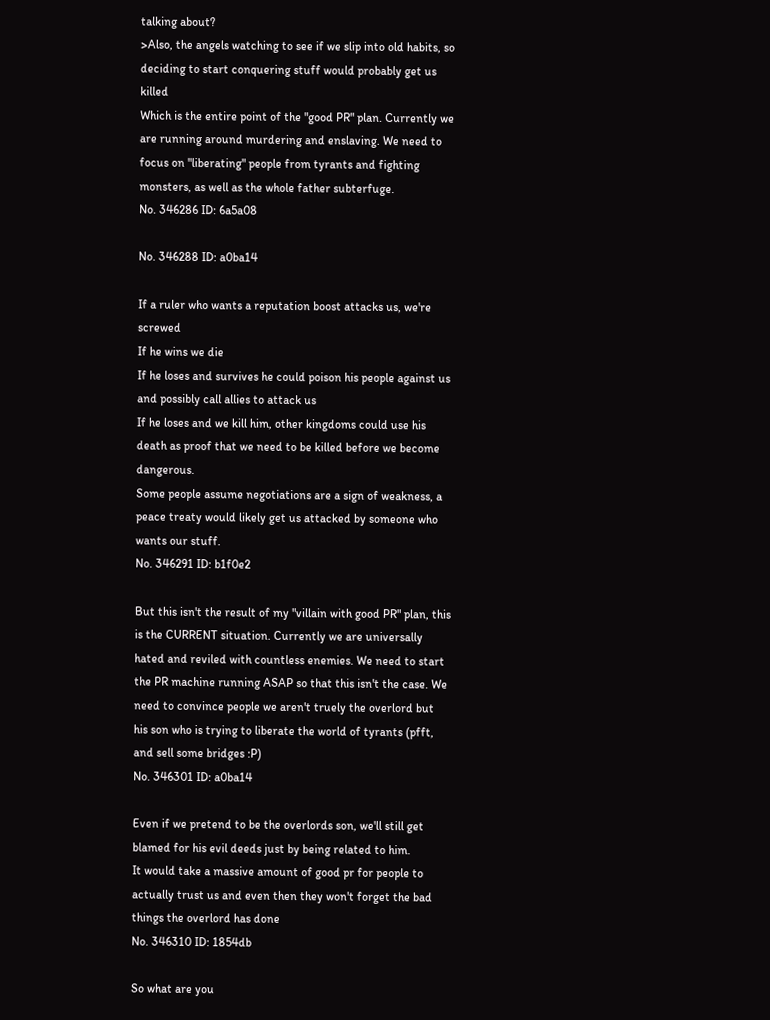talking about?
>Also, the angels watching to see if we slip into old habits, so deciding to start conquering stuff would probably get us killed
Which is the entire point of the "good PR" plan. Currently we are running around murdering and enslaving. We need to focus on "liberating" people from tyrants and fighting monsters, as well as the whole father subterfuge.
No. 346286 ID: 6a5a08

No. 346288 ID: a0ba14

If a ruler who wants a reputation boost attacks us, we're screwed
If he wins we die
If he loses and survives he could poison his people against us and possibly call allies to attack us
If he loses and we kill him, other kingdoms could use his death as proof that we need to be killed before we become dangerous.
Some people assume negotiations are a sign of weakness, a peace treaty would likely get us attacked by someone who wants our stuff.
No. 346291 ID: b1f0e2

But this isn't the result of my "villain with good PR" plan, this is the CURRENT situation. Currently we are universally hated and reviled with countless enemies. We need to start the PR machine running ASAP so that this isn't the case. We need to convince people we aren't truely the overlord but his son who is trying to liberate the world of tyrants (pfft, and sell some bridges :P)
No. 346301 ID: a0ba14

Even if we pretend to be the overlords son, we'll still get blamed for his evil deeds just by being related to him.
It would take a massive amount of good pr for people to actually trust us and even then they won't forget the bad things the overlord has done
No. 346310 ID: 1854db

So what are you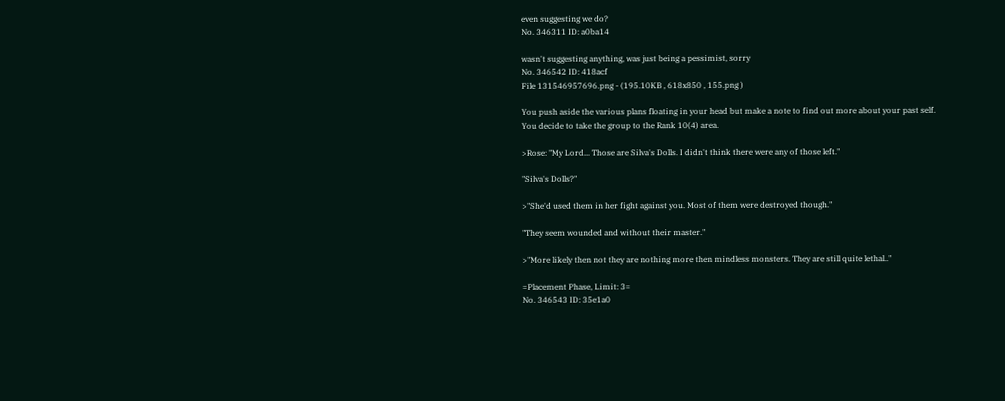even suggesting we do?
No. 346311 ID: a0ba14

wasn't suggesting anything, was just being a pessimist, sorry
No. 346542 ID: 418acf
File 131546957696.png - (195.10KB , 618x850 , 155.png )

You push aside the various plans floating in your head but make a note to find out more about your past self.
You decide to take the group to the Rank 10(4) area.

>Rose: "My Lord... Those are Silva's Dolls. I didn't think there were any of those left."

"Silva's Dolls?"

>"She'd used them in her fight against you. Most of them were destroyed though."

"They seem wounded and without their master."

>"More likely then not they are nothing more then mindless monsters. They are still quite lethal.."

=Placement Phase, Limit: 3=
No. 346543 ID: 35e1a0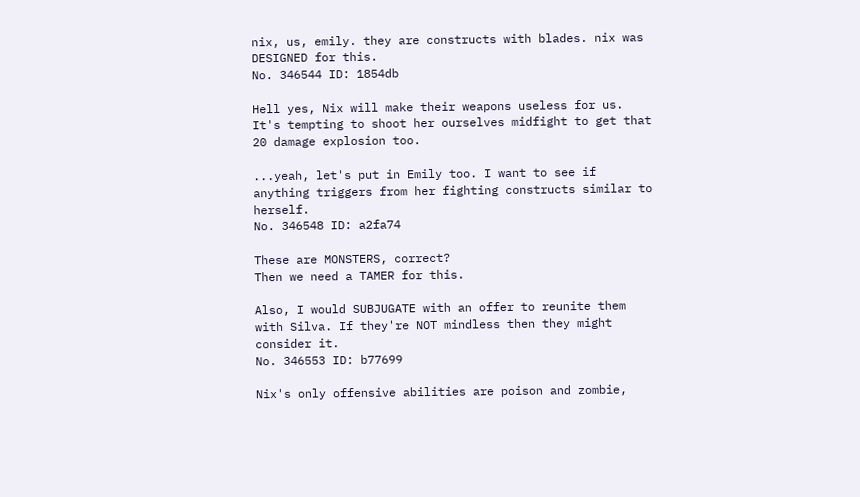nix, us, emily. they are constructs with blades. nix was DESIGNED for this.
No. 346544 ID: 1854db

Hell yes, Nix will make their weapons useless for us. It's tempting to shoot her ourselves midfight to get that 20 damage explosion too.

...yeah, let's put in Emily too. I want to see if anything triggers from her fighting constructs similar to herself.
No. 346548 ID: a2fa74

These are MONSTERS, correct?
Then we need a TAMER for this.

Also, I would SUBJUGATE with an offer to reunite them with Silva. If they're NOT mindless then they might consider it.
No. 346553 ID: b77699

Nix's only offensive abilities are poison and zombie,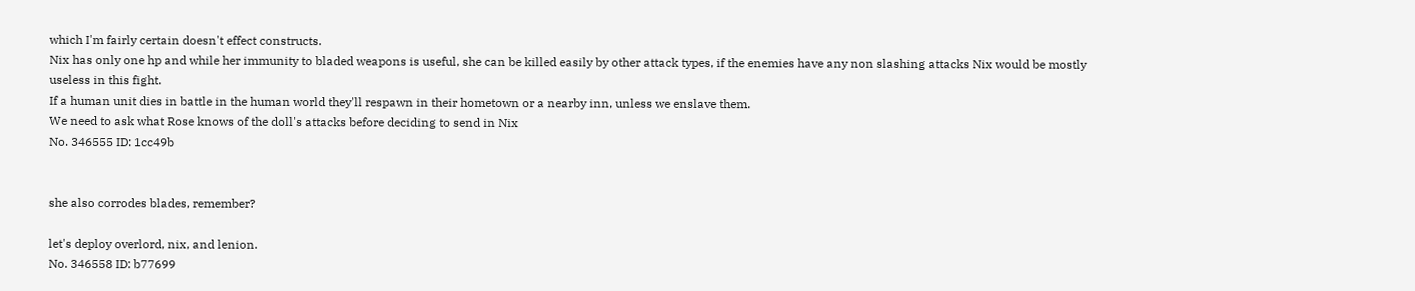which I'm fairly certain doesn't effect constructs.
Nix has only one hp and while her immunity to bladed weapons is useful, she can be killed easily by other attack types, if the enemies have any non slashing attacks Nix would be mostly useless in this fight.
If a human unit dies in battle in the human world they'll respawn in their hometown or a nearby inn, unless we enslave them.
We need to ask what Rose knows of the doll's attacks before deciding to send in Nix
No. 346555 ID: 1cc49b


she also corrodes blades, remember?

let's deploy overlord, nix, and lenion.
No. 346558 ID: b77699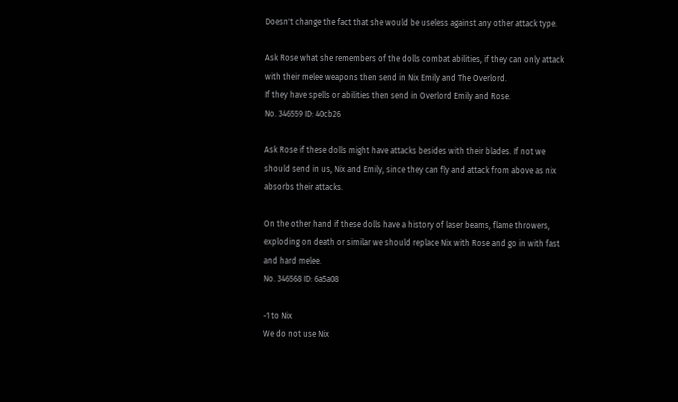Doesn't change the fact that she would be useless against any other attack type.

Ask Rose what she remembers of the dolls combat abilities, if they can only attack with their melee weapons then send in Nix Emily and The Overlord.
If they have spells or abilities then send in Overlord Emily and Rose.
No. 346559 ID: 40cb26

Ask Rose if these dolls might have attacks besides with their blades. If not we should send in us, Nix and Emily, since they can fly and attack from above as nix absorbs their attacks.

On the other hand if these dolls have a history of laser beams, flame throwers, exploding on death or similar we should replace Nix with Rose and go in with fast and hard melee.
No. 346568 ID: 6a5a08

-1 to Nix
We do not use Nix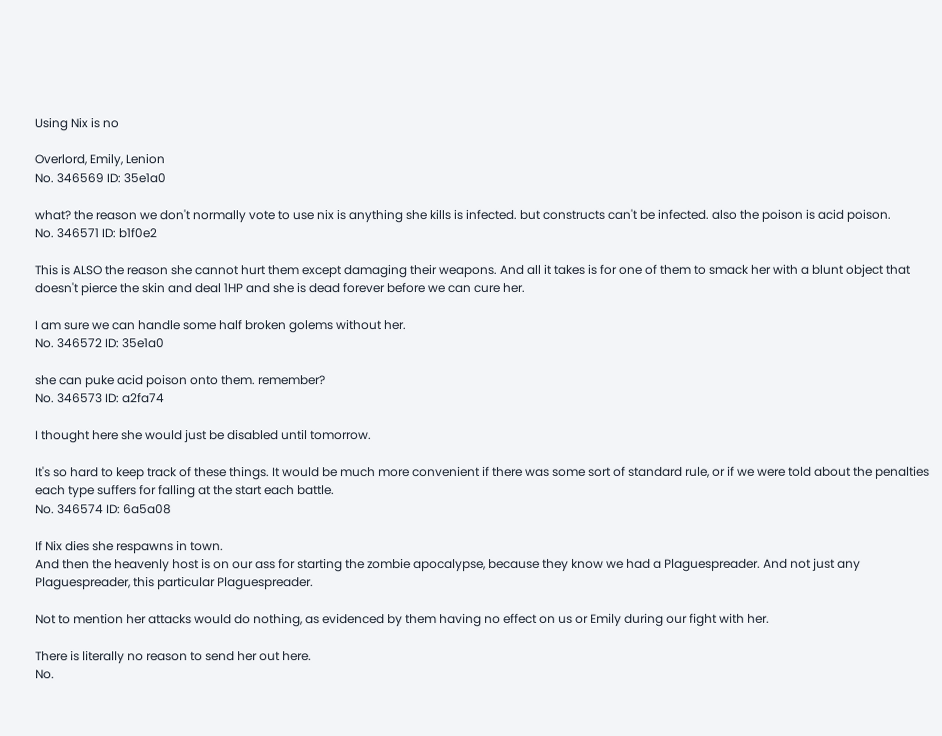Using Nix is no

Overlord, Emily, Lenion
No. 346569 ID: 35e1a0

what? the reason we don't normally vote to use nix is anything she kills is infected. but constructs can't be infected. also the poison is acid poison.
No. 346571 ID: b1f0e2

This is ALSO the reason she cannot hurt them except damaging their weapons. And all it takes is for one of them to smack her with a blunt object that doesn't pierce the skin and deal 1HP and she is dead forever before we can cure her.

I am sure we can handle some half broken golems without her.
No. 346572 ID: 35e1a0

she can puke acid poison onto them. remember?
No. 346573 ID: a2fa74

I thought here she would just be disabled until tomorrow.

It's so hard to keep track of these things. It would be much more convenient if there was some sort of standard rule, or if we were told about the penalties each type suffers for falling at the start each battle.
No. 346574 ID: 6a5a08

If Nix dies she respawns in town.
And then the heavenly host is on our ass for starting the zombie apocalypse, because they know we had a Plaguespreader. And not just any Plaguespreader, this particular Plaguespreader.

Not to mention her attacks would do nothing, as evidenced by them having no effect on us or Emily during our fight with her.

There is literally no reason to send her out here.
No.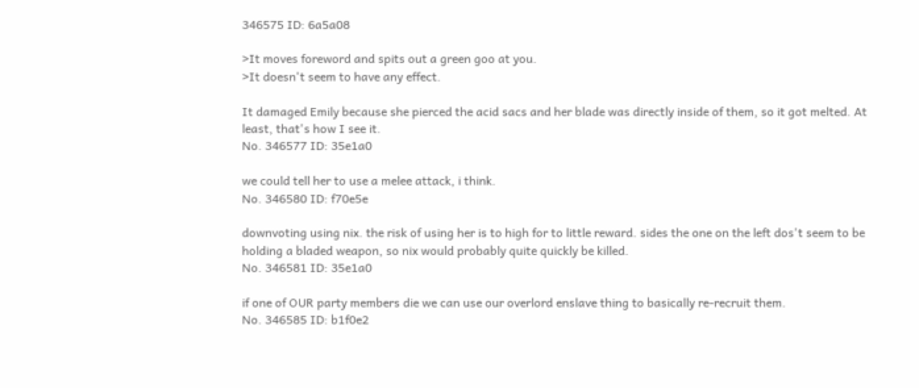346575 ID: 6a5a08

>It moves foreword and spits out a green goo at you.
>It doesn't seem to have any effect.

It damaged Emily because she pierced the acid sacs and her blade was directly inside of them, so it got melted. At least, that's how I see it.
No. 346577 ID: 35e1a0

we could tell her to use a melee attack, i think.
No. 346580 ID: f70e5e

downvoting using nix. the risk of using her is to high for to little reward. sides the one on the left dos't seem to be holding a bladed weapon, so nix would probably quite quickly be killed.
No. 346581 ID: 35e1a0

if one of OUR party members die we can use our overlord enslave thing to basically re-recruit them.
No. 346585 ID: b1f0e2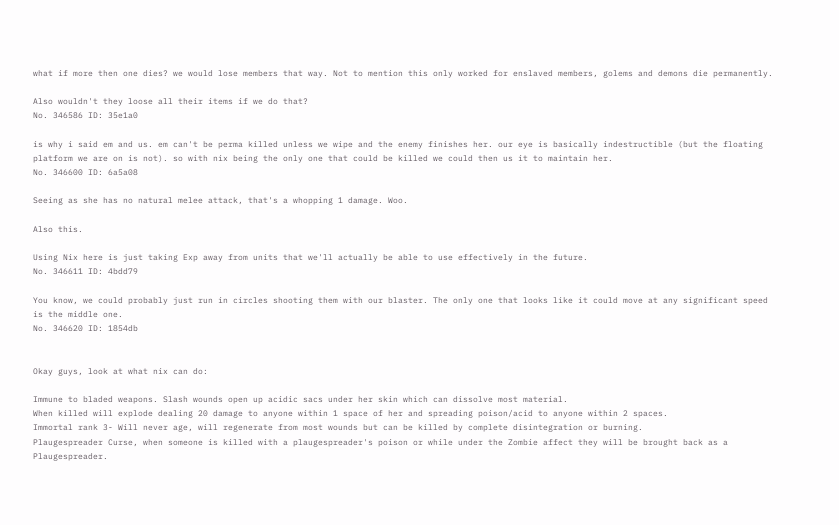what if more then one dies? we would lose members that way. Not to mention this only worked for enslaved members, golems and demons die permanently.

Also wouldn't they loose all their items if we do that?
No. 346586 ID: 35e1a0

is why i said em and us. em can't be perma killed unless we wipe and the enemy finishes her. our eye is basically indestructible (but the floating platform we are on is not). so with nix being the only one that could be killed we could then us it to maintain her.
No. 346600 ID: 6a5a08

Seeing as she has no natural melee attack, that's a whopping 1 damage. Woo.

Also this.

Using Nix here is just taking Exp away from units that we'll actually be able to use effectively in the future.
No. 346611 ID: 4bdd79

You know, we could probably just run in circles shooting them with our blaster. The only one that looks like it could move at any significant speed is the middle one.
No. 346620 ID: 1854db


Okay guys, look at what nix can do:

Immune to bladed weapons. Slash wounds open up acidic sacs under her skin which can dissolve most material.
When killed will explode dealing 20 damage to anyone within 1 space of her and spreading poison/acid to anyone within 2 spaces.
Immortal rank 3- Will never age, will regenerate from most wounds but can be killed by complete disintegration or burning.
Plaugespreader Curse, when someone is killed with a plaugespreader's poison or while under the Zombie affect they will be brought back as a Plaugespreader.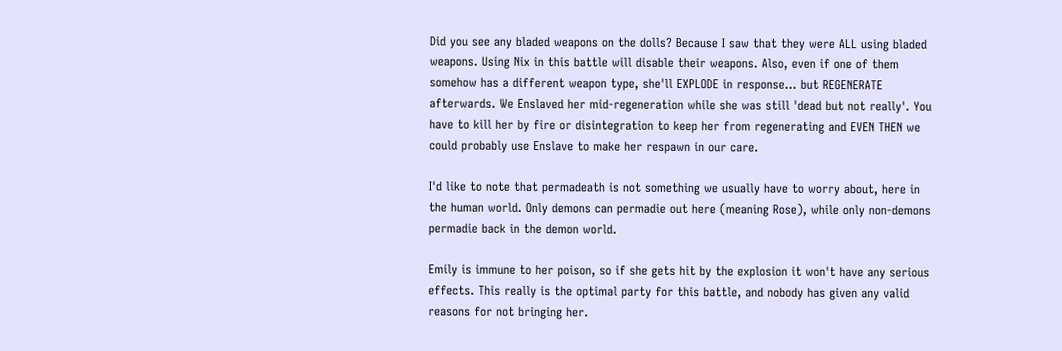Did you see any bladed weapons on the dolls? Because I saw that they were ALL using bladed weapons. Using Nix in this battle will disable their weapons. Also, even if one of them somehow has a different weapon type, she'll EXPLODE in response... but REGENERATE afterwards. We Enslaved her mid-regeneration while she was still 'dead but not really'. You have to kill her by fire or disintegration to keep her from regenerating and EVEN THEN we could probably use Enslave to make her respawn in our care.

I'd like to note that permadeath is not something we usually have to worry about, here in the human world. Only demons can permadie out here (meaning Rose), while only non-demons permadie back in the demon world.

Emily is immune to her poison, so if she gets hit by the explosion it won't have any serious effects. This really is the optimal party for this battle, and nobody has given any valid reasons for not bringing her.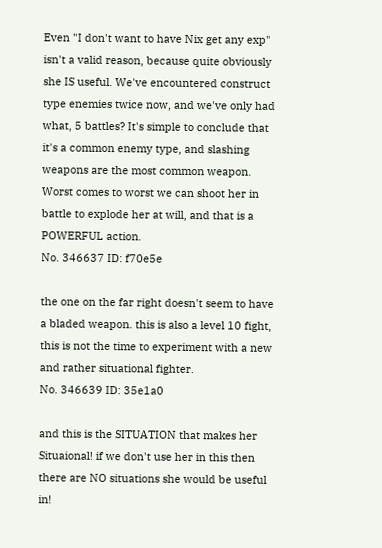Even "I don't want to have Nix get any exp" isn't a valid reason, because quite obviously she IS useful. We've encountered construct type enemies twice now, and we've only had what, 5 battles? It's simple to conclude that it's a common enemy type, and slashing weapons are the most common weapon. Worst comes to worst we can shoot her in battle to explode her at will, and that is a POWERFUL action.
No. 346637 ID: f70e5e

the one on the far right doesn't seem to have a bladed weapon. this is also a level 10 fight, this is not the time to experiment with a new and rather situational fighter.
No. 346639 ID: 35e1a0

and this is the SITUATION that makes her Situaional! if we don't use her in this then there are NO situations she would be useful in!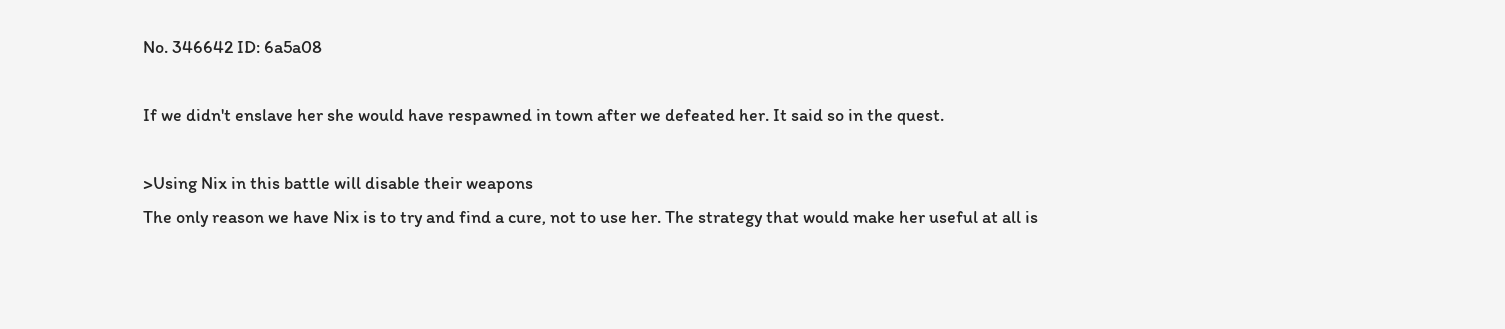No. 346642 ID: 6a5a08

If we didn't enslave her she would have respawned in town after we defeated her. It said so in the quest.

>Using Nix in this battle will disable their weapons
The only reason we have Nix is to try and find a cure, not to use her. The strategy that would make her useful at all is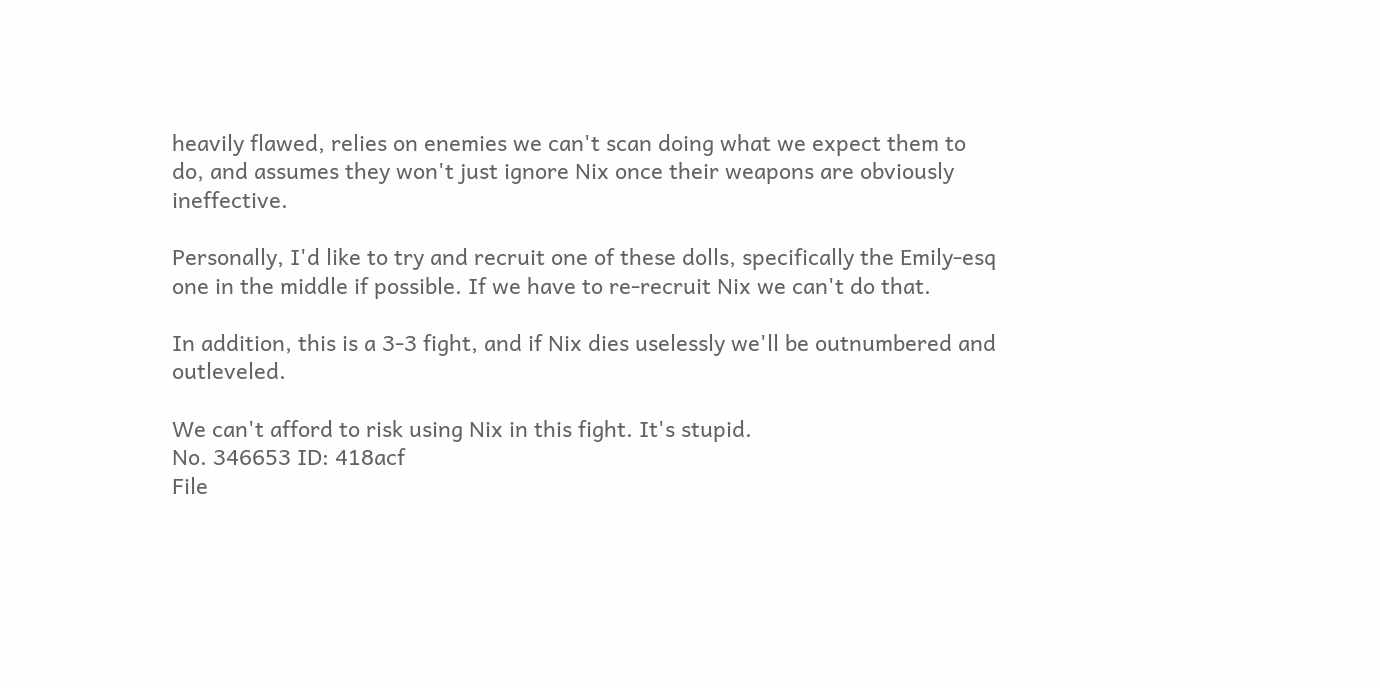heavily flawed, relies on enemies we can't scan doing what we expect them to do, and assumes they won't just ignore Nix once their weapons are obviously ineffective.

Personally, I'd like to try and recruit one of these dolls, specifically the Emily-esq one in the middle if possible. If we have to re-recruit Nix we can't do that.

In addition, this is a 3-3 fight, and if Nix dies uselessly we'll be outnumbered and outleveled.

We can't afford to risk using Nix in this fight. It's stupid.
No. 346653 ID: 418acf
File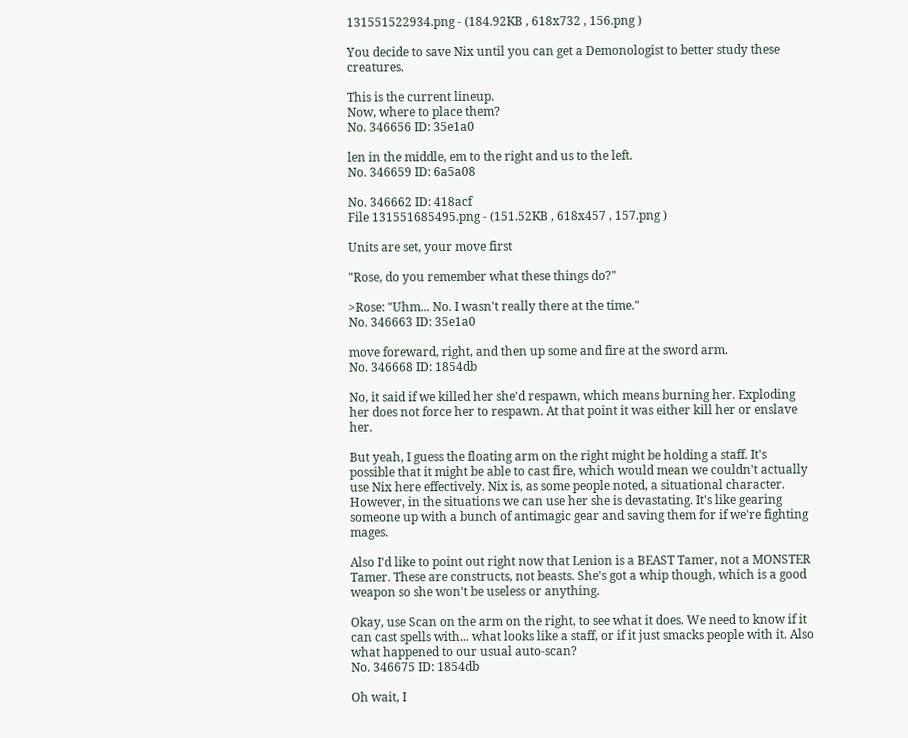131551522934.png - (184.92KB , 618x732 , 156.png )

You decide to save Nix until you can get a Demonologist to better study these creatures.

This is the current lineup.
Now, where to place them?
No. 346656 ID: 35e1a0

len in the middle, em to the right and us to the left.
No. 346659 ID: 6a5a08

No. 346662 ID: 418acf
File 131551685495.png - (151.52KB , 618x457 , 157.png )

Units are set, your move first

"Rose, do you remember what these things do?"

>Rose: "Uhm... No. I wasn't really there at the time."
No. 346663 ID: 35e1a0

move foreward, right, and then up some and fire at the sword arm.
No. 346668 ID: 1854db

No, it said if we killed her she'd respawn, which means burning her. Exploding her does not force her to respawn. At that point it was either kill her or enslave her.

But yeah, I guess the floating arm on the right might be holding a staff. It's possible that it might be able to cast fire, which would mean we couldn't actually use Nix here effectively. Nix is, as some people noted, a situational character. However, in the situations we can use her she is devastating. It's like gearing someone up with a bunch of antimagic gear and saving them for if we're fighting mages.

Also I'd like to point out right now that Lenion is a BEAST Tamer, not a MONSTER Tamer. These are constructs, not beasts. She's got a whip though, which is a good weapon so she won't be useless or anything.

Okay, use Scan on the arm on the right, to see what it does. We need to know if it can cast spells with... what looks like a staff, or if it just smacks people with it. Also what happened to our usual auto-scan?
No. 346675 ID: 1854db

Oh wait, I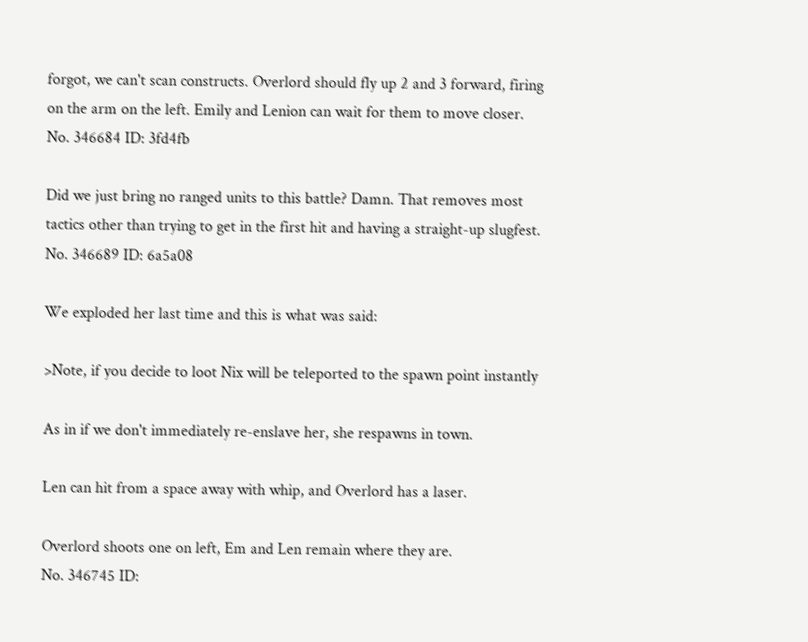forgot, we can't scan constructs. Overlord should fly up 2 and 3 forward, firing on the arm on the left. Emily and Lenion can wait for them to move closer.
No. 346684 ID: 3fd4fb

Did we just bring no ranged units to this battle? Damn. That removes most tactics other than trying to get in the first hit and having a straight-up slugfest.
No. 346689 ID: 6a5a08

We exploded her last time and this is what was said:

>Note, if you decide to loot Nix will be teleported to the spawn point instantly

As in if we don't immediately re-enslave her, she respawns in town.

Len can hit from a space away with whip, and Overlord has a laser.

Overlord shoots one on left, Em and Len remain where they are.
No. 346745 ID: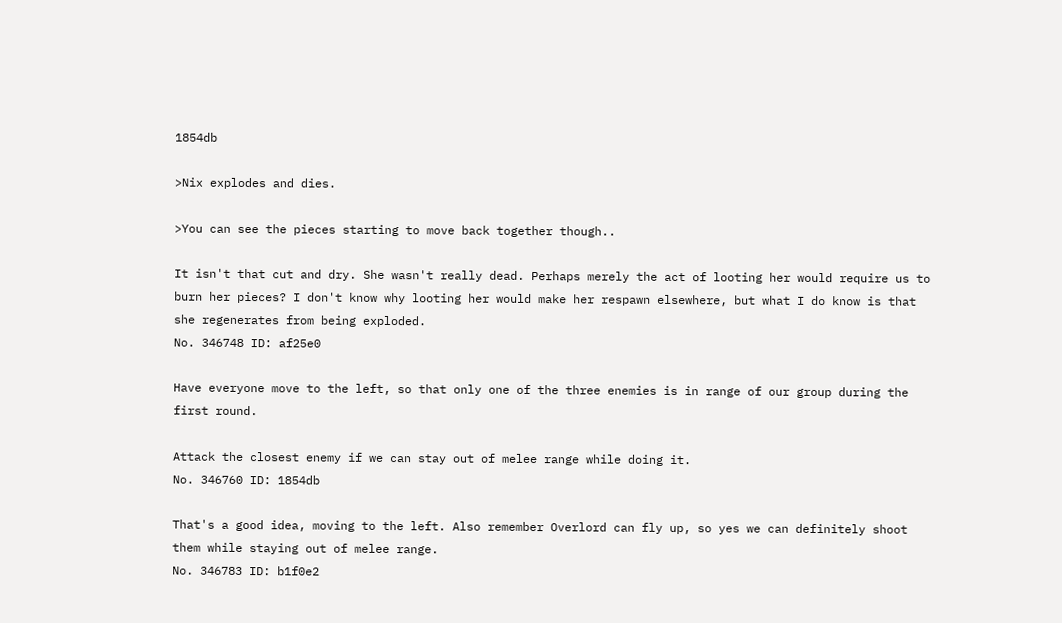1854db

>Nix explodes and dies.

>You can see the pieces starting to move back together though..

It isn't that cut and dry. She wasn't really dead. Perhaps merely the act of looting her would require us to burn her pieces? I don't know why looting her would make her respawn elsewhere, but what I do know is that she regenerates from being exploded.
No. 346748 ID: af25e0

Have everyone move to the left, so that only one of the three enemies is in range of our group during the first round.

Attack the closest enemy if we can stay out of melee range while doing it.
No. 346760 ID: 1854db

That's a good idea, moving to the left. Also remember Overlord can fly up, so yes we can definitely shoot them while staying out of melee range.
No. 346783 ID: b1f0e2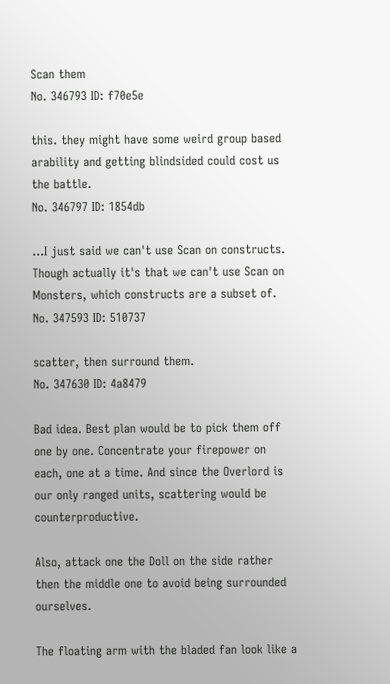Scan them
No. 346793 ID: f70e5e

this. they might have some weird group based arability and getting blindsided could cost us the battle.
No. 346797 ID: 1854db

...I just said we can't use Scan on constructs. Though actually it's that we can't use Scan on Monsters, which constructs are a subset of.
No. 347593 ID: 510737

scatter, then surround them.
No. 347630 ID: 4a8479

Bad idea. Best plan would be to pick them off one by one. Concentrate your firepower on each, one at a time. And since the Overlord is our only ranged units, scattering would be counterproductive.

Also, attack one the Doll on the side rather then the middle one to avoid being surrounded ourselves.

The floating arm with the bladed fan look like a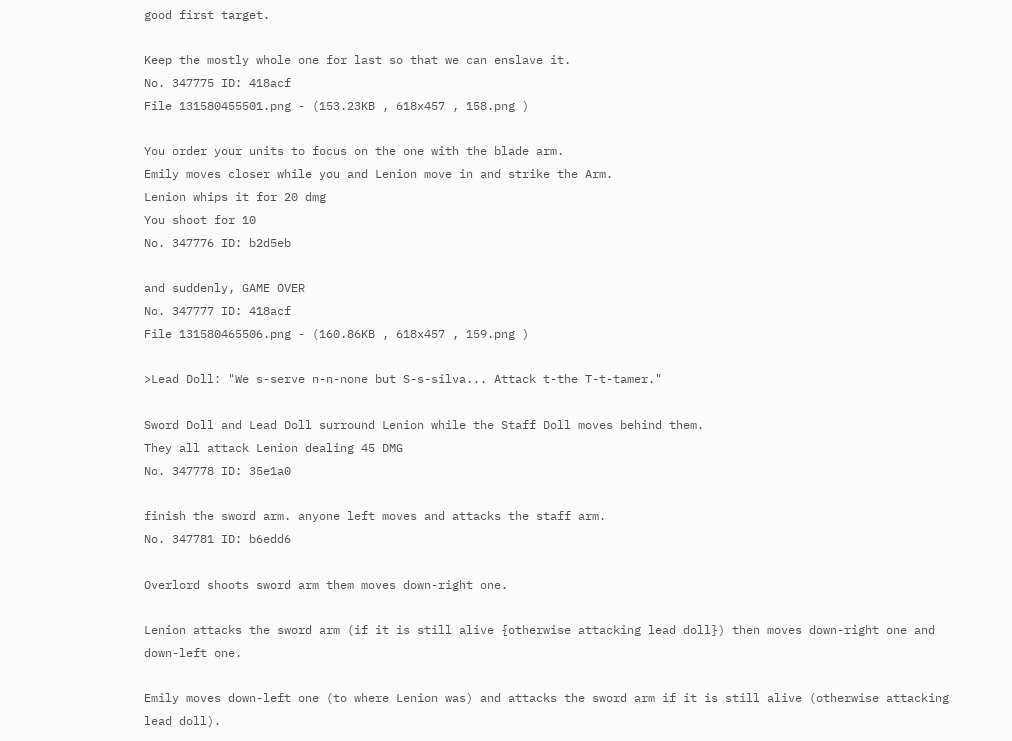good first target.

Keep the mostly whole one for last so that we can enslave it.
No. 347775 ID: 418acf
File 131580455501.png - (153.23KB , 618x457 , 158.png )

You order your units to focus on the one with the blade arm.
Emily moves closer while you and Lenion move in and strike the Arm.
Lenion whips it for 20 dmg
You shoot for 10
No. 347776 ID: b2d5eb

and suddenly, GAME OVER
No. 347777 ID: 418acf
File 131580465506.png - (160.86KB , 618x457 , 159.png )

>Lead Doll: "We s-serve n-n-none but S-s-silva... Attack t-the T-t-tamer."

Sword Doll and Lead Doll surround Lenion while the Staff Doll moves behind them.
They all attack Lenion dealing 45 DMG
No. 347778 ID: 35e1a0

finish the sword arm. anyone left moves and attacks the staff arm.
No. 347781 ID: b6edd6

Overlord shoots sword arm them moves down-right one.

Lenion attacks the sword arm (if it is still alive {otherwise attacking lead doll}) then moves down-right one and down-left one.

Emily moves down-left one (to where Lenion was) and attacks the sword arm if it is still alive (otherwise attacking lead doll).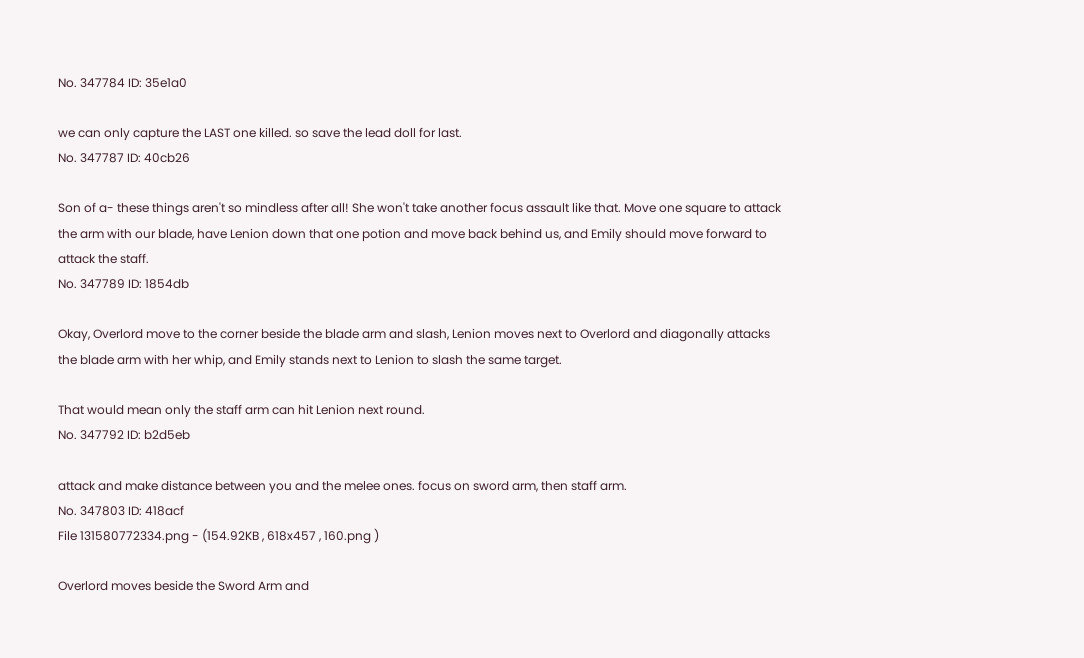No. 347784 ID: 35e1a0

we can only capture the LAST one killed. so save the lead doll for last.
No. 347787 ID: 40cb26

Son of a- these things aren't so mindless after all! She won't take another focus assault like that. Move one square to attack the arm with our blade, have Lenion down that one potion and move back behind us, and Emily should move forward to attack the staff.
No. 347789 ID: 1854db

Okay, Overlord move to the corner beside the blade arm and slash, Lenion moves next to Overlord and diagonally attacks the blade arm with her whip, and Emily stands next to Lenion to slash the same target.

That would mean only the staff arm can hit Lenion next round.
No. 347792 ID: b2d5eb

attack and make distance between you and the melee ones. focus on sword arm, then staff arm.
No. 347803 ID: 418acf
File 131580772334.png - (154.92KB , 618x457 , 160.png )

Overlord moves beside the Sword Arm and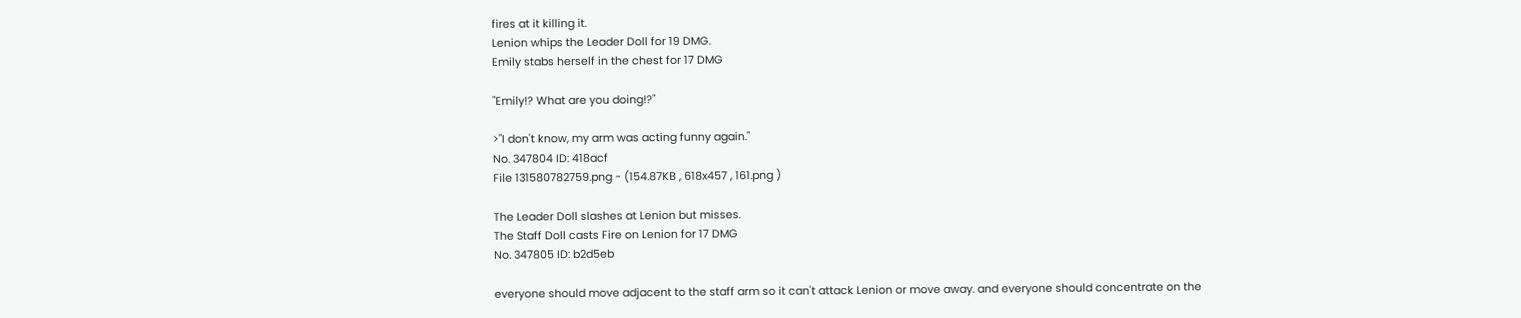fires at it killing it.
Lenion whips the Leader Doll for 19 DMG.
Emily stabs herself in the chest for 17 DMG

"Emily!? What are you doing!?"

>"I don't know, my arm was acting funny again."
No. 347804 ID: 418acf
File 131580782759.png - (154.87KB , 618x457 , 161.png )

The Leader Doll slashes at Lenion but misses.
The Staff Doll casts Fire on Lenion for 17 DMG
No. 347805 ID: b2d5eb

everyone should move adjacent to the staff arm so it can't attack Lenion or move away. and everyone should concentrate on the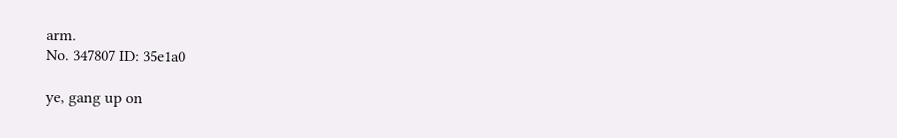arm.
No. 347807 ID: 35e1a0

ye, gang up on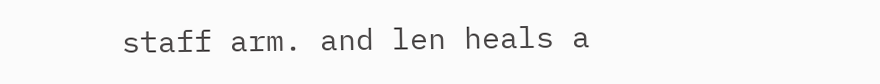staff arm. and len heals a